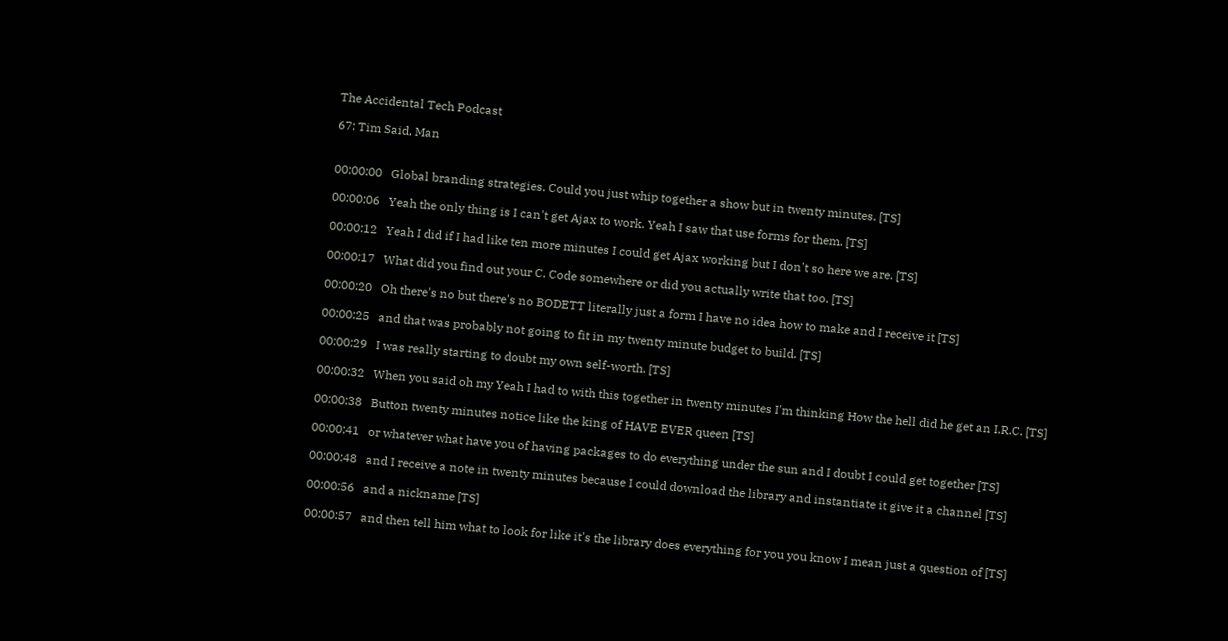The Accidental Tech Podcast

67: Tim Said, Man


00:00:00   Global branding strategies. Could you just whip together a show but in twenty minutes. [TS]

00:00:06   Yeah the only thing is I can't get Ajax to work. Yeah I saw that use forms for them. [TS]

00:00:12   Yeah I did if I had like ten more minutes I could get Ajax working but I don't so here we are. [TS]

00:00:17   What did you find out your C. Code somewhere or did you actually write that too. [TS]

00:00:20   Oh there's no but there's no BODETT literally just a form I have no idea how to make and I receive it [TS]

00:00:25   and that was probably not going to fit in my twenty minute budget to build. [TS]

00:00:29   I was really starting to doubt my own self-worth. [TS]

00:00:32   When you said oh my Yeah I had to with this together in twenty minutes I'm thinking How the hell did he get an I.R.C. [TS]

00:00:38   Button twenty minutes notice like the king of HAVE EVER queen [TS]

00:00:41   or whatever what have you of having packages to do everything under the sun and I doubt I could get together [TS]

00:00:48   and I receive a note in twenty minutes because I could download the library and instantiate it give it a channel [TS]

00:00:56   and a nickname [TS]

00:00:57   and then tell him what to look for like it's the library does everything for you you know I mean just a question of [TS]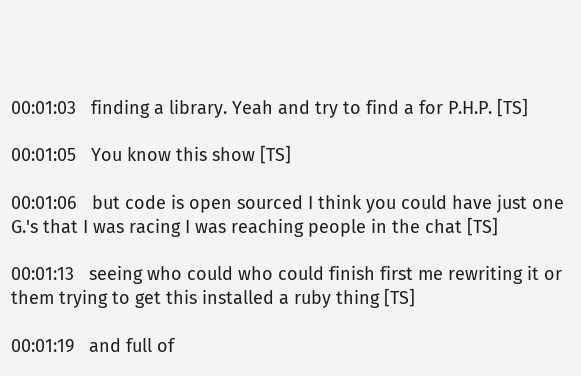00:01:03   finding a library. Yeah and try to find a for P.H.P. [TS]

00:01:05   You know this show [TS]

00:01:06   but code is open sourced I think you could have just one G.'s that I was racing I was reaching people in the chat [TS]

00:01:13   seeing who could who could finish first me rewriting it or them trying to get this installed a ruby thing [TS]

00:01:19   and full of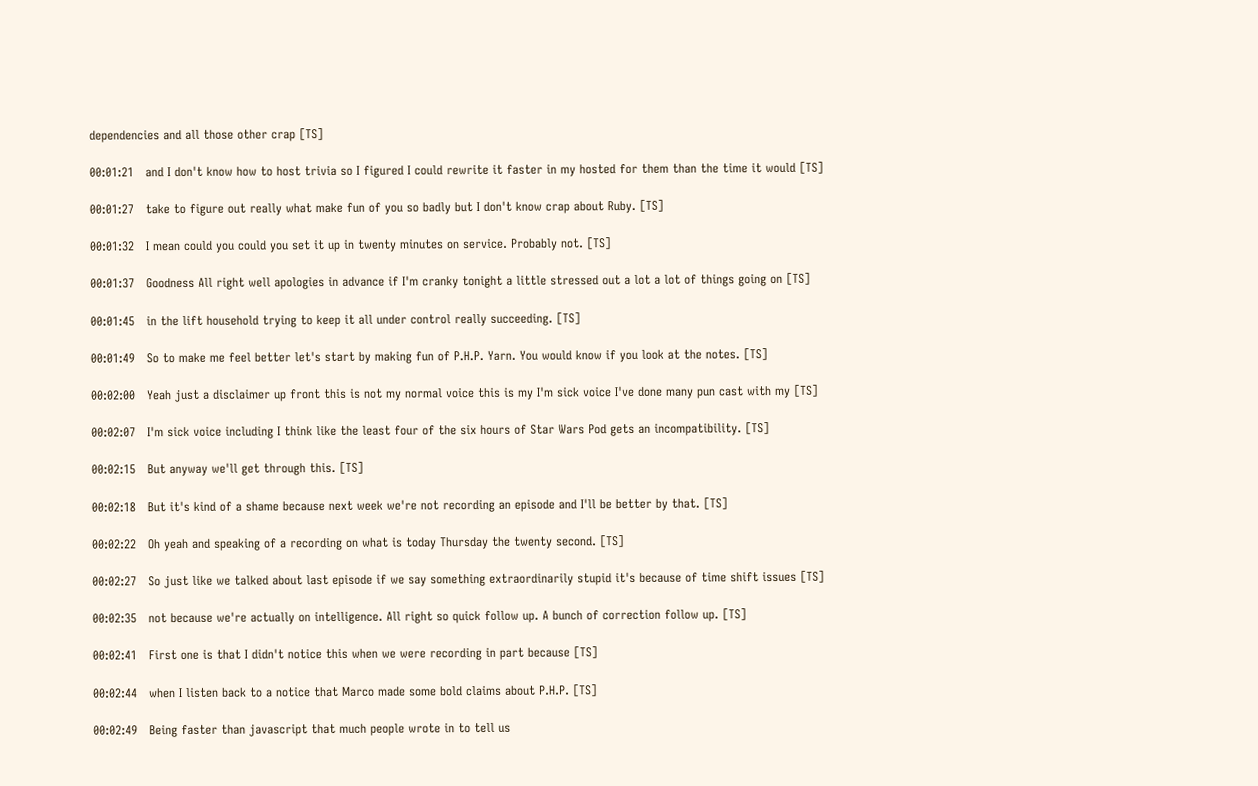dependencies and all those other crap [TS]

00:01:21   and I don't know how to host trivia so I figured I could rewrite it faster in my hosted for them than the time it would [TS]

00:01:27   take to figure out really what make fun of you so badly but I don't know crap about Ruby. [TS]

00:01:32   I mean could you could you set it up in twenty minutes on service. Probably not. [TS]

00:01:37   Goodness All right well apologies in advance if I'm cranky tonight a little stressed out a lot a lot of things going on [TS]

00:01:45   in the lift household trying to keep it all under control really succeeding. [TS]

00:01:49   So to make me feel better let's start by making fun of P.H.P. Yarn. You would know if you look at the notes. [TS]

00:02:00   Yeah just a disclaimer up front this is not my normal voice this is my I'm sick voice I've done many pun cast with my [TS]

00:02:07   I'm sick voice including I think like the least four of the six hours of Star Wars Pod gets an incompatibility. [TS]

00:02:15   But anyway we'll get through this. [TS]

00:02:18   But it's kind of a shame because next week we're not recording an episode and I'll be better by that. [TS]

00:02:22   Oh yeah and speaking of a recording on what is today Thursday the twenty second. [TS]

00:02:27   So just like we talked about last episode if we say something extraordinarily stupid it's because of time shift issues [TS]

00:02:35   not because we're actually on intelligence. All right so quick follow up. A bunch of correction follow up. [TS]

00:02:41   First one is that I didn't notice this when we were recording in part because [TS]

00:02:44   when I listen back to a notice that Marco made some bold claims about P.H.P. [TS]

00:02:49   Being faster than javascript that much people wrote in to tell us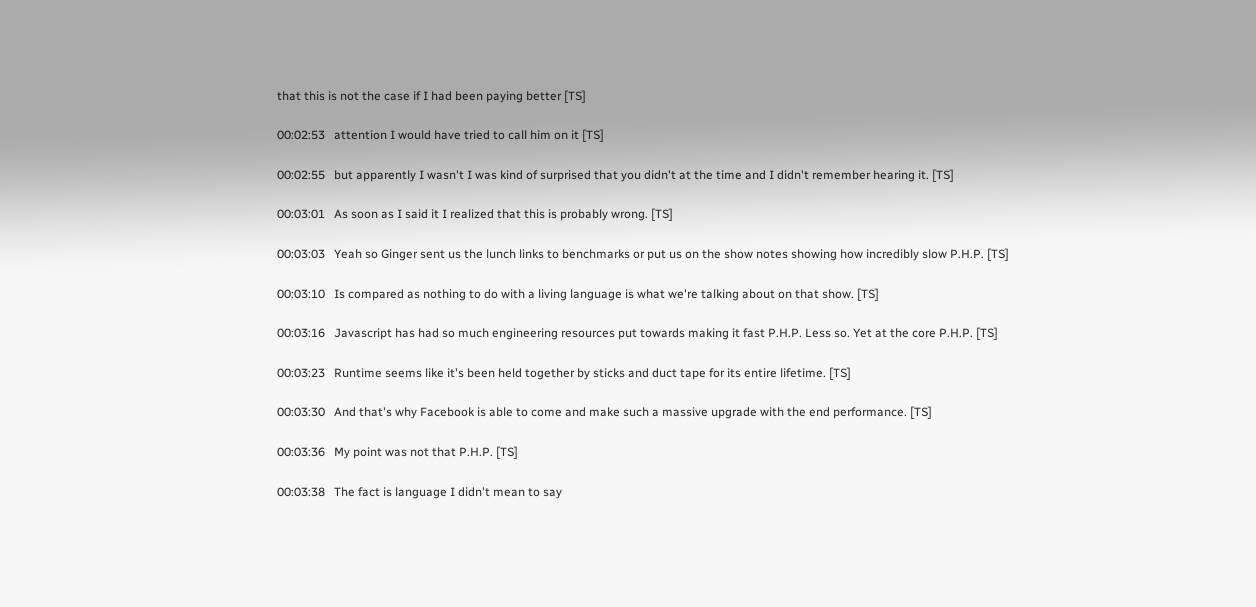that this is not the case if I had been paying better [TS]

00:02:53   attention I would have tried to call him on it [TS]

00:02:55   but apparently I wasn't I was kind of surprised that you didn't at the time and I didn't remember hearing it. [TS]

00:03:01   As soon as I said it I realized that this is probably wrong. [TS]

00:03:03   Yeah so Ginger sent us the lunch links to benchmarks or put us on the show notes showing how incredibly slow P.H.P. [TS]

00:03:10   Is compared as nothing to do with a living language is what we're talking about on that show. [TS]

00:03:16   Javascript has had so much engineering resources put towards making it fast P.H.P. Less so. Yet at the core P.H.P. [TS]

00:03:23   Runtime seems like it's been held together by sticks and duct tape for its entire lifetime. [TS]

00:03:30   And that's why Facebook is able to come and make such a massive upgrade with the end performance. [TS]

00:03:36   My point was not that P.H.P. [TS]

00:03:38   The fact is language I didn't mean to say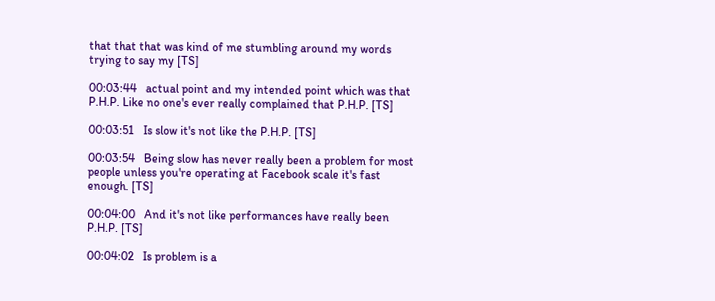that that that was kind of me stumbling around my words trying to say my [TS]

00:03:44   actual point and my intended point which was that P.H.P. Like no one's ever really complained that P.H.P. [TS]

00:03:51   Is slow it's not like the P.H.P. [TS]

00:03:54   Being slow has never really been a problem for most people unless you're operating at Facebook scale it's fast enough. [TS]

00:04:00   And it's not like performances have really been P.H.P. [TS]

00:04:02   Is problem is a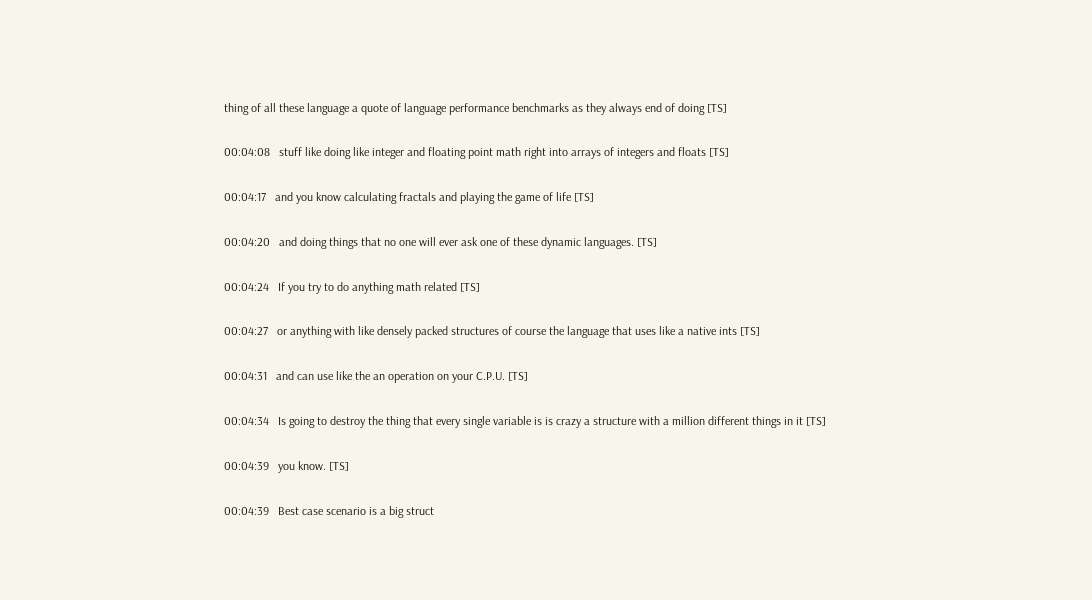thing of all these language a quote of language performance benchmarks as they always end of doing [TS]

00:04:08   stuff like doing like integer and floating point math right into arrays of integers and floats [TS]

00:04:17   and you know calculating fractals and playing the game of life [TS]

00:04:20   and doing things that no one will ever ask one of these dynamic languages. [TS]

00:04:24   If you try to do anything math related [TS]

00:04:27   or anything with like densely packed structures of course the language that uses like a native ints [TS]

00:04:31   and can use like the an operation on your C.P.U. [TS]

00:04:34   Is going to destroy the thing that every single variable is is crazy a structure with a million different things in it [TS]

00:04:39   you know. [TS]

00:04:39   Best case scenario is a big struct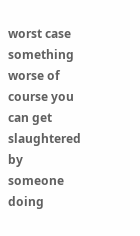worst case something worse of course you can get slaughtered by someone doing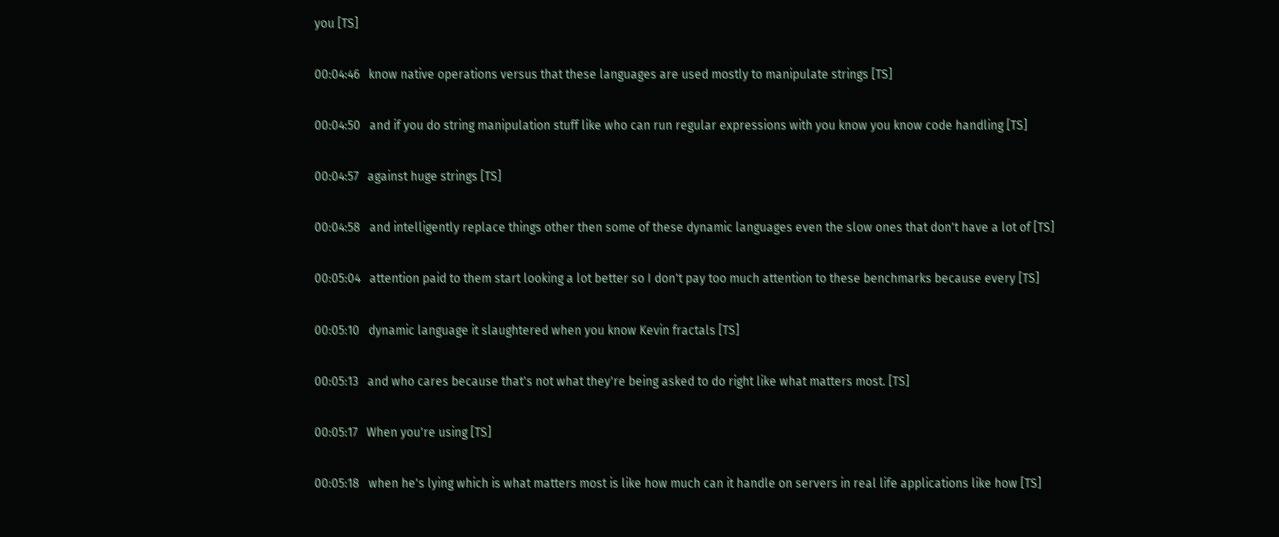you [TS]

00:04:46   know native operations versus that these languages are used mostly to manipulate strings [TS]

00:04:50   and if you do string manipulation stuff like who can run regular expressions with you know you know code handling [TS]

00:04:57   against huge strings [TS]

00:04:58   and intelligently replace things other then some of these dynamic languages even the slow ones that don't have a lot of [TS]

00:05:04   attention paid to them start looking a lot better so I don't pay too much attention to these benchmarks because every [TS]

00:05:10   dynamic language it slaughtered when you know Kevin fractals [TS]

00:05:13   and who cares because that's not what they're being asked to do right like what matters most. [TS]

00:05:17   When you're using [TS]

00:05:18   when he's lying which is what matters most is like how much can it handle on servers in real life applications like how [TS]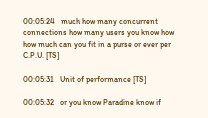00:05:24   much how many concurrent connections how many users you know how how much can you fit in a purse or ever per C.P.U. [TS]

00:05:31   Unit of performance [TS]

00:05:32   or you know Paradine know if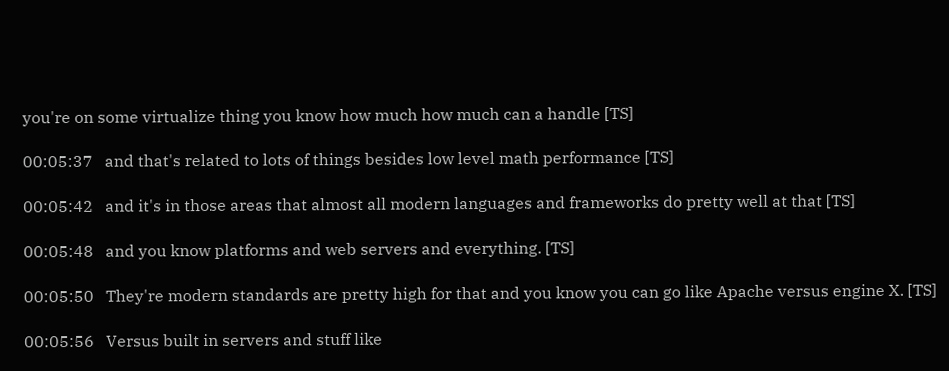you're on some virtualize thing you know how much how much can a handle [TS]

00:05:37   and that's related to lots of things besides low level math performance [TS]

00:05:42   and it's in those areas that almost all modern languages and frameworks do pretty well at that [TS]

00:05:48   and you know platforms and web servers and everything. [TS]

00:05:50   They're modern standards are pretty high for that and you know you can go like Apache versus engine X. [TS]

00:05:56   Versus built in servers and stuff like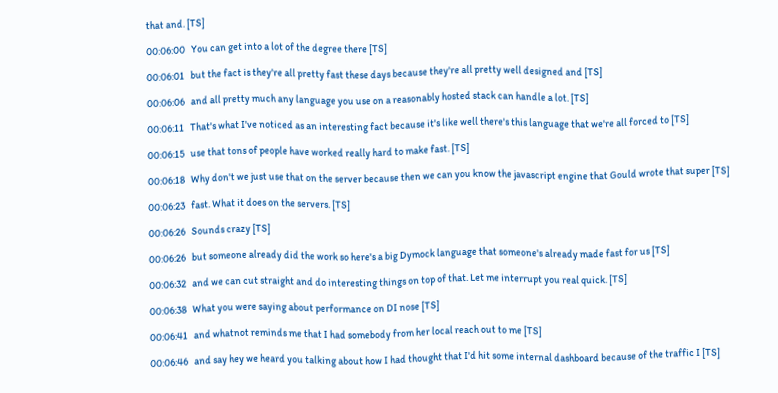that and. [TS]

00:06:00   You can get into a lot of the degree there [TS]

00:06:01   but the fact is they're all pretty fast these days because they're all pretty well designed and [TS]

00:06:06   and all pretty much any language you use on a reasonably hosted stack can handle a lot. [TS]

00:06:11   That's what I've noticed as an interesting fact because it's like well there's this language that we're all forced to [TS]

00:06:15   use that tons of people have worked really hard to make fast. [TS]

00:06:18   Why don't we just use that on the server because then we can you know the javascript engine that Gould wrote that super [TS]

00:06:23   fast. What it does on the servers. [TS]

00:06:26   Sounds crazy [TS]

00:06:26   but someone already did the work so here's a big Dymock language that someone's already made fast for us [TS]

00:06:32   and we can cut straight and do interesting things on top of that. Let me interrupt you real quick. [TS]

00:06:38   What you were saying about performance on DI nose [TS]

00:06:41   and whatnot reminds me that I had somebody from her local reach out to me [TS]

00:06:46   and say hey we heard you talking about how I had thought that I'd hit some internal dashboard because of the traffic I [TS]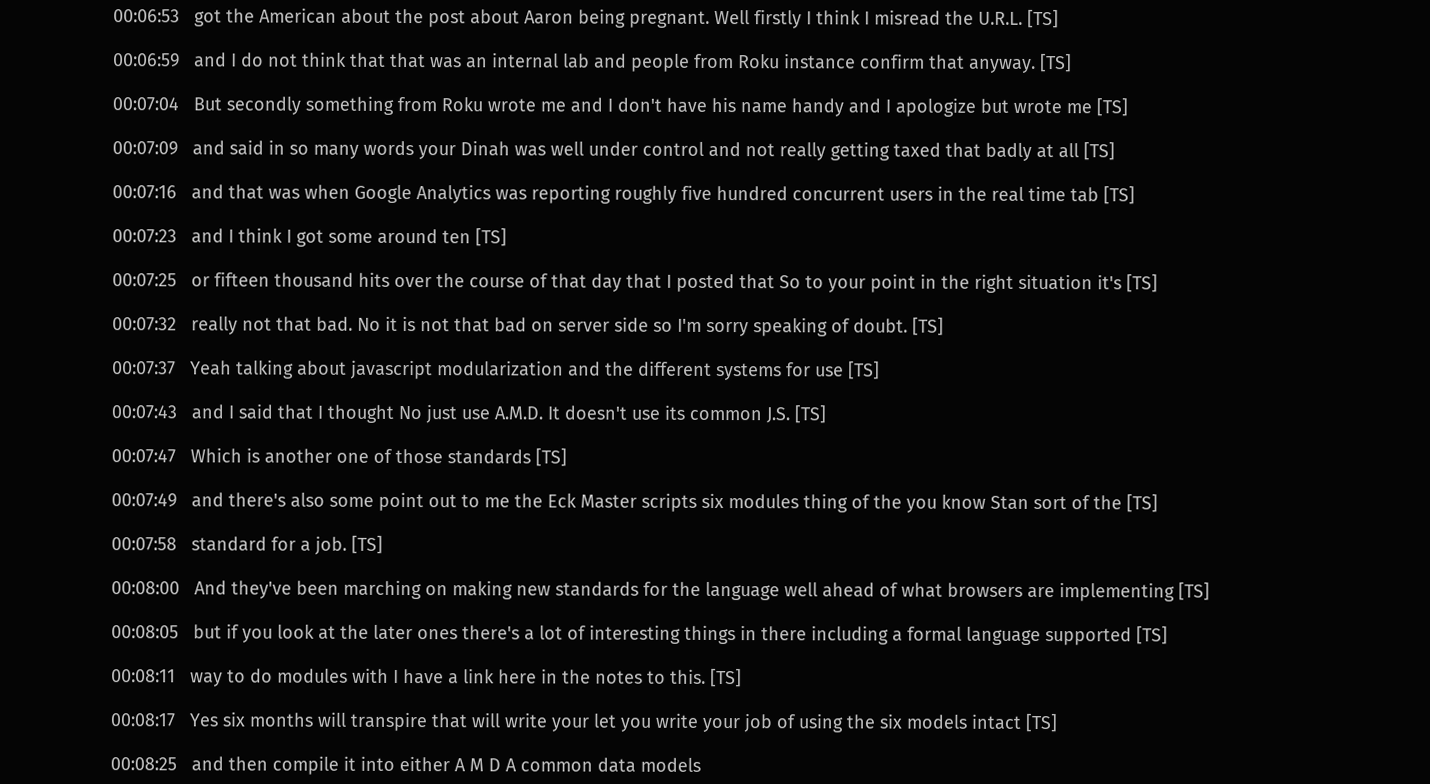00:06:53   got the American about the post about Aaron being pregnant. Well firstly I think I misread the U.R.L. [TS]

00:06:59   and I do not think that that was an internal lab and people from Roku instance confirm that anyway. [TS]

00:07:04   But secondly something from Roku wrote me and I don't have his name handy and I apologize but wrote me [TS]

00:07:09   and said in so many words your Dinah was well under control and not really getting taxed that badly at all [TS]

00:07:16   and that was when Google Analytics was reporting roughly five hundred concurrent users in the real time tab [TS]

00:07:23   and I think I got some around ten [TS]

00:07:25   or fifteen thousand hits over the course of that day that I posted that So to your point in the right situation it's [TS]

00:07:32   really not that bad. No it is not that bad on server side so I'm sorry speaking of doubt. [TS]

00:07:37   Yeah talking about javascript modularization and the different systems for use [TS]

00:07:43   and I said that I thought No just use A.M.D. It doesn't use its common J.S. [TS]

00:07:47   Which is another one of those standards [TS]

00:07:49   and there's also some point out to me the Eck Master scripts six modules thing of the you know Stan sort of the [TS]

00:07:58   standard for a job. [TS]

00:08:00   And they've been marching on making new standards for the language well ahead of what browsers are implementing [TS]

00:08:05   but if you look at the later ones there's a lot of interesting things in there including a formal language supported [TS]

00:08:11   way to do modules with I have a link here in the notes to this. [TS]

00:08:17   Yes six months will transpire that will write your let you write your job of using the six models intact [TS]

00:08:25   and then compile it into either A M D A common data models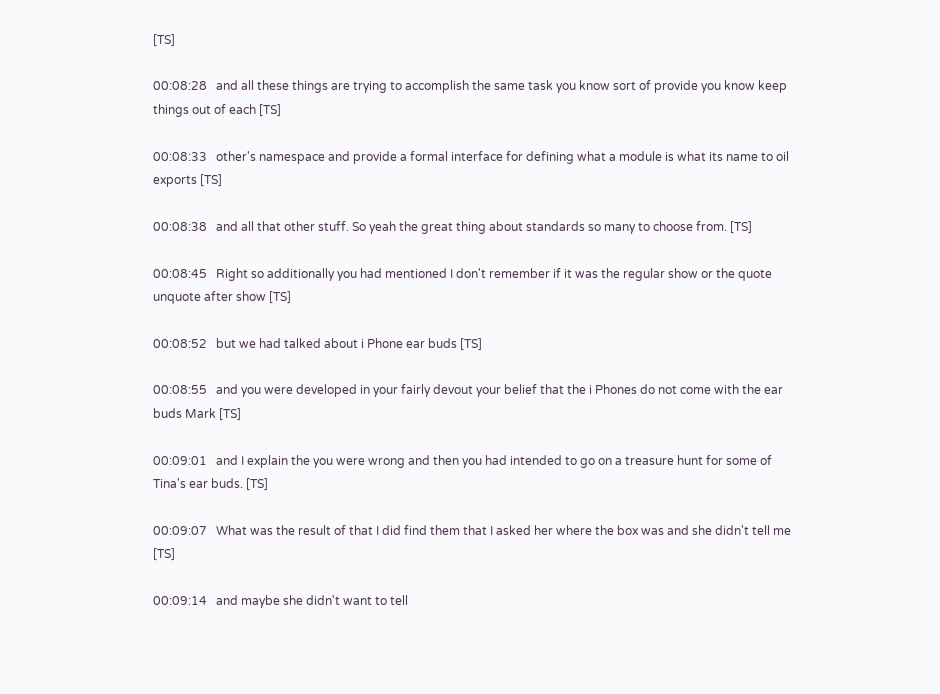[TS]

00:08:28   and all these things are trying to accomplish the same task you know sort of provide you know keep things out of each [TS]

00:08:33   other's namespace and provide a formal interface for defining what a module is what its name to oil exports [TS]

00:08:38   and all that other stuff. So yeah the great thing about standards so many to choose from. [TS]

00:08:45   Right so additionally you had mentioned I don't remember if it was the regular show or the quote unquote after show [TS]

00:08:52   but we had talked about i Phone ear buds [TS]

00:08:55   and you were developed in your fairly devout your belief that the i Phones do not come with the ear buds Mark [TS]

00:09:01   and I explain the you were wrong and then you had intended to go on a treasure hunt for some of Tina's ear buds. [TS]

00:09:07   What was the result of that I did find them that I asked her where the box was and she didn't tell me [TS]

00:09:14   and maybe she didn't want to tell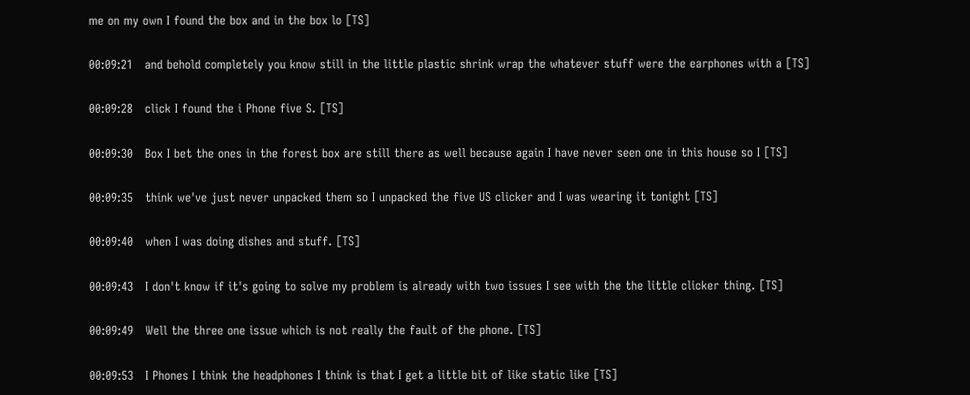me on my own I found the box and in the box lo [TS]

00:09:21   and behold completely you know still in the little plastic shrink wrap the whatever stuff were the earphones with a [TS]

00:09:28   click I found the i Phone five S. [TS]

00:09:30   Box I bet the ones in the forest box are still there as well because again I have never seen one in this house so I [TS]

00:09:35   think we've just never unpacked them so I unpacked the five US clicker and I was wearing it tonight [TS]

00:09:40   when I was doing dishes and stuff. [TS]

00:09:43   I don't know if it's going to solve my problem is already with two issues I see with the the little clicker thing. [TS]

00:09:49   Well the three one issue which is not really the fault of the phone. [TS]

00:09:53   I Phones I think the headphones I think is that I get a little bit of like static like [TS]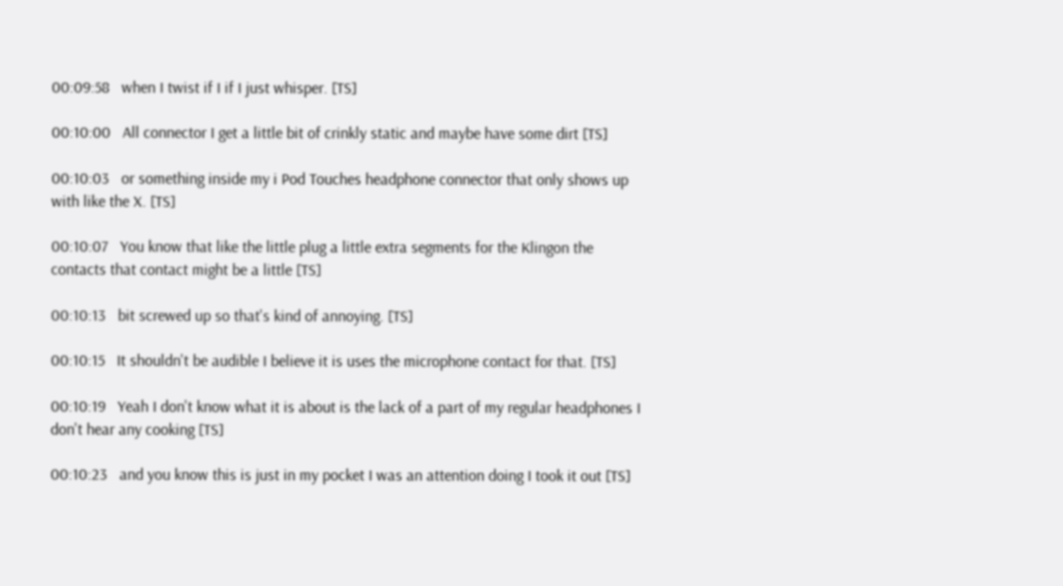00:09:58   when I twist if I if I just whisper. [TS]

00:10:00   All connector I get a little bit of crinkly static and maybe have some dirt [TS]

00:10:03   or something inside my i Pod Touches headphone connector that only shows up with like the X. [TS]

00:10:07   You know that like the little plug a little extra segments for the Klingon the contacts that contact might be a little [TS]

00:10:13   bit screwed up so that's kind of annoying. [TS]

00:10:15   It shouldn't be audible I believe it is uses the microphone contact for that. [TS]

00:10:19   Yeah I don't know what it is about is the lack of a part of my regular headphones I don't hear any cooking [TS]

00:10:23   and you know this is just in my pocket I was an attention doing I took it out [TS]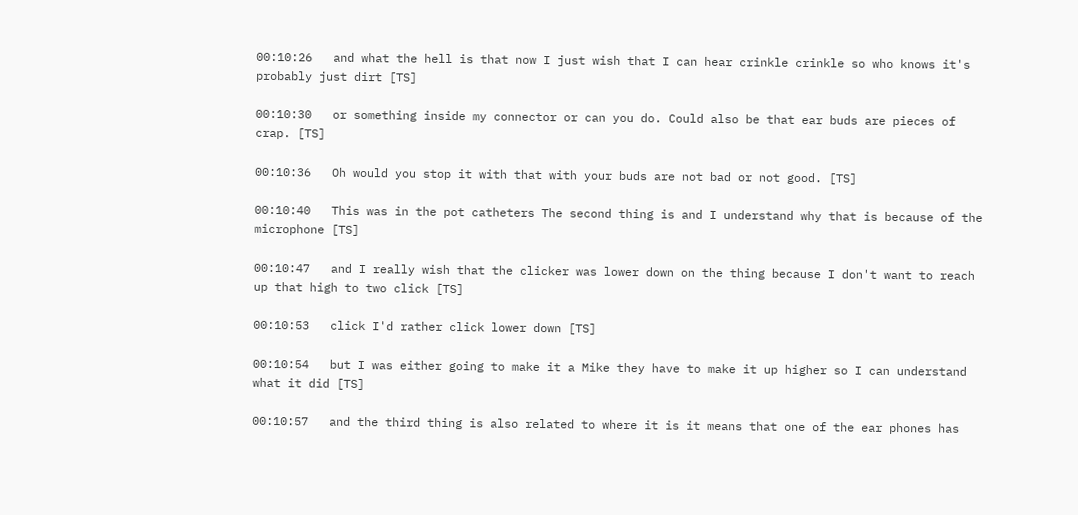00:10:26   and what the hell is that now I just wish that I can hear crinkle crinkle so who knows it's probably just dirt [TS]

00:10:30   or something inside my connector or can you do. Could also be that ear buds are pieces of crap. [TS]

00:10:36   Oh would you stop it with that with your buds are not bad or not good. [TS]

00:10:40   This was in the pot catheters The second thing is and I understand why that is because of the microphone [TS]

00:10:47   and I really wish that the clicker was lower down on the thing because I don't want to reach up that high to two click [TS]

00:10:53   click I'd rather click lower down [TS]

00:10:54   but I was either going to make it a Mike they have to make it up higher so I can understand what it did [TS]

00:10:57   and the third thing is also related to where it is it means that one of the ear phones has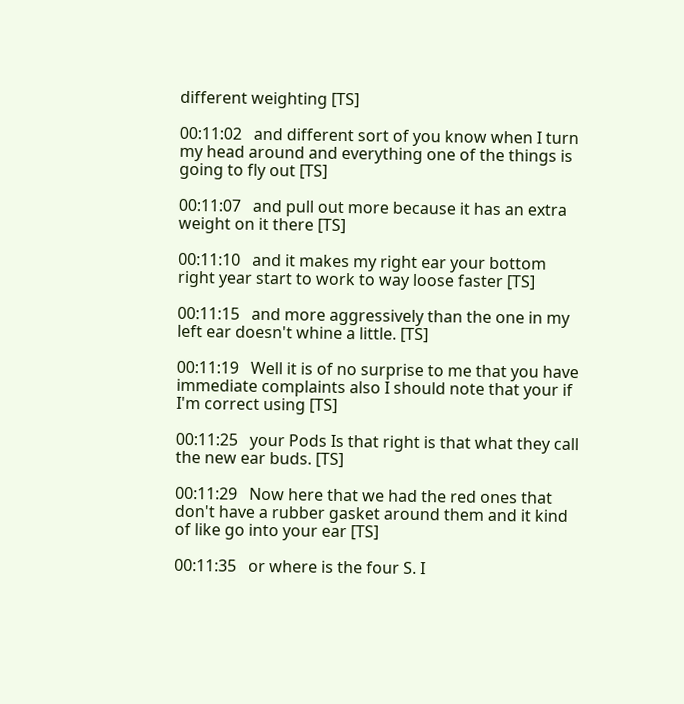different weighting [TS]

00:11:02   and different sort of you know when I turn my head around and everything one of the things is going to fly out [TS]

00:11:07   and pull out more because it has an extra weight on it there [TS]

00:11:10   and it makes my right ear your bottom right year start to work to way loose faster [TS]

00:11:15   and more aggressively than the one in my left ear doesn't whine a little. [TS]

00:11:19   Well it is of no surprise to me that you have immediate complaints also I should note that your if I'm correct using [TS]

00:11:25   your Pods Is that right is that what they call the new ear buds. [TS]

00:11:29   Now here that we had the red ones that don't have a rubber gasket around them and it kind of like go into your ear [TS]

00:11:35   or where is the four S. I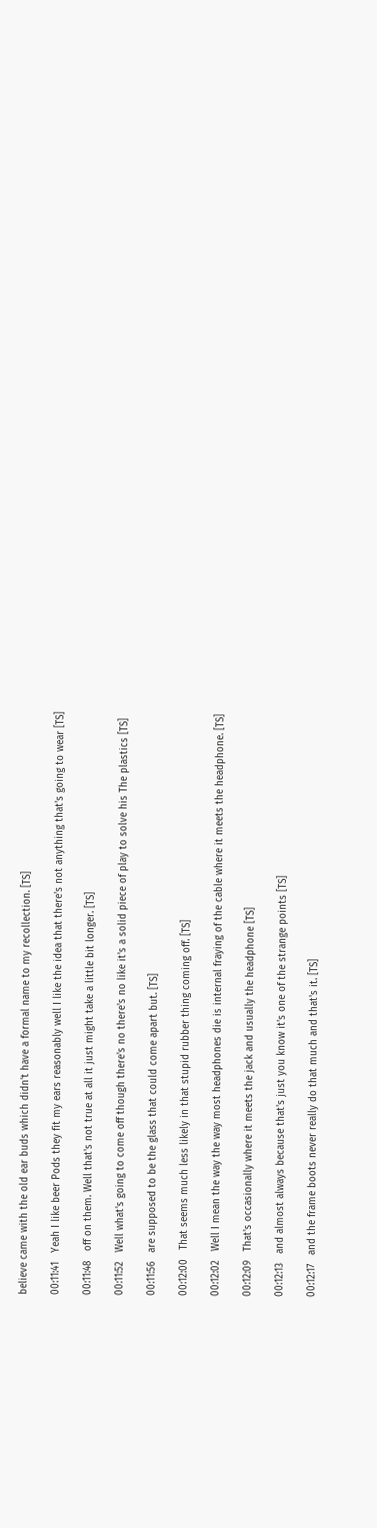believe came with the old ear buds which didn't have a formal name to my recollection. [TS]

00:11:41   Yeah I like beer Pods they fit my ears reasonably well I like the idea that there's not anything that's going to wear [TS]

00:11:48   off on them. Well that's not true at all it just might take a little bit longer. [TS]

00:11:52   Well what's going to come off though there's no there's no like it's a solid piece of play to solve his The plastics [TS]

00:11:56   are supposed to be the glass that could come apart but. [TS]

00:12:00   That seems much less likely in that stupid rubber thing coming off. [TS]

00:12:02   Well I mean the way the way most headphones die is internal fraying of the cable where it meets the headphone. [TS]

00:12:09   That's occasionally where it meets the jack and usually the headphone [TS]

00:12:13   and almost always because that's just you know it's one of the strange points [TS]

00:12:17   and the frame boots never really do that much and that's it. [TS]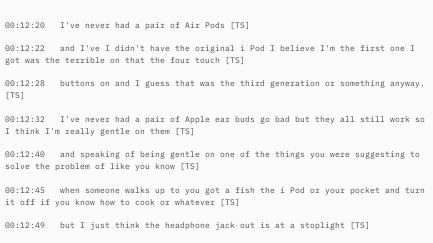00:12:20   I've never had a pair of Air Pods [TS]

00:12:22   and I've I didn't have the original i Pod I believe I'm the first one I got was the terrible on that the four touch [TS]

00:12:28   buttons on and I guess that was the third generation or something anyway. [TS]

00:12:32   I've never had a pair of Apple ear buds go bad but they all still work so I think I'm really gentle on them [TS]

00:12:40   and speaking of being gentle on one of the things you were suggesting to solve the problem of like you know [TS]

00:12:45   when someone walks up to you got a fish the i Pod or your pocket and turn it off if you know how to cook or whatever [TS]

00:12:49   but I just think the headphone jack out is at a stoplight [TS]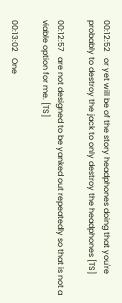00:12:52   or yet will be of the story headphones doing that you're probably to destroy the jack to only destroy the headphones [TS]

00:12:57   are not designed to be yanked out repeatedly so that is not a viable option for me. [TS]

00:13:02   One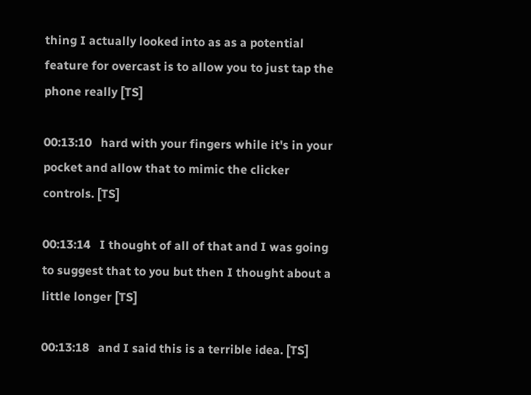thing I actually looked into as as a potential feature for overcast is to allow you to just tap the phone really [TS]

00:13:10   hard with your fingers while it's in your pocket and allow that to mimic the clicker controls. [TS]

00:13:14   I thought of all of that and I was going to suggest that to you but then I thought about a little longer [TS]

00:13:18   and I said this is a terrible idea. [TS]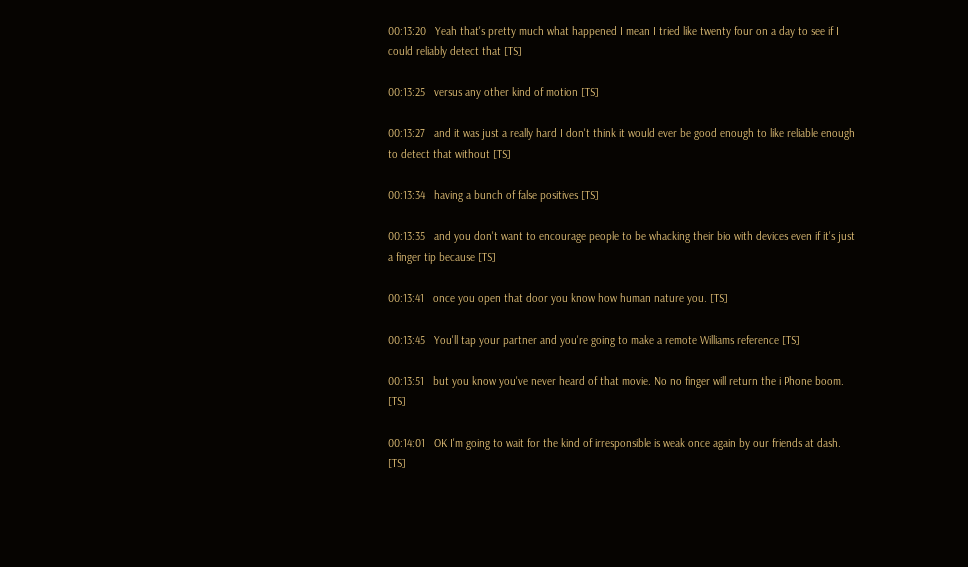00:13:20   Yeah that's pretty much what happened I mean I tried like twenty four on a day to see if I could reliably detect that [TS]

00:13:25   versus any other kind of motion [TS]

00:13:27   and it was just a really hard I don't think it would ever be good enough to like reliable enough to detect that without [TS]

00:13:34   having a bunch of false positives [TS]

00:13:35   and you don't want to encourage people to be whacking their bio with devices even if it's just a finger tip because [TS]

00:13:41   once you open that door you know how human nature you. [TS]

00:13:45   You'll tap your partner and you're going to make a remote Williams reference [TS]

00:13:51   but you know you've never heard of that movie. No no finger will return the i Phone boom. [TS]

00:14:01   OK I'm going to wait for the kind of irresponsible is weak once again by our friends at dash. [TS]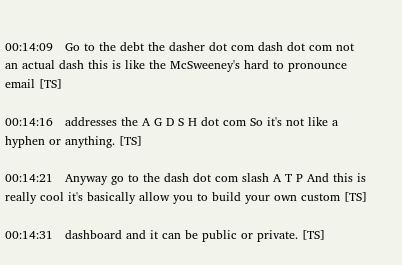00:14:09   Go to the debt the dasher dot com dash dot com not an actual dash this is like the McSweeney's hard to pronounce email [TS]

00:14:16   addresses the A G D S H dot com So it's not like a hyphen or anything. [TS]

00:14:21   Anyway go to the dash dot com slash A T P And this is really cool it's basically allow you to build your own custom [TS]

00:14:31   dashboard and it can be public or private. [TS]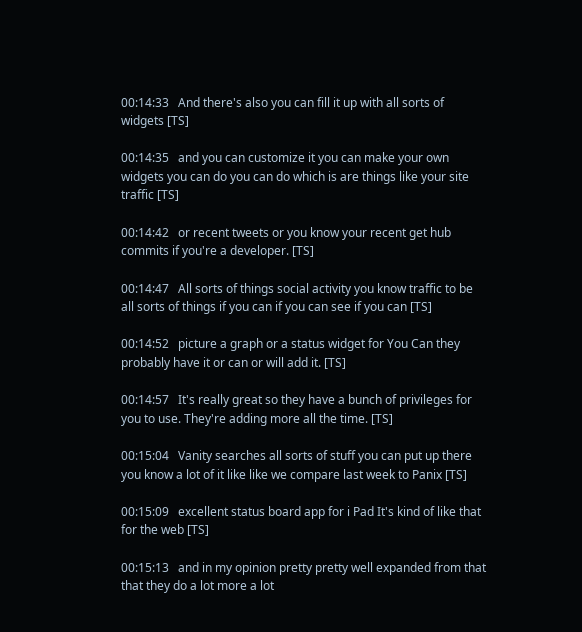00:14:33   And there's also you can fill it up with all sorts of widgets [TS]

00:14:35   and you can customize it you can make your own widgets you can do you can do which is are things like your site traffic [TS]

00:14:42   or recent tweets or you know your recent get hub commits if you're a developer. [TS]

00:14:47   All sorts of things social activity you know traffic to be all sorts of things if you can if you can see if you can [TS]

00:14:52   picture a graph or a status widget for You Can they probably have it or can or will add it. [TS]

00:14:57   It's really great so they have a bunch of privileges for you to use. They're adding more all the time. [TS]

00:15:04   Vanity searches all sorts of stuff you can put up there you know a lot of it like like we compare last week to Panix [TS]

00:15:09   excellent status board app for i Pad It's kind of like that for the web [TS]

00:15:13   and in my opinion pretty pretty well expanded from that that they do a lot more a lot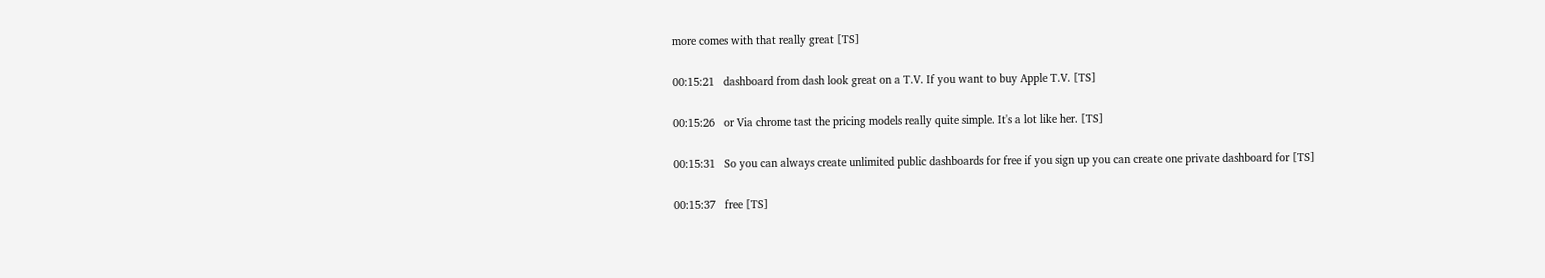more comes with that really great [TS]

00:15:21   dashboard from dash look great on a T.V. If you want to buy Apple T.V. [TS]

00:15:26   or Via chrome tast the pricing models really quite simple. It's a lot like her. [TS]

00:15:31   So you can always create unlimited public dashboards for free if you sign up you can create one private dashboard for [TS]

00:15:37   free [TS]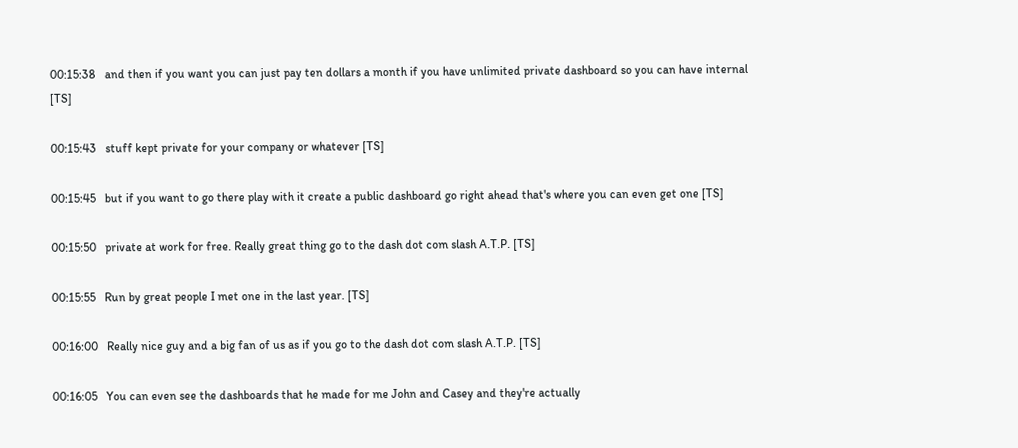00:15:38   and then if you want you can just pay ten dollars a month if you have unlimited private dashboard so you can have internal [TS]

00:15:43   stuff kept private for your company or whatever [TS]

00:15:45   but if you want to go there play with it create a public dashboard go right ahead that's where you can even get one [TS]

00:15:50   private at work for free. Really great thing go to the dash dot com slash A.T.P. [TS]

00:15:55   Run by great people I met one in the last year. [TS]

00:16:00   Really nice guy and a big fan of us as if you go to the dash dot com slash A.T.P. [TS]

00:16:05   You can even see the dashboards that he made for me John and Casey and they're actually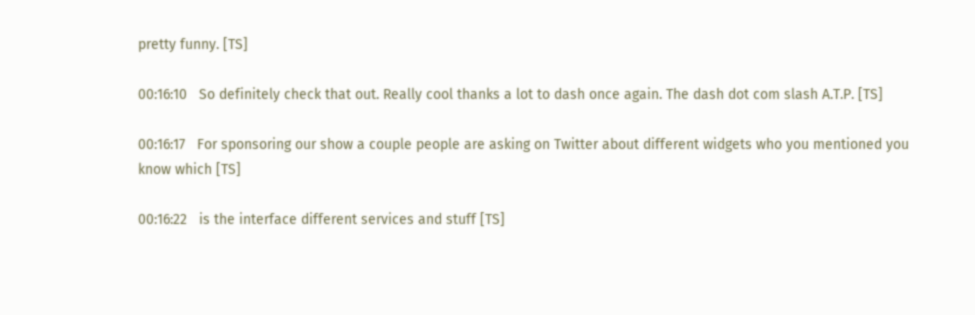pretty funny. [TS]

00:16:10   So definitely check that out. Really cool thanks a lot to dash once again. The dash dot com slash A.T.P. [TS]

00:16:17   For sponsoring our show a couple people are asking on Twitter about different widgets who you mentioned you know which [TS]

00:16:22   is the interface different services and stuff [TS]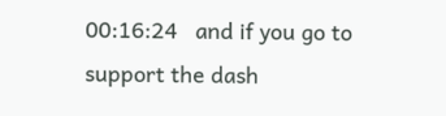00:16:24   and if you go to support the dash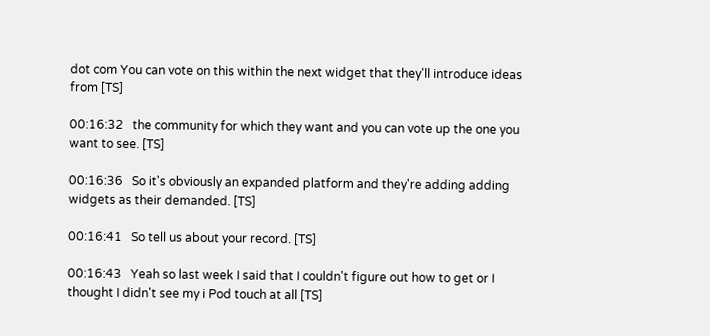dot com You can vote on this within the next widget that they'll introduce ideas from [TS]

00:16:32   the community for which they want and you can vote up the one you want to see. [TS]

00:16:36   So it's obviously an expanded platform and they're adding adding widgets as their demanded. [TS]

00:16:41   So tell us about your record. [TS]

00:16:43   Yeah so last week I said that I couldn't figure out how to get or I thought I didn't see my i Pod touch at all [TS]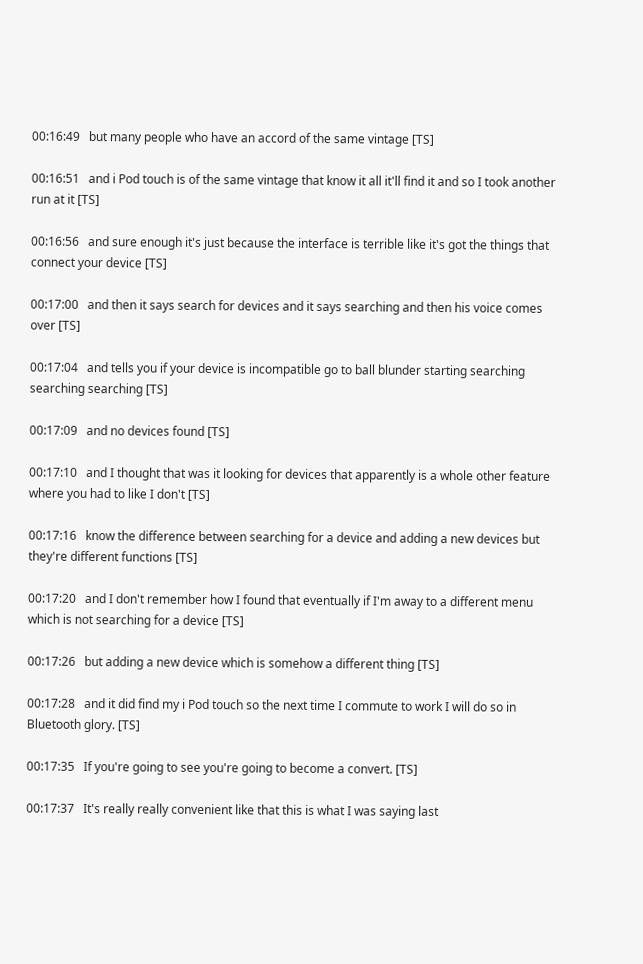00:16:49   but many people who have an accord of the same vintage [TS]

00:16:51   and i Pod touch is of the same vintage that know it all it'll find it and so I took another run at it [TS]

00:16:56   and sure enough it's just because the interface is terrible like it's got the things that connect your device [TS]

00:17:00   and then it says search for devices and it says searching and then his voice comes over [TS]

00:17:04   and tells you if your device is incompatible go to ball blunder starting searching searching searching [TS]

00:17:09   and no devices found [TS]

00:17:10   and I thought that was it looking for devices that apparently is a whole other feature where you had to like I don't [TS]

00:17:16   know the difference between searching for a device and adding a new devices but they're different functions [TS]

00:17:20   and I don't remember how I found that eventually if I'm away to a different menu which is not searching for a device [TS]

00:17:26   but adding a new device which is somehow a different thing [TS]

00:17:28   and it did find my i Pod touch so the next time I commute to work I will do so in Bluetooth glory. [TS]

00:17:35   If you're going to see you're going to become a convert. [TS]

00:17:37   It's really really convenient like that this is what I was saying last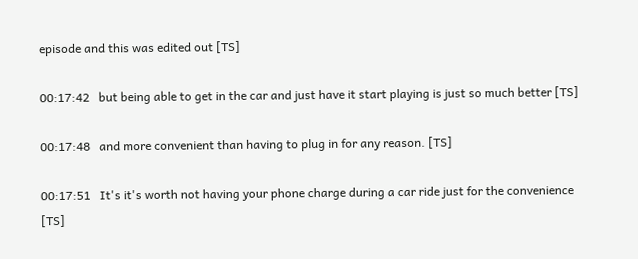episode and this was edited out [TS]

00:17:42   but being able to get in the car and just have it start playing is just so much better [TS]

00:17:48   and more convenient than having to plug in for any reason. [TS]

00:17:51   It's it's worth not having your phone charge during a car ride just for the convenience [TS]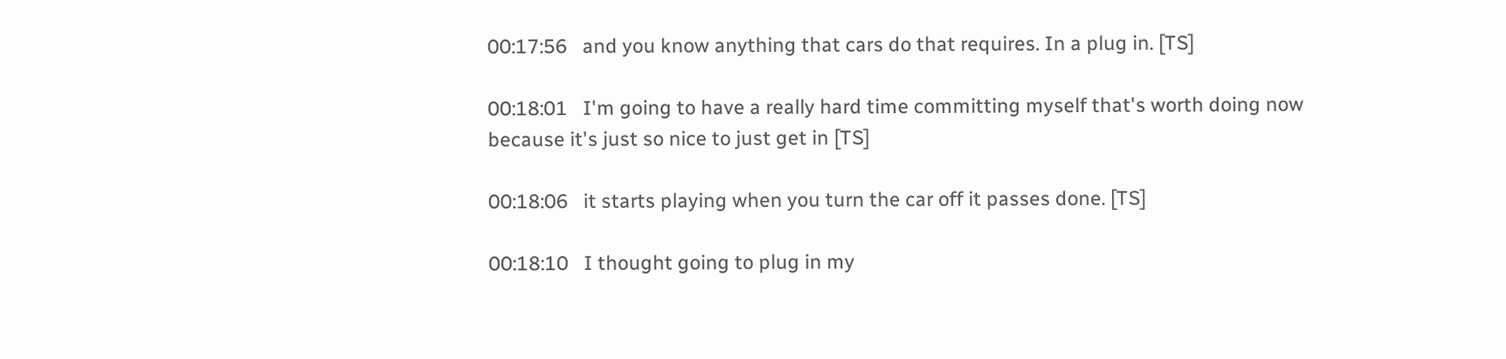00:17:56   and you know anything that cars do that requires. In a plug in. [TS]

00:18:01   I'm going to have a really hard time committing myself that's worth doing now because it's just so nice to just get in [TS]

00:18:06   it starts playing when you turn the car off it passes done. [TS]

00:18:10   I thought going to plug in my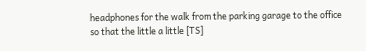headphones for the walk from the parking garage to the office so that the little a little [TS]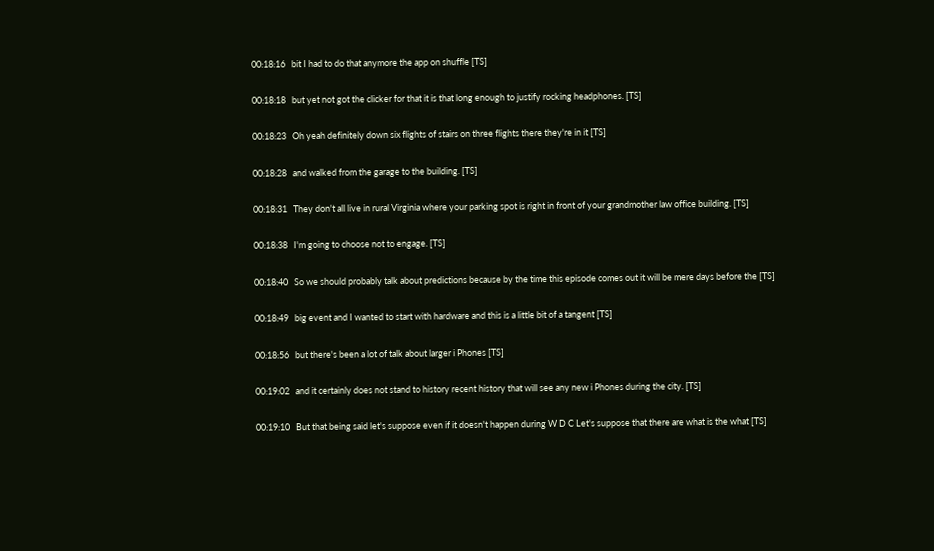00:18:16   bit I had to do that anymore the app on shuffle [TS]

00:18:18   but yet not got the clicker for that it is that long enough to justify rocking headphones. [TS]

00:18:23   Oh yeah definitely down six flights of stairs on three flights there they're in it [TS]

00:18:28   and walked from the garage to the building. [TS]

00:18:31   They don't all live in rural Virginia where your parking spot is right in front of your grandmother law office building. [TS]

00:18:38   I'm going to choose not to engage. [TS]

00:18:40   So we should probably talk about predictions because by the time this episode comes out it will be mere days before the [TS]

00:18:49   big event and I wanted to start with hardware and this is a little bit of a tangent [TS]

00:18:56   but there's been a lot of talk about larger i Phones [TS]

00:19:02   and it certainly does not stand to history recent history that will see any new i Phones during the city. [TS]

00:19:10   But that being said let's suppose even if it doesn't happen during W D C Let's suppose that there are what is the what [TS]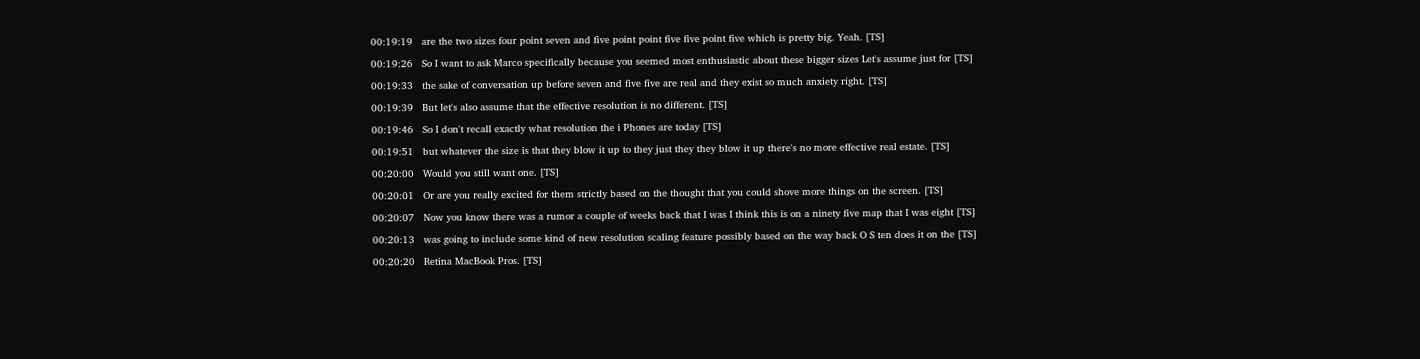00:19:19   are the two sizes four point seven and five point point five five point five which is pretty big. Yeah. [TS]

00:19:26   So I want to ask Marco specifically because you seemed most enthusiastic about these bigger sizes Let's assume just for [TS]

00:19:33   the sake of conversation up before seven and five five are real and they exist so much anxiety right. [TS]

00:19:39   But let's also assume that the effective resolution is no different. [TS]

00:19:46   So I don't recall exactly what resolution the i Phones are today [TS]

00:19:51   but whatever the size is that they blow it up to they just they they blow it up there's no more effective real estate. [TS]

00:20:00   Would you still want one. [TS]

00:20:01   Or are you really excited for them strictly based on the thought that you could shove more things on the screen. [TS]

00:20:07   Now you know there was a rumor a couple of weeks back that I was I think this is on a ninety five map that I was eight [TS]

00:20:13   was going to include some kind of new resolution scaling feature possibly based on the way back O S ten does it on the [TS]

00:20:20   Retina MacBook Pros. [TS]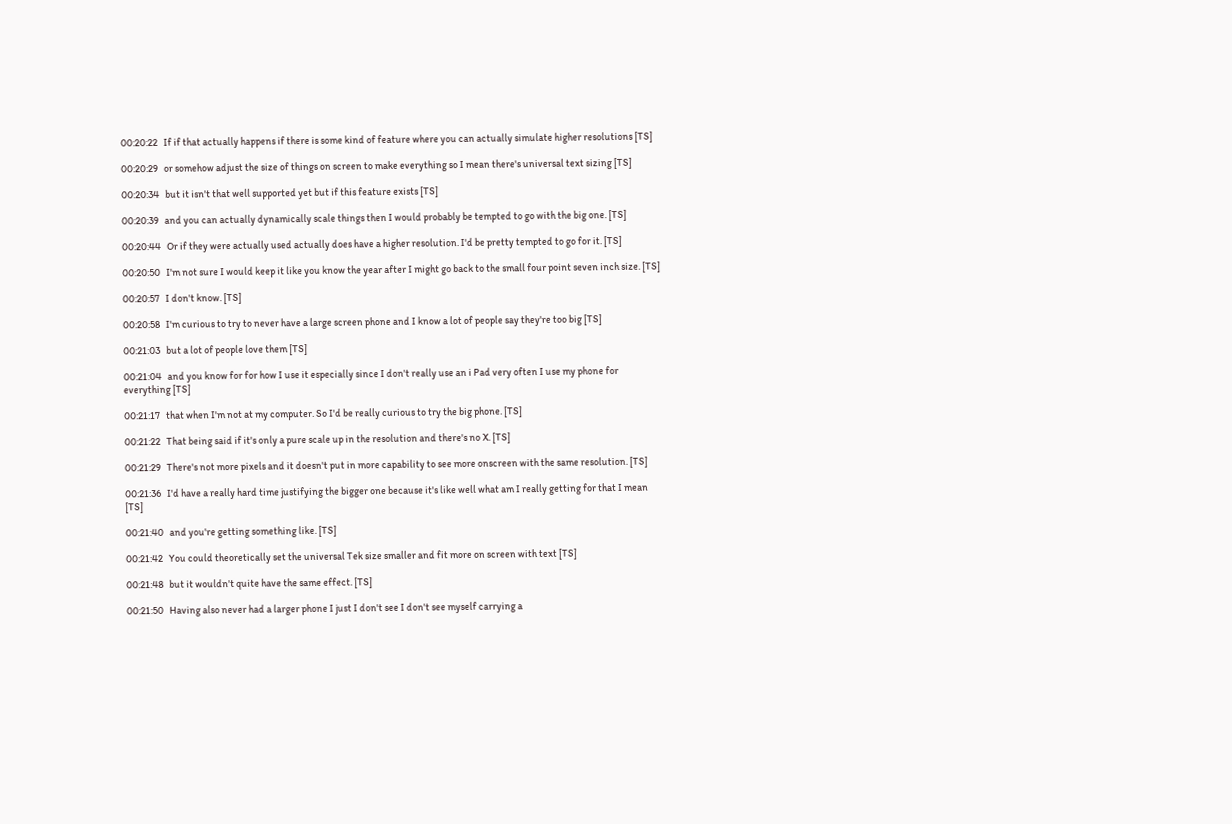00:20:22   If if that actually happens if there is some kind of feature where you can actually simulate higher resolutions [TS]

00:20:29   or somehow adjust the size of things on screen to make everything so I mean there's universal text sizing [TS]

00:20:34   but it isn't that well supported yet but if this feature exists [TS]

00:20:39   and you can actually dynamically scale things then I would probably be tempted to go with the big one. [TS]

00:20:44   Or if they were actually used actually does have a higher resolution. I'd be pretty tempted to go for it. [TS]

00:20:50   I'm not sure I would keep it like you know the year after I might go back to the small four point seven inch size. [TS]

00:20:57   I don't know. [TS]

00:20:58   I'm curious to try to never have a large screen phone and I know a lot of people say they're too big [TS]

00:21:03   but a lot of people love them [TS]

00:21:04   and you know for for how I use it especially since I don't really use an i Pad very often I use my phone for everything [TS]

00:21:17   that when I'm not at my computer. So I'd be really curious to try the big phone. [TS]

00:21:22   That being said if it's only a pure scale up in the resolution and there's no X. [TS]

00:21:29   There's not more pixels and it doesn't put in more capability to see more onscreen with the same resolution. [TS]

00:21:36   I'd have a really hard time justifying the bigger one because it's like well what am I really getting for that I mean [TS]

00:21:40   and you're getting something like. [TS]

00:21:42   You could theoretically set the universal Tek size smaller and fit more on screen with text [TS]

00:21:48   but it wouldn't quite have the same effect. [TS]

00:21:50   Having also never had a larger phone I just I don't see I don't see myself carrying a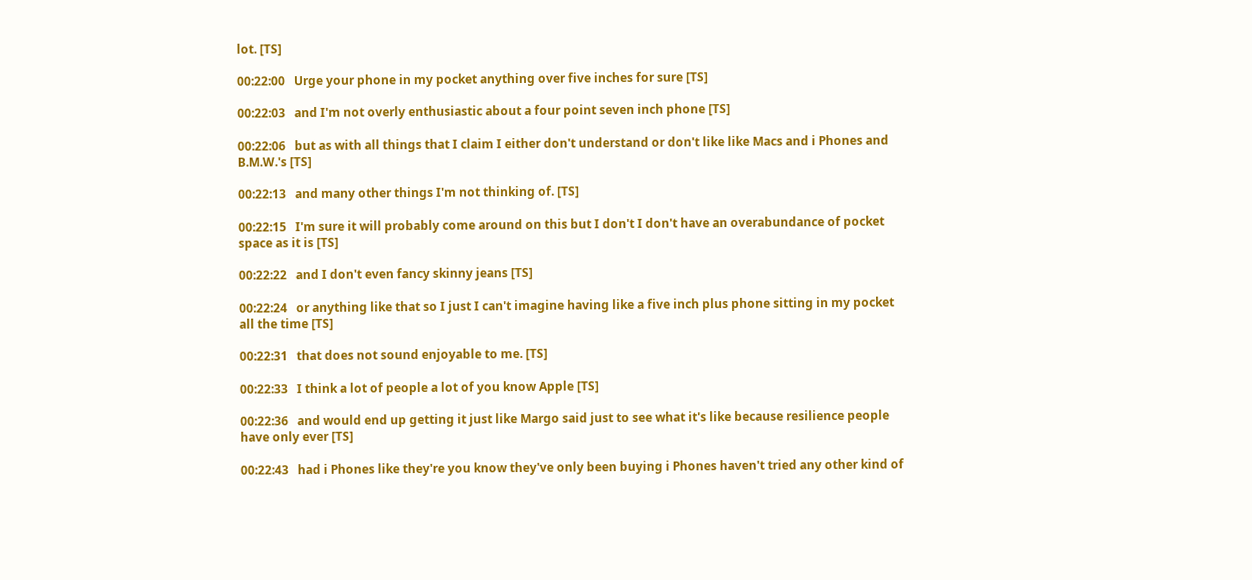lot. [TS]

00:22:00   Urge your phone in my pocket anything over five inches for sure [TS]

00:22:03   and I'm not overly enthusiastic about a four point seven inch phone [TS]

00:22:06   but as with all things that I claim I either don't understand or don't like like Macs and i Phones and B.M.W.'s [TS]

00:22:13   and many other things I'm not thinking of. [TS]

00:22:15   I'm sure it will probably come around on this but I don't I don't have an overabundance of pocket space as it is [TS]

00:22:22   and I don't even fancy skinny jeans [TS]

00:22:24   or anything like that so I just I can't imagine having like a five inch plus phone sitting in my pocket all the time [TS]

00:22:31   that does not sound enjoyable to me. [TS]

00:22:33   I think a lot of people a lot of you know Apple [TS]

00:22:36   and would end up getting it just like Margo said just to see what it's like because resilience people have only ever [TS]

00:22:43   had i Phones like they're you know they've only been buying i Phones haven't tried any other kind of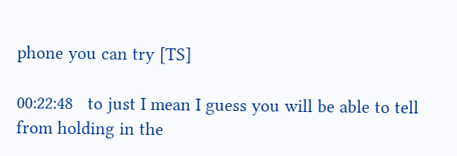phone you can try [TS]

00:22:48   to just I mean I guess you will be able to tell from holding in the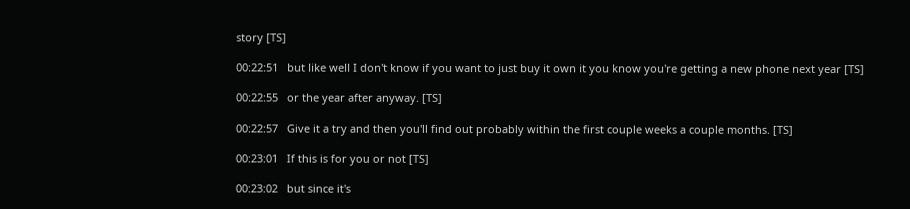story [TS]

00:22:51   but like well I don't know if you want to just buy it own it you know you're getting a new phone next year [TS]

00:22:55   or the year after anyway. [TS]

00:22:57   Give it a try and then you'll find out probably within the first couple weeks a couple months. [TS]

00:23:01   If this is for you or not [TS]

00:23:02   but since it's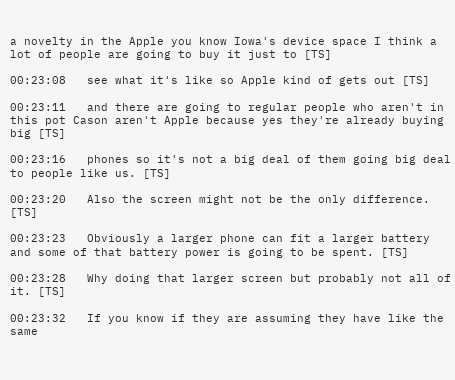a novelty in the Apple you know Iowa's device space I think a lot of people are going to buy it just to [TS]

00:23:08   see what it's like so Apple kind of gets out [TS]

00:23:11   and there are going to regular people who aren't in this pot Cason aren't Apple because yes they're already buying big [TS]

00:23:16   phones so it's not a big deal of them going big deal to people like us. [TS]

00:23:20   Also the screen might not be the only difference. [TS]

00:23:23   Obviously a larger phone can fit a larger battery and some of that battery power is going to be spent. [TS]

00:23:28   Why doing that larger screen but probably not all of it. [TS]

00:23:32   If you know if they are assuming they have like the same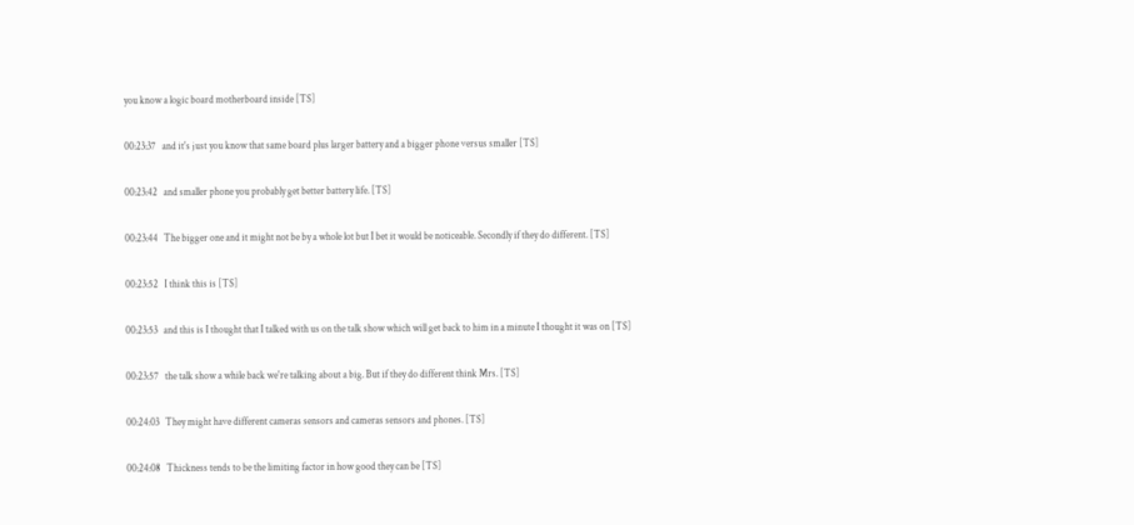you know a logic board motherboard inside [TS]

00:23:37   and it's just you know that same board plus larger battery and a bigger phone versus smaller [TS]

00:23:42   and smaller phone you probably get better battery life. [TS]

00:23:44   The bigger one and it might not be by a whole lot but I bet it would be noticeable. Secondly if they do different. [TS]

00:23:52   I think this is [TS]

00:23:53   and this is I thought that I talked with us on the talk show which will get back to him in a minute I thought it was on [TS]

00:23:57   the talk show a while back we're talking about a big. But if they do different think Mrs. [TS]

00:24:03   They might have different cameras sensors and cameras sensors and phones. [TS]

00:24:08   Thickness tends to be the limiting factor in how good they can be [TS]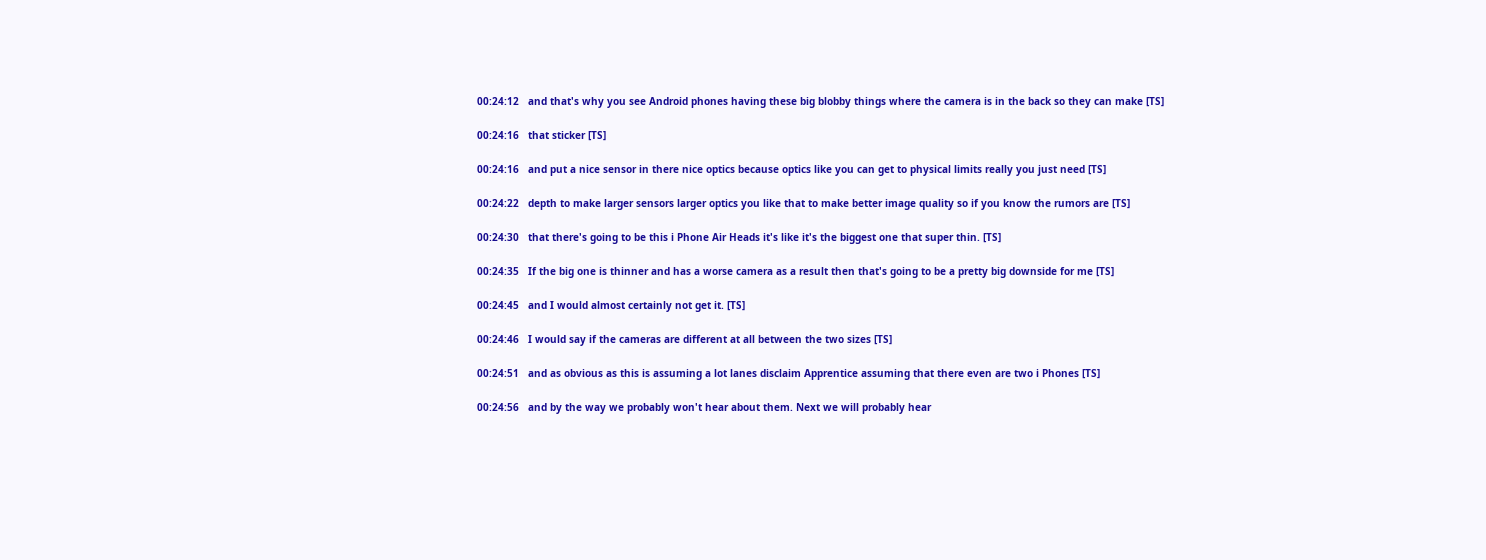00:24:12   and that's why you see Android phones having these big blobby things where the camera is in the back so they can make [TS]

00:24:16   that sticker [TS]

00:24:16   and put a nice sensor in there nice optics because optics like you can get to physical limits really you just need [TS]

00:24:22   depth to make larger sensors larger optics you like that to make better image quality so if you know the rumors are [TS]

00:24:30   that there's going to be this i Phone Air Heads it's like it's the biggest one that super thin. [TS]

00:24:35   If the big one is thinner and has a worse camera as a result then that's going to be a pretty big downside for me [TS]

00:24:45   and I would almost certainly not get it. [TS]

00:24:46   I would say if the cameras are different at all between the two sizes [TS]

00:24:51   and as obvious as this is assuming a lot lanes disclaim Apprentice assuming that there even are two i Phones [TS]

00:24:56   and by the way we probably won't hear about them. Next we will probably hear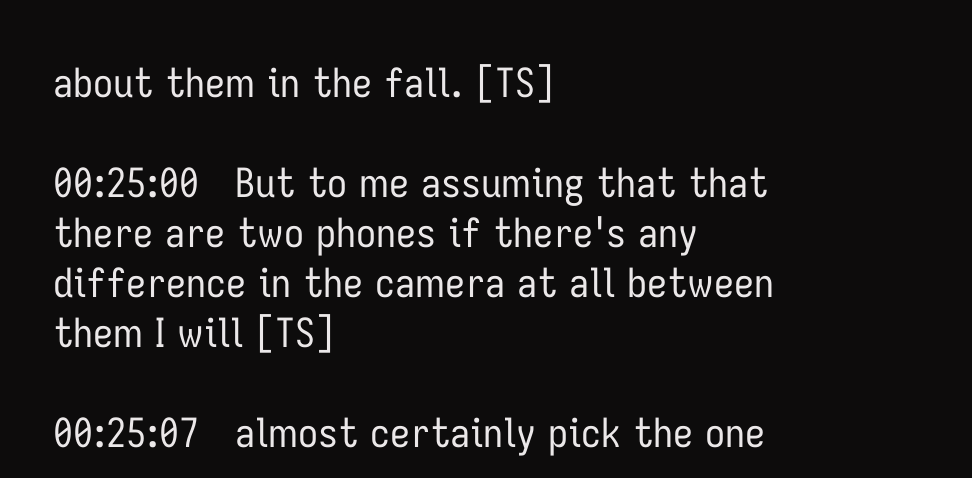about them in the fall. [TS]

00:25:00   But to me assuming that that there are two phones if there's any difference in the camera at all between them I will [TS]

00:25:07   almost certainly pick the one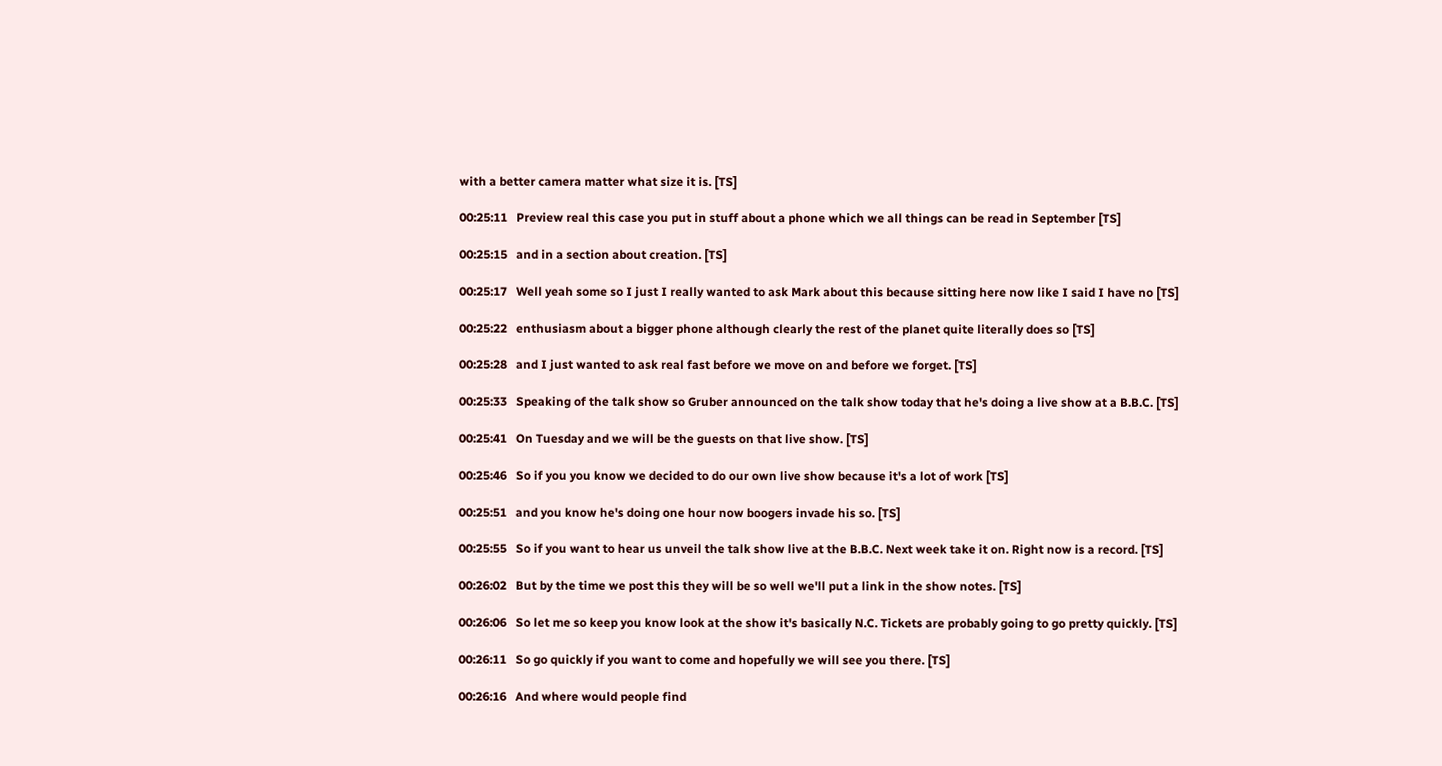with a better camera matter what size it is. [TS]

00:25:11   Preview real this case you put in stuff about a phone which we all things can be read in September [TS]

00:25:15   and in a section about creation. [TS]

00:25:17   Well yeah some so I just I really wanted to ask Mark about this because sitting here now like I said I have no [TS]

00:25:22   enthusiasm about a bigger phone although clearly the rest of the planet quite literally does so [TS]

00:25:28   and I just wanted to ask real fast before we move on and before we forget. [TS]

00:25:33   Speaking of the talk show so Gruber announced on the talk show today that he's doing a live show at a B.B.C. [TS]

00:25:41   On Tuesday and we will be the guests on that live show. [TS]

00:25:46   So if you you know we decided to do our own live show because it's a lot of work [TS]

00:25:51   and you know he's doing one hour now boogers invade his so. [TS]

00:25:55   So if you want to hear us unveil the talk show live at the B.B.C. Next week take it on. Right now is a record. [TS]

00:26:02   But by the time we post this they will be so well we'll put a link in the show notes. [TS]

00:26:06   So let me so keep you know look at the show it's basically N.C. Tickets are probably going to go pretty quickly. [TS]

00:26:11   So go quickly if you want to come and hopefully we will see you there. [TS]

00:26:16   And where would people find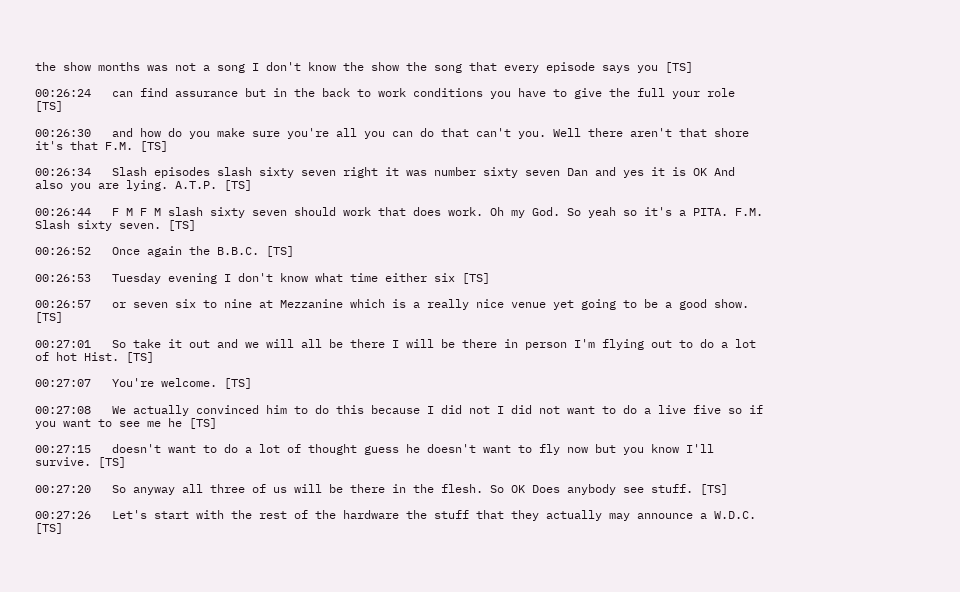the show months was not a song I don't know the show the song that every episode says you [TS]

00:26:24   can find assurance but in the back to work conditions you have to give the full your role [TS]

00:26:30   and how do you make sure you're all you can do that can't you. Well there aren't that shore it's that F.M. [TS]

00:26:34   Slash episodes slash sixty seven right it was number sixty seven Dan and yes it is OK And also you are lying. A.T.P. [TS]

00:26:44   F M F M slash sixty seven should work that does work. Oh my God. So yeah so it's a PITA. F.M. Slash sixty seven. [TS]

00:26:52   Once again the B.B.C. [TS]

00:26:53   Tuesday evening I don't know what time either six [TS]

00:26:57   or seven six to nine at Mezzanine which is a really nice venue yet going to be a good show. [TS]

00:27:01   So take it out and we will all be there I will be there in person I'm flying out to do a lot of hot Hist. [TS]

00:27:07   You're welcome. [TS]

00:27:08   We actually convinced him to do this because I did not I did not want to do a live five so if you want to see me he [TS]

00:27:15   doesn't want to do a lot of thought guess he doesn't want to fly now but you know I'll survive. [TS]

00:27:20   So anyway all three of us will be there in the flesh. So OK Does anybody see stuff. [TS]

00:27:26   Let's start with the rest of the hardware the stuff that they actually may announce a W.D.C. [TS]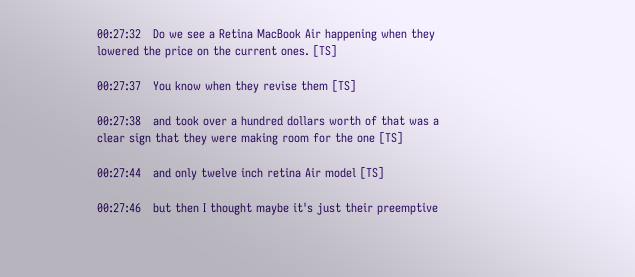00:27:32   Do we see a Retina MacBook Air happening when they lowered the price on the current ones. [TS]

00:27:37   You know when they revise them [TS]

00:27:38   and took over a hundred dollars worth of that was a clear sign that they were making room for the one [TS]

00:27:44   and only twelve inch retina Air model [TS]

00:27:46   but then I thought maybe it's just their preemptive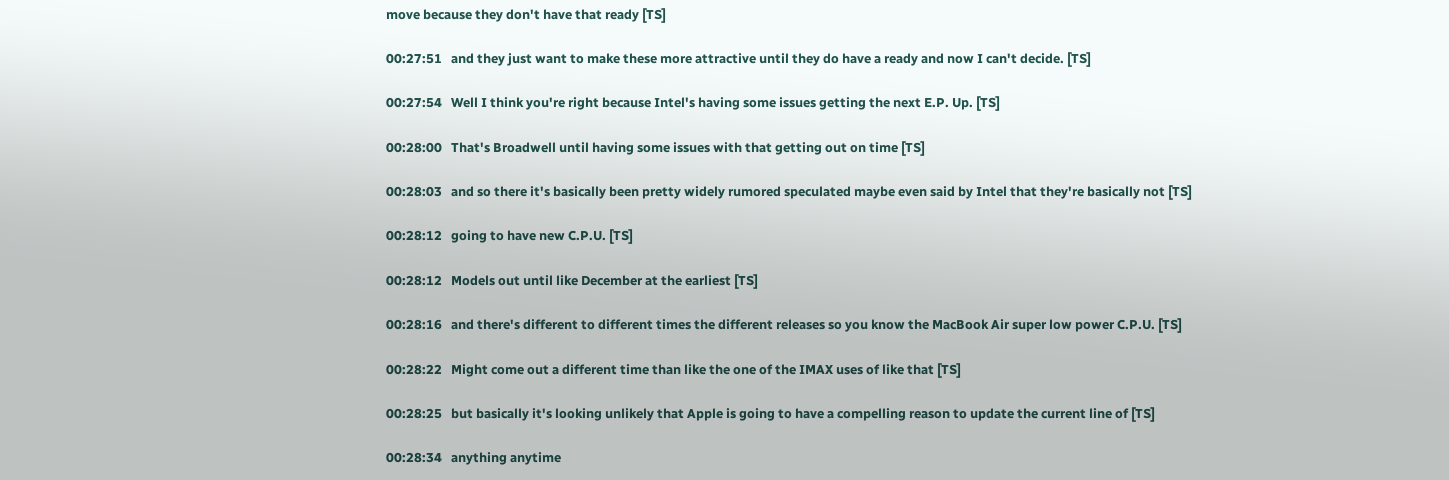move because they don't have that ready [TS]

00:27:51   and they just want to make these more attractive until they do have a ready and now I can't decide. [TS]

00:27:54   Well I think you're right because Intel's having some issues getting the next E.P. Up. [TS]

00:28:00   That's Broadwell until having some issues with that getting out on time [TS]

00:28:03   and so there it's basically been pretty widely rumored speculated maybe even said by Intel that they're basically not [TS]

00:28:12   going to have new C.P.U. [TS]

00:28:12   Models out until like December at the earliest [TS]

00:28:16   and there's different to different times the different releases so you know the MacBook Air super low power C.P.U. [TS]

00:28:22   Might come out a different time than like the one of the IMAX uses of like that [TS]

00:28:25   but basically it's looking unlikely that Apple is going to have a compelling reason to update the current line of [TS]

00:28:34   anything anytime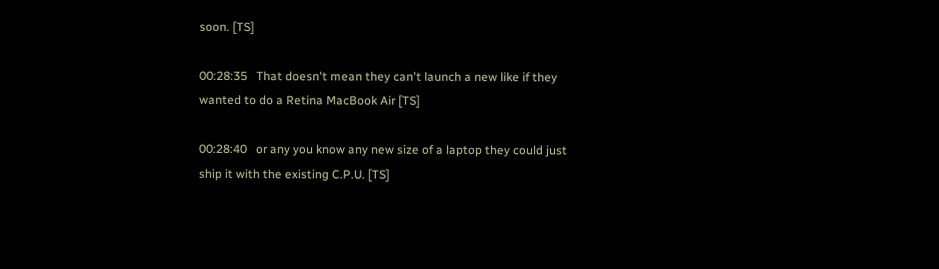soon. [TS]

00:28:35   That doesn't mean they can't launch a new like if they wanted to do a Retina MacBook Air [TS]

00:28:40   or any you know any new size of a laptop they could just ship it with the existing C.P.U. [TS]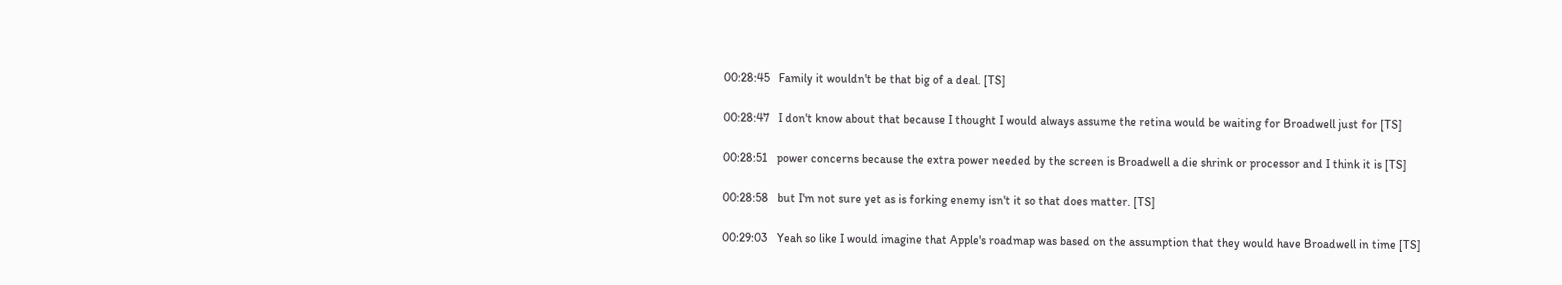00:28:45   Family it wouldn't be that big of a deal. [TS]

00:28:47   I don't know about that because I thought I would always assume the retina would be waiting for Broadwell just for [TS]

00:28:51   power concerns because the extra power needed by the screen is Broadwell a die shrink or processor and I think it is [TS]

00:28:58   but I'm not sure yet as is forking enemy isn't it so that does matter. [TS]

00:29:03   Yeah so like I would imagine that Apple's roadmap was based on the assumption that they would have Broadwell in time [TS]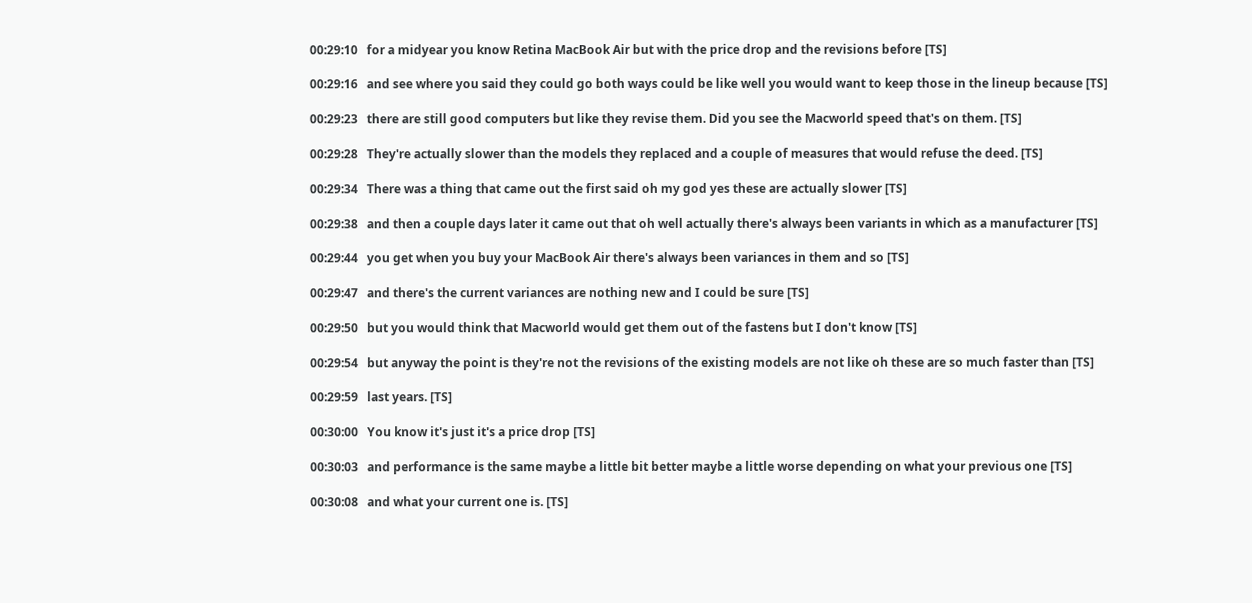00:29:10   for a midyear you know Retina MacBook Air but with the price drop and the revisions before [TS]

00:29:16   and see where you said they could go both ways could be like well you would want to keep those in the lineup because [TS]

00:29:23   there are still good computers but like they revise them. Did you see the Macworld speed that's on them. [TS]

00:29:28   They're actually slower than the models they replaced and a couple of measures that would refuse the deed. [TS]

00:29:34   There was a thing that came out the first said oh my god yes these are actually slower [TS]

00:29:38   and then a couple days later it came out that oh well actually there's always been variants in which as a manufacturer [TS]

00:29:44   you get when you buy your MacBook Air there's always been variances in them and so [TS]

00:29:47   and there's the current variances are nothing new and I could be sure [TS]

00:29:50   but you would think that Macworld would get them out of the fastens but I don't know [TS]

00:29:54   but anyway the point is they're not the revisions of the existing models are not like oh these are so much faster than [TS]

00:29:59   last years. [TS]

00:30:00   You know it's just it's a price drop [TS]

00:30:03   and performance is the same maybe a little bit better maybe a little worse depending on what your previous one [TS]

00:30:08   and what your current one is. [TS]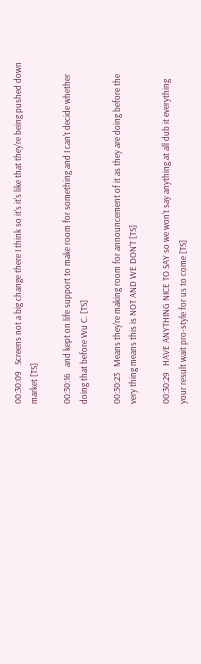00:30:09   Screens not a big change there I think so it's it's like that they're being pushed down market [TS]

00:30:16   and kept on life support to make room for something and I can't decide whether doing that before Wu C. [TS]

00:30:23   Means they're making room for announcement of it as they are doing before the very thing means this is NOT AND WE DON'T [TS]

00:30:29   HAVE ANYTHING NICE TO SAY so we won't say anything at all dub it everything your result wait pro-style for us to come [TS]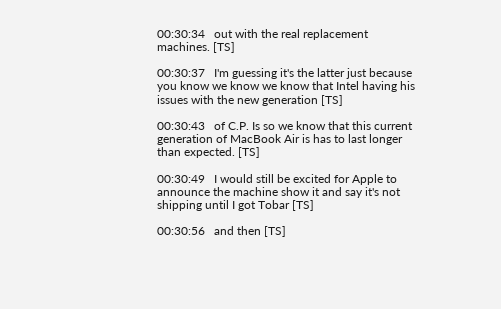00:30:34   out with the real replacement machines. [TS]

00:30:37   I'm guessing it's the latter just because you know we know we know that Intel having his issues with the new generation [TS]

00:30:43   of C.P. Is so we know that this current generation of MacBook Air is has to last longer than expected. [TS]

00:30:49   I would still be excited for Apple to announce the machine show it and say it's not shipping until I got Tobar [TS]

00:30:56   and then [TS]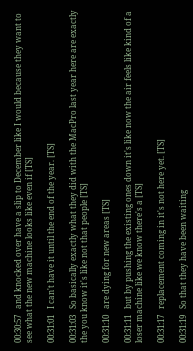00:30:57   and knocked over have a slip to December like I would because they want to see what the new machine looks like even if [TS]

00:31:01   I can't have it until the end of the year. [TS]

00:31:03   So basically exactly what they did with the MacPro last year here are exactly the you know it's like not that people [TS]

00:31:10   are dying for new areas [TS]

00:31:11   but by pushing the existing ones down it's like now the air feels like kind of a loser machine like we know there's a [TS]

00:31:17   replacement coming in it's not here yet. [TS]

00:31:19   So that they have been waiting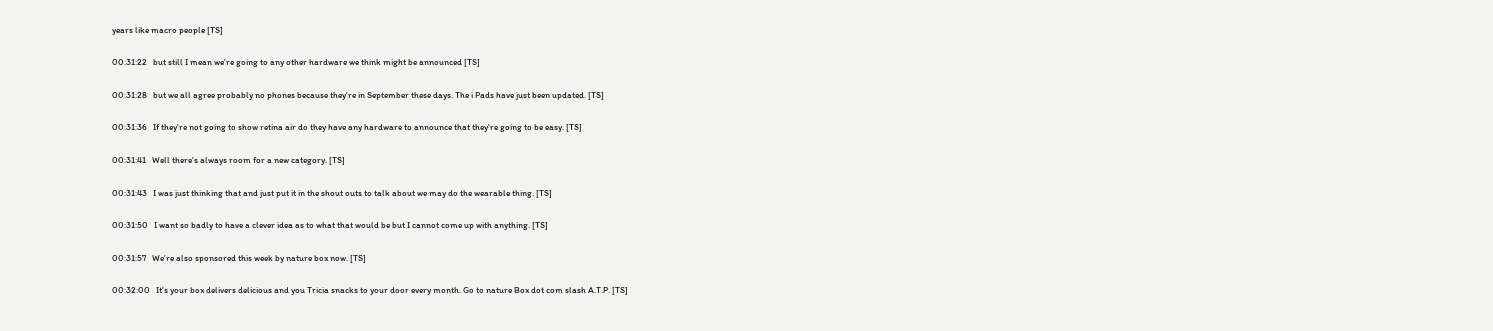years like macro people [TS]

00:31:22   but still I mean we're going to any other hardware we think might be announced [TS]

00:31:28   but we all agree probably no phones because they're in September these days. The i Pads have just been updated. [TS]

00:31:36   If they're not going to show retina air do they have any hardware to announce that they're going to be easy. [TS]

00:31:41   Well there's always room for a new category. [TS]

00:31:43   I was just thinking that and just put it in the shout outs to talk about we may do the wearable thing. [TS]

00:31:50   I want so badly to have a clever idea as to what that would be but I cannot come up with anything. [TS]

00:31:57   We're also sponsored this week by nature box now. [TS]

00:32:00   It's your box delivers delicious and you Tricia snacks to your door every month. Go to nature Box dot com slash A.T.P. [TS]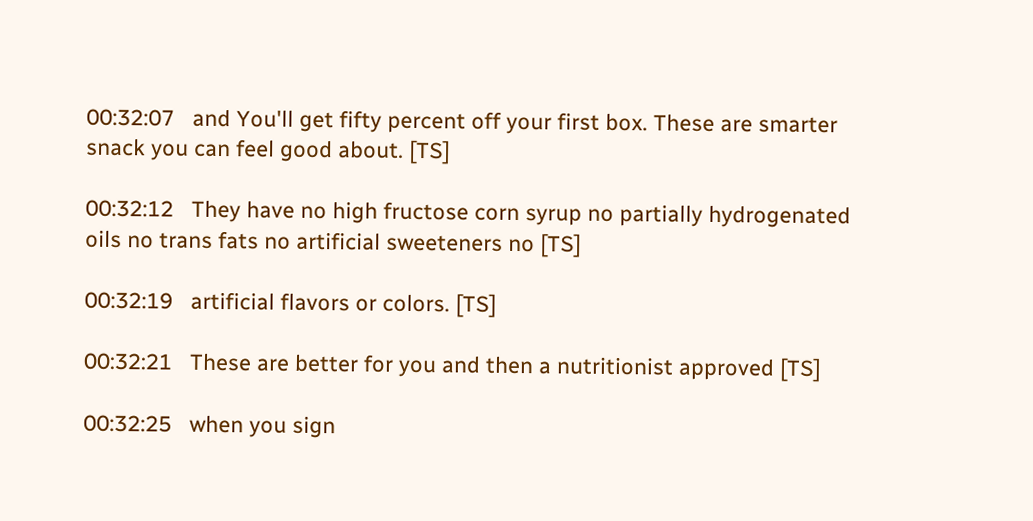00:32:07   and You'll get fifty percent off your first box. These are smarter snack you can feel good about. [TS]

00:32:12   They have no high fructose corn syrup no partially hydrogenated oils no trans fats no artificial sweeteners no [TS]

00:32:19   artificial flavors or colors. [TS]

00:32:21   These are better for you and then a nutritionist approved [TS]

00:32:25   when you sign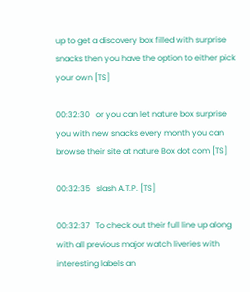up to get a discovery box filled with surprise snacks then you have the option to either pick your own [TS]

00:32:30   or you can let nature box surprise you with new snacks every month you can browse their site at nature Box dot com [TS]

00:32:35   slash A.T.P. [TS]

00:32:37   To check out their full line up along with all previous major watch liveries with interesting labels an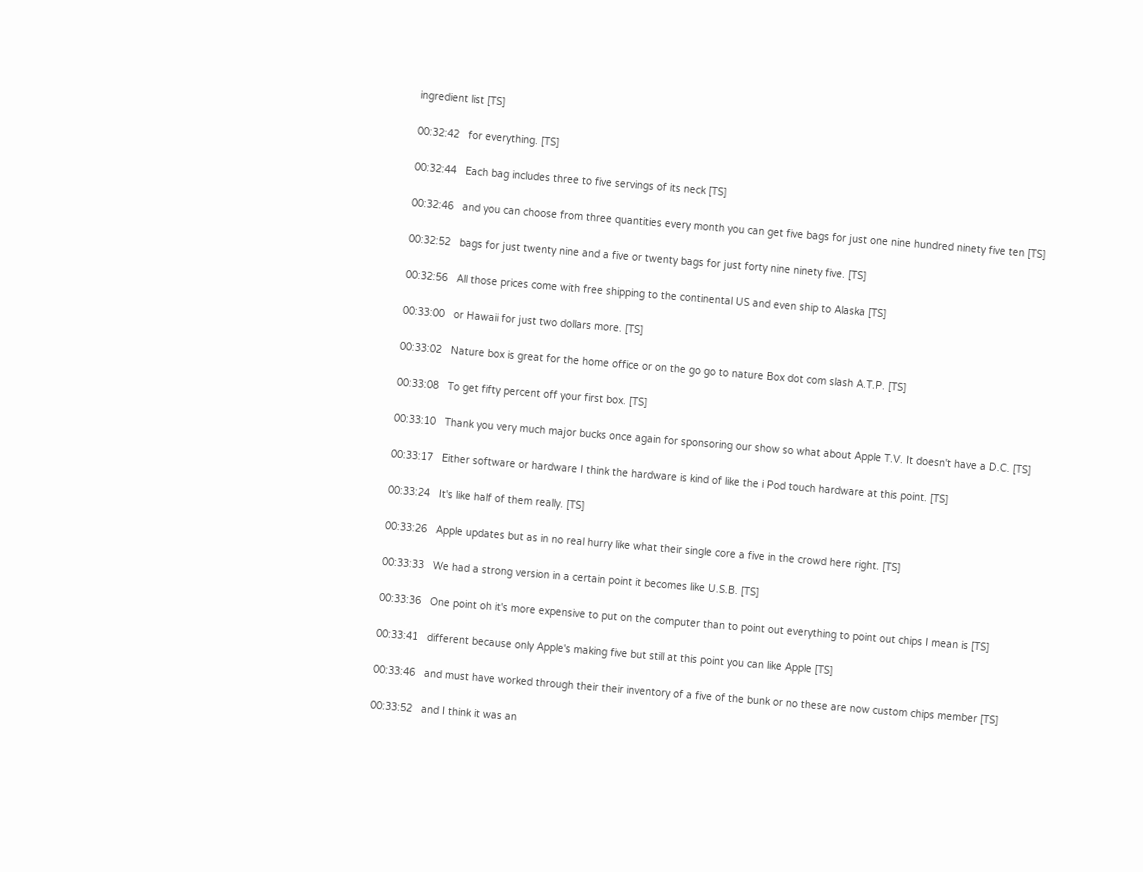ingredient list [TS]

00:32:42   for everything. [TS]

00:32:44   Each bag includes three to five servings of its neck [TS]

00:32:46   and you can choose from three quantities every month you can get five bags for just one nine hundred ninety five ten [TS]

00:32:52   bags for just twenty nine and a five or twenty bags for just forty nine ninety five. [TS]

00:32:56   All those prices come with free shipping to the continental US and even ship to Alaska [TS]

00:33:00   or Hawaii for just two dollars more. [TS]

00:33:02   Nature box is great for the home office or on the go go to nature Box dot com slash A.T.P. [TS]

00:33:08   To get fifty percent off your first box. [TS]

00:33:10   Thank you very much major bucks once again for sponsoring our show so what about Apple T.V. It doesn't have a D.C. [TS]

00:33:17   Either software or hardware I think the hardware is kind of like the i Pod touch hardware at this point. [TS]

00:33:24   It's like half of them really. [TS]

00:33:26   Apple updates but as in no real hurry like what their single core a five in the crowd here right. [TS]

00:33:33   We had a strong version in a certain point it becomes like U.S.B. [TS]

00:33:36   One point oh it's more expensive to put on the computer than to point out everything to point out chips I mean is [TS]

00:33:41   different because only Apple's making five but still at this point you can like Apple [TS]

00:33:46   and must have worked through their their inventory of a five of the bunk or no these are now custom chips member [TS]

00:33:52   and I think it was an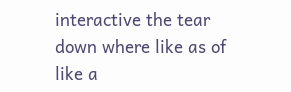interactive the tear down where like as of like a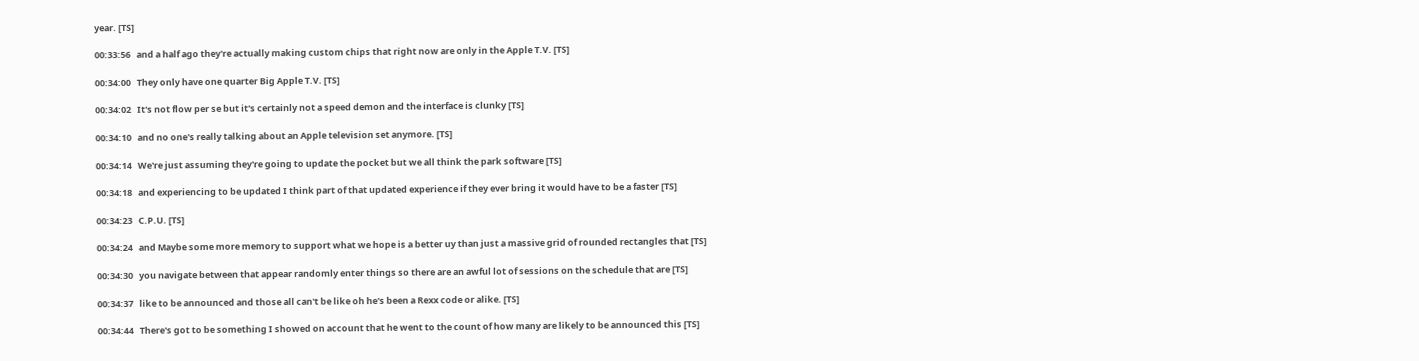year. [TS]

00:33:56   and a half ago they're actually making custom chips that right now are only in the Apple T.V. [TS]

00:34:00   They only have one quarter Big Apple T.V. [TS]

00:34:02   It's not flow per se but it's certainly not a speed demon and the interface is clunky [TS]

00:34:10   and no one's really talking about an Apple television set anymore. [TS]

00:34:14   We're just assuming they're going to update the pocket but we all think the park software [TS]

00:34:18   and experiencing to be updated I think part of that updated experience if they ever bring it would have to be a faster [TS]

00:34:23   C.P.U. [TS]

00:34:24   and Maybe some more memory to support what we hope is a better uy than just a massive grid of rounded rectangles that [TS]

00:34:30   you navigate between that appear randomly enter things so there are an awful lot of sessions on the schedule that are [TS]

00:34:37   like to be announced and those all can't be like oh he's been a Rexx code or alike. [TS]

00:34:44   There's got to be something I showed on account that he went to the count of how many are likely to be announced this [TS]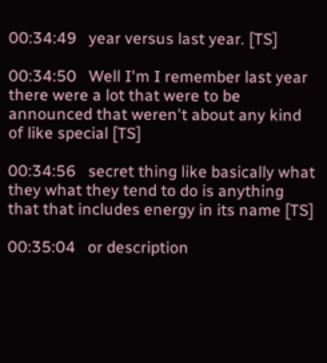00:34:49   year versus last year. [TS]

00:34:50   Well I'm I remember last year there were a lot that were to be announced that weren't about any kind of like special [TS]

00:34:56   secret thing like basically what they what they tend to do is anything that that includes energy in its name [TS]

00:35:04   or description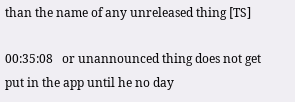than the name of any unreleased thing [TS]

00:35:08   or unannounced thing does not get put in the app until he no day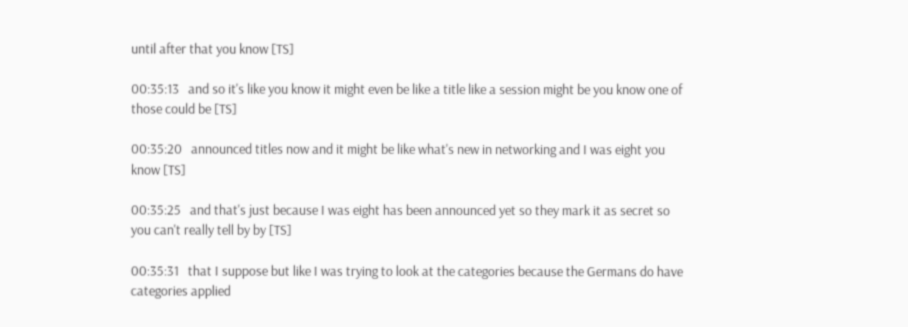until after that you know [TS]

00:35:13   and so it's like you know it might even be like a title like a session might be you know one of those could be [TS]

00:35:20   announced titles now and it might be like what's new in networking and I was eight you know [TS]

00:35:25   and that's just because I was eight has been announced yet so they mark it as secret so you can't really tell by by [TS]

00:35:31   that I suppose but like I was trying to look at the categories because the Germans do have categories applied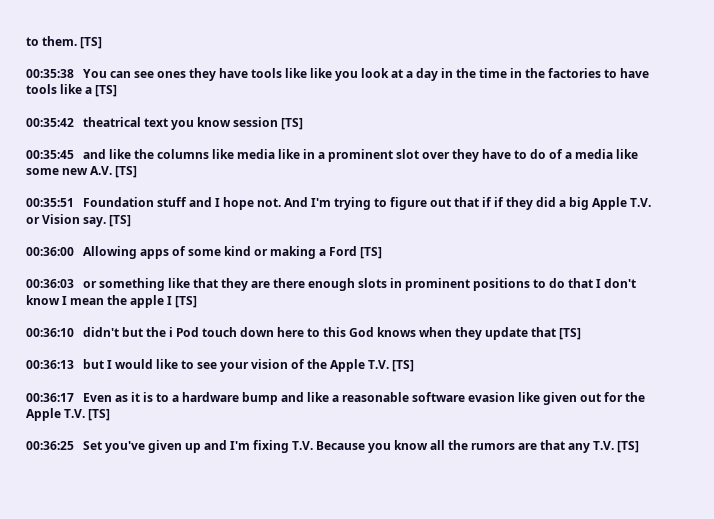to them. [TS]

00:35:38   You can see ones they have tools like like you look at a day in the time in the factories to have tools like a [TS]

00:35:42   theatrical text you know session [TS]

00:35:45   and like the columns like media like in a prominent slot over they have to do of a media like some new A.V. [TS]

00:35:51   Foundation stuff and I hope not. And I'm trying to figure out that if if they did a big Apple T.V. or Vision say. [TS]

00:36:00   Allowing apps of some kind or making a Ford [TS]

00:36:03   or something like that they are there enough slots in prominent positions to do that I don't know I mean the apple I [TS]

00:36:10   didn't but the i Pod touch down here to this God knows when they update that [TS]

00:36:13   but I would like to see your vision of the Apple T.V. [TS]

00:36:17   Even as it is to a hardware bump and like a reasonable software evasion like given out for the Apple T.V. [TS]

00:36:25   Set you've given up and I'm fixing T.V. Because you know all the rumors are that any T.V. [TS]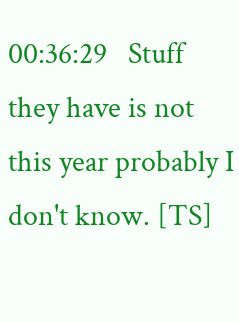00:36:29   Stuff they have is not this year probably I don't know. [TS]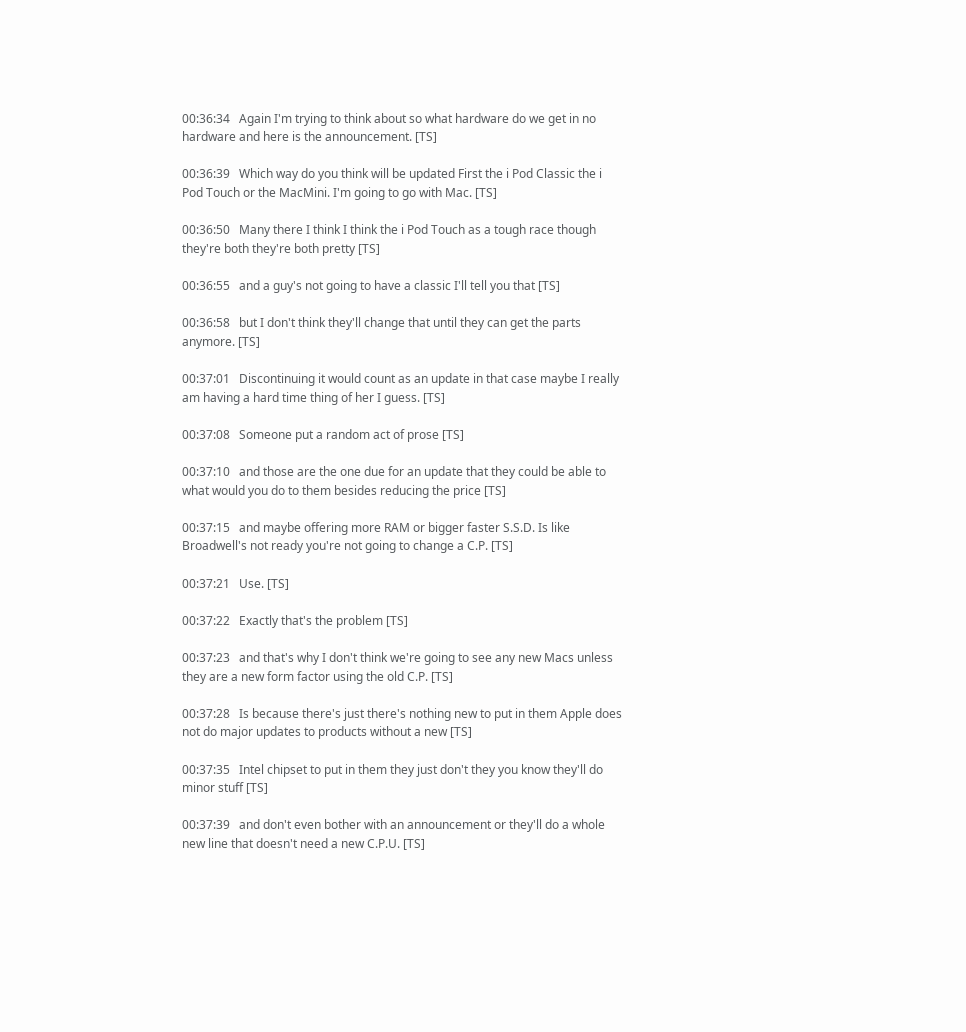00:36:34   Again I'm trying to think about so what hardware do we get in no hardware and here is the announcement. [TS]

00:36:39   Which way do you think will be updated First the i Pod Classic the i Pod Touch or the MacMini. I'm going to go with Mac. [TS]

00:36:50   Many there I think I think the i Pod Touch as a tough race though they're both they're both pretty [TS]

00:36:55   and a guy's not going to have a classic I'll tell you that [TS]

00:36:58   but I don't think they'll change that until they can get the parts anymore. [TS]

00:37:01   Discontinuing it would count as an update in that case maybe I really am having a hard time thing of her I guess. [TS]

00:37:08   Someone put a random act of prose [TS]

00:37:10   and those are the one due for an update that they could be able to what would you do to them besides reducing the price [TS]

00:37:15   and maybe offering more RAM or bigger faster S.S.D. Is like Broadwell's not ready you're not going to change a C.P. [TS]

00:37:21   Use. [TS]

00:37:22   Exactly that's the problem [TS]

00:37:23   and that's why I don't think we're going to see any new Macs unless they are a new form factor using the old C.P. [TS]

00:37:28   Is because there's just there's nothing new to put in them Apple does not do major updates to products without a new [TS]

00:37:35   Intel chipset to put in them they just don't they you know they'll do minor stuff [TS]

00:37:39   and don't even bother with an announcement or they'll do a whole new line that doesn't need a new C.P.U. [TS]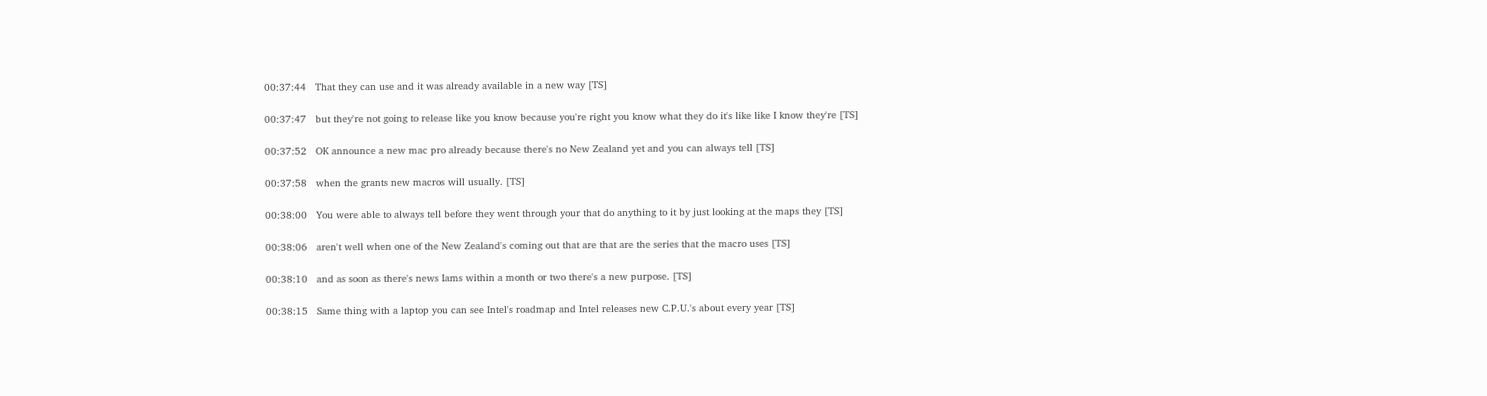00:37:44   That they can use and it was already available in a new way [TS]

00:37:47   but they're not going to release like you know because you're right you know what they do it's like like I know they're [TS]

00:37:52   OK announce a new mac pro already because there's no New Zealand yet and you can always tell [TS]

00:37:58   when the grants new macros will usually. [TS]

00:38:00   You were able to always tell before they went through your that do anything to it by just looking at the maps they [TS]

00:38:06   aren't well when one of the New Zealand's coming out that are that are the series that the macro uses [TS]

00:38:10   and as soon as there's news Iams within a month or two there's a new purpose. [TS]

00:38:15   Same thing with a laptop you can see Intel's roadmap and Intel releases new C.P.U.'s about every year [TS]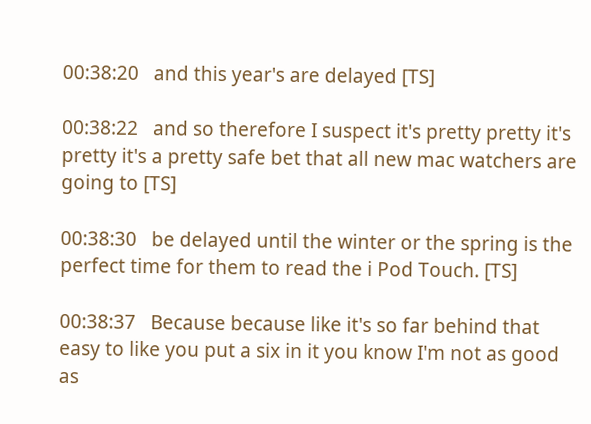00:38:20   and this year's are delayed [TS]

00:38:22   and so therefore I suspect it's pretty pretty it's pretty it's a pretty safe bet that all new mac watchers are going to [TS]

00:38:30   be delayed until the winter or the spring is the perfect time for them to read the i Pod Touch. [TS]

00:38:37   Because because like it's so far behind that easy to like you put a six in it you know I'm not as good as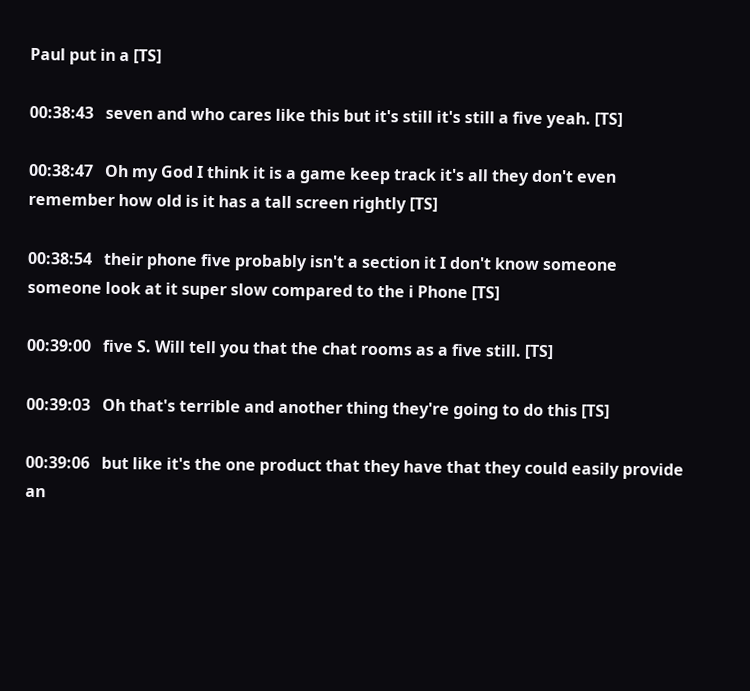Paul put in a [TS]

00:38:43   seven and who cares like this but it's still it's still a five yeah. [TS]

00:38:47   Oh my God I think it is a game keep track it's all they don't even remember how old is it has a tall screen rightly [TS]

00:38:54   their phone five probably isn't a section it I don't know someone someone look at it super slow compared to the i Phone [TS]

00:39:00   five S. Will tell you that the chat rooms as a five still. [TS]

00:39:03   Oh that's terrible and another thing they're going to do this [TS]

00:39:06   but like it's the one product that they have that they could easily provide an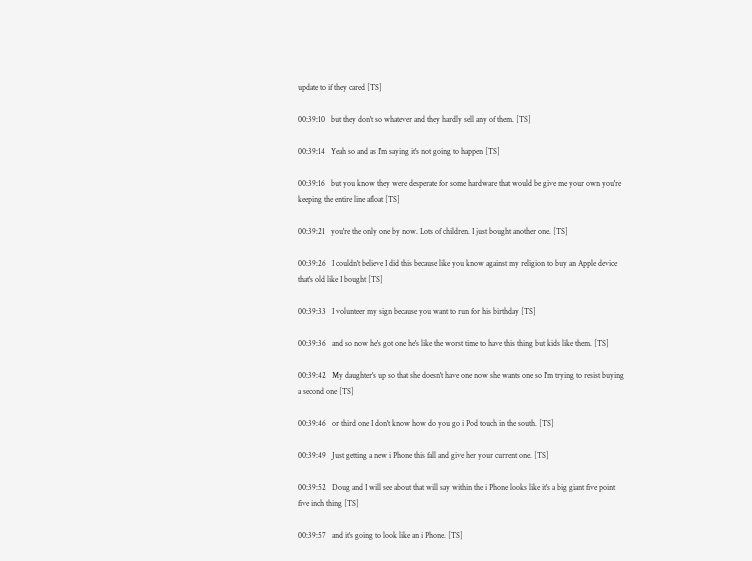update to if they cared [TS]

00:39:10   but they don't so whatever and they hardly sell any of them. [TS]

00:39:14   Yeah so and as I'm saying it's not going to happen [TS]

00:39:16   but you know they were desperate for some hardware that would be give me your own you're keeping the entire line afloat [TS]

00:39:21   you're the only one by now. Lots of children. I just bought another one. [TS]

00:39:26   I couldn't believe I did this because like you know against my religion to buy an Apple device that's old like I bought [TS]

00:39:33   I volunteer my sign because you want to run for his birthday [TS]

00:39:36   and so now he's got one he's like the worst time to have this thing but kids like them. [TS]

00:39:42   My daughter's up so that she doesn't have one now she wants one so I'm trying to resist buying a second one [TS]

00:39:46   or third one I don't know how do you go i Pod touch in the south. [TS]

00:39:49   Just getting a new i Phone this fall and give her your current one. [TS]

00:39:52   Doug and I will see about that will say within the i Phone looks like it's a big giant five point five inch thing [TS]

00:39:57   and it's going to look like an i Phone. [TS]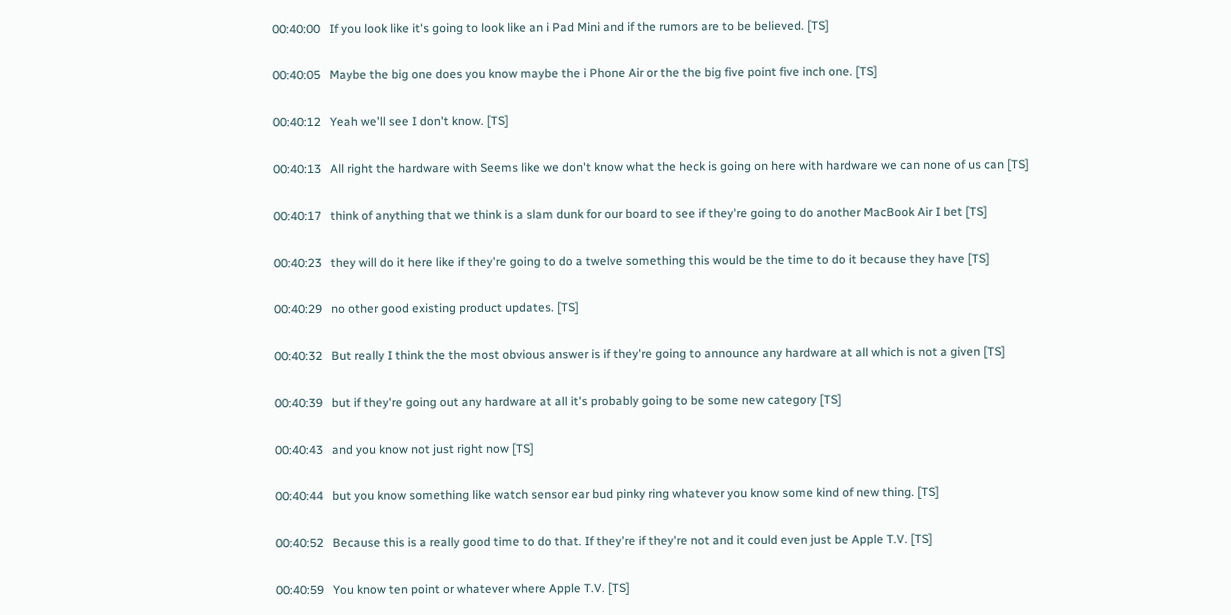00:40:00   If you look like it's going to look like an i Pad Mini and if the rumors are to be believed. [TS]

00:40:05   Maybe the big one does you know maybe the i Phone Air or the the big five point five inch one. [TS]

00:40:12   Yeah we'll see I don't know. [TS]

00:40:13   All right the hardware with Seems like we don't know what the heck is going on here with hardware we can none of us can [TS]

00:40:17   think of anything that we think is a slam dunk for our board to see if they're going to do another MacBook Air I bet [TS]

00:40:23   they will do it here like if they're going to do a twelve something this would be the time to do it because they have [TS]

00:40:29   no other good existing product updates. [TS]

00:40:32   But really I think the the most obvious answer is if they're going to announce any hardware at all which is not a given [TS]

00:40:39   but if they're going out any hardware at all it's probably going to be some new category [TS]

00:40:43   and you know not just right now [TS]

00:40:44   but you know something like watch sensor ear bud pinky ring whatever you know some kind of new thing. [TS]

00:40:52   Because this is a really good time to do that. If they're if they're not and it could even just be Apple T.V. [TS]

00:40:59   You know ten point or whatever where Apple T.V. [TS]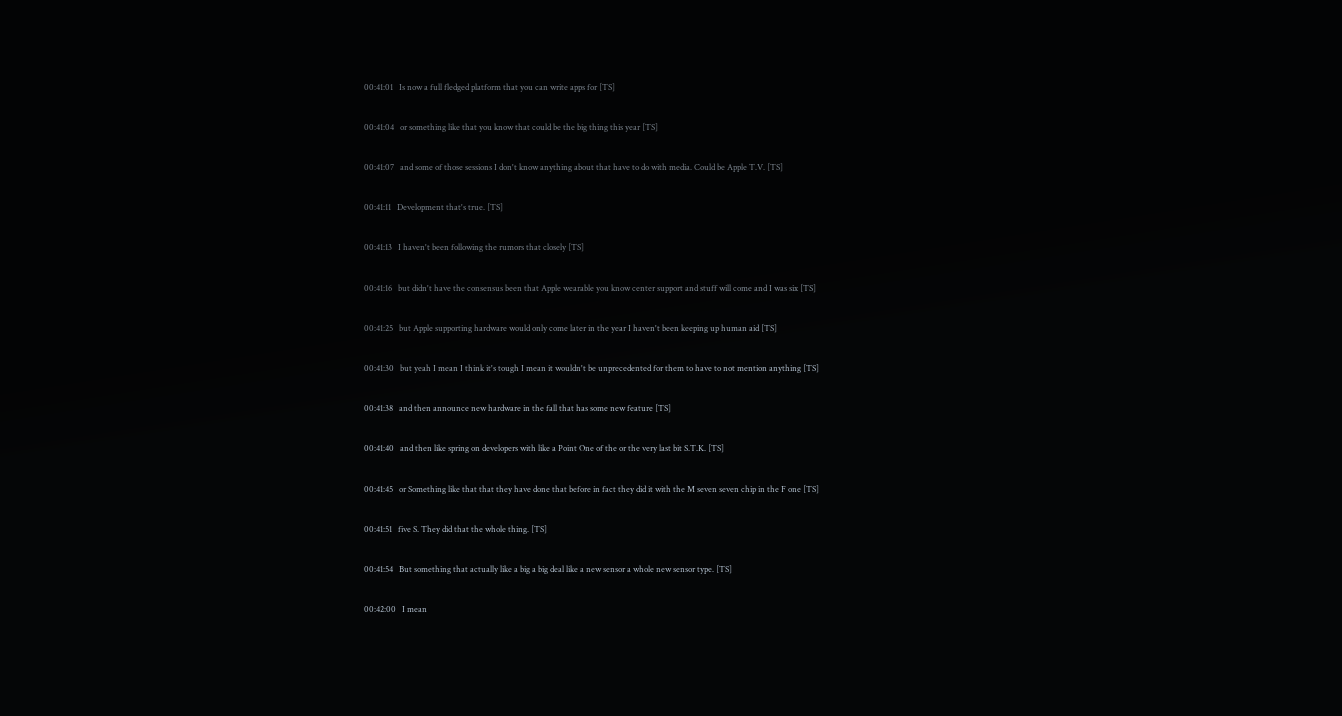00:41:01   Is now a full fledged platform that you can write apps for [TS]

00:41:04   or something like that you know that could be the big thing this year [TS]

00:41:07   and some of those sessions I don't know anything about that have to do with media. Could be Apple T.V. [TS]

00:41:11   Development that's true. [TS]

00:41:13   I haven't been following the rumors that closely [TS]

00:41:16   but didn't have the consensus been that Apple wearable you know center support and stuff will come and I was six [TS]

00:41:25   but Apple supporting hardware would only come later in the year I haven't been keeping up human aid [TS]

00:41:30   but yeah I mean I think it's tough I mean it wouldn't be unprecedented for them to have to not mention anything [TS]

00:41:38   and then announce new hardware in the fall that has some new feature [TS]

00:41:40   and then like spring on developers with like a Point One of the or the very last bit S.T.K. [TS]

00:41:45   or Something like that that they have done that before in fact they did it with the M seven seven chip in the F one [TS]

00:41:51   five S. They did that the whole thing. [TS]

00:41:54   But something that actually like a big a big deal like a new sensor a whole new sensor type. [TS]

00:42:00   I mean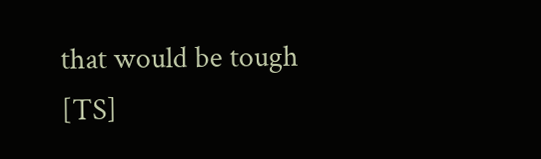that would be tough [TS]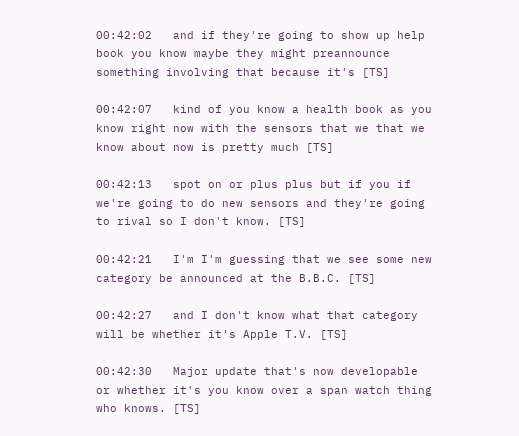00:42:02   and if they're going to show up help book you know maybe they might preannounce something involving that because it's [TS]

00:42:07   kind of you know a health book as you know right now with the sensors that we that we know about now is pretty much [TS]

00:42:13   spot on or plus plus but if you if we're going to do new sensors and they're going to rival so I don't know. [TS]

00:42:21   I'm I'm guessing that we see some new category be announced at the B.B.C. [TS]

00:42:27   and I don't know what that category will be whether it's Apple T.V. [TS]

00:42:30   Major update that's now developable or whether it's you know over a span watch thing who knows. [TS]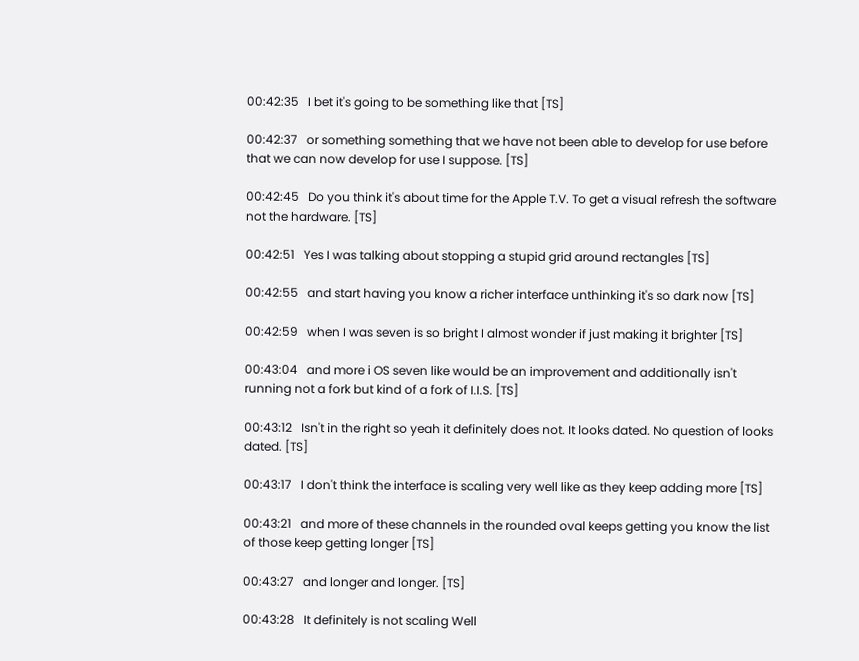00:42:35   I bet it's going to be something like that [TS]

00:42:37   or something something that we have not been able to develop for use before that we can now develop for use I suppose. [TS]

00:42:45   Do you think it's about time for the Apple T.V. To get a visual refresh the software not the hardware. [TS]

00:42:51   Yes I was talking about stopping a stupid grid around rectangles [TS]

00:42:55   and start having you know a richer interface unthinking it's so dark now [TS]

00:42:59   when I was seven is so bright I almost wonder if just making it brighter [TS]

00:43:04   and more i OS seven like would be an improvement and additionally isn't running not a fork but kind of a fork of I.I.S. [TS]

00:43:12   Isn't in the right so yeah it definitely does not. It looks dated. No question of looks dated. [TS]

00:43:17   I don't think the interface is scaling very well like as they keep adding more [TS]

00:43:21   and more of these channels in the rounded oval keeps getting you know the list of those keep getting longer [TS]

00:43:27   and longer and longer. [TS]

00:43:28   It definitely is not scaling Well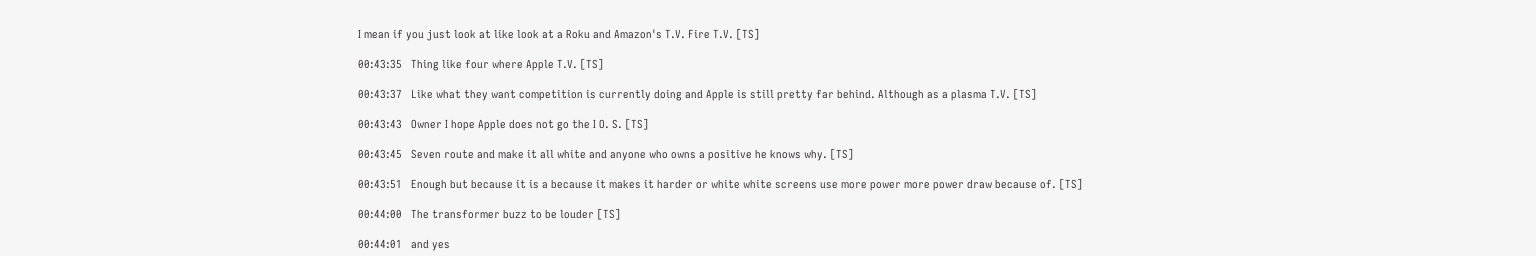I mean if you just look at like look at a Roku and Amazon's T.V. Fire T.V. [TS]

00:43:35   Thing like four where Apple T.V. [TS]

00:43:37   Like what they want competition is currently doing and Apple is still pretty far behind. Although as a plasma T.V. [TS]

00:43:43   Owner I hope Apple does not go the I O. S. [TS]

00:43:45   Seven route and make it all white and anyone who owns a positive he knows why. [TS]

00:43:51   Enough but because it is a because it makes it harder or white white screens use more power more power draw because of. [TS]

00:44:00   The transformer buzz to be louder [TS]

00:44:01   and yes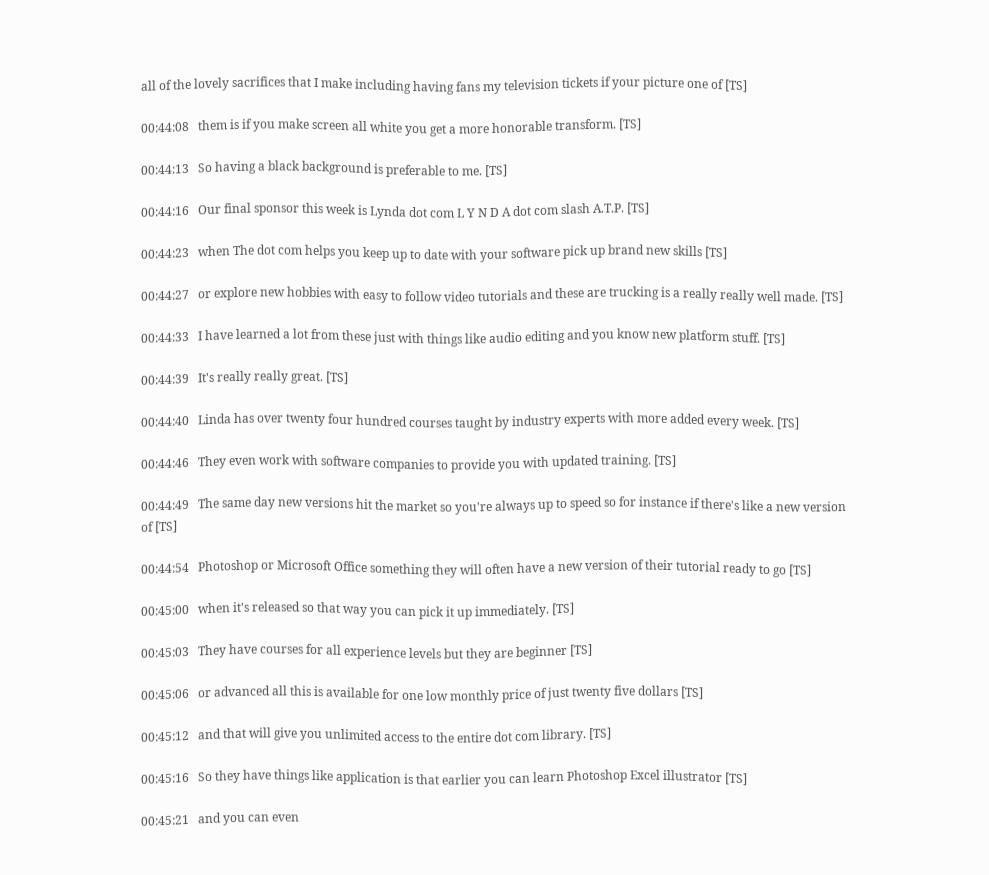all of the lovely sacrifices that I make including having fans my television tickets if your picture one of [TS]

00:44:08   them is if you make screen all white you get a more honorable transform. [TS]

00:44:13   So having a black background is preferable to me. [TS]

00:44:16   Our final sponsor this week is Lynda dot com L Y N D A dot com slash A.T.P. [TS]

00:44:23   when The dot com helps you keep up to date with your software pick up brand new skills [TS]

00:44:27   or explore new hobbies with easy to follow video tutorials and these are trucking is a really really well made. [TS]

00:44:33   I have learned a lot from these just with things like audio editing and you know new platform stuff. [TS]

00:44:39   It's really really great. [TS]

00:44:40   Linda has over twenty four hundred courses taught by industry experts with more added every week. [TS]

00:44:46   They even work with software companies to provide you with updated training. [TS]

00:44:49   The same day new versions hit the market so you're always up to speed so for instance if there's like a new version of [TS]

00:44:54   Photoshop or Microsoft Office something they will often have a new version of their tutorial ready to go [TS]

00:45:00   when it's released so that way you can pick it up immediately. [TS]

00:45:03   They have courses for all experience levels but they are beginner [TS]

00:45:06   or advanced all this is available for one low monthly price of just twenty five dollars [TS]

00:45:12   and that will give you unlimited access to the entire dot com library. [TS]

00:45:16   So they have things like application is that earlier you can learn Photoshop Excel illustrator [TS]

00:45:21   and you can even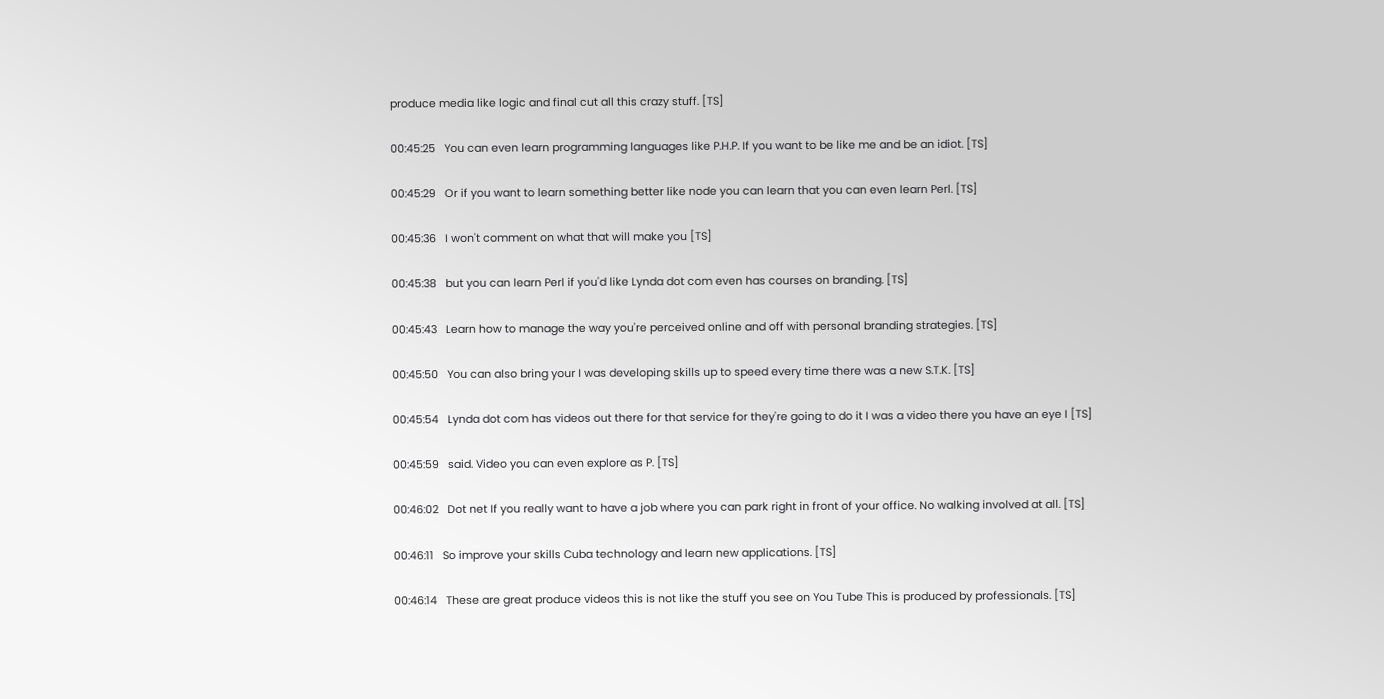produce media like logic and final cut all this crazy stuff. [TS]

00:45:25   You can even learn programming languages like P.H.P. If you want to be like me and be an idiot. [TS]

00:45:29   Or if you want to learn something better like node you can learn that you can even learn Perl. [TS]

00:45:36   I won't comment on what that will make you [TS]

00:45:38   but you can learn Perl if you'd like Lynda dot com even has courses on branding. [TS]

00:45:43   Learn how to manage the way you're perceived online and off with personal branding strategies. [TS]

00:45:50   You can also bring your I was developing skills up to speed every time there was a new S.T.K. [TS]

00:45:54   Lynda dot com has videos out there for that service for they're going to do it I was a video there you have an eye I [TS]

00:45:59   said. Video you can even explore as P. [TS]

00:46:02   Dot net If you really want to have a job where you can park right in front of your office. No walking involved at all. [TS]

00:46:11   So improve your skills Cuba technology and learn new applications. [TS]

00:46:14   These are great produce videos this is not like the stuff you see on You Tube This is produced by professionals. [TS]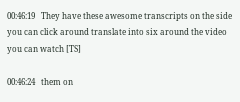00:46:19   They have these awesome transcripts on the side you can click around translate into six around the video you can watch [TS]

00:46:24   them on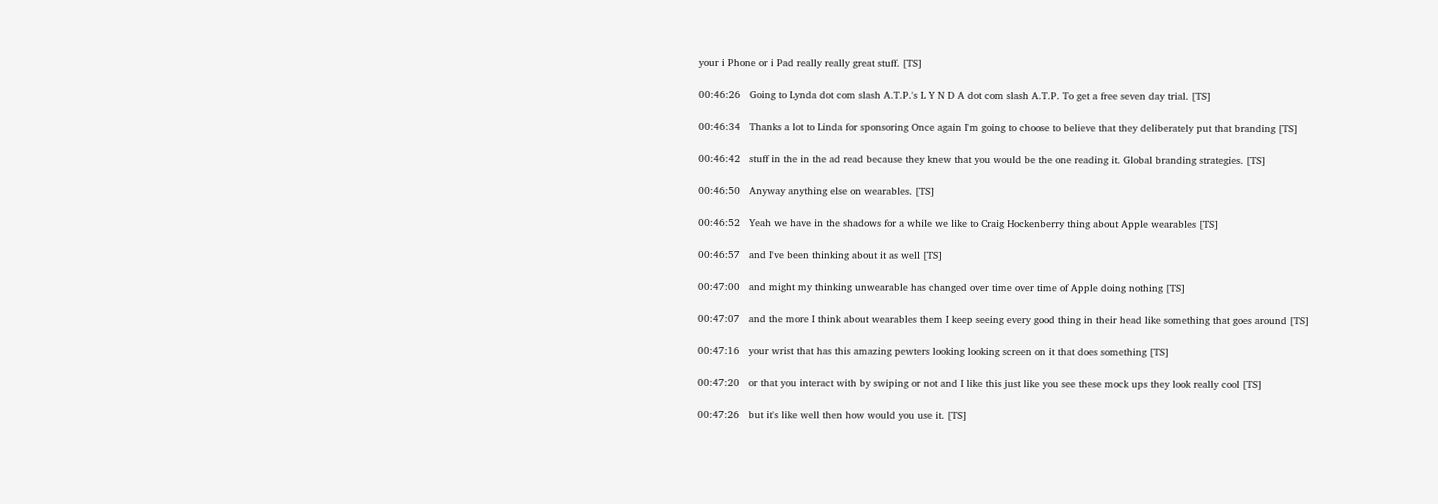your i Phone or i Pad really really great stuff. [TS]

00:46:26   Going to Lynda dot com slash A.T.P.'s L Y N D A dot com slash A.T.P. To get a free seven day trial. [TS]

00:46:34   Thanks a lot to Linda for sponsoring Once again I'm going to choose to believe that they deliberately put that branding [TS]

00:46:42   stuff in the in the ad read because they knew that you would be the one reading it. Global branding strategies. [TS]

00:46:50   Anyway anything else on wearables. [TS]

00:46:52   Yeah we have in the shadows for a while we like to Craig Hockenberry thing about Apple wearables [TS]

00:46:57   and I've been thinking about it as well [TS]

00:47:00   and might my thinking unwearable has changed over time over time of Apple doing nothing [TS]

00:47:07   and the more I think about wearables them I keep seeing every good thing in their head like something that goes around [TS]

00:47:16   your wrist that has this amazing pewters looking looking screen on it that does something [TS]

00:47:20   or that you interact with by swiping or not and I like this just like you see these mock ups they look really cool [TS]

00:47:26   but it's like well then how would you use it. [TS]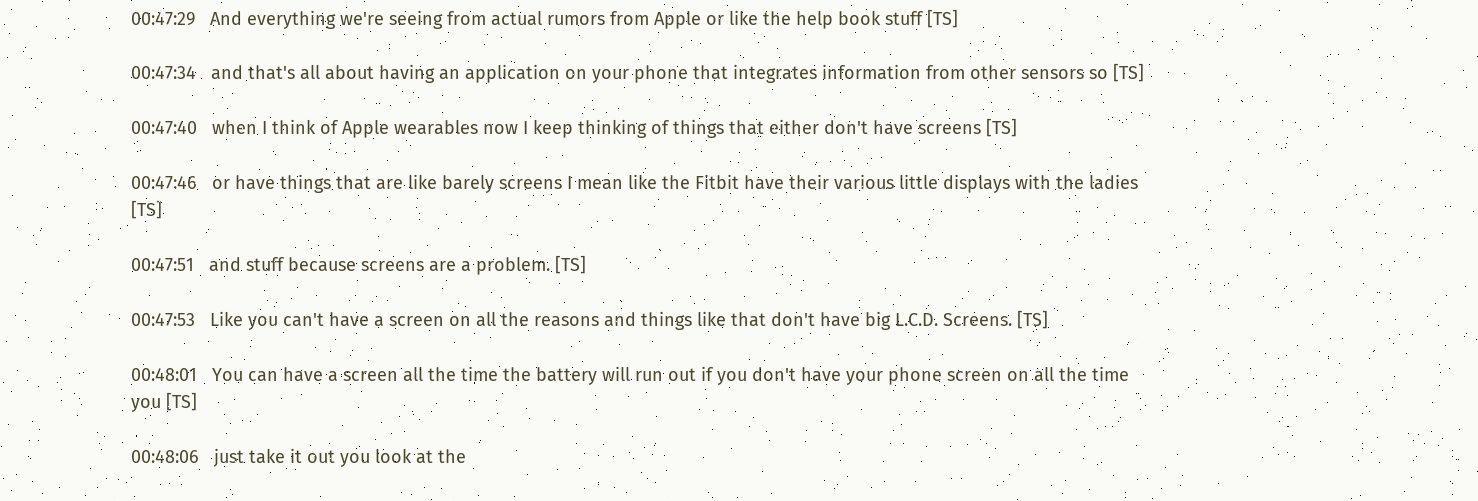00:47:29   And everything we're seeing from actual rumors from Apple or like the help book stuff [TS]

00:47:34   and that's all about having an application on your phone that integrates information from other sensors so [TS]

00:47:40   when I think of Apple wearables now I keep thinking of things that either don't have screens [TS]

00:47:46   or have things that are like barely screens I mean like the Fitbit have their various little displays with the ladies [TS]

00:47:51   and stuff because screens are a problem. [TS]

00:47:53   Like you can't have a screen on all the reasons and things like that don't have big L.C.D. Screens. [TS]

00:48:01   You can have a screen all the time the battery will run out if you don't have your phone screen on all the time you [TS]

00:48:06   just take it out you look at the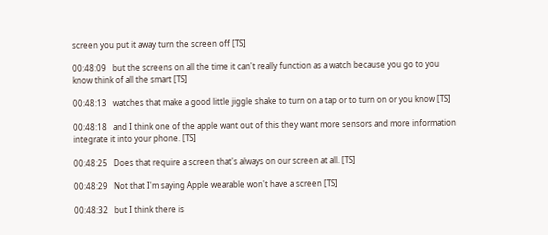screen you put it away turn the screen off [TS]

00:48:09   but the screens on all the time it can't really function as a watch because you go to you know think of all the smart [TS]

00:48:13   watches that make a good little jiggle shake to turn on a tap or to turn on or you know [TS]

00:48:18   and I think one of the apple want out of this they want more sensors and more information integrate it into your phone. [TS]

00:48:25   Does that require a screen that's always on our screen at all. [TS]

00:48:29   Not that I'm saying Apple wearable won't have a screen [TS]

00:48:32   but I think there is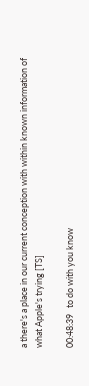a there's a place in our current conception with within known information of what Apple's trying [TS]

00:48:39   to do with you know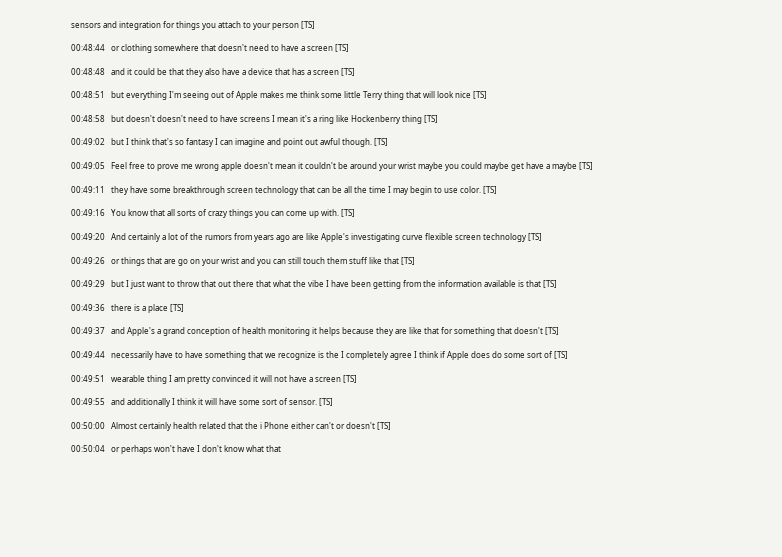sensors and integration for things you attach to your person [TS]

00:48:44   or clothing somewhere that doesn't need to have a screen [TS]

00:48:48   and it could be that they also have a device that has a screen [TS]

00:48:51   but everything I'm seeing out of Apple makes me think some little Terry thing that will look nice [TS]

00:48:58   but doesn't doesn't need to have screens I mean it's a ring like Hockenberry thing [TS]

00:49:02   but I think that's so fantasy I can imagine and point out awful though. [TS]

00:49:05   Feel free to prove me wrong apple doesn't mean it couldn't be around your wrist maybe you could maybe get have a maybe [TS]

00:49:11   they have some breakthrough screen technology that can be all the time I may begin to use color. [TS]

00:49:16   You know that all sorts of crazy things you can come up with. [TS]

00:49:20   And certainly a lot of the rumors from years ago are like Apple's investigating curve flexible screen technology [TS]

00:49:26   or things that are go on your wrist and you can still touch them stuff like that [TS]

00:49:29   but I just want to throw that out there that what the vibe I have been getting from the information available is that [TS]

00:49:36   there is a place [TS]

00:49:37   and Apple's a grand conception of health monitoring it helps because they are like that for something that doesn't [TS]

00:49:44   necessarily have to have something that we recognize is the I completely agree I think if Apple does do some sort of [TS]

00:49:51   wearable thing I am pretty convinced it will not have a screen [TS]

00:49:55   and additionally I think it will have some sort of sensor. [TS]

00:50:00   Almost certainly health related that the i Phone either can't or doesn't [TS]

00:50:04   or perhaps won't have I don't know what that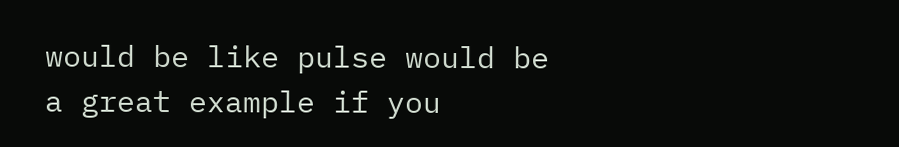would be like pulse would be a great example if you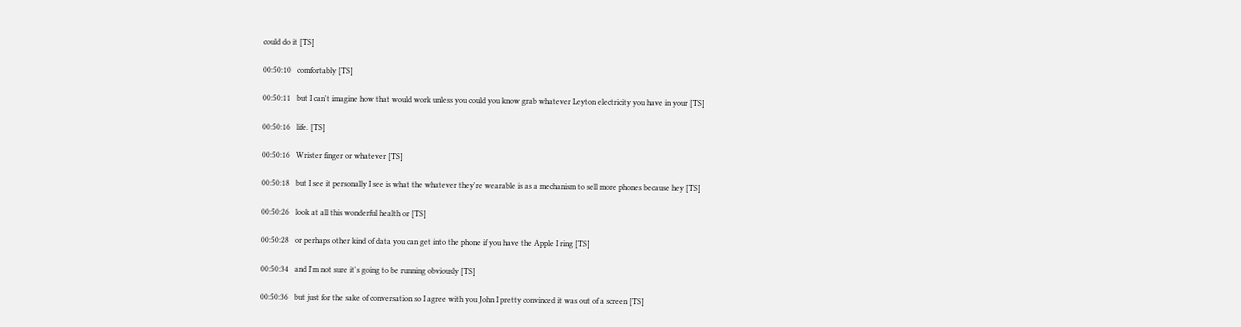could do it [TS]

00:50:10   comfortably [TS]

00:50:11   but I can't imagine how that would work unless you could you know grab whatever Leyton electricity you have in your [TS]

00:50:16   life. [TS]

00:50:16   Wrister finger or whatever [TS]

00:50:18   but I see it personally I see is what the whatever they're wearable is as a mechanism to sell more phones because hey [TS]

00:50:26   look at all this wonderful health or [TS]

00:50:28   or perhaps other kind of data you can get into the phone if you have the Apple I ring [TS]

00:50:34   and I'm not sure it's going to be running obviously [TS]

00:50:36   but just for the sake of conversation so I agree with you John I pretty convinced it was out of a screen [TS]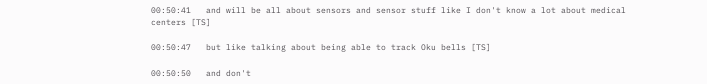00:50:41   and will be all about sensors and sensor stuff like I don't know a lot about medical centers [TS]

00:50:47   but like talking about being able to track Oku bells [TS]

00:50:50   and don't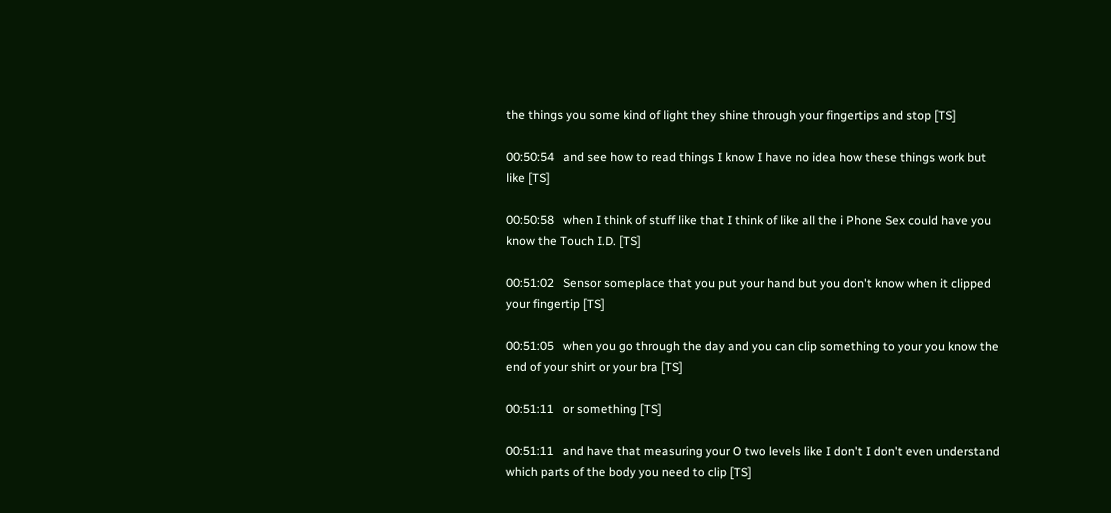the things you some kind of light they shine through your fingertips and stop [TS]

00:50:54   and see how to read things I know I have no idea how these things work but like [TS]

00:50:58   when I think of stuff like that I think of like all the i Phone Sex could have you know the Touch I.D. [TS]

00:51:02   Sensor someplace that you put your hand but you don't know when it clipped your fingertip [TS]

00:51:05   when you go through the day and you can clip something to your you know the end of your shirt or your bra [TS]

00:51:11   or something [TS]

00:51:11   and have that measuring your O two levels like I don't I don't even understand which parts of the body you need to clip [TS]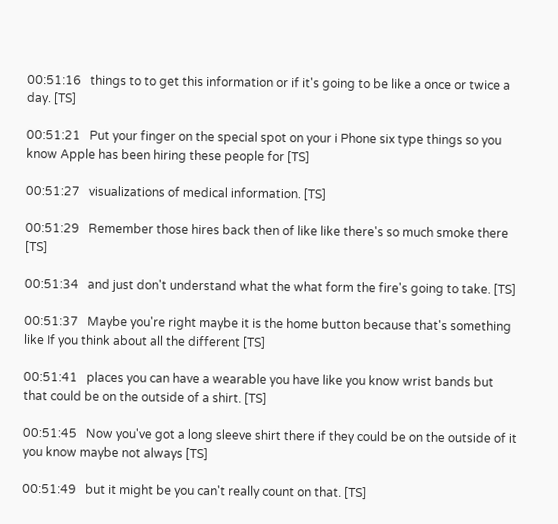00:51:16   things to to get this information or if it's going to be like a once or twice a day. [TS]

00:51:21   Put your finger on the special spot on your i Phone six type things so you know Apple has been hiring these people for [TS]

00:51:27   visualizations of medical information. [TS]

00:51:29   Remember those hires back then of like like there's so much smoke there [TS]

00:51:34   and just don't understand what the what form the fire's going to take. [TS]

00:51:37   Maybe you're right maybe it is the home button because that's something like If you think about all the different [TS]

00:51:41   places you can have a wearable you have like you know wrist bands but that could be on the outside of a shirt. [TS]

00:51:45   Now you've got a long sleeve shirt there if they could be on the outside of it you know maybe not always [TS]

00:51:49   but it might be you can't really count on that. [TS]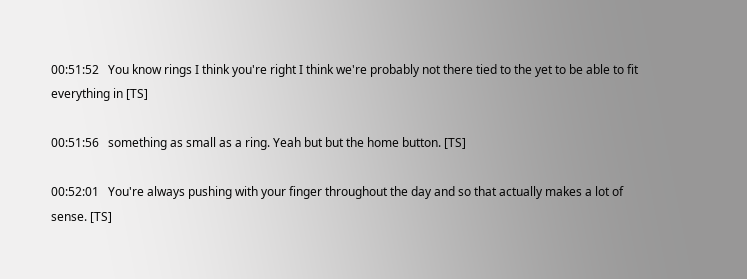00:51:52   You know rings I think you're right I think we're probably not there tied to the yet to be able to fit everything in [TS]

00:51:56   something as small as a ring. Yeah but but the home button. [TS]

00:52:01   You're always pushing with your finger throughout the day and so that actually makes a lot of sense. [TS]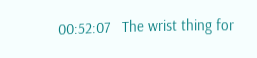00:52:07   The wrist thing for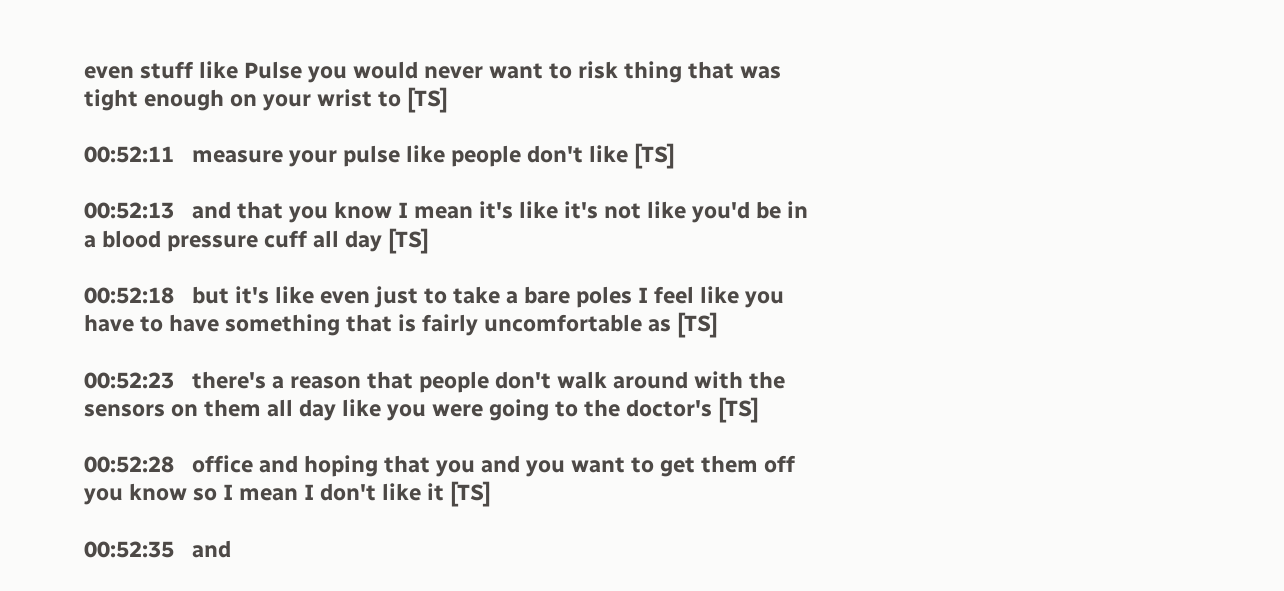even stuff like Pulse you would never want to risk thing that was tight enough on your wrist to [TS]

00:52:11   measure your pulse like people don't like [TS]

00:52:13   and that you know I mean it's like it's not like you'd be in a blood pressure cuff all day [TS]

00:52:18   but it's like even just to take a bare poles I feel like you have to have something that is fairly uncomfortable as [TS]

00:52:23   there's a reason that people don't walk around with the sensors on them all day like you were going to the doctor's [TS]

00:52:28   office and hoping that you and you want to get them off you know so I mean I don't like it [TS]

00:52:35   and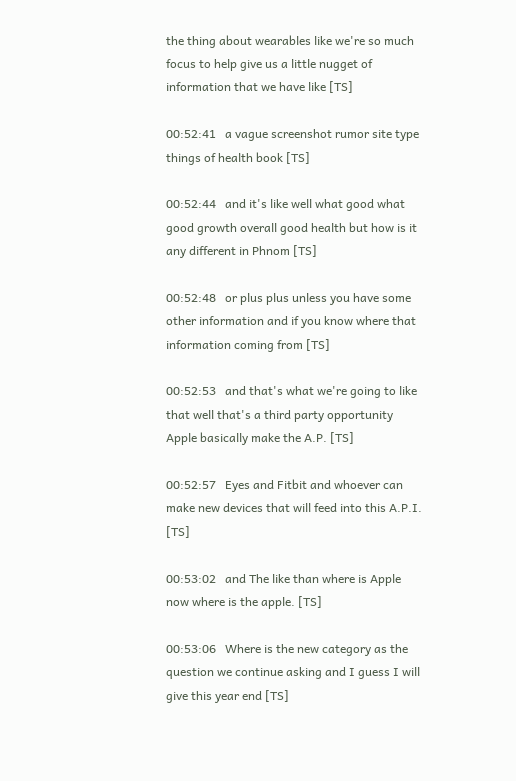the thing about wearables like we're so much focus to help give us a little nugget of information that we have like [TS]

00:52:41   a vague screenshot rumor site type things of health book [TS]

00:52:44   and it's like well what good what good growth overall good health but how is it any different in Phnom [TS]

00:52:48   or plus plus unless you have some other information and if you know where that information coming from [TS]

00:52:53   and that's what we're going to like that well that's a third party opportunity Apple basically make the A.P. [TS]

00:52:57   Eyes and Fitbit and whoever can make new devices that will feed into this A.P.I. [TS]

00:53:02   and The like than where is Apple now where is the apple. [TS]

00:53:06   Where is the new category as the question we continue asking and I guess I will give this year end [TS]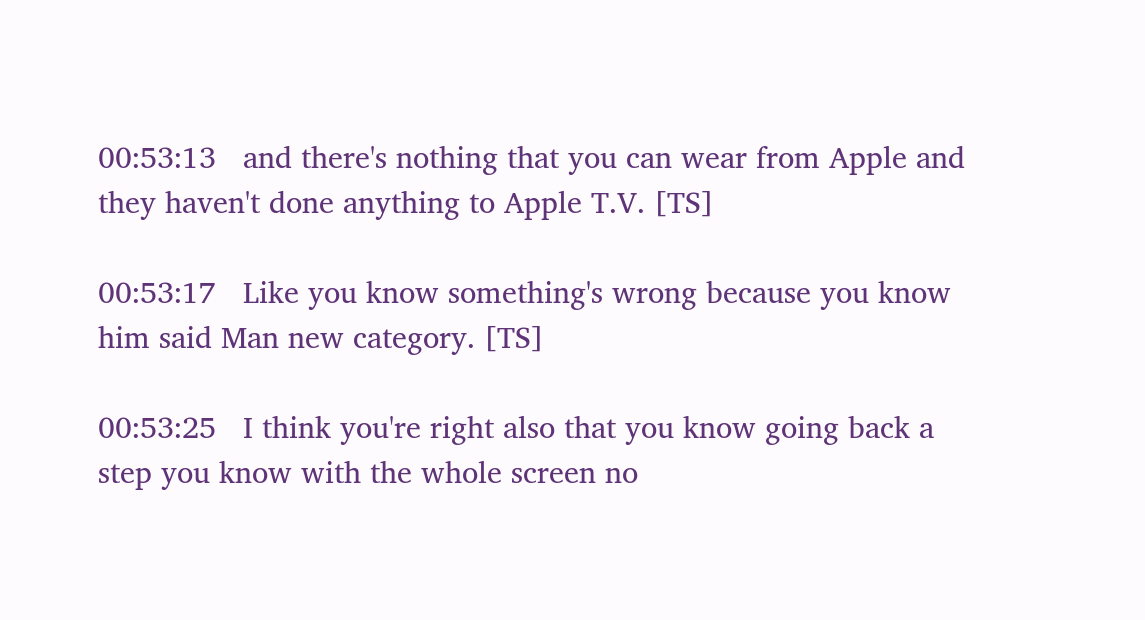00:53:13   and there's nothing that you can wear from Apple and they haven't done anything to Apple T.V. [TS]

00:53:17   Like you know something's wrong because you know him said Man new category. [TS]

00:53:25   I think you're right also that you know going back a step you know with the whole screen no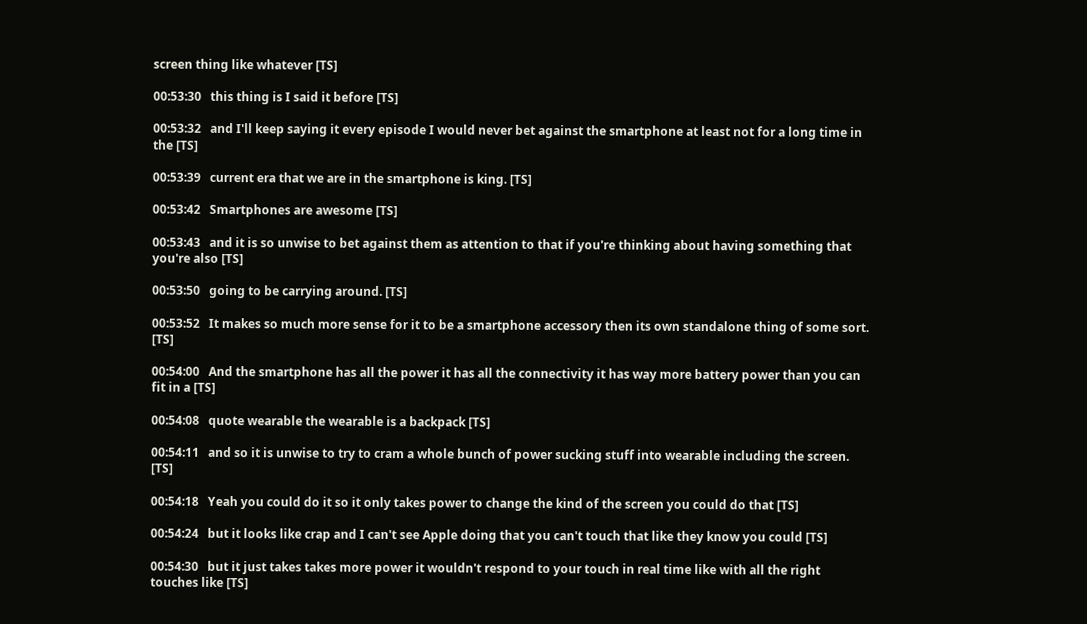screen thing like whatever [TS]

00:53:30   this thing is I said it before [TS]

00:53:32   and I'll keep saying it every episode I would never bet against the smartphone at least not for a long time in the [TS]

00:53:39   current era that we are in the smartphone is king. [TS]

00:53:42   Smartphones are awesome [TS]

00:53:43   and it is so unwise to bet against them as attention to that if you're thinking about having something that you're also [TS]

00:53:50   going to be carrying around. [TS]

00:53:52   It makes so much more sense for it to be a smartphone accessory then its own standalone thing of some sort. [TS]

00:54:00   And the smartphone has all the power it has all the connectivity it has way more battery power than you can fit in a [TS]

00:54:08   quote wearable the wearable is a backpack [TS]

00:54:11   and so it is unwise to try to cram a whole bunch of power sucking stuff into wearable including the screen. [TS]

00:54:18   Yeah you could do it so it only takes power to change the kind of the screen you could do that [TS]

00:54:24   but it looks like crap and I can't see Apple doing that you can't touch that like they know you could [TS]

00:54:30   but it just takes takes more power it wouldn't respond to your touch in real time like with all the right touches like [TS]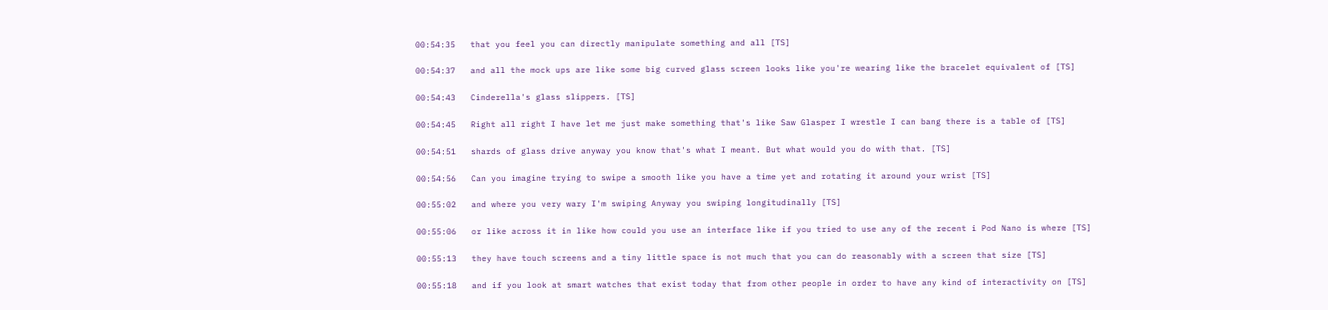00:54:35   that you feel you can directly manipulate something and all [TS]

00:54:37   and all the mock ups are like some big curved glass screen looks like you're wearing like the bracelet equivalent of [TS]

00:54:43   Cinderella's glass slippers. [TS]

00:54:45   Right all right I have let me just make something that's like Saw Glasper I wrestle I can bang there is a table of [TS]

00:54:51   shards of glass drive anyway you know that's what I meant. But what would you do with that. [TS]

00:54:56   Can you imagine trying to swipe a smooth like you have a time yet and rotating it around your wrist [TS]

00:55:02   and where you very wary I'm swiping Anyway you swiping longitudinally [TS]

00:55:06   or like across it in like how could you use an interface like if you tried to use any of the recent i Pod Nano is where [TS]

00:55:13   they have touch screens and a tiny little space is not much that you can do reasonably with a screen that size [TS]

00:55:18   and if you look at smart watches that exist today that from other people in order to have any kind of interactivity on [TS]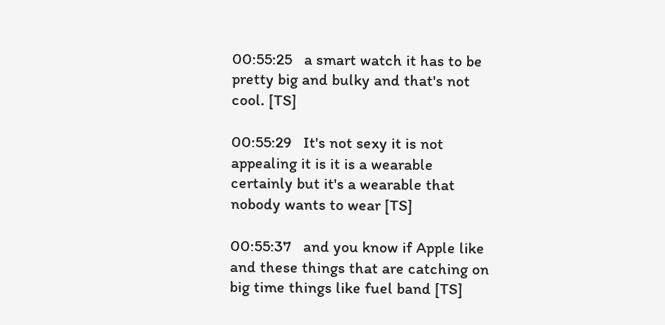00:55:25   a smart watch it has to be pretty big and bulky and that's not cool. [TS]

00:55:29   It's not sexy it is not appealing it is it is a wearable certainly but it's a wearable that nobody wants to wear [TS]

00:55:37   and you know if Apple like and these things that are catching on big time things like fuel band [TS]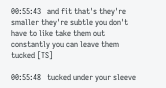00:55:43   and fit that's they're smaller they're subtle you don't have to like take them out constantly you can leave them tucked [TS]

00:55:48   tucked under your sleeve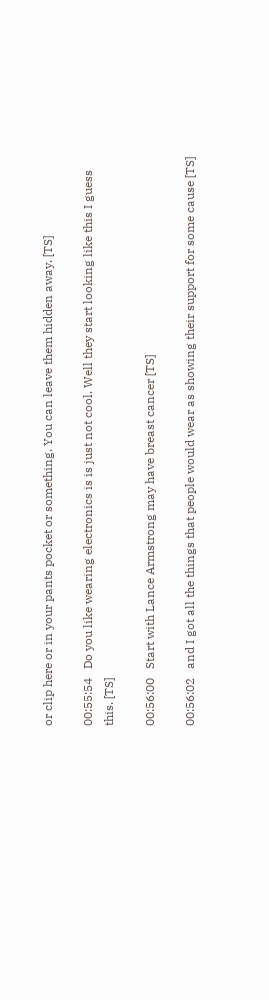or clip here or in your pants pocket or something. You can leave them hidden away. [TS]

00:55:54   Do you like wearing electronics is is just not cool. Well they start looking like this I guess this. [TS]

00:56:00   Start with Lance Armstrong may have breast cancer [TS]

00:56:02   and I got all the things that people would wear as showing their support for some cause [TS]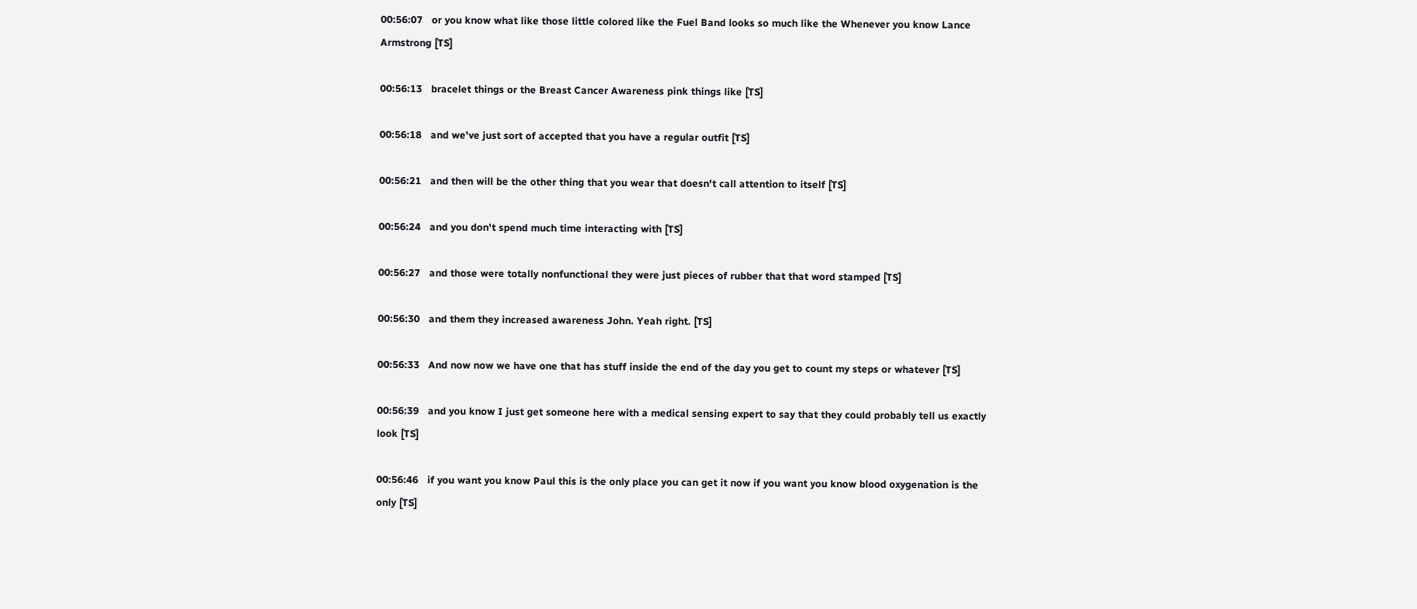00:56:07   or you know what like those little colored like the Fuel Band looks so much like the Whenever you know Lance Armstrong [TS]

00:56:13   bracelet things or the Breast Cancer Awareness pink things like [TS]

00:56:18   and we've just sort of accepted that you have a regular outfit [TS]

00:56:21   and then will be the other thing that you wear that doesn't call attention to itself [TS]

00:56:24   and you don't spend much time interacting with [TS]

00:56:27   and those were totally nonfunctional they were just pieces of rubber that that word stamped [TS]

00:56:30   and them they increased awareness John. Yeah right. [TS]

00:56:33   And now now we have one that has stuff inside the end of the day you get to count my steps or whatever [TS]

00:56:39   and you know I just get someone here with a medical sensing expert to say that they could probably tell us exactly look [TS]

00:56:46   if you want you know Paul this is the only place you can get it now if you want you know blood oxygenation is the only [TS]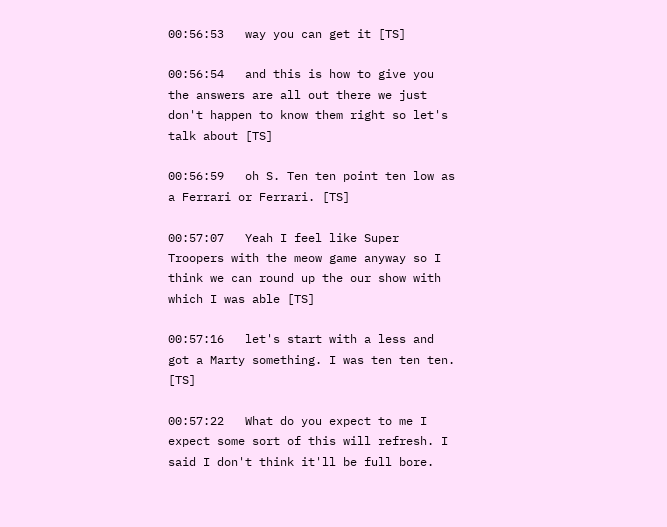00:56:53   way you can get it [TS]

00:56:54   and this is how to give you the answers are all out there we just don't happen to know them right so let's talk about [TS]

00:56:59   oh S. Ten ten point ten low as a Ferrari or Ferrari. [TS]

00:57:07   Yeah I feel like Super Troopers with the meow game anyway so I think we can round up the our show with which I was able [TS]

00:57:16   let's start with a less and got a Marty something. I was ten ten ten. [TS]

00:57:22   What do you expect to me I expect some sort of this will refresh. I said I don't think it'll be full bore.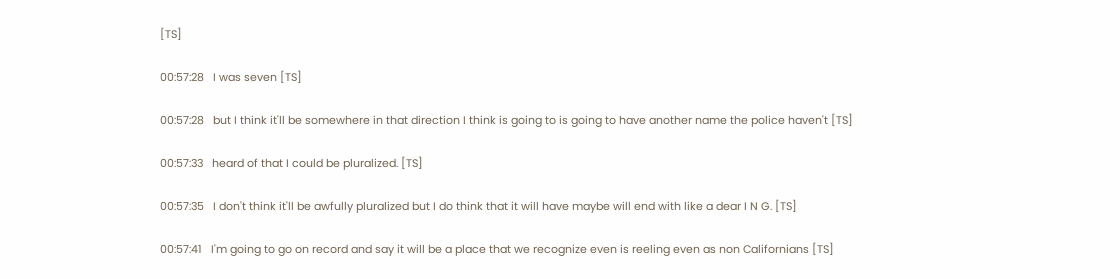[TS]

00:57:28   I was seven [TS]

00:57:28   but I think it'll be somewhere in that direction I think is going to is going to have another name the police haven't [TS]

00:57:33   heard of that I could be pluralized. [TS]

00:57:35   I don't think it'll be awfully pluralized but I do think that it will have maybe will end with like a dear I N G. [TS]

00:57:41   I'm going to go on record and say it will be a place that we recognize even is reeling even as non Californians [TS]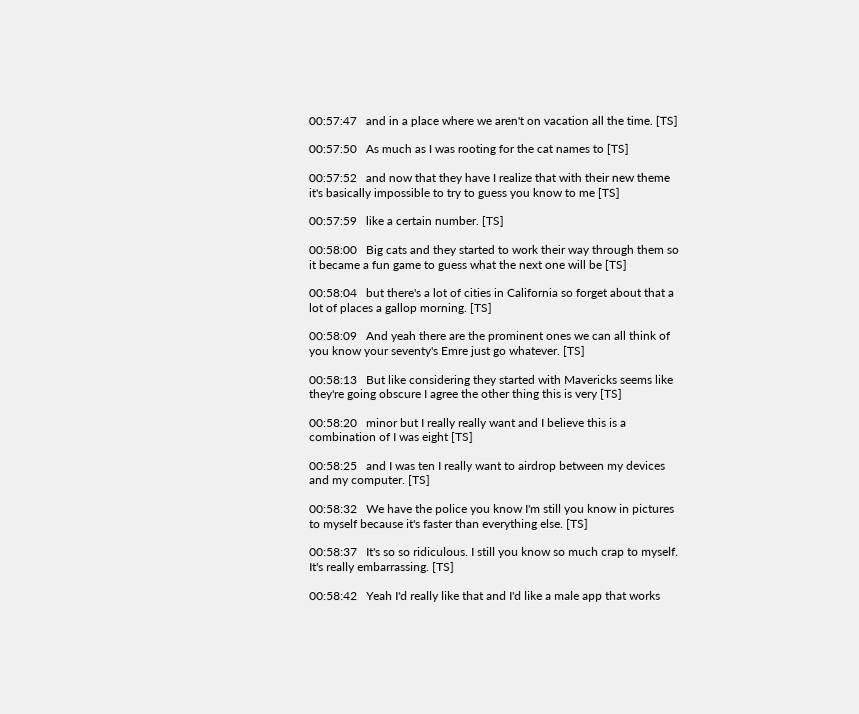00:57:47   and in a place where we aren't on vacation all the time. [TS]

00:57:50   As much as I was rooting for the cat names to [TS]

00:57:52   and now that they have I realize that with their new theme it's basically impossible to try to guess you know to me [TS]

00:57:59   like a certain number. [TS]

00:58:00   Big cats and they started to work their way through them so it became a fun game to guess what the next one will be [TS]

00:58:04   but there's a lot of cities in California so forget about that a lot of places a gallop morning. [TS]

00:58:09   And yeah there are the prominent ones we can all think of you know your seventy's Emre just go whatever. [TS]

00:58:13   But like considering they started with Mavericks seems like they're going obscure I agree the other thing this is very [TS]

00:58:20   minor but I really really want and I believe this is a combination of I was eight [TS]

00:58:25   and I was ten I really want to airdrop between my devices and my computer. [TS]

00:58:32   We have the police you know I'm still you know in pictures to myself because it's faster than everything else. [TS]

00:58:37   It's so so ridiculous. I still you know so much crap to myself. It's really embarrassing. [TS]

00:58:42   Yeah I'd really like that and I'd like a male app that works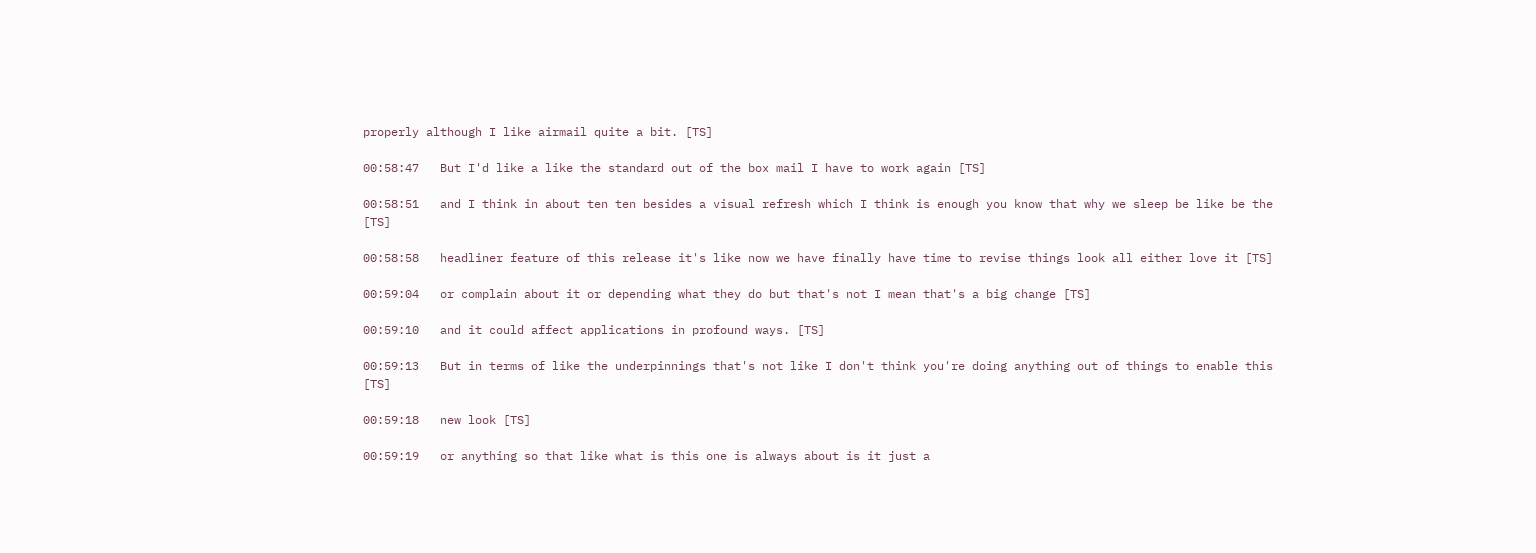properly although I like airmail quite a bit. [TS]

00:58:47   But I'd like a like the standard out of the box mail I have to work again [TS]

00:58:51   and I think in about ten ten besides a visual refresh which I think is enough you know that why we sleep be like be the [TS]

00:58:58   headliner feature of this release it's like now we have finally have time to revise things look all either love it [TS]

00:59:04   or complain about it or depending what they do but that's not I mean that's a big change [TS]

00:59:10   and it could affect applications in profound ways. [TS]

00:59:13   But in terms of like the underpinnings that's not like I don't think you're doing anything out of things to enable this [TS]

00:59:18   new look [TS]

00:59:19   or anything so that like what is this one is always about is it just a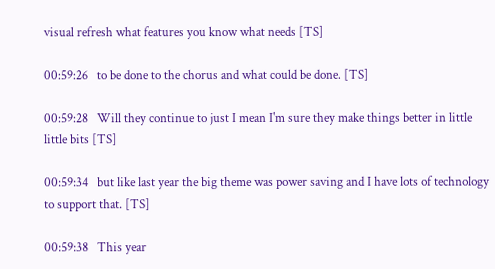visual refresh what features you know what needs [TS]

00:59:26   to be done to the chorus and what could be done. [TS]

00:59:28   Will they continue to just I mean I'm sure they make things better in little little bits [TS]

00:59:34   but like last year the big theme was power saving and I have lots of technology to support that. [TS]

00:59:38   This year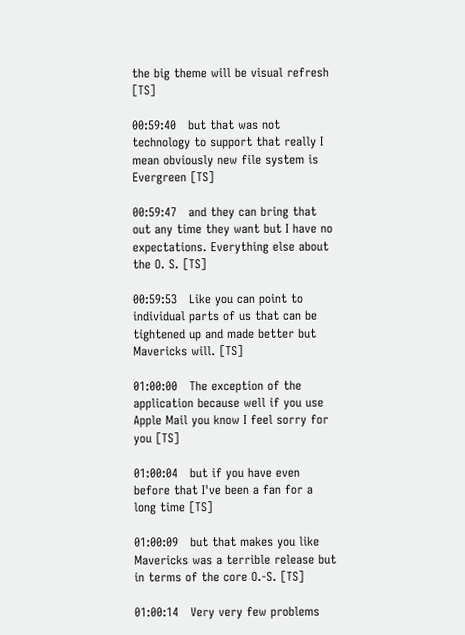the big theme will be visual refresh [TS]

00:59:40   but that was not technology to support that really I mean obviously new file system is Evergreen [TS]

00:59:47   and they can bring that out any time they want but I have no expectations. Everything else about the O. S. [TS]

00:59:53   Like you can point to individual parts of us that can be tightened up and made better but Mavericks will. [TS]

01:00:00   The exception of the application because well if you use Apple Mail you know I feel sorry for you [TS]

01:00:04   but if you have even before that I've been a fan for a long time [TS]

01:00:09   but that makes you like Mavericks was a terrible release but in terms of the core O.-S. [TS]

01:00:14   Very very few problems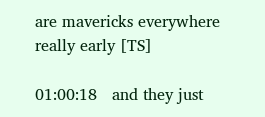are mavericks everywhere really early [TS]

01:00:18   and they just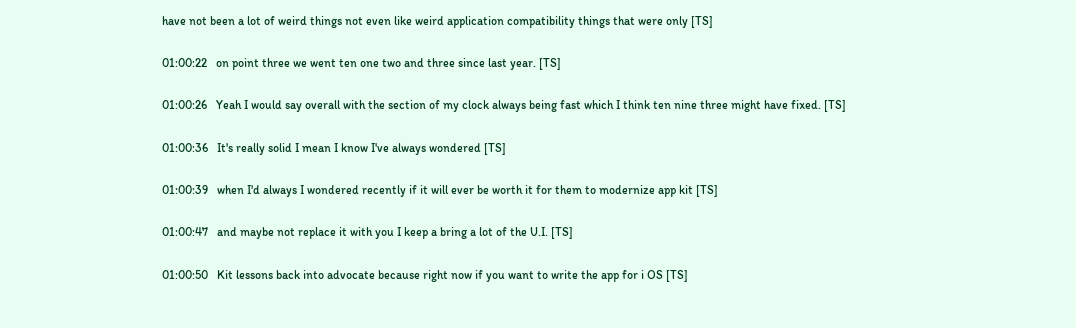have not been a lot of weird things not even like weird application compatibility things that were only [TS]

01:00:22   on point three we went ten one two and three since last year. [TS]

01:00:26   Yeah I would say overall with the section of my clock always being fast which I think ten nine three might have fixed. [TS]

01:00:36   It's really solid I mean I know I've always wondered [TS]

01:00:39   when I'd always I wondered recently if it will ever be worth it for them to modernize app kit [TS]

01:00:47   and maybe not replace it with you I keep a bring a lot of the U.I. [TS]

01:00:50   Kit lessons back into advocate because right now if you want to write the app for i OS [TS]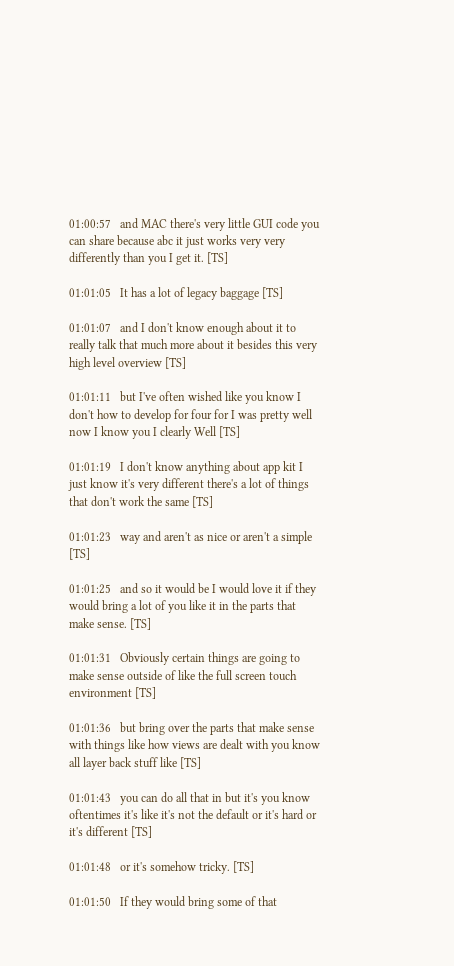01:00:57   and MAC there's very little GUI code you can share because abc it just works very very differently than you I get it. [TS]

01:01:05   It has a lot of legacy baggage [TS]

01:01:07   and I don't know enough about it to really talk that much more about it besides this very high level overview [TS]

01:01:11   but I've often wished like you know I don't how to develop for four for I was pretty well now I know you I clearly Well [TS]

01:01:19   I don't know anything about app kit I just know it's very different there's a lot of things that don't work the same [TS]

01:01:23   way and aren't as nice or aren't a simple [TS]

01:01:25   and so it would be I would love it if they would bring a lot of you like it in the parts that make sense. [TS]

01:01:31   Obviously certain things are going to make sense outside of like the full screen touch environment [TS]

01:01:36   but bring over the parts that make sense with things like how views are dealt with you know all layer back stuff like [TS]

01:01:43   you can do all that in but it's you know oftentimes it's like it's not the default or it's hard or it's different [TS]

01:01:48   or it's somehow tricky. [TS]

01:01:50   If they would bring some of that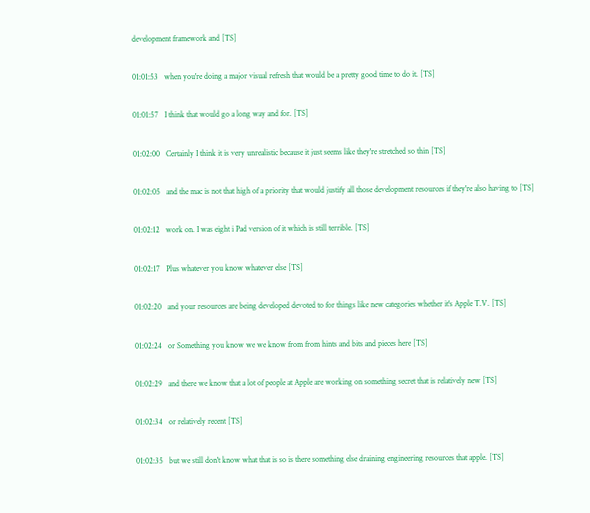development framework and [TS]

01:01:53   when you're doing a major visual refresh that would be a pretty good time to do it. [TS]

01:01:57   I think that would go a long way and for. [TS]

01:02:00   Certainly I think it is very unrealistic because it just seems like they're stretched so thin [TS]

01:02:05   and the mac is not that high of a priority that would justify all those development resources if they're also having to [TS]

01:02:12   work on. I was eight i Pad version of it which is still terrible. [TS]

01:02:17   Plus whatever you know whatever else [TS]

01:02:20   and your resources are being developed devoted to for things like new categories whether it's Apple T.V. [TS]

01:02:24   or Something you know we we know from from hints and bits and pieces here [TS]

01:02:29   and there we know that a lot of people at Apple are working on something secret that is relatively new [TS]

01:02:34   or relatively recent [TS]

01:02:35   but we still don't know what that is so is there something else draining engineering resources that apple. [TS]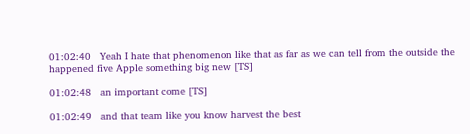01:02:40   Yeah I hate that phenomenon like that as far as we can tell from the outside the happened five Apple something big new [TS]

01:02:48   an important come [TS]

01:02:49   and that team like you know harvest the best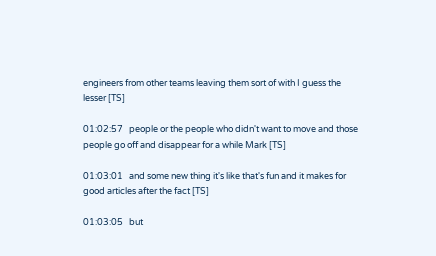engineers from other teams leaving them sort of with I guess the lesser [TS]

01:02:57   people or the people who didn't want to move and those people go off and disappear for a while Mark [TS]

01:03:01   and some new thing it's like that's fun and it makes for good articles after the fact [TS]

01:03:05   but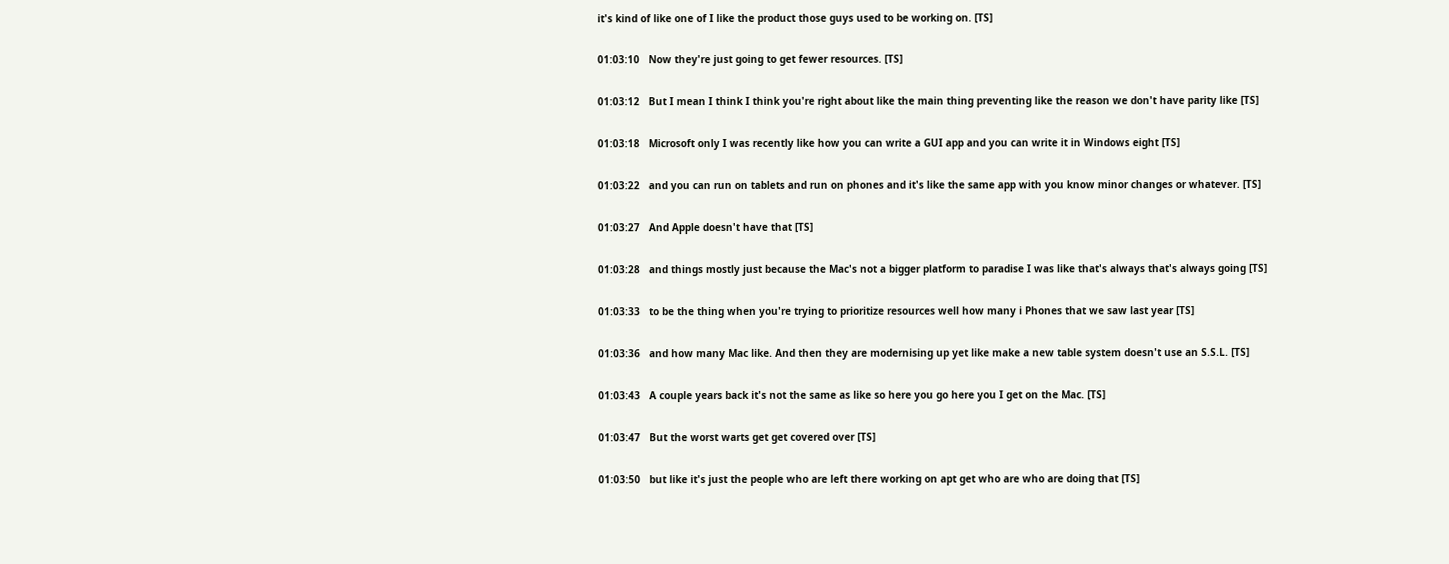it's kind of like one of I like the product those guys used to be working on. [TS]

01:03:10   Now they're just going to get fewer resources. [TS]

01:03:12   But I mean I think I think you're right about like the main thing preventing like the reason we don't have parity like [TS]

01:03:18   Microsoft only I was recently like how you can write a GUI app and you can write it in Windows eight [TS]

01:03:22   and you can run on tablets and run on phones and it's like the same app with you know minor changes or whatever. [TS]

01:03:27   And Apple doesn't have that [TS]

01:03:28   and things mostly just because the Mac's not a bigger platform to paradise I was like that's always that's always going [TS]

01:03:33   to be the thing when you're trying to prioritize resources well how many i Phones that we saw last year [TS]

01:03:36   and how many Mac like. And then they are modernising up yet like make a new table system doesn't use an S.S.L. [TS]

01:03:43   A couple years back it's not the same as like so here you go here you I get on the Mac. [TS]

01:03:47   But the worst warts get get covered over [TS]

01:03:50   but like it's just the people who are left there working on apt get who are who are doing that [TS]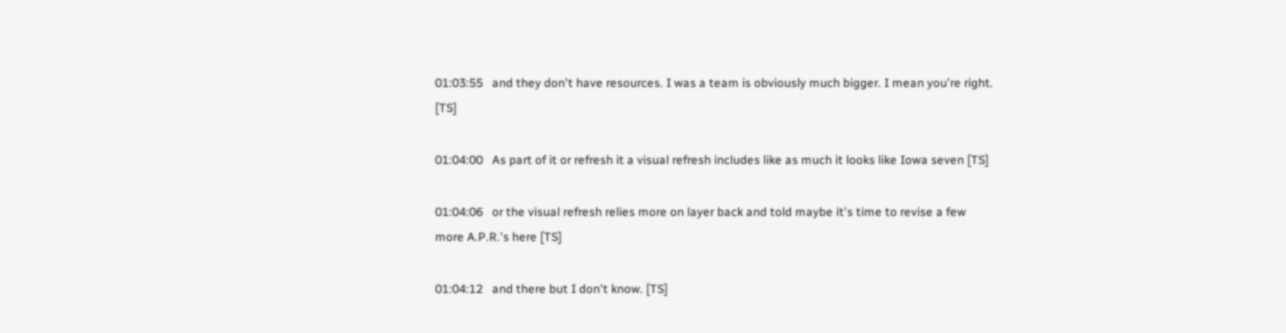01:03:55   and they don't have resources. I was a team is obviously much bigger. I mean you're right. [TS]

01:04:00   As part of it or refresh it a visual refresh includes like as much it looks like Iowa seven [TS]

01:04:06   or the visual refresh relies more on layer back and told maybe it's time to revise a few more A.P.R.'s here [TS]

01:04:12   and there but I don't know. [TS]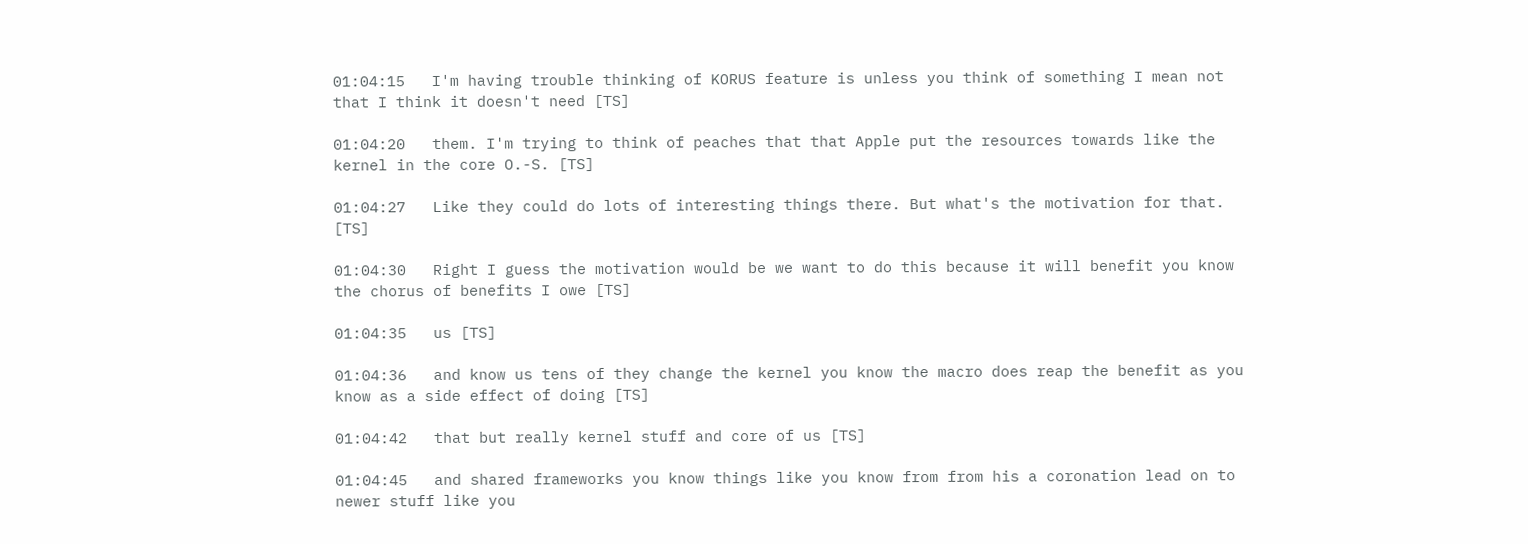01:04:15   I'm having trouble thinking of KORUS feature is unless you think of something I mean not that I think it doesn't need [TS]

01:04:20   them. I'm trying to think of peaches that that Apple put the resources towards like the kernel in the core O.-S. [TS]

01:04:27   Like they could do lots of interesting things there. But what's the motivation for that. [TS]

01:04:30   Right I guess the motivation would be we want to do this because it will benefit you know the chorus of benefits I owe [TS]

01:04:35   us [TS]

01:04:36   and know us tens of they change the kernel you know the macro does reap the benefit as you know as a side effect of doing [TS]

01:04:42   that but really kernel stuff and core of us [TS]

01:04:45   and shared frameworks you know things like you know from from his a coronation lead on to newer stuff like you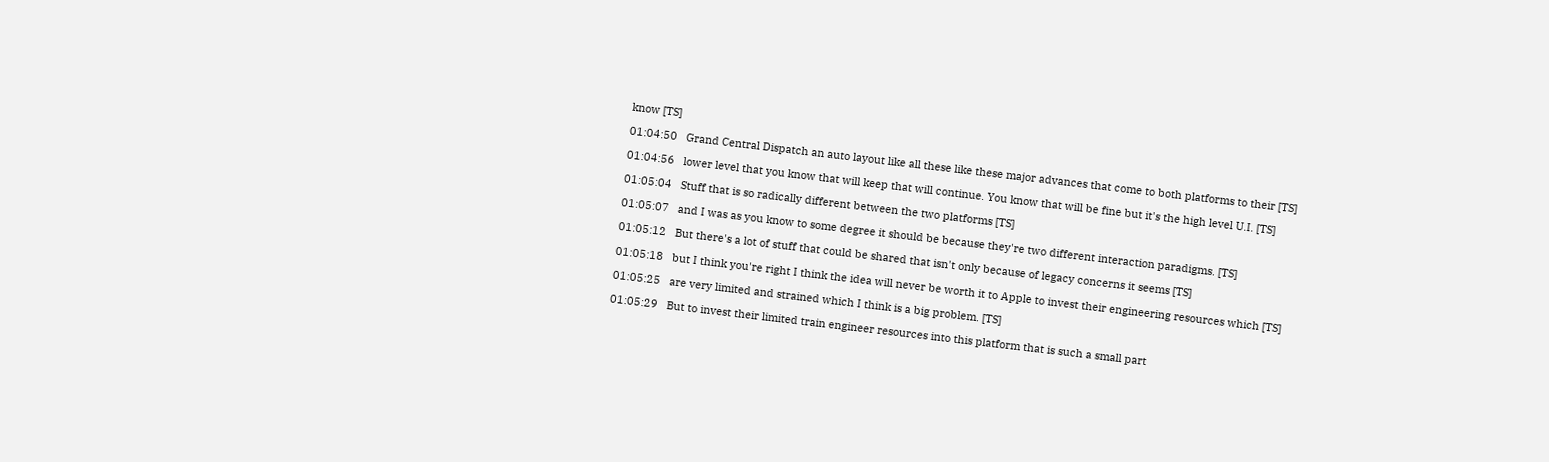know [TS]

01:04:50   Grand Central Dispatch an auto layout like all these like these major advances that come to both platforms to their [TS]

01:04:56   lower level that you know that will keep that will continue. You know that will be fine but it's the high level U.I. [TS]

01:05:04   Stuff that is so radically different between the two platforms [TS]

01:05:07   and I was as you know to some degree it should be because they're two different interaction paradigms. [TS]

01:05:12   But there's a lot of stuff that could be shared that isn't only because of legacy concerns it seems [TS]

01:05:18   but I think you're right I think the idea will never be worth it to Apple to invest their engineering resources which [TS]

01:05:25   are very limited and strained which I think is a big problem. [TS]

01:05:29   But to invest their limited train engineer resources into this platform that is such a small part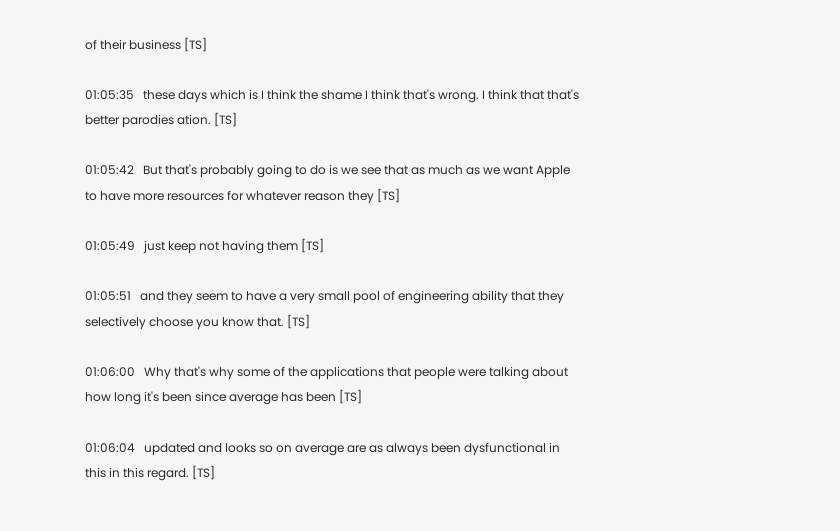of their business [TS]

01:05:35   these days which is I think the shame I think that's wrong. I think that that's better parodies ation. [TS]

01:05:42   But that's probably going to do is we see that as much as we want Apple to have more resources for whatever reason they [TS]

01:05:49   just keep not having them [TS]

01:05:51   and they seem to have a very small pool of engineering ability that they selectively choose you know that. [TS]

01:06:00   Why that's why some of the applications that people were talking about how long it's been since average has been [TS]

01:06:04   updated and looks so on average are as always been dysfunctional in this in this regard. [TS]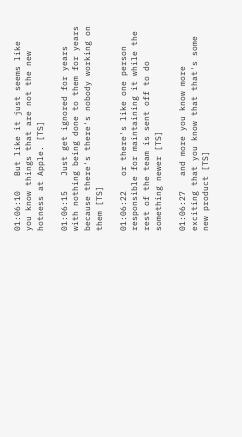01:06:10   But like it just seems like you know things that are not the new hotness at Apple. [TS]

01:06:15   Just get ignored for years with nothing being done to them for years because there's there's nobody working on them [TS]

01:06:22   or there's like one person responsible for maintaining it while the rest of the team is sent off to do something newer [TS]

01:06:27   and more you know more exciting that you know that that's some new product [TS]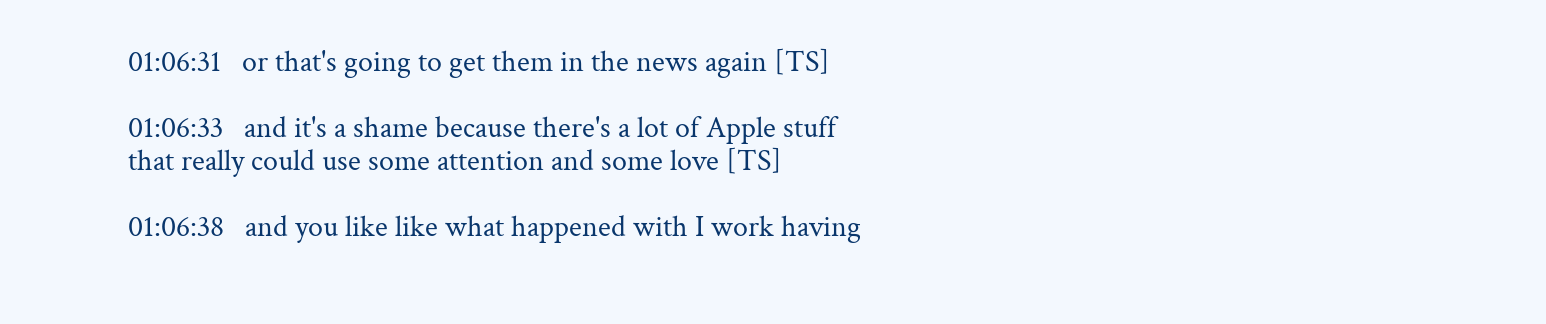01:06:31   or that's going to get them in the news again [TS]

01:06:33   and it's a shame because there's a lot of Apple stuff that really could use some attention and some love [TS]

01:06:38   and you like like what happened with I work having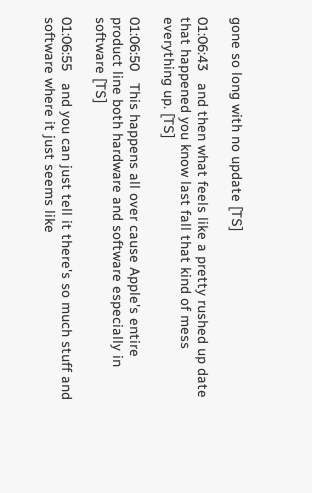gone so long with no update [TS]

01:06:43   and then what feels like a pretty rushed up date that happened you know last fall that kind of mess everything up. [TS]

01:06:50   This happens all over cause Apple's entire product line both hardware and software especially in software [TS]

01:06:55   and you can just tell it there's so much stuff and software where it just seems like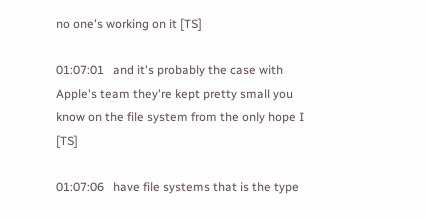no one's working on it [TS]

01:07:01   and it's probably the case with Apple's team they're kept pretty small you know on the file system from the only hope I [TS]

01:07:06   have file systems that is the type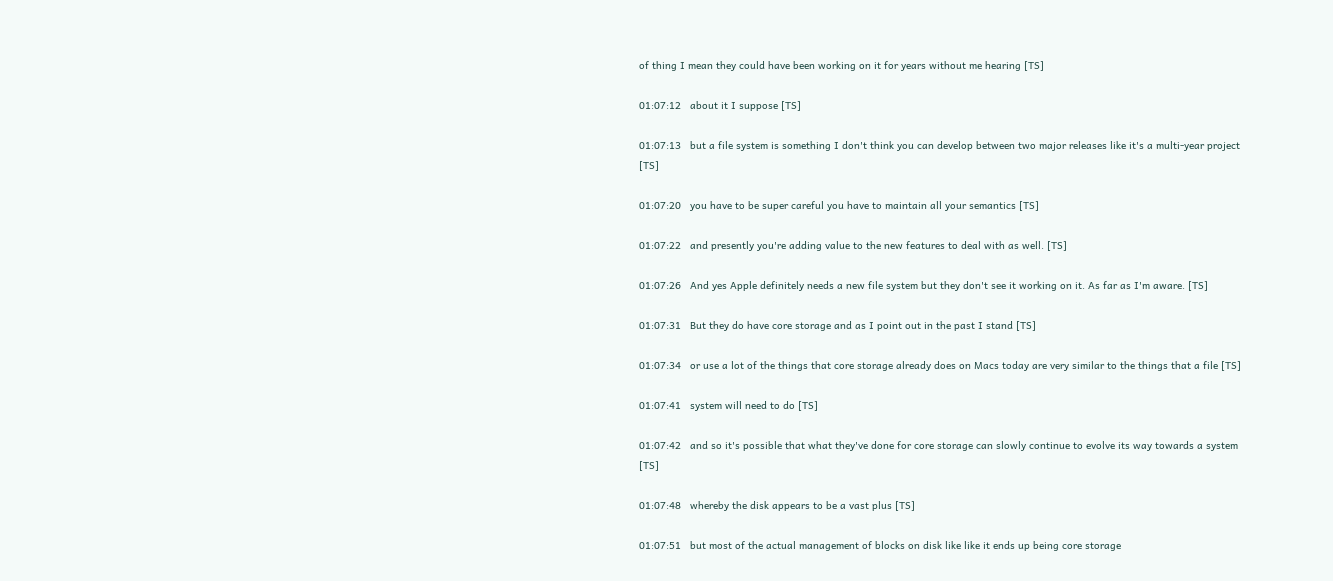of thing I mean they could have been working on it for years without me hearing [TS]

01:07:12   about it I suppose [TS]

01:07:13   but a file system is something I don't think you can develop between two major releases like it's a multi-year project [TS]

01:07:20   you have to be super careful you have to maintain all your semantics [TS]

01:07:22   and presently you're adding value to the new features to deal with as well. [TS]

01:07:26   And yes Apple definitely needs a new file system but they don't see it working on it. As far as I'm aware. [TS]

01:07:31   But they do have core storage and as I point out in the past I stand [TS]

01:07:34   or use a lot of the things that core storage already does on Macs today are very similar to the things that a file [TS]

01:07:41   system will need to do [TS]

01:07:42   and so it's possible that what they've done for core storage can slowly continue to evolve its way towards a system [TS]

01:07:48   whereby the disk appears to be a vast plus [TS]

01:07:51   but most of the actual management of blocks on disk like like it ends up being core storage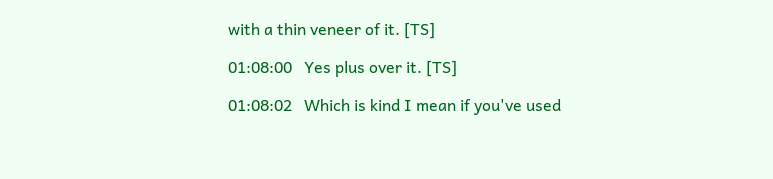with a thin veneer of it. [TS]

01:08:00   Yes plus over it. [TS]

01:08:02   Which is kind I mean if you've used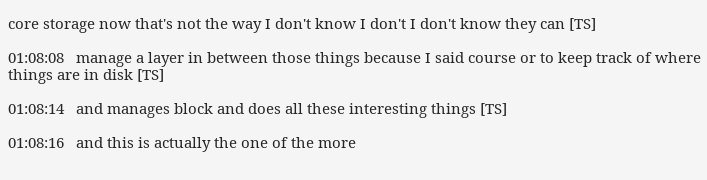core storage now that's not the way I don't know I don't I don't know they can [TS]

01:08:08   manage a layer in between those things because I said course or to keep track of where things are in disk [TS]

01:08:14   and manages block and does all these interesting things [TS]

01:08:16   and this is actually the one of the more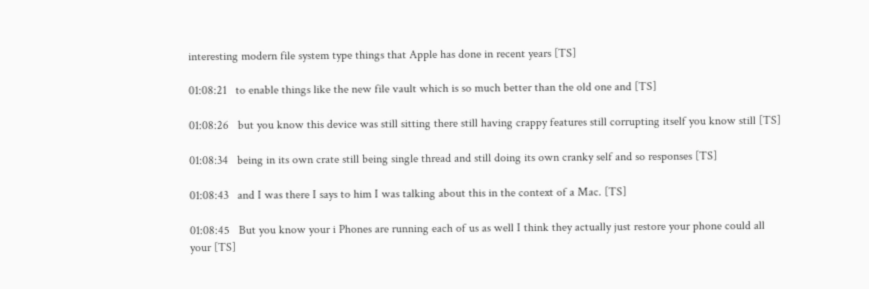interesting modern file system type things that Apple has done in recent years [TS]

01:08:21   to enable things like the new file vault which is so much better than the old one and [TS]

01:08:26   but you know this device was still sitting there still having crappy features still corrupting itself you know still [TS]

01:08:34   being in its own crate still being single thread and still doing its own cranky self and so responses [TS]

01:08:43   and I was there I says to him I was talking about this in the context of a Mac. [TS]

01:08:45   But you know your i Phones are running each of us as well I think they actually just restore your phone could all your [TS]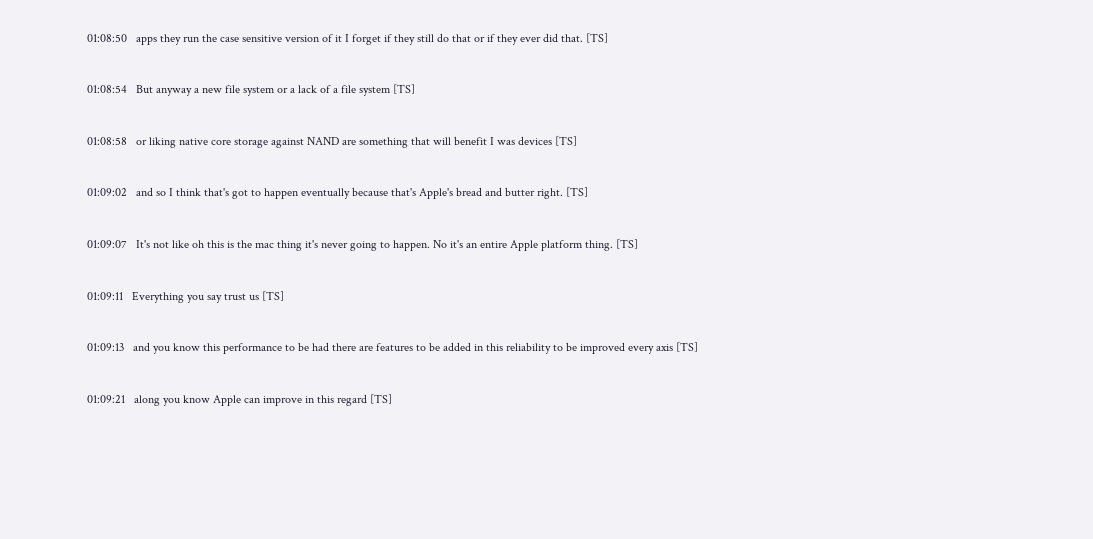01:08:50   apps they run the case sensitive version of it I forget if they still do that or if they ever did that. [TS]

01:08:54   But anyway a new file system or a lack of a file system [TS]

01:08:58   or liking native core storage against NAND are something that will benefit I was devices [TS]

01:09:02   and so I think that's got to happen eventually because that's Apple's bread and butter right. [TS]

01:09:07   It's not like oh this is the mac thing it's never going to happen. No it's an entire Apple platform thing. [TS]

01:09:11   Everything you say trust us [TS]

01:09:13   and you know this performance to be had there are features to be added in this reliability to be improved every axis [TS]

01:09:21   along you know Apple can improve in this regard [TS]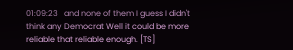01:09:23   and none of them I guess I didn't think any Democrat Well it could be more reliable that reliable enough. [TS]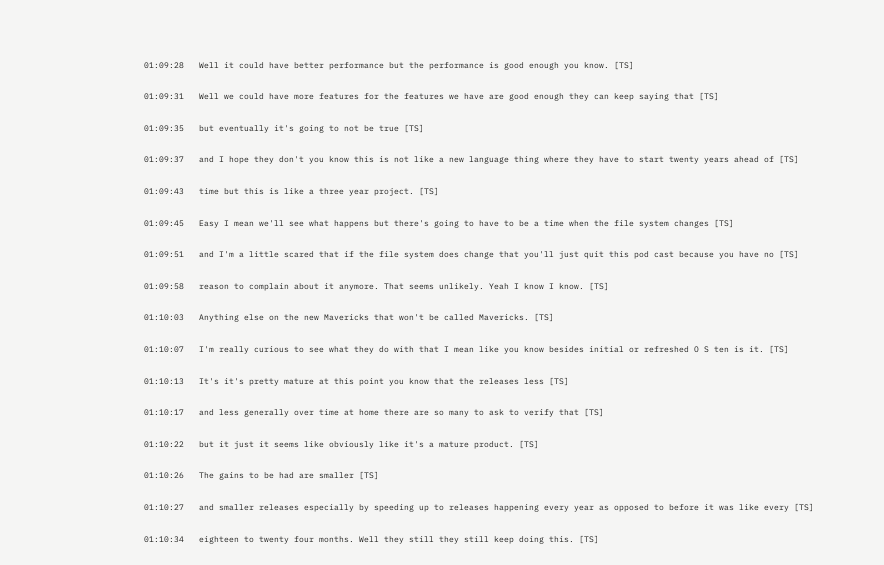01:09:28   Well it could have better performance but the performance is good enough you know. [TS]

01:09:31   Well we could have more features for the features we have are good enough they can keep saying that [TS]

01:09:35   but eventually it's going to not be true [TS]

01:09:37   and I hope they don't you know this is not like a new language thing where they have to start twenty years ahead of [TS]

01:09:43   time but this is like a three year project. [TS]

01:09:45   Easy I mean we'll see what happens but there's going to have to be a time when the file system changes [TS]

01:09:51   and I'm a little scared that if the file system does change that you'll just quit this pod cast because you have no [TS]

01:09:58   reason to complain about it anymore. That seems unlikely. Yeah I know I know. [TS]

01:10:03   Anything else on the new Mavericks that won't be called Mavericks. [TS]

01:10:07   I'm really curious to see what they do with that I mean like you know besides initial or refreshed O S ten is it. [TS]

01:10:13   It's it's pretty mature at this point you know that the releases less [TS]

01:10:17   and less generally over time at home there are so many to ask to verify that [TS]

01:10:22   but it just it seems like obviously like it's a mature product. [TS]

01:10:26   The gains to be had are smaller [TS]

01:10:27   and smaller releases especially by speeding up to releases happening every year as opposed to before it was like every [TS]

01:10:34   eighteen to twenty four months. Well they still they still keep doing this. [TS]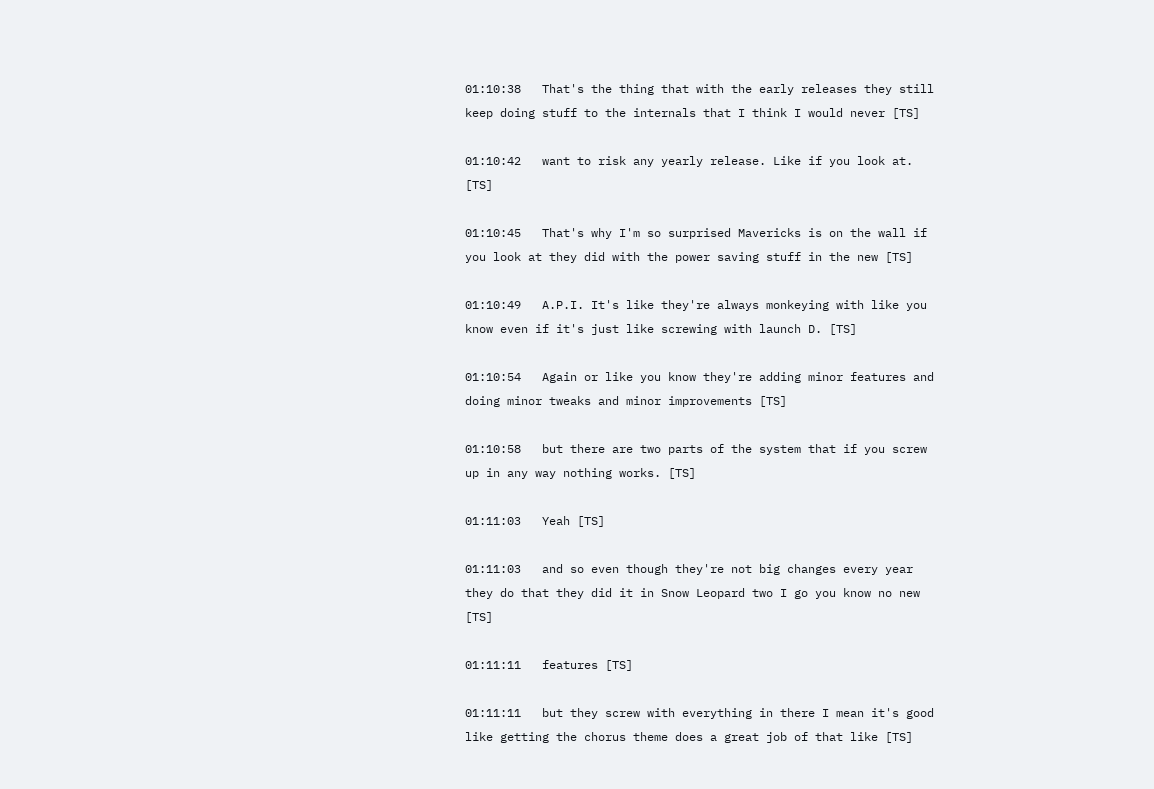01:10:38   That's the thing that with the early releases they still keep doing stuff to the internals that I think I would never [TS]

01:10:42   want to risk any yearly release. Like if you look at. [TS]

01:10:45   That's why I'm so surprised Mavericks is on the wall if you look at they did with the power saving stuff in the new [TS]

01:10:49   A.P.I. It's like they're always monkeying with like you know even if it's just like screwing with launch D. [TS]

01:10:54   Again or like you know they're adding minor features and doing minor tweaks and minor improvements [TS]

01:10:58   but there are two parts of the system that if you screw up in any way nothing works. [TS]

01:11:03   Yeah [TS]

01:11:03   and so even though they're not big changes every year they do that they did it in Snow Leopard two I go you know no new [TS]

01:11:11   features [TS]

01:11:11   but they screw with everything in there I mean it's good like getting the chorus theme does a great job of that like [TS]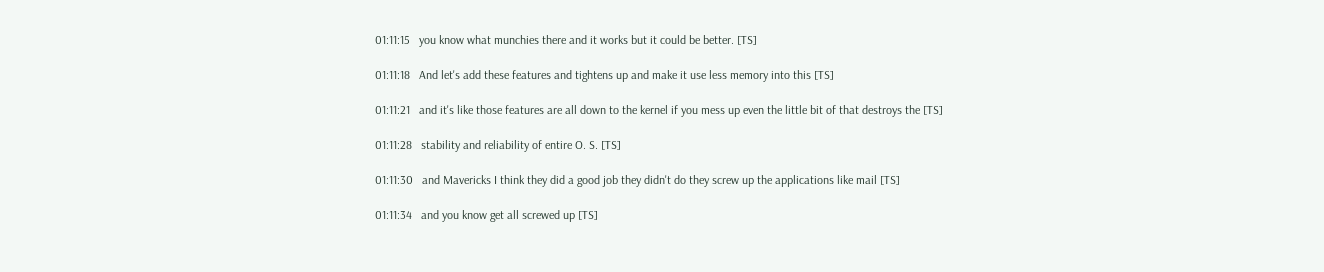01:11:15   you know what munchies there and it works but it could be better. [TS]

01:11:18   And let's add these features and tightens up and make it use less memory into this [TS]

01:11:21   and it's like those features are all down to the kernel if you mess up even the little bit of that destroys the [TS]

01:11:28   stability and reliability of entire O. S. [TS]

01:11:30   and Mavericks I think they did a good job they didn't do they screw up the applications like mail [TS]

01:11:34   and you know get all screwed up [TS]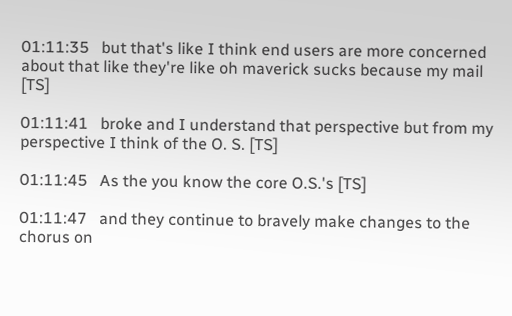01:11:35   but that's like I think end users are more concerned about that like they're like oh maverick sucks because my mail [TS]

01:11:41   broke and I understand that perspective but from my perspective I think of the O. S. [TS]

01:11:45   As the you know the core O.S.'s [TS]

01:11:47   and they continue to bravely make changes to the chorus on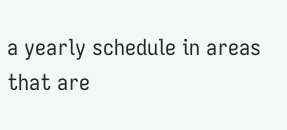a yearly schedule in areas that are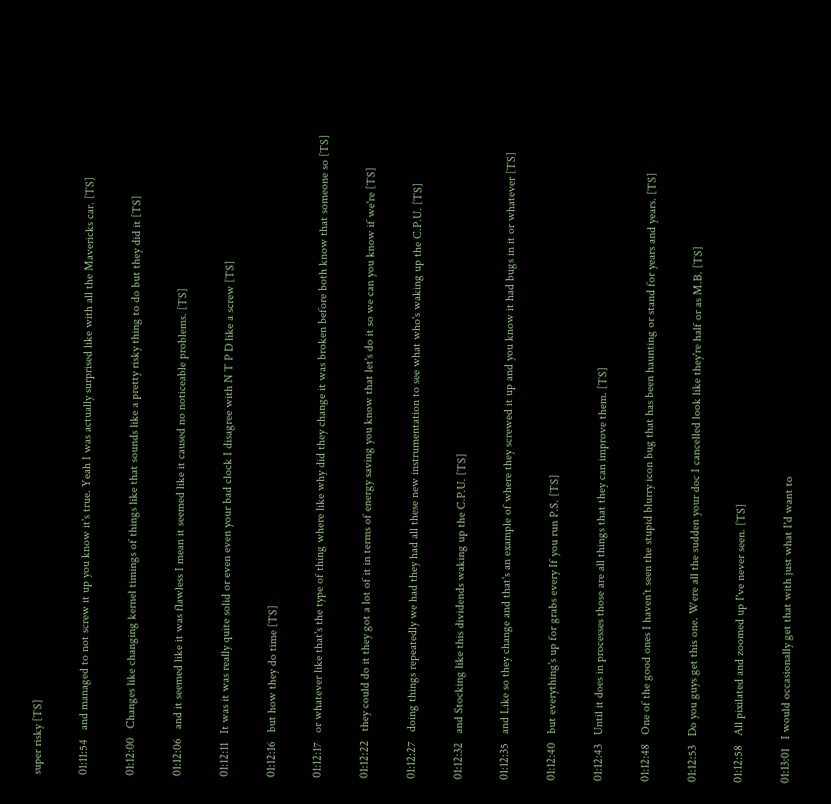super risky [TS]

01:11:54   and managed to not screw it up you know it's true. Yeah I was actually surprised like with all the Mavericks car. [TS]

01:12:00   Changes like changing kernel timings of things like that sounds like a pretty risky thing to do but they did it [TS]

01:12:06   and it seemed like it was flawless I mean it seemed like it caused no noticeable problems. [TS]

01:12:11   It was it was really quite solid or even even your bad clock I disagree with N T P D like a screw [TS]

01:12:16   but how they do time [TS]

01:12:17   or whatever like that's the type of thing where like why did they change it was broken before both know that someone so [TS]

01:12:22   they could do it they got a lot of it in terms of energy saving you know that let's do it so we can you know if we're [TS]

01:12:27   doing things repeatedly we had they had all these new instrumentation to see what who's waking up the C.P.U. [TS]

01:12:32   and Stocking like this dividends waking up the C.P.U. [TS]

01:12:35   and Like so they change and that's an example of where they screwed it up and you know it had bugs in it or whatever [TS]

01:12:40   but everything's up for grabs every If you run P.S. [TS]

01:12:43   Until it does in processes those are all things that they can improve them. [TS]

01:12:48   One of the good ones I haven't seen the stupid blurry icon bug that has been haunting or stand for years and years. [TS]

01:12:53   Do you guys get this one. Were all the sudden your doc I cancelled look like they're half or as M.B. [TS]

01:12:58   All pixilated and zoomed up I've never seen. [TS]

01:13:01   I would occasionally get that with just what I'd want to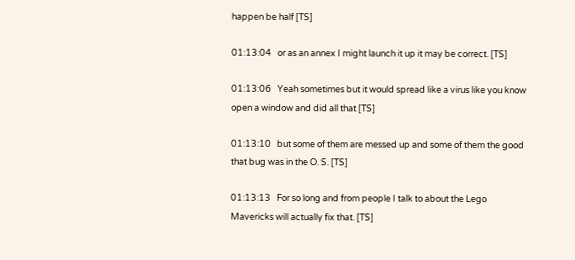happen be half [TS]

01:13:04   or as an annex I might launch it up it may be correct. [TS]

01:13:06   Yeah sometimes but it would spread like a virus like you know open a window and did all that [TS]

01:13:10   but some of them are messed up and some of them the good that bug was in the O. S. [TS]

01:13:13   For so long and from people I talk to about the Lego Mavericks will actually fix that. [TS]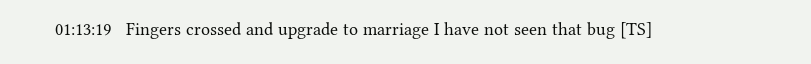01:13:19   Fingers crossed and upgrade to marriage I have not seen that bug [TS]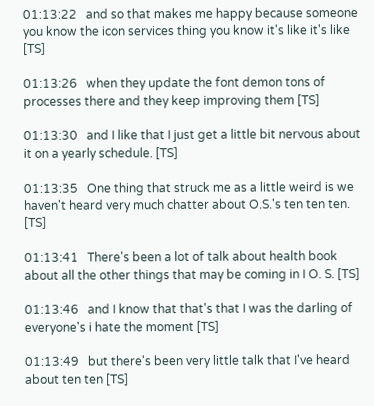01:13:22   and so that makes me happy because someone you know the icon services thing you know it's like it's like [TS]

01:13:26   when they update the font demon tons of processes there and they keep improving them [TS]

01:13:30   and I like that I just get a little bit nervous about it on a yearly schedule. [TS]

01:13:35   One thing that struck me as a little weird is we haven't heard very much chatter about O.S.'s ten ten ten. [TS]

01:13:41   There's been a lot of talk about health book about all the other things that may be coming in I O. S. [TS]

01:13:46   and I know that that's that I was the darling of everyone's i hate the moment [TS]

01:13:49   but there's been very little talk that I've heard about ten ten [TS]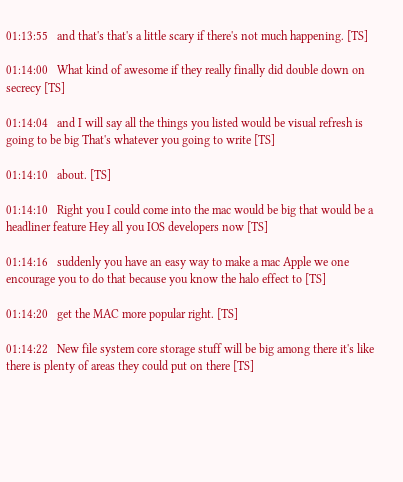01:13:55   and that's that's a little scary if there's not much happening. [TS]

01:14:00   What kind of awesome if they really finally did double down on secrecy [TS]

01:14:04   and I will say all the things you listed would be visual refresh is going to be big That's whatever you going to write [TS]

01:14:10   about. [TS]

01:14:10   Right you I could come into the mac would be big that would be a headliner feature Hey all you IOS developers now [TS]

01:14:16   suddenly you have an easy way to make a mac Apple we one encourage you to do that because you know the halo effect to [TS]

01:14:20   get the MAC more popular right. [TS]

01:14:22   New file system core storage stuff will be big among there it's like there is plenty of areas they could put on there [TS]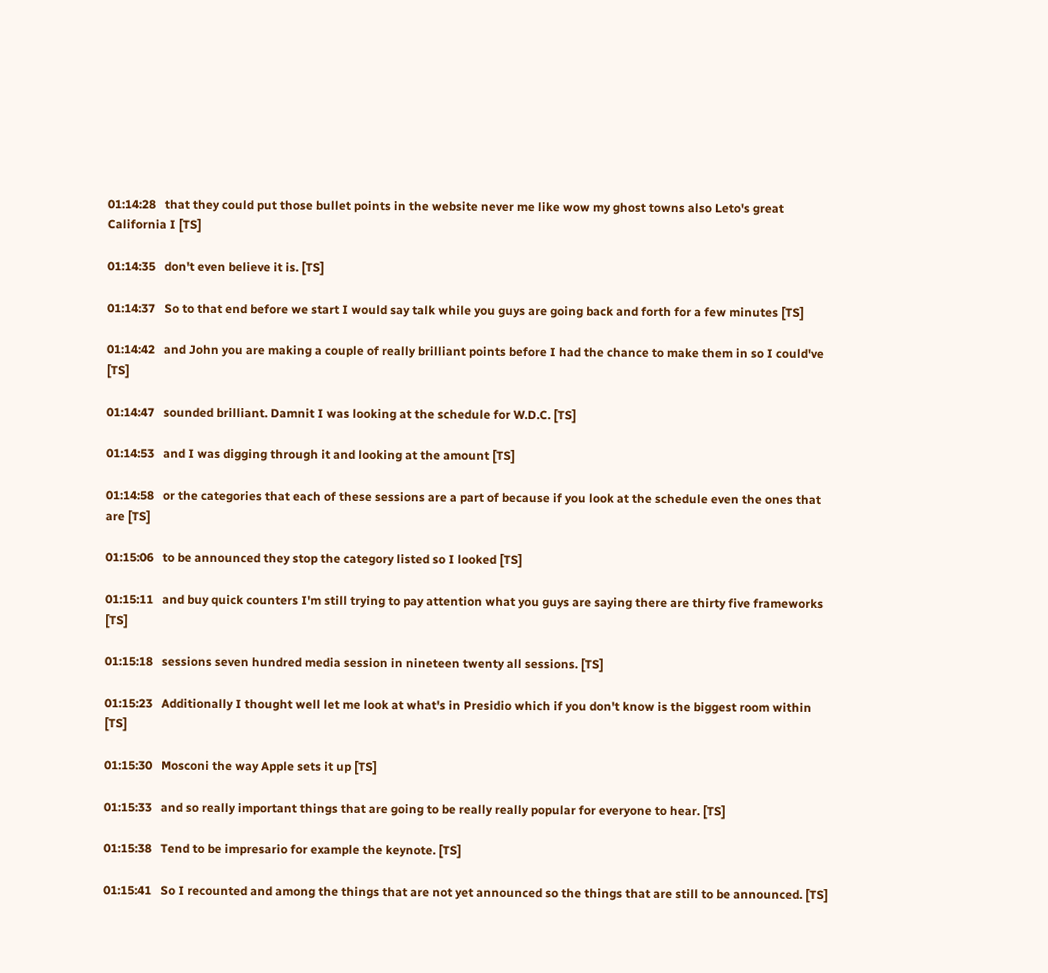01:14:28   that they could put those bullet points in the website never me like wow my ghost towns also Leto's great California I [TS]

01:14:35   don't even believe it is. [TS]

01:14:37   So to that end before we start I would say talk while you guys are going back and forth for a few minutes [TS]

01:14:42   and John you are making a couple of really brilliant points before I had the chance to make them in so I could've [TS]

01:14:47   sounded brilliant. Damnit I was looking at the schedule for W.D.C. [TS]

01:14:53   and I was digging through it and looking at the amount [TS]

01:14:58   or the categories that each of these sessions are a part of because if you look at the schedule even the ones that are [TS]

01:15:06   to be announced they stop the category listed so I looked [TS]

01:15:11   and buy quick counters I'm still trying to pay attention what you guys are saying there are thirty five frameworks [TS]

01:15:18   sessions seven hundred media session in nineteen twenty all sessions. [TS]

01:15:23   Additionally I thought well let me look at what's in Presidio which if you don't know is the biggest room within [TS]

01:15:30   Mosconi the way Apple sets it up [TS]

01:15:33   and so really important things that are going to be really really popular for everyone to hear. [TS]

01:15:38   Tend to be impresario for example the keynote. [TS]

01:15:41   So I recounted and among the things that are not yet announced so the things that are still to be announced. [TS]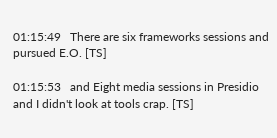01:15:49   There are six frameworks sessions and pursued E.O. [TS]

01:15:53   and Eight media sessions in Presidio and I didn't look at tools crap. [TS]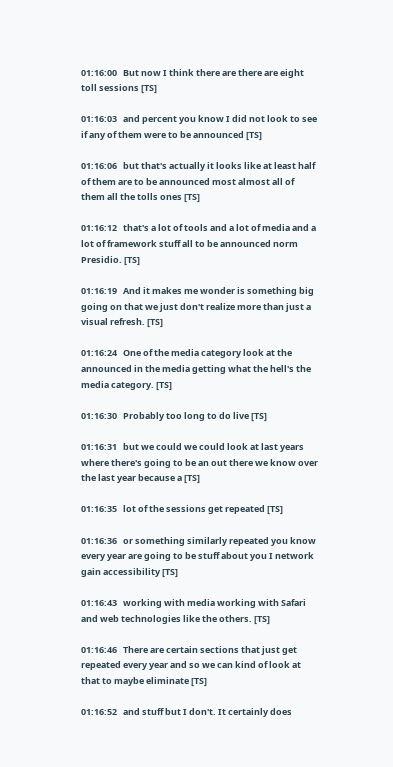01:16:00   But now I think there are there are eight toll sessions [TS]

01:16:03   and percent you know I did not look to see if any of them were to be announced [TS]

01:16:06   but that's actually it looks like at least half of them are to be announced most almost all of them all the tolls ones [TS]

01:16:12   that's a lot of tools and a lot of media and a lot of framework stuff all to be announced norm Presidio. [TS]

01:16:19   And it makes me wonder is something big going on that we just don't realize more than just a visual refresh. [TS]

01:16:24   One of the media category look at the announced in the media getting what the hell's the media category. [TS]

01:16:30   Probably too long to do live [TS]

01:16:31   but we could we could look at last years where there's going to be an out there we know over the last year because a [TS]

01:16:35   lot of the sessions get repeated [TS]

01:16:36   or something similarly repeated you know every year are going to be stuff about you I network gain accessibility [TS]

01:16:43   working with media working with Safari and web technologies like the others. [TS]

01:16:46   There are certain sections that just get repeated every year and so we can kind of look at that to maybe eliminate [TS]

01:16:52   and stuff but I don't. It certainly does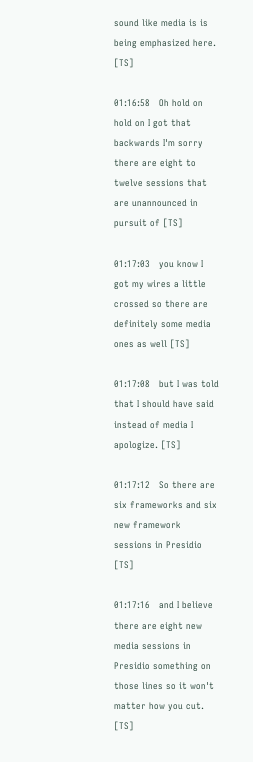sound like media is is being emphasized here. [TS]

01:16:58   Oh hold on hold on I got that backwards I'm sorry there are eight to twelve sessions that are unannounced in pursuit of [TS]

01:17:03   you know I got my wires a little crossed so there are definitely some media ones as well [TS]

01:17:08   but I was told that I should have said instead of media I apologize. [TS]

01:17:12   So there are six frameworks and six new framework sessions in Presidio [TS]

01:17:16   and I believe there are eight new media sessions in Presidio something on those lines so it won't matter how you cut. [TS]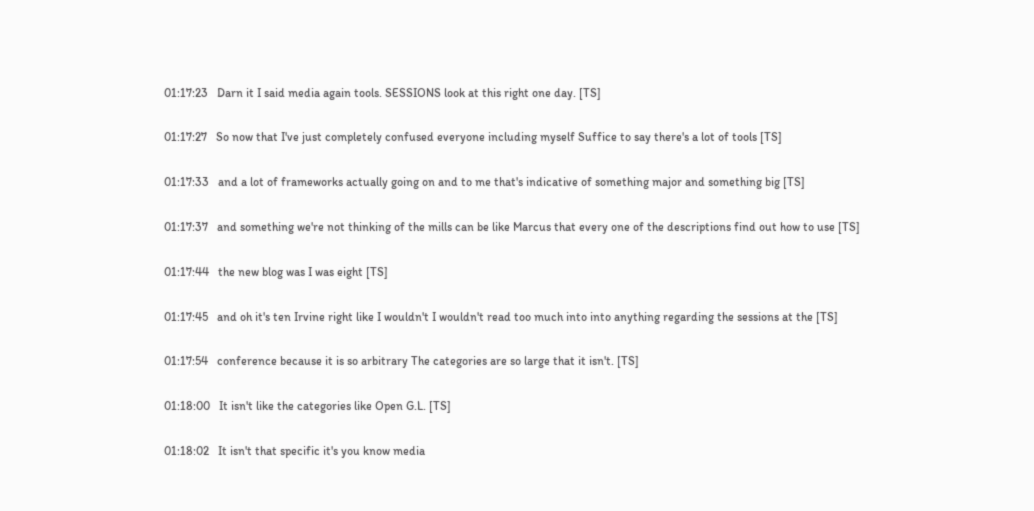01:17:23   Darn it I said media again tools. SESSIONS look at this right one day. [TS]

01:17:27   So now that I've just completely confused everyone including myself Suffice to say there's a lot of tools [TS]

01:17:33   and a lot of frameworks actually going on and to me that's indicative of something major and something big [TS]

01:17:37   and something we're not thinking of the mills can be like Marcus that every one of the descriptions find out how to use [TS]

01:17:44   the new blog was I was eight [TS]

01:17:45   and oh it's ten Irvine right like I wouldn't I wouldn't read too much into into anything regarding the sessions at the [TS]

01:17:54   conference because it is so arbitrary The categories are so large that it isn't. [TS]

01:18:00   It isn't like the categories like Open G.L. [TS]

01:18:02   It isn't that specific it's you know media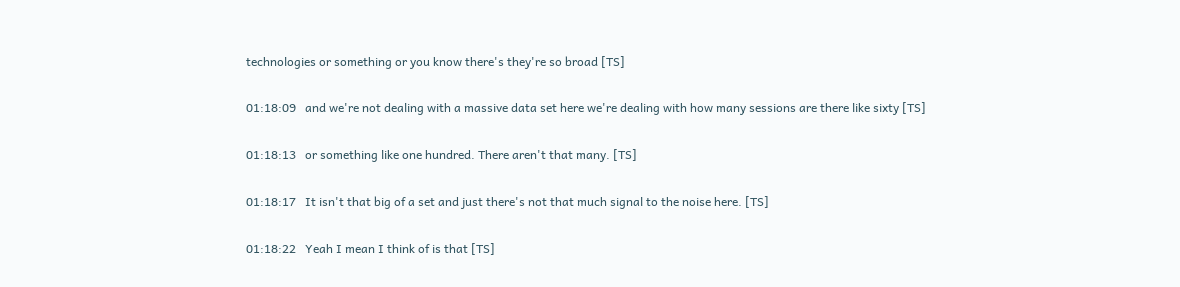technologies or something or you know there's they're so broad [TS]

01:18:09   and we're not dealing with a massive data set here we're dealing with how many sessions are there like sixty [TS]

01:18:13   or something like one hundred. There aren't that many. [TS]

01:18:17   It isn't that big of a set and just there's not that much signal to the noise here. [TS]

01:18:22   Yeah I mean I think of is that [TS]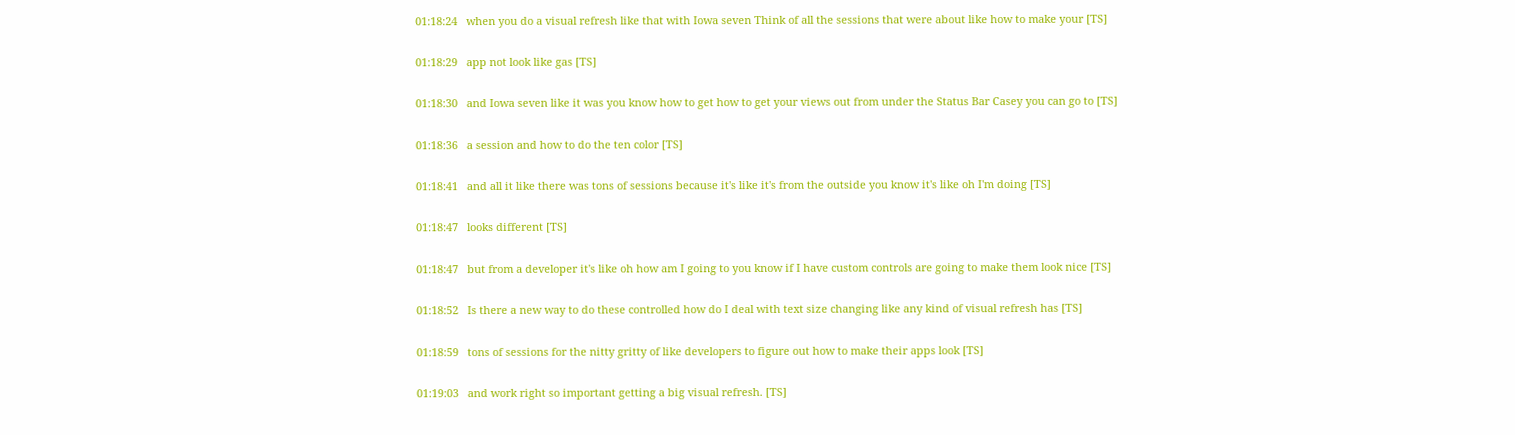01:18:24   when you do a visual refresh like that with Iowa seven Think of all the sessions that were about like how to make your [TS]

01:18:29   app not look like gas [TS]

01:18:30   and Iowa seven like it was you know how to get how to get your views out from under the Status Bar Casey you can go to [TS]

01:18:36   a session and how to do the ten color [TS]

01:18:41   and all it like there was tons of sessions because it's like it's from the outside you know it's like oh I'm doing [TS]

01:18:47   looks different [TS]

01:18:47   but from a developer it's like oh how am I going to you know if I have custom controls are going to make them look nice [TS]

01:18:52   Is there a new way to do these controlled how do I deal with text size changing like any kind of visual refresh has [TS]

01:18:59   tons of sessions for the nitty gritty of like developers to figure out how to make their apps look [TS]

01:19:03   and work right so important getting a big visual refresh. [TS]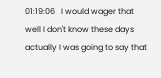01:19:06   I would wager that well I don't know these days actually I was going to say that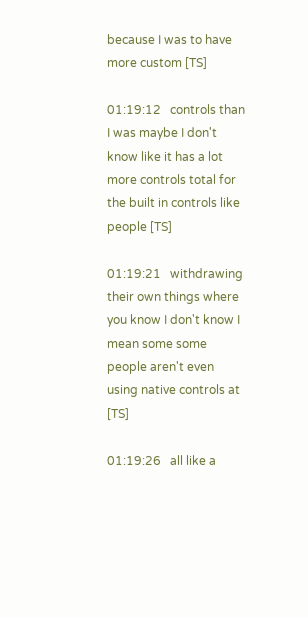because I was to have more custom [TS]

01:19:12   controls than I was maybe I don't know like it has a lot more controls total for the built in controls like people [TS]

01:19:21   withdrawing their own things where you know I don't know I mean some some people aren't even using native controls at [TS]

01:19:26   all like a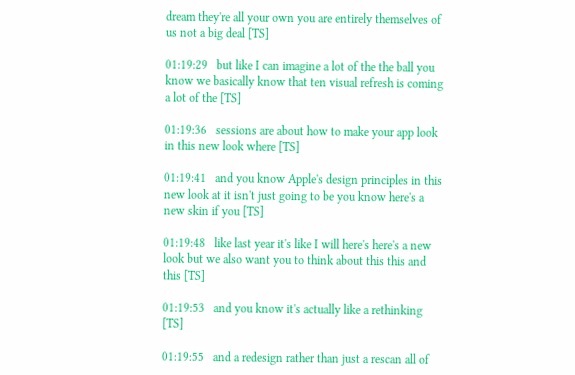dream they're all your own you are entirely themselves of us not a big deal [TS]

01:19:29   but like I can imagine a lot of the the ball you know we basically know that ten visual refresh is coming a lot of the [TS]

01:19:36   sessions are about how to make your app look in this new look where [TS]

01:19:41   and you know Apple's design principles in this new look at it isn't just going to be you know here's a new skin if you [TS]

01:19:48   like last year it's like I will here's here's a new look but we also want you to think about this this and this [TS]

01:19:53   and you know it's actually like a rethinking [TS]

01:19:55   and a redesign rather than just a rescan all of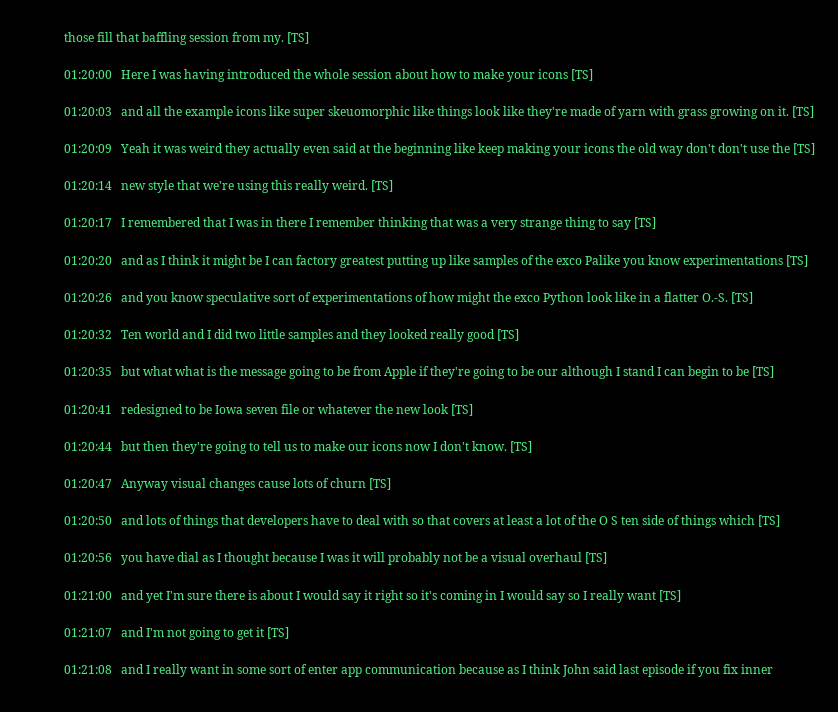those fill that baffling session from my. [TS]

01:20:00   Here I was having introduced the whole session about how to make your icons [TS]

01:20:03   and all the example icons like super skeuomorphic like things look like they're made of yarn with grass growing on it. [TS]

01:20:09   Yeah it was weird they actually even said at the beginning like keep making your icons the old way don't don't use the [TS]

01:20:14   new style that we're using this really weird. [TS]

01:20:17   I remembered that I was in there I remember thinking that was a very strange thing to say [TS]

01:20:20   and as I think it might be I can factory greatest putting up like samples of the exco Palike you know experimentations [TS]

01:20:26   and you know speculative sort of experimentations of how might the exco Python look like in a flatter O.-S. [TS]

01:20:32   Ten world and I did two little samples and they looked really good [TS]

01:20:35   but what what is the message going to be from Apple if they're going to be our although I stand I can begin to be [TS]

01:20:41   redesigned to be Iowa seven file or whatever the new look [TS]

01:20:44   but then they're going to tell us to make our icons now I don't know. [TS]

01:20:47   Anyway visual changes cause lots of churn [TS]

01:20:50   and lots of things that developers have to deal with so that covers at least a lot of the O S ten side of things which [TS]

01:20:56   you have dial as I thought because I was it will probably not be a visual overhaul [TS]

01:21:00   and yet I'm sure there is about I would say it right so it's coming in I would say so I really want [TS]

01:21:07   and I'm not going to get it [TS]

01:21:08   and I really want in some sort of enter app communication because as I think John said last episode if you fix inner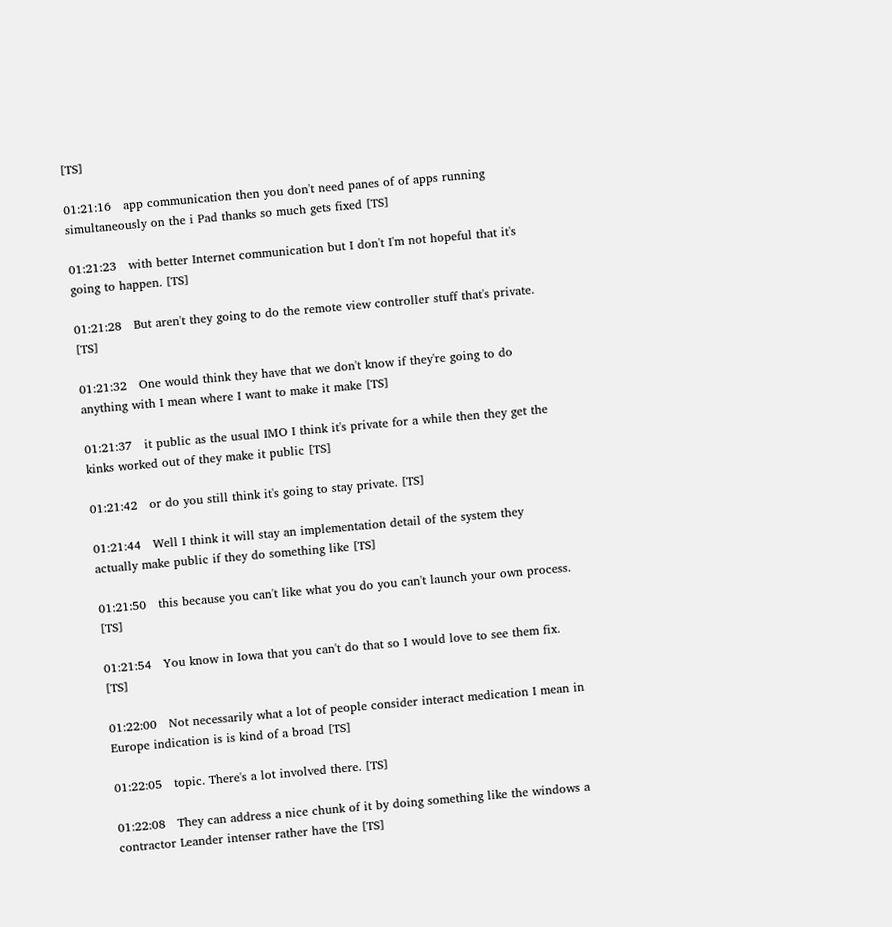[TS]

01:21:16   app communication then you don't need panes of of apps running simultaneously on the i Pad thanks so much gets fixed [TS]

01:21:23   with better Internet communication but I don't I'm not hopeful that it's going to happen. [TS]

01:21:28   But aren't they going to do the remote view controller stuff that's private. [TS]

01:21:32   One would think they have that we don't know if they're going to do anything with I mean where I want to make it make [TS]

01:21:37   it public as the usual IMO I think it's private for a while then they get the kinks worked out of they make it public [TS]

01:21:42   or do you still think it's going to stay private. [TS]

01:21:44   Well I think it will stay an implementation detail of the system they actually make public if they do something like [TS]

01:21:50   this because you can't like what you do you can't launch your own process. [TS]

01:21:54   You know in Iowa that you can't do that so I would love to see them fix. [TS]

01:22:00   Not necessarily what a lot of people consider interact medication I mean in Europe indication is is kind of a broad [TS]

01:22:05   topic. There's a lot involved there. [TS]

01:22:08   They can address a nice chunk of it by doing something like the windows a contractor Leander intenser rather have the [TS]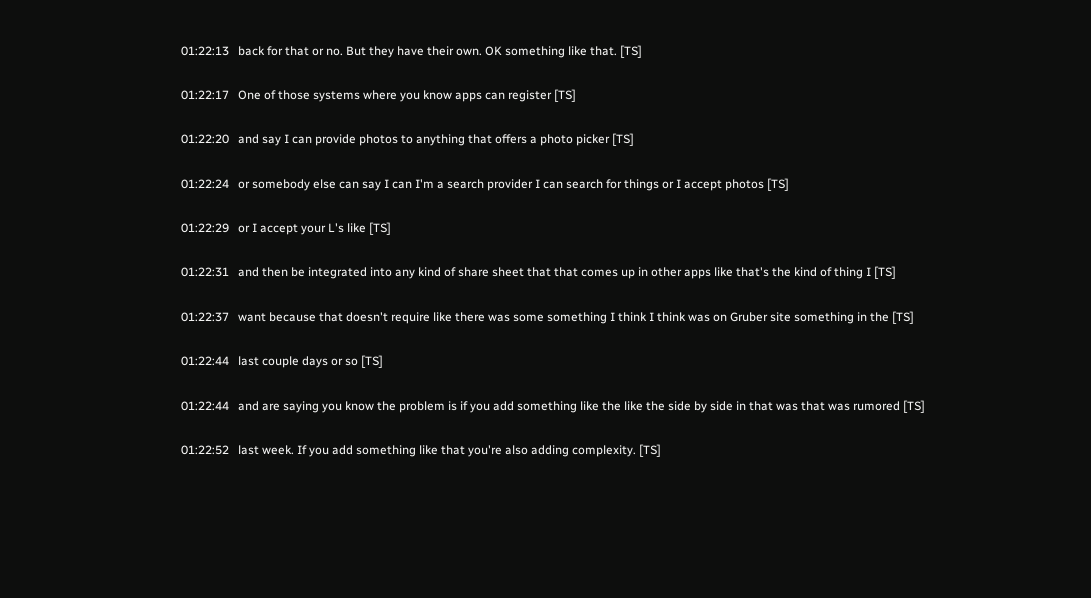01:22:13   back for that or no. But they have their own. OK something like that. [TS]

01:22:17   One of those systems where you know apps can register [TS]

01:22:20   and say I can provide photos to anything that offers a photo picker [TS]

01:22:24   or somebody else can say I can I'm a search provider I can search for things or I accept photos [TS]

01:22:29   or I accept your L's like [TS]

01:22:31   and then be integrated into any kind of share sheet that that comes up in other apps like that's the kind of thing I [TS]

01:22:37   want because that doesn't require like there was some something I think I think was on Gruber site something in the [TS]

01:22:44   last couple days or so [TS]

01:22:44   and are saying you know the problem is if you add something like the like the side by side in that was that was rumored [TS]

01:22:52   last week. If you add something like that you're also adding complexity. [TS]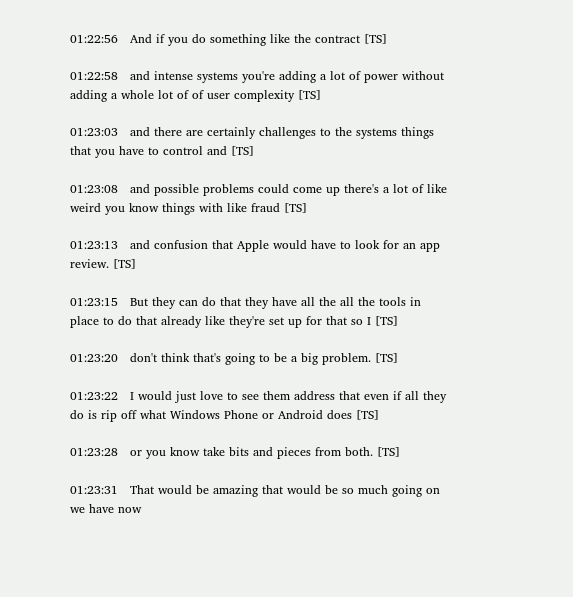01:22:56   And if you do something like the contract [TS]

01:22:58   and intense systems you're adding a lot of power without adding a whole lot of of user complexity [TS]

01:23:03   and there are certainly challenges to the systems things that you have to control and [TS]

01:23:08   and possible problems could come up there's a lot of like weird you know things with like fraud [TS]

01:23:13   and confusion that Apple would have to look for an app review. [TS]

01:23:15   But they can do that they have all the all the tools in place to do that already like they're set up for that so I [TS]

01:23:20   don't think that's going to be a big problem. [TS]

01:23:22   I would just love to see them address that even if all they do is rip off what Windows Phone or Android does [TS]

01:23:28   or you know take bits and pieces from both. [TS]

01:23:31   That would be amazing that would be so much going on we have now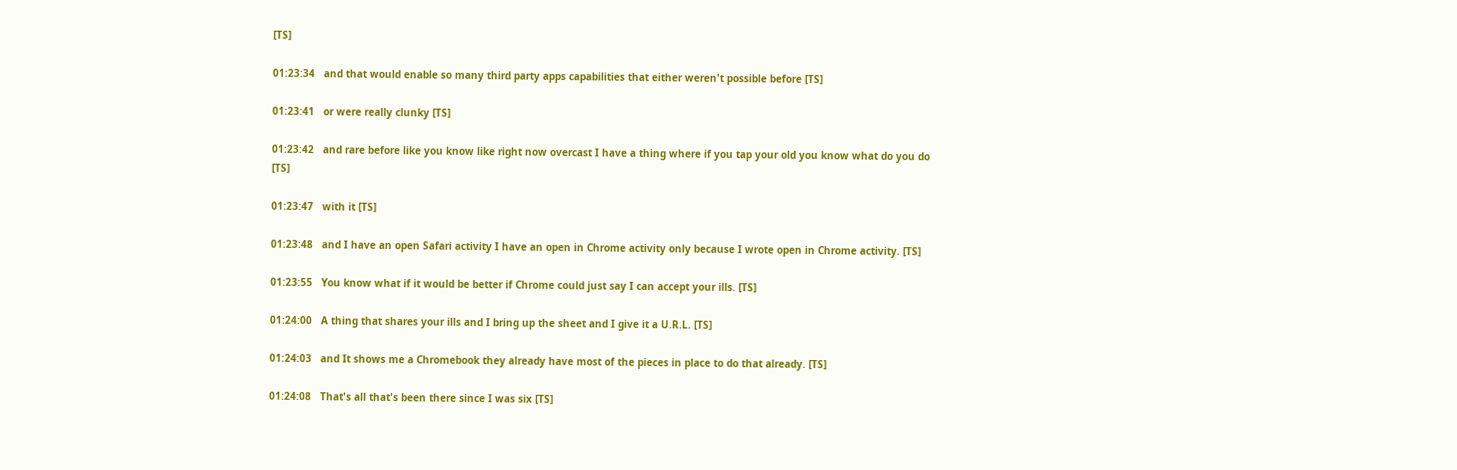[TS]

01:23:34   and that would enable so many third party apps capabilities that either weren't possible before [TS]

01:23:41   or were really clunky [TS]

01:23:42   and rare before like you know like right now overcast I have a thing where if you tap your old you know what do you do [TS]

01:23:47   with it [TS]

01:23:48   and I have an open Safari activity I have an open in Chrome activity only because I wrote open in Chrome activity. [TS]

01:23:55   You know what if it would be better if Chrome could just say I can accept your ills. [TS]

01:24:00   A thing that shares your ills and I bring up the sheet and I give it a U.R.L. [TS]

01:24:03   and It shows me a Chromebook they already have most of the pieces in place to do that already. [TS]

01:24:08   That's all that's been there since I was six [TS]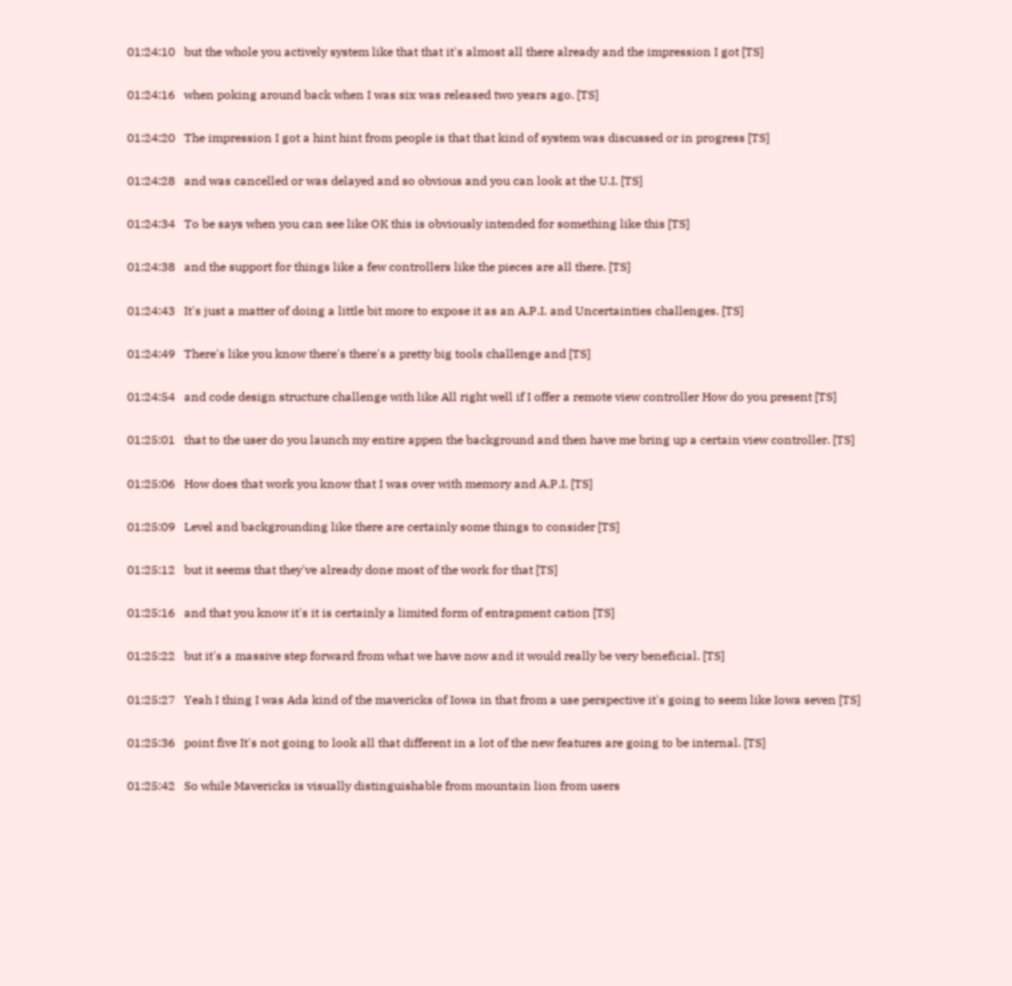01:24:10   but the whole you actively system like that that it's almost all there already and the impression I got [TS]

01:24:16   when poking around back when I was six was released two years ago. [TS]

01:24:20   The impression I got a hint hint from people is that that kind of system was discussed or in progress [TS]

01:24:28   and was cancelled or was delayed and so obvious and you can look at the U.I. [TS]

01:24:34   To be says when you can see like OK this is obviously intended for something like this [TS]

01:24:38   and the support for things like a few controllers like the pieces are all there. [TS]

01:24:43   It's just a matter of doing a little bit more to expose it as an A.P.I. and Uncertainties challenges. [TS]

01:24:49   There's like you know there's there's a pretty big tools challenge and [TS]

01:24:54   and code design structure challenge with like All right well if I offer a remote view controller How do you present [TS]

01:25:01   that to the user do you launch my entire appen the background and then have me bring up a certain view controller. [TS]

01:25:06   How does that work you know that I was over with memory and A.P.I. [TS]

01:25:09   Level and backgrounding like there are certainly some things to consider [TS]

01:25:12   but it seems that they've already done most of the work for that [TS]

01:25:16   and that you know it's it is certainly a limited form of entrapment cation [TS]

01:25:22   but it's a massive step forward from what we have now and it would really be very beneficial. [TS]

01:25:27   Yeah I thing I was Ada kind of the mavericks of Iowa in that from a use perspective it's going to seem like Iowa seven [TS]

01:25:36   point five It's not going to look all that different in a lot of the new features are going to be internal. [TS]

01:25:42   So while Mavericks is visually distinguishable from mountain lion from users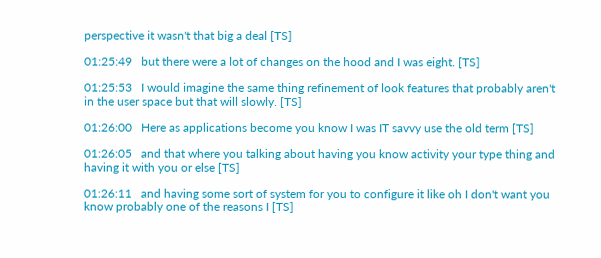perspective it wasn't that big a deal [TS]

01:25:49   but there were a lot of changes on the hood and I was eight. [TS]

01:25:53   I would imagine the same thing refinement of look features that probably aren't in the user space but that will slowly. [TS]

01:26:00   Here as applications become you know I was IT savvy use the old term [TS]

01:26:05   and that where you talking about having you know activity your type thing and having it with you or else [TS]

01:26:11   and having some sort of system for you to configure it like oh I don't want you know probably one of the reasons I [TS]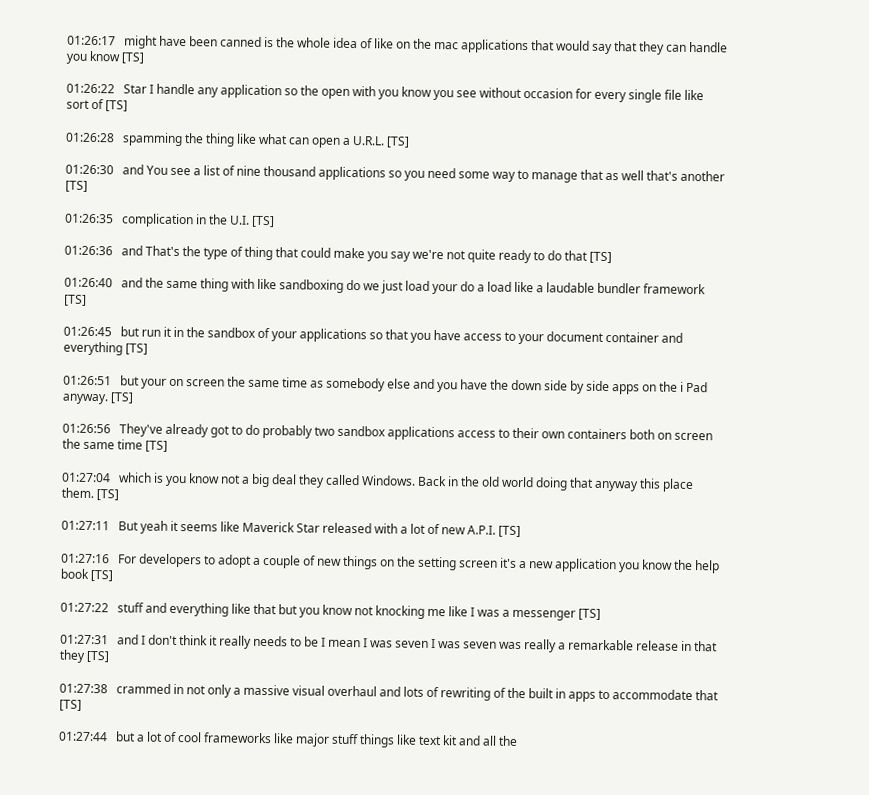01:26:17   might have been canned is the whole idea of like on the mac applications that would say that they can handle you know [TS]

01:26:22   Star I handle any application so the open with you know you see without occasion for every single file like sort of [TS]

01:26:28   spamming the thing like what can open a U.R.L. [TS]

01:26:30   and You see a list of nine thousand applications so you need some way to manage that as well that's another [TS]

01:26:35   complication in the U.I. [TS]

01:26:36   and That's the type of thing that could make you say we're not quite ready to do that [TS]

01:26:40   and the same thing with like sandboxing do we just load your do a load like a laudable bundler framework [TS]

01:26:45   but run it in the sandbox of your applications so that you have access to your document container and everything [TS]

01:26:51   but your on screen the same time as somebody else and you have the down side by side apps on the i Pad anyway. [TS]

01:26:56   They've already got to do probably two sandbox applications access to their own containers both on screen the same time [TS]

01:27:04   which is you know not a big deal they called Windows. Back in the old world doing that anyway this place them. [TS]

01:27:11   But yeah it seems like Maverick Star released with a lot of new A.P.I. [TS]

01:27:16   For developers to adopt a couple of new things on the setting screen it's a new application you know the help book [TS]

01:27:22   stuff and everything like that but you know not knocking me like I was a messenger [TS]

01:27:31   and I don't think it really needs to be I mean I was seven I was seven was really a remarkable release in that they [TS]

01:27:38   crammed in not only a massive visual overhaul and lots of rewriting of the built in apps to accommodate that [TS]

01:27:44   but a lot of cool frameworks like major stuff things like text kit and all the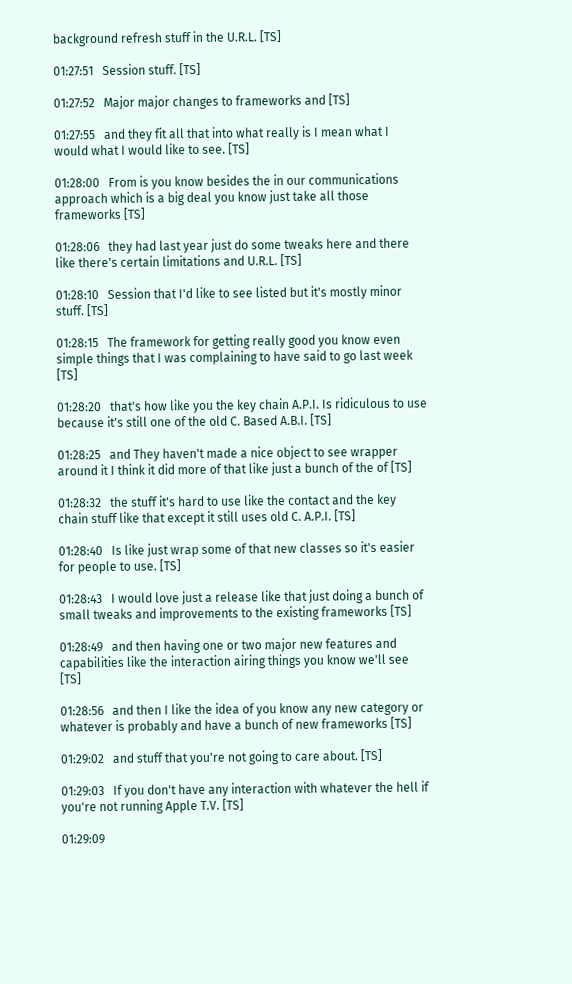background refresh stuff in the U.R.L. [TS]

01:27:51   Session stuff. [TS]

01:27:52   Major major changes to frameworks and [TS]

01:27:55   and they fit all that into what really is I mean what I would what I would like to see. [TS]

01:28:00   From is you know besides the in our communications approach which is a big deal you know just take all those frameworks [TS]

01:28:06   they had last year just do some tweaks here and there like there's certain limitations and U.R.L. [TS]

01:28:10   Session that I'd like to see listed but it's mostly minor stuff. [TS]

01:28:15   The framework for getting really good you know even simple things that I was complaining to have said to go last week [TS]

01:28:20   that's how like you the key chain A.P.I. Is ridiculous to use because it's still one of the old C. Based A.B.I. [TS]

01:28:25   and They haven't made a nice object to see wrapper around it I think it did more of that like just a bunch of the of [TS]

01:28:32   the stuff it's hard to use like the contact and the key chain stuff like that except it still uses old C. A.P.I. [TS]

01:28:40   Is like just wrap some of that new classes so it's easier for people to use. [TS]

01:28:43   I would love just a release like that just doing a bunch of small tweaks and improvements to the existing frameworks [TS]

01:28:49   and then having one or two major new features and capabilities like the interaction airing things you know we'll see [TS]

01:28:56   and then I like the idea of you know any new category or whatever is probably and have a bunch of new frameworks [TS]

01:29:02   and stuff that you're not going to care about. [TS]

01:29:03   If you don't have any interaction with whatever the hell if you're not running Apple T.V. [TS]

01:29:09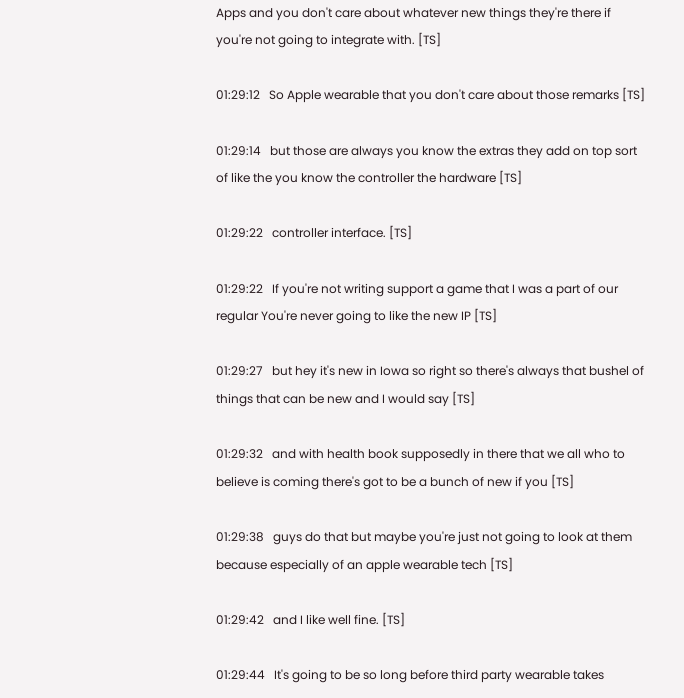Apps and you don't care about whatever new things they're there if you're not going to integrate with. [TS]

01:29:12   So Apple wearable that you don't care about those remarks [TS]

01:29:14   but those are always you know the extras they add on top sort of like the you know the controller the hardware [TS]

01:29:22   controller interface. [TS]

01:29:22   If you're not writing support a game that I was a part of our regular You're never going to like the new IP [TS]

01:29:27   but hey it's new in Iowa so right so there's always that bushel of things that can be new and I would say [TS]

01:29:32   and with health book supposedly in there that we all who to believe is coming there's got to be a bunch of new if you [TS]

01:29:38   guys do that but maybe you're just not going to look at them because especially of an apple wearable tech [TS]

01:29:42   and I like well fine. [TS]

01:29:44   It's going to be so long before third party wearable takes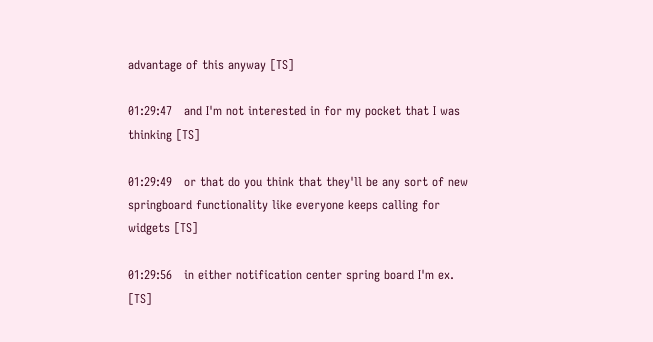advantage of this anyway [TS]

01:29:47   and I'm not interested in for my pocket that I was thinking [TS]

01:29:49   or that do you think that they'll be any sort of new springboard functionality like everyone keeps calling for widgets [TS]

01:29:56   in either notification center spring board I'm ex. [TS]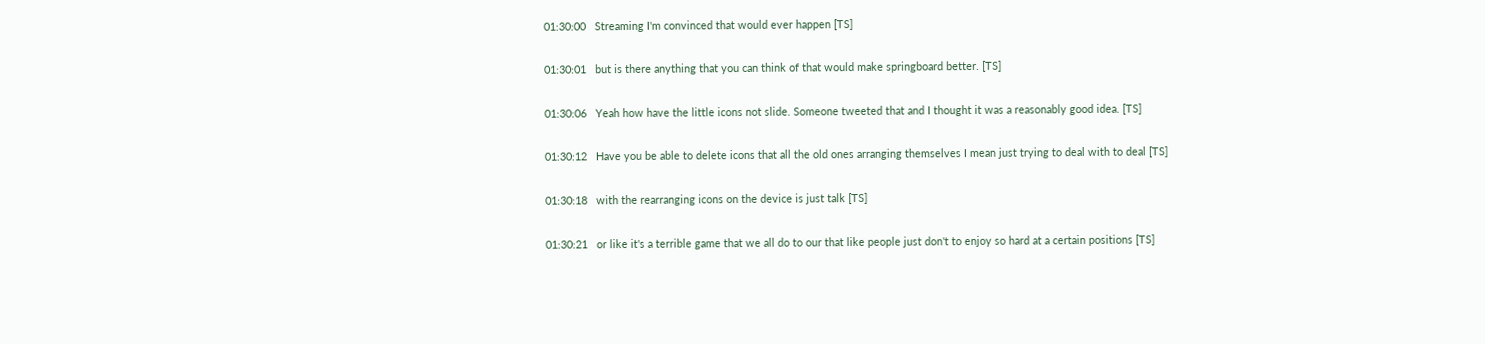01:30:00   Streaming I'm convinced that would ever happen [TS]

01:30:01   but is there anything that you can think of that would make springboard better. [TS]

01:30:06   Yeah how have the little icons not slide. Someone tweeted that and I thought it was a reasonably good idea. [TS]

01:30:12   Have you be able to delete icons that all the old ones arranging themselves I mean just trying to deal with to deal [TS]

01:30:18   with the rearranging icons on the device is just talk [TS]

01:30:21   or like it's a terrible game that we all do to our that like people just don't to enjoy so hard at a certain positions [TS]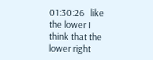01:30:26   like the lower I think that the lower right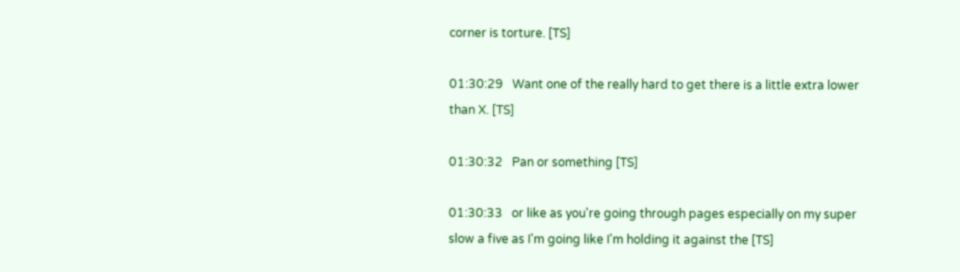corner is torture. [TS]

01:30:29   Want one of the really hard to get there is a little extra lower than X. [TS]

01:30:32   Pan or something [TS]

01:30:33   or like as you're going through pages especially on my super slow a five as I'm going like I'm holding it against the [TS]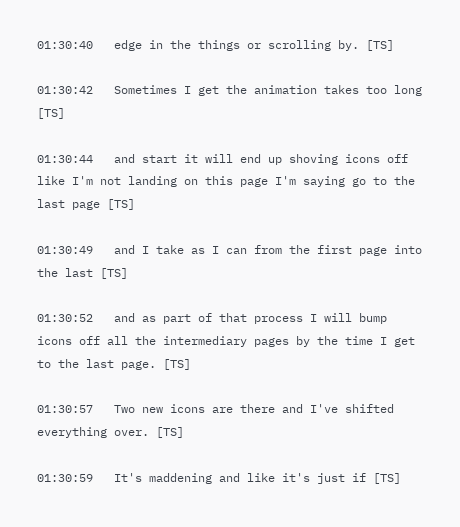01:30:40   edge in the things or scrolling by. [TS]

01:30:42   Sometimes I get the animation takes too long [TS]

01:30:44   and start it will end up shoving icons off like I'm not landing on this page I'm saying go to the last page [TS]

01:30:49   and I take as I can from the first page into the last [TS]

01:30:52   and as part of that process I will bump icons off all the intermediary pages by the time I get to the last page. [TS]

01:30:57   Two new icons are there and I've shifted everything over. [TS]

01:30:59   It's maddening and like it's just if [TS]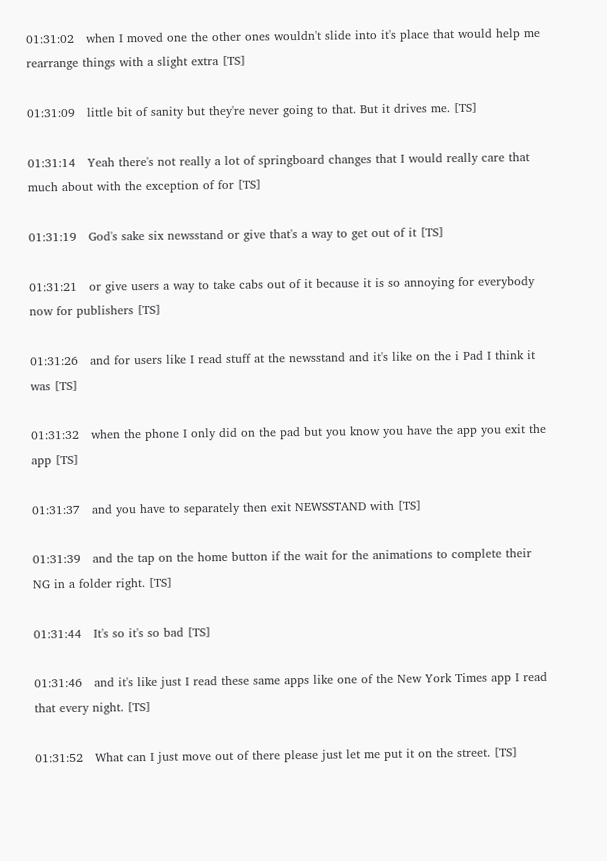01:31:02   when I moved one the other ones wouldn't slide into it's place that would help me rearrange things with a slight extra [TS]

01:31:09   little bit of sanity but they're never going to that. But it drives me. [TS]

01:31:14   Yeah there's not really a lot of springboard changes that I would really care that much about with the exception of for [TS]

01:31:19   God's sake six newsstand or give that's a way to get out of it [TS]

01:31:21   or give users a way to take cabs out of it because it is so annoying for everybody now for publishers [TS]

01:31:26   and for users like I read stuff at the newsstand and it's like on the i Pad I think it was [TS]

01:31:32   when the phone I only did on the pad but you know you have the app you exit the app [TS]

01:31:37   and you have to separately then exit NEWSSTAND with [TS]

01:31:39   and the tap on the home button if the wait for the animations to complete their NG in a folder right. [TS]

01:31:44   It's so it's so bad [TS]

01:31:46   and it's like just I read these same apps like one of the New York Times app I read that every night. [TS]

01:31:52   What can I just move out of there please just let me put it on the street. [TS]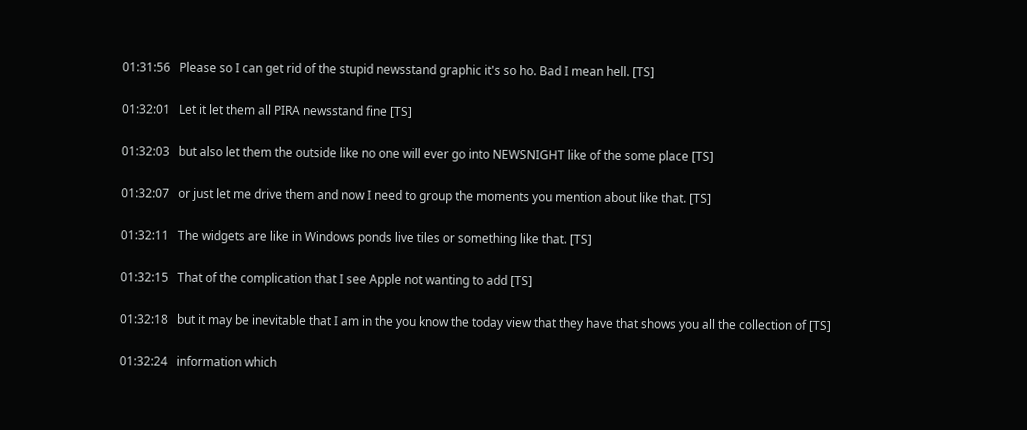01:31:56   Please so I can get rid of the stupid newsstand graphic it's so ho. Bad I mean hell. [TS]

01:32:01   Let it let them all PIRA newsstand fine [TS]

01:32:03   but also let them the outside like no one will ever go into NEWSNIGHT like of the some place [TS]

01:32:07   or just let me drive them and now I need to group the moments you mention about like that. [TS]

01:32:11   The widgets are like in Windows ponds live tiles or something like that. [TS]

01:32:15   That of the complication that I see Apple not wanting to add [TS]

01:32:18   but it may be inevitable that I am in the you know the today view that they have that shows you all the collection of [TS]

01:32:24   information which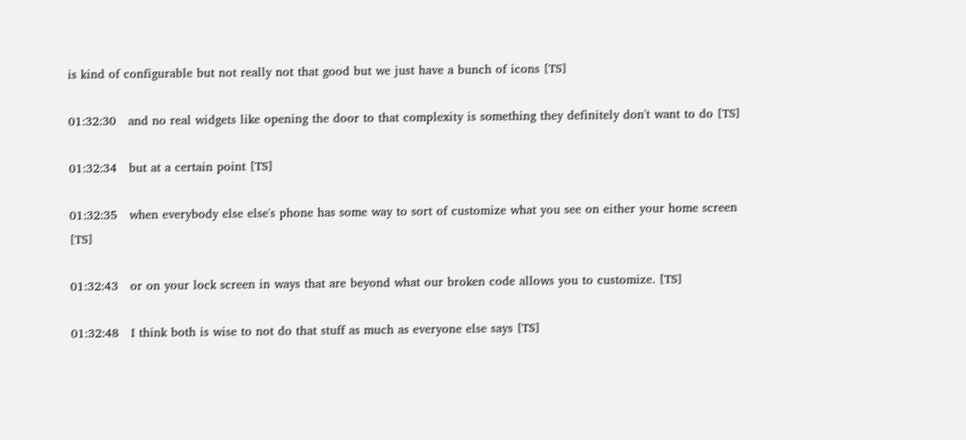is kind of configurable but not really not that good but we just have a bunch of icons [TS]

01:32:30   and no real widgets like opening the door to that complexity is something they definitely don't want to do [TS]

01:32:34   but at a certain point [TS]

01:32:35   when everybody else else's phone has some way to sort of customize what you see on either your home screen [TS]

01:32:43   or on your lock screen in ways that are beyond what our broken code allows you to customize. [TS]

01:32:48   I think both is wise to not do that stuff as much as everyone else says [TS]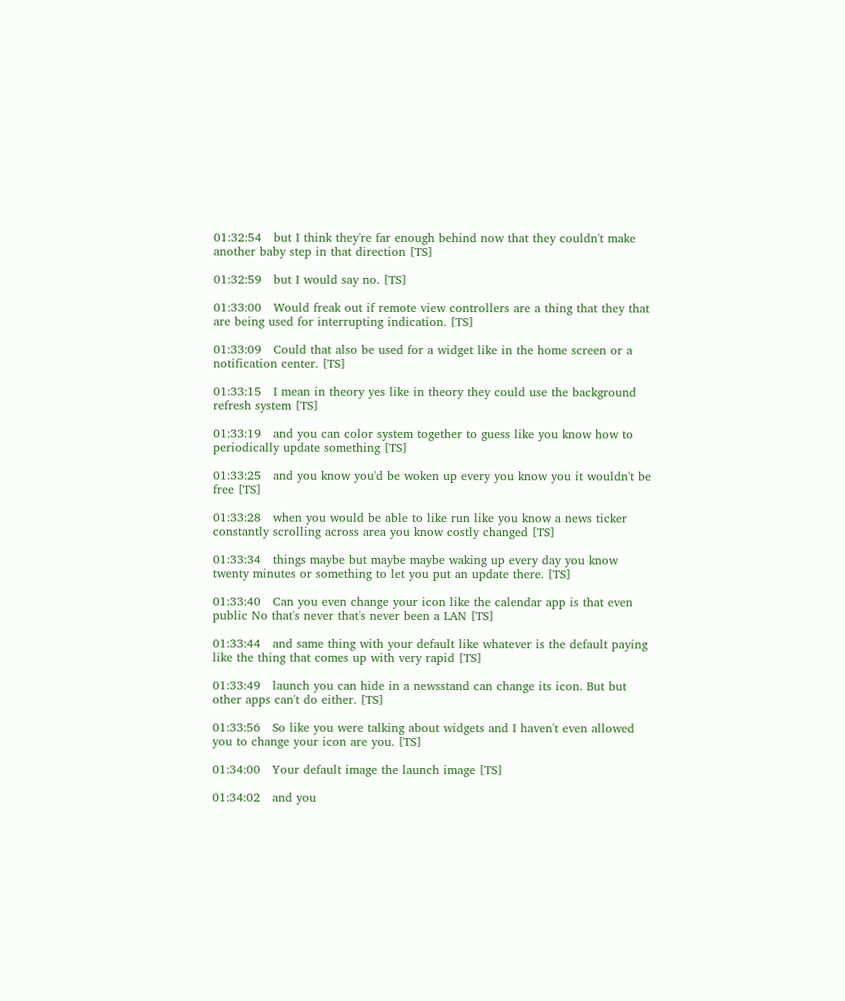01:32:54   but I think they're far enough behind now that they couldn't make another baby step in that direction [TS]

01:32:59   but I would say no. [TS]

01:33:00   Would freak out if remote view controllers are a thing that they that are being used for interrupting indication. [TS]

01:33:09   Could that also be used for a widget like in the home screen or a notification center. [TS]

01:33:15   I mean in theory yes like in theory they could use the background refresh system [TS]

01:33:19   and you can color system together to guess like you know how to periodically update something [TS]

01:33:25   and you know you'd be woken up every you know you it wouldn't be free [TS]

01:33:28   when you would be able to like run like you know a news ticker constantly scrolling across area you know costly changed [TS]

01:33:34   things maybe but maybe maybe waking up every day you know twenty minutes or something to let you put an update there. [TS]

01:33:40   Can you even change your icon like the calendar app is that even public No that's never that's never been a LAN [TS]

01:33:44   and same thing with your default like whatever is the default paying like the thing that comes up with very rapid [TS]

01:33:49   launch you can hide in a newsstand can change its icon. But but other apps can't do either. [TS]

01:33:56   So like you were talking about widgets and I haven't even allowed you to change your icon are you. [TS]

01:34:00   Your default image the launch image [TS]

01:34:02   and you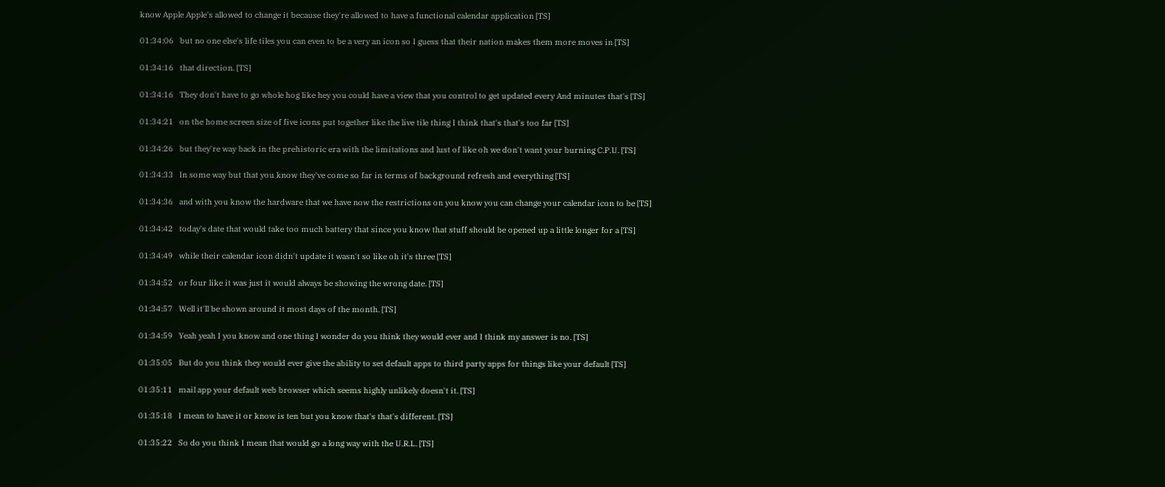know Apple Apple's allowed to change it because they're allowed to have a functional calendar application [TS]

01:34:06   but no one else's life tiles you can even to be a very an icon so I guess that their nation makes them more moves in [TS]

01:34:16   that direction. [TS]

01:34:16   They don't have to go whole hog like hey you could have a view that you control to get updated every And minutes that's [TS]

01:34:21   on the home screen size of five icons put together like the live tile thing I think that's that's too far [TS]

01:34:26   but they're way back in the prehistoric era with the limitations and lust of like oh we don't want your burning C.P.U. [TS]

01:34:33   In some way but that you know they've come so far in terms of background refresh and everything [TS]

01:34:36   and with you know the hardware that we have now the restrictions on you know you can change your calendar icon to be [TS]

01:34:42   today's date that would take too much battery that since you know that stuff should be opened up a little longer for a [TS]

01:34:49   while their calendar icon didn't update it wasn't so like oh it's three [TS]

01:34:52   or four like it was just it would always be showing the wrong date. [TS]

01:34:57   Well it'll be shown around it most days of the month. [TS]

01:34:59   Yeah yeah I you know and one thing I wonder do you think they would ever and I think my answer is no. [TS]

01:35:05   But do you think they would ever give the ability to set default apps to third party apps for things like your default [TS]

01:35:11   mail app your default web browser which seems highly unlikely doesn't it. [TS]

01:35:18   I mean to have it or know is ten but you know that's that's different. [TS]

01:35:22   So do you think I mean that would go a long way with the U.R.L. [TS]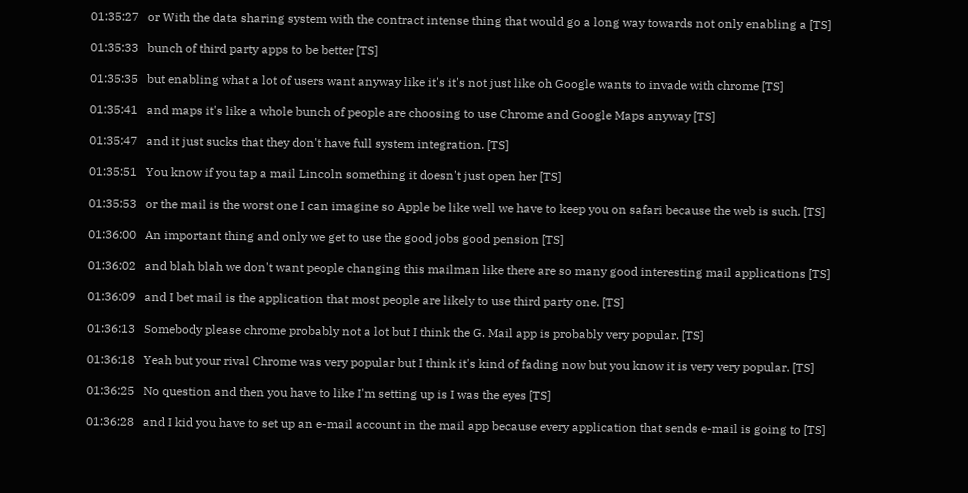01:35:27   or With the data sharing system with the contract intense thing that would go a long way towards not only enabling a [TS]

01:35:33   bunch of third party apps to be better [TS]

01:35:35   but enabling what a lot of users want anyway like it's it's not just like oh Google wants to invade with chrome [TS]

01:35:41   and maps it's like a whole bunch of people are choosing to use Chrome and Google Maps anyway [TS]

01:35:47   and it just sucks that they don't have full system integration. [TS]

01:35:51   You know if you tap a mail Lincoln something it doesn't just open her [TS]

01:35:53   or the mail is the worst one I can imagine so Apple be like well we have to keep you on safari because the web is such. [TS]

01:36:00   An important thing and only we get to use the good jobs good pension [TS]

01:36:02   and blah blah we don't want people changing this mailman like there are so many good interesting mail applications [TS]

01:36:09   and I bet mail is the application that most people are likely to use third party one. [TS]

01:36:13   Somebody please chrome probably not a lot but I think the G. Mail app is probably very popular. [TS]

01:36:18   Yeah but your rival Chrome was very popular but I think it's kind of fading now but you know it is very very popular. [TS]

01:36:25   No question and then you have to like I'm setting up is I was the eyes [TS]

01:36:28   and I kid you have to set up an e-mail account in the mail app because every application that sends e-mail is going to [TS]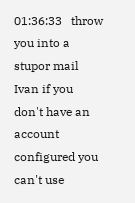01:36:33   throw you into a stupor mail Ivan if you don't have an account configured you can't use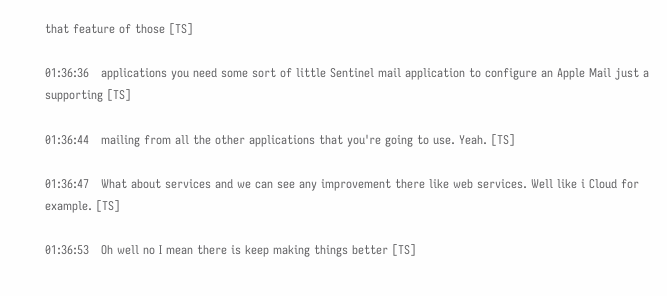that feature of those [TS]

01:36:36   applications you need some sort of little Sentinel mail application to configure an Apple Mail just a supporting [TS]

01:36:44   mailing from all the other applications that you're going to use. Yeah. [TS]

01:36:47   What about services and we can see any improvement there like web services. Well like i Cloud for example. [TS]

01:36:53   Oh well no I mean there is keep making things better [TS]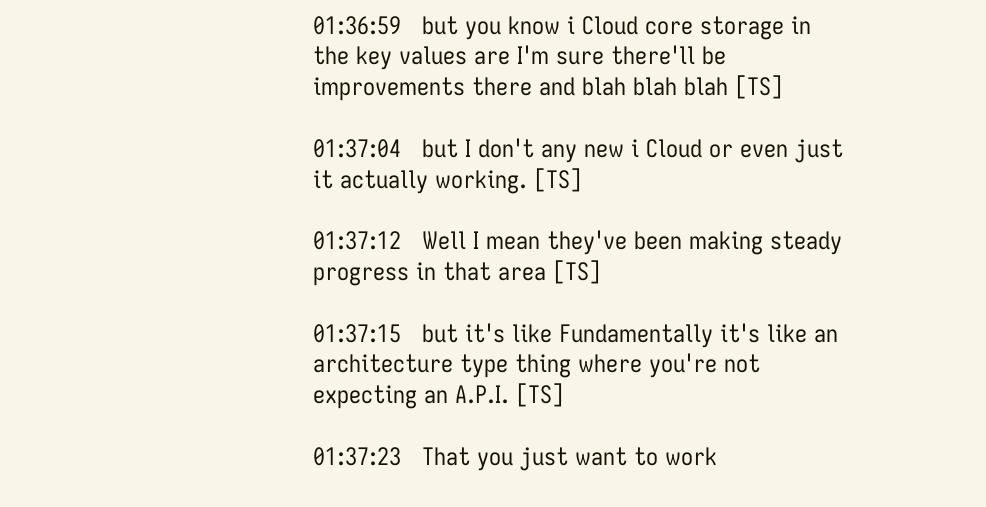01:36:59   but you know i Cloud core storage in the key values are I'm sure there'll be improvements there and blah blah blah [TS]

01:37:04   but I don't any new i Cloud or even just it actually working. [TS]

01:37:12   Well I mean they've been making steady progress in that area [TS]

01:37:15   but it's like Fundamentally it's like an architecture type thing where you're not expecting an A.P.I. [TS]

01:37:23   That you just want to work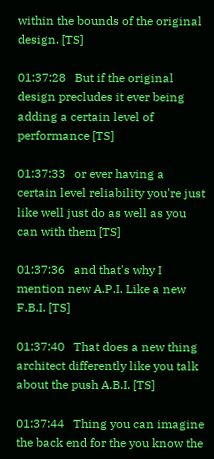within the bounds of the original design. [TS]

01:37:28   But if the original design precludes it ever being adding a certain level of performance [TS]

01:37:33   or ever having a certain level reliability you're just like well just do as well as you can with them [TS]

01:37:36   and that's why I mention new A.P.I. Like a new F.B.I. [TS]

01:37:40   That does a new thing architect differently like you talk about the push A.B.I. [TS]

01:37:44   Thing you can imagine the back end for the you know the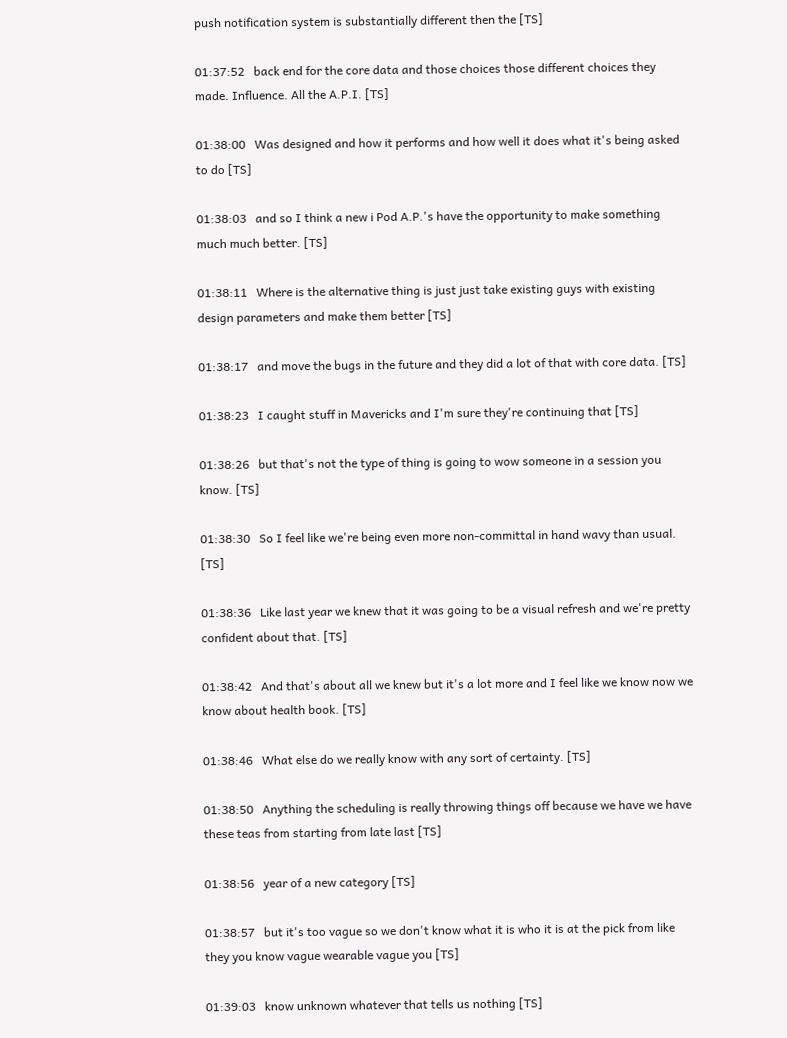push notification system is substantially different then the [TS]

01:37:52   back end for the core data and those choices those different choices they made. Influence. All the A.P.I. [TS]

01:38:00   Was designed and how it performs and how well it does what it's being asked to do [TS]

01:38:03   and so I think a new i Pod A.P.'s have the opportunity to make something much much better. [TS]

01:38:11   Where is the alternative thing is just just take existing guys with existing design parameters and make them better [TS]

01:38:17   and move the bugs in the future and they did a lot of that with core data. [TS]

01:38:23   I caught stuff in Mavericks and I'm sure they're continuing that [TS]

01:38:26   but that's not the type of thing is going to wow someone in a session you know. [TS]

01:38:30   So I feel like we're being even more non-committal in hand wavy than usual. [TS]

01:38:36   Like last year we knew that it was going to be a visual refresh and we're pretty confident about that. [TS]

01:38:42   And that's about all we knew but it's a lot more and I feel like we know now we know about health book. [TS]

01:38:46   What else do we really know with any sort of certainty. [TS]

01:38:50   Anything the scheduling is really throwing things off because we have we have these teas from starting from late last [TS]

01:38:56   year of a new category [TS]

01:38:57   but it's too vague so we don't know what it is who it is at the pick from like they you know vague wearable vague you [TS]

01:39:03   know unknown whatever that tells us nothing [TS]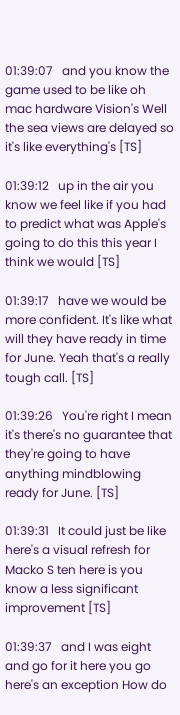01:39:07   and you know the game used to be like oh mac hardware Vision's Well the sea views are delayed so it's like everything's [TS]

01:39:12   up in the air you know we feel like if you had to predict what was Apple's going to do this this year I think we would [TS]

01:39:17   have we would be more confident. It's like what will they have ready in time for June. Yeah that's a really tough call. [TS]

01:39:26   You're right I mean it's there's no guarantee that they're going to have anything mindblowing ready for June. [TS]

01:39:31   It could just be like here's a visual refresh for Macko S ten here is you know a less significant improvement [TS]

01:39:37   and I was eight and go for it here you go here's an exception How do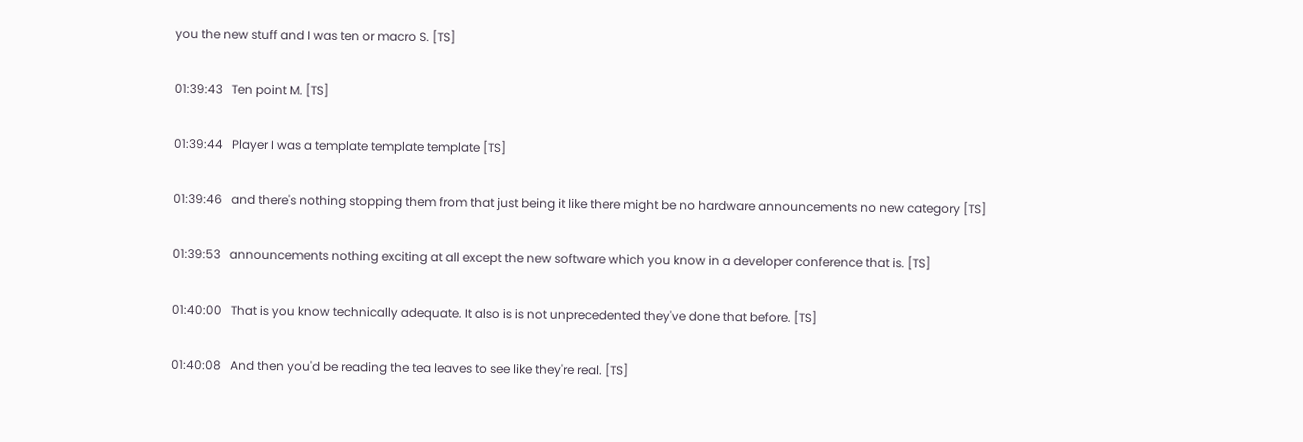you the new stuff and I was ten or macro S. [TS]

01:39:43   Ten point M. [TS]

01:39:44   Player I was a template template template [TS]

01:39:46   and there's nothing stopping them from that just being it like there might be no hardware announcements no new category [TS]

01:39:53   announcements nothing exciting at all except the new software which you know in a developer conference that is. [TS]

01:40:00   That is you know technically adequate. It also is is not unprecedented they've done that before. [TS]

01:40:08   And then you'd be reading the tea leaves to see like they're real. [TS]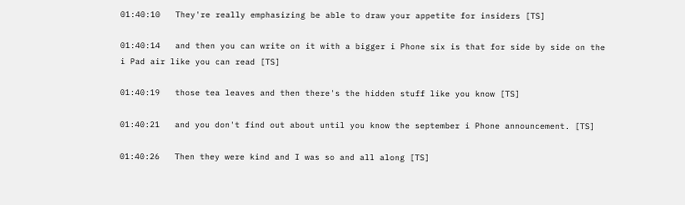01:40:10   They're really emphasizing be able to draw your appetite for insiders [TS]

01:40:14   and then you can write on it with a bigger i Phone six is that for side by side on the i Pad air like you can read [TS]

01:40:19   those tea leaves and then there's the hidden stuff like you know [TS]

01:40:21   and you don't find out about until you know the september i Phone announcement. [TS]

01:40:26   Then they were kind and I was so and all along [TS]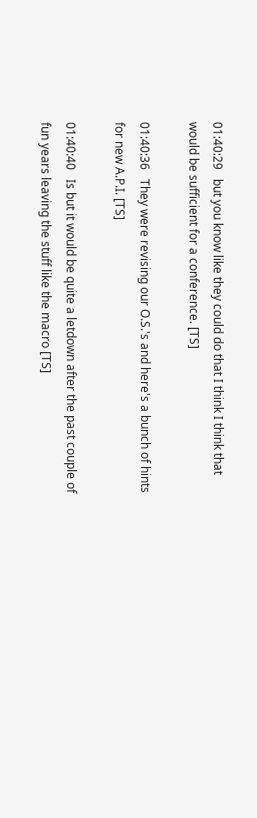01:40:29   but you know like they could do that I think I think that would be sufficient for a conference. [TS]

01:40:36   They were revising our O.S.'s and here's a bunch of hints for new A.P.I. [TS]

01:40:40   Is but it would be quite a letdown after the past couple of fun years leaving the stuff like the macro [TS]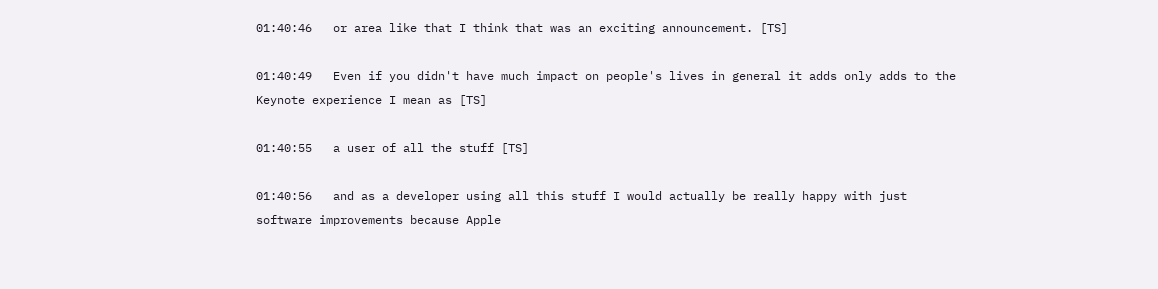01:40:46   or area like that I think that was an exciting announcement. [TS]

01:40:49   Even if you didn't have much impact on people's lives in general it adds only adds to the Keynote experience I mean as [TS]

01:40:55   a user of all the stuff [TS]

01:40:56   and as a developer using all this stuff I would actually be really happy with just software improvements because Apple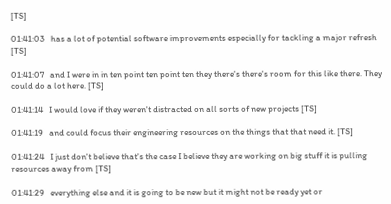[TS]

01:41:03   has a lot of potential software improvements especially for tackling a major refresh [TS]

01:41:07   and I were in in ten point ten point ten they there's there's room for this like there. They could do a lot here. [TS]

01:41:14   I would love if they weren't distracted on all sorts of new projects [TS]

01:41:19   and could focus their engineering resources on the things that that need it. [TS]

01:41:24   I just don't believe that's the case I believe they are working on big stuff it is pulling resources away from [TS]

01:41:29   everything else and it is going to be new but it might not be ready yet or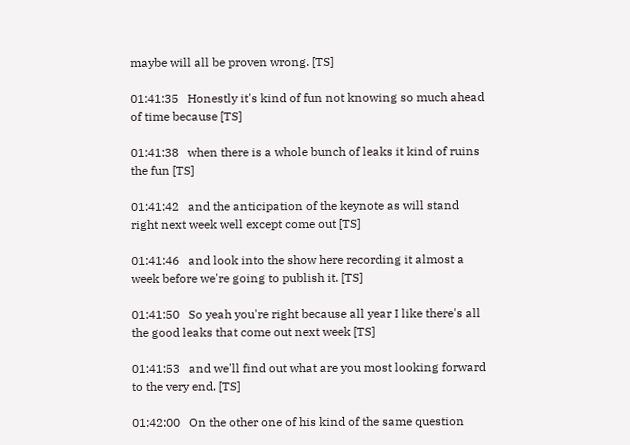maybe will all be proven wrong. [TS]

01:41:35   Honestly it's kind of fun not knowing so much ahead of time because [TS]

01:41:38   when there is a whole bunch of leaks it kind of ruins the fun [TS]

01:41:42   and the anticipation of the keynote as will stand right next week well except come out [TS]

01:41:46   and look into the show here recording it almost a week before we're going to publish it. [TS]

01:41:50   So yeah you're right because all year I like there's all the good leaks that come out next week [TS]

01:41:53   and we'll find out what are you most looking forward to the very end. [TS]

01:42:00   On the other one of his kind of the same question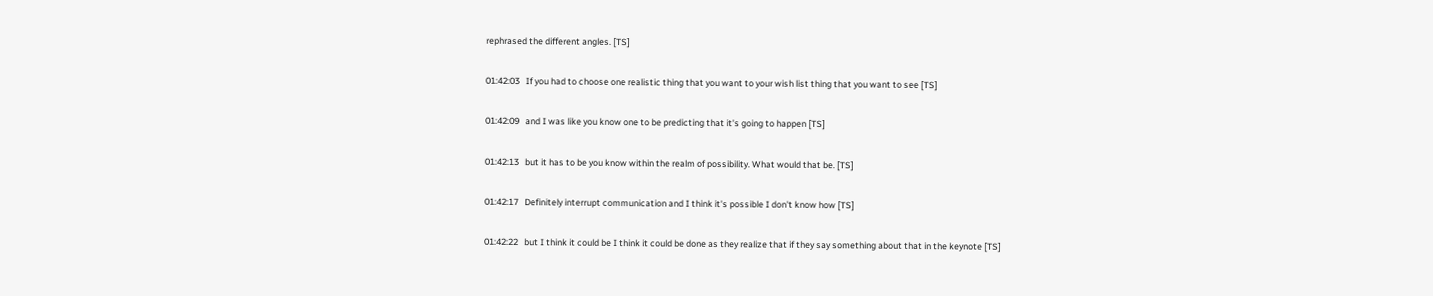rephrased the different angles. [TS]

01:42:03   If you had to choose one realistic thing that you want to your wish list thing that you want to see [TS]

01:42:09   and I was like you know one to be predicting that it's going to happen [TS]

01:42:13   but it has to be you know within the realm of possibility. What would that be. [TS]

01:42:17   Definitely interrupt communication and I think it's possible I don't know how [TS]

01:42:22   but I think it could be I think it could be done as they realize that if they say something about that in the keynote [TS]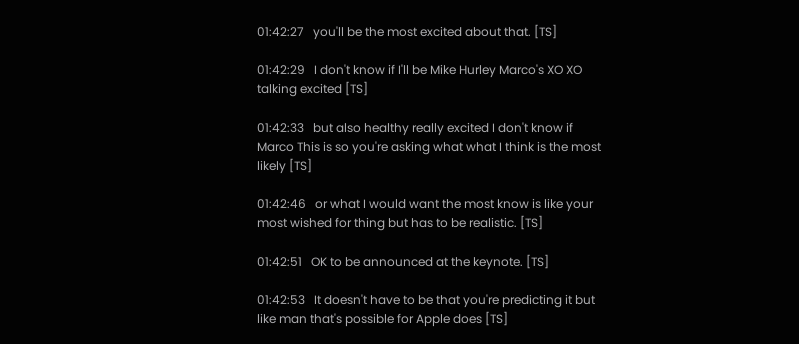01:42:27   you'll be the most excited about that. [TS]

01:42:29   I don't know if I'll be Mike Hurley Marco's XO XO talking excited [TS]

01:42:33   but also healthy really excited I don't know if Marco This is so you're asking what what I think is the most likely [TS]

01:42:46   or what I would want the most know is like your most wished for thing but has to be realistic. [TS]

01:42:51   OK to be announced at the keynote. [TS]

01:42:53   It doesn't have to be that you're predicting it but like man that's possible for Apple does [TS]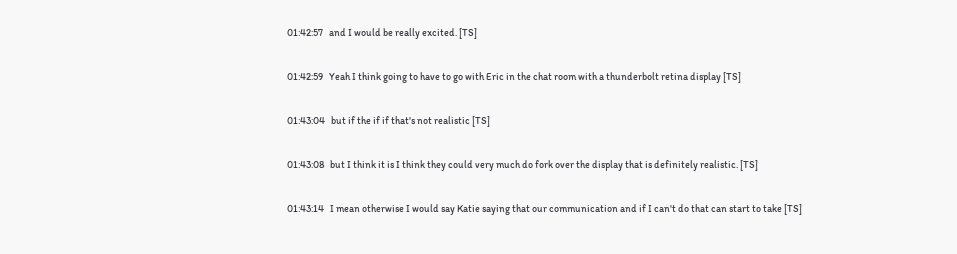01:42:57   and I would be really excited. [TS]

01:42:59   Yeah I think going to have to go with Eric in the chat room with a thunderbolt retina display [TS]

01:43:04   but if the if if that's not realistic [TS]

01:43:08   but I think it is I think they could very much do fork over the display that is definitely realistic. [TS]

01:43:14   I mean otherwise I would say Katie saying that our communication and if I can't do that can start to take [TS]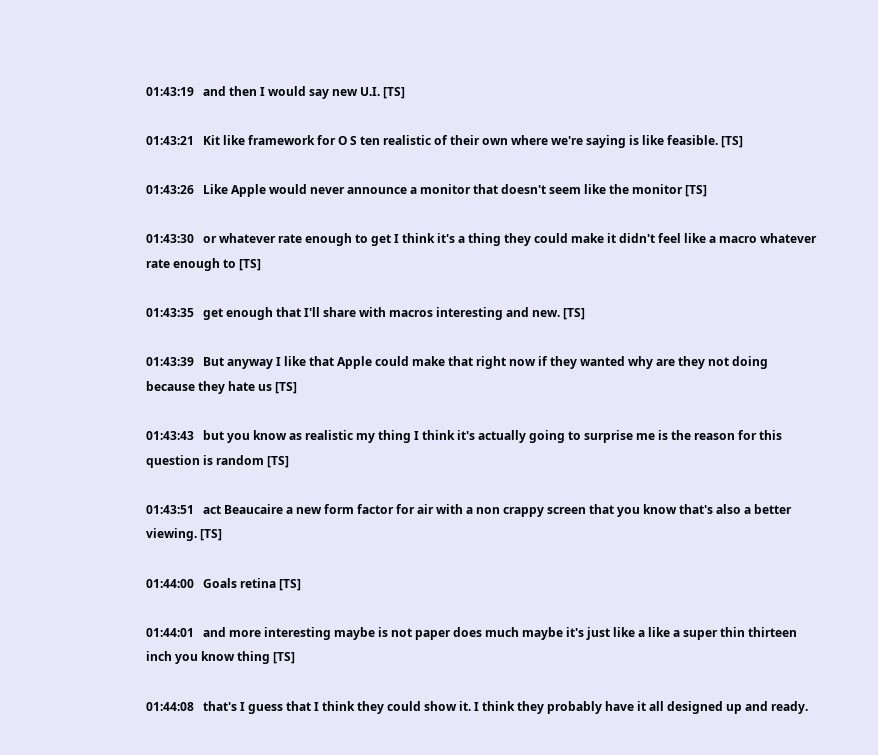01:43:19   and then I would say new U.I. [TS]

01:43:21   Kit like framework for O S ten realistic of their own where we're saying is like feasible. [TS]

01:43:26   Like Apple would never announce a monitor that doesn't seem like the monitor [TS]

01:43:30   or whatever rate enough to get I think it's a thing they could make it didn't feel like a macro whatever rate enough to [TS]

01:43:35   get enough that I'll share with macros interesting and new. [TS]

01:43:39   But anyway I like that Apple could make that right now if they wanted why are they not doing because they hate us [TS]

01:43:43   but you know as realistic my thing I think it's actually going to surprise me is the reason for this question is random [TS]

01:43:51   act Beaucaire a new form factor for air with a non crappy screen that you know that's also a better viewing. [TS]

01:44:00   Goals retina [TS]

01:44:01   and more interesting maybe is not paper does much maybe it's just like a like a super thin thirteen inch you know thing [TS]

01:44:08   that's I guess that I think they could show it. I think they probably have it all designed up and ready.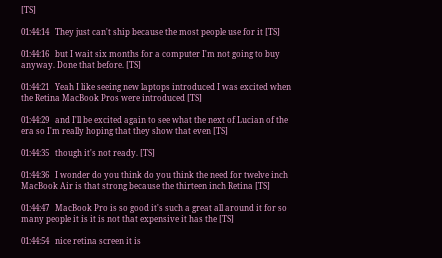[TS]

01:44:14   They just can't ship because the most people use for it [TS]

01:44:16   but I wait six months for a computer I'm not going to buy anyway. Done that before. [TS]

01:44:21   Yeah I like seeing new laptops introduced I was excited when the Retina MacBook Pros were introduced [TS]

01:44:29   and I'll be excited again to see what the next of Lucian of the era so I'm really hoping that they show that even [TS]

01:44:35   though it's not ready. [TS]

01:44:36   I wonder do you think do you think the need for twelve inch MacBook Air is that strong because the thirteen inch Retina [TS]

01:44:47   MacBook Pro is so good it's such a great all around it for so many people it is it is not that expensive it has the [TS]

01:44:54   nice retina screen it is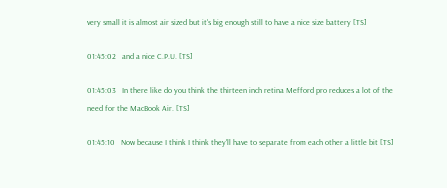very small it is almost air sized but it's big enough still to have a nice size battery [TS]

01:45:02   and a nice C.P.U. [TS]

01:45:03   In there like do you think the thirteen inch retina Mefford pro reduces a lot of the need for the MacBook Air. [TS]

01:45:10   Now because I think I think they'll have to separate from each other a little bit [TS]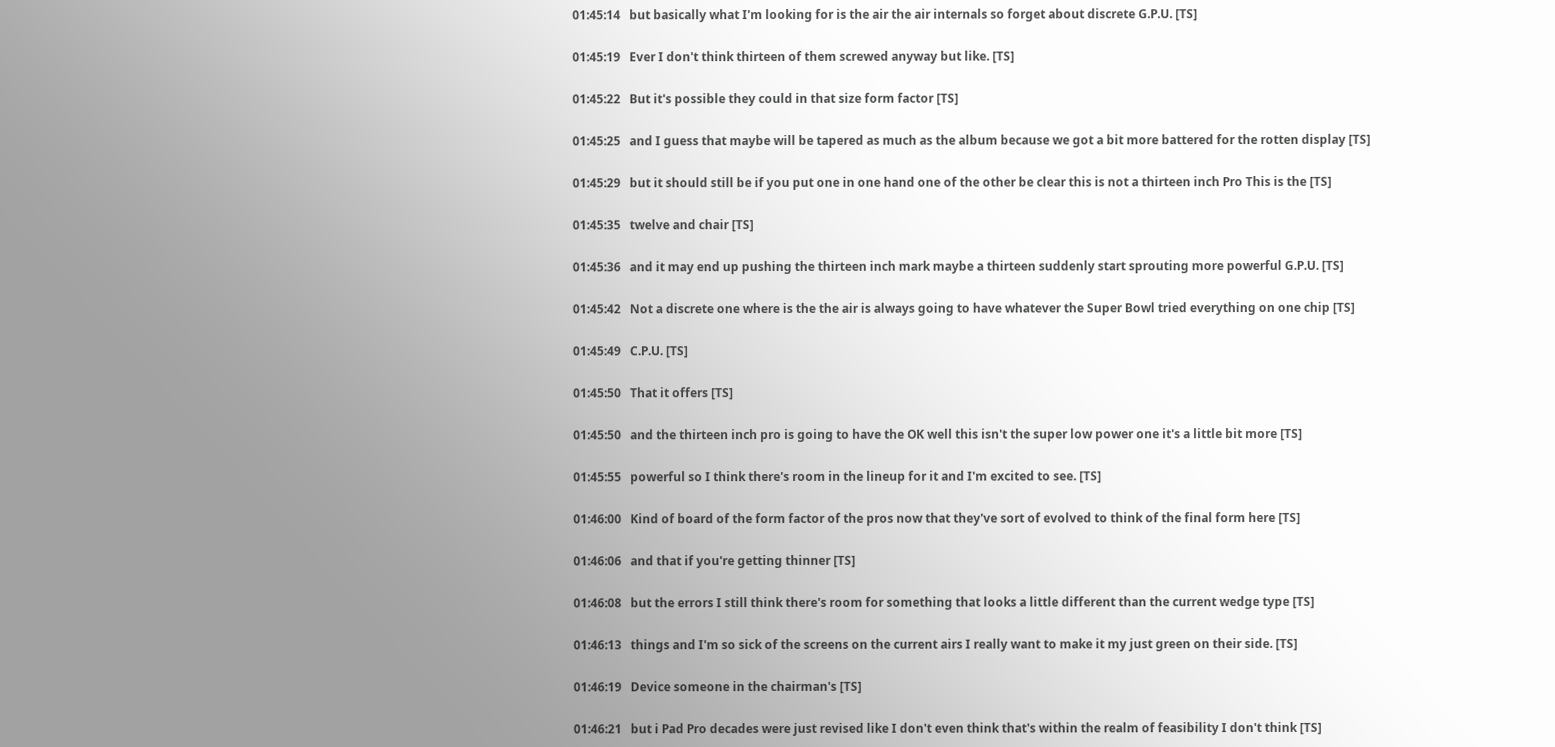01:45:14   but basically what I'm looking for is the air the air internals so forget about discrete G.P.U. [TS]

01:45:19   Ever I don't think thirteen of them screwed anyway but like. [TS]

01:45:22   But it's possible they could in that size form factor [TS]

01:45:25   and I guess that maybe will be tapered as much as the album because we got a bit more battered for the rotten display [TS]

01:45:29   but it should still be if you put one in one hand one of the other be clear this is not a thirteen inch Pro This is the [TS]

01:45:35   twelve and chair [TS]

01:45:36   and it may end up pushing the thirteen inch mark maybe a thirteen suddenly start sprouting more powerful G.P.U. [TS]

01:45:42   Not a discrete one where is the the air is always going to have whatever the Super Bowl tried everything on one chip [TS]

01:45:49   C.P.U. [TS]

01:45:50   That it offers [TS]

01:45:50   and the thirteen inch pro is going to have the OK well this isn't the super low power one it's a little bit more [TS]

01:45:55   powerful so I think there's room in the lineup for it and I'm excited to see. [TS]

01:46:00   Kind of board of the form factor of the pros now that they've sort of evolved to think of the final form here [TS]

01:46:06   and that if you're getting thinner [TS]

01:46:08   but the errors I still think there's room for something that looks a little different than the current wedge type [TS]

01:46:13   things and I'm so sick of the screens on the current airs I really want to make it my just green on their side. [TS]

01:46:19   Device someone in the chairman's [TS]

01:46:21   but i Pad Pro decades were just revised like I don't even think that's within the realm of feasibility I don't think [TS]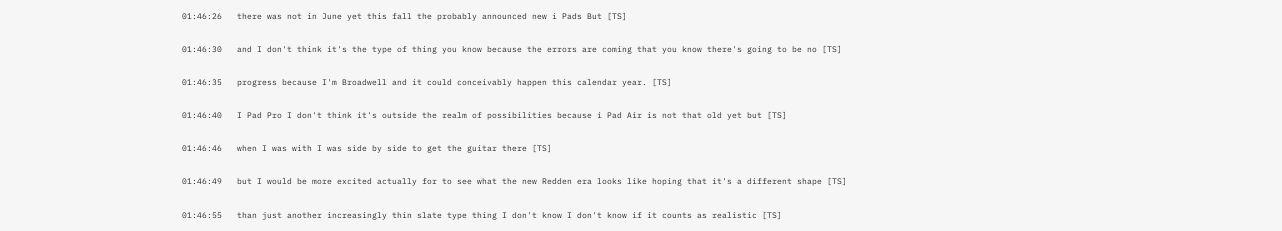01:46:26   there was not in June yet this fall the probably announced new i Pads But [TS]

01:46:30   and I don't think it's the type of thing you know because the errors are coming that you know there's going to be no [TS]

01:46:35   progress because I'm Broadwell and it could conceivably happen this calendar year. [TS]

01:46:40   I Pad Pro I don't think it's outside the realm of possibilities because i Pad Air is not that old yet but [TS]

01:46:46   when I was with I was side by side to get the guitar there [TS]

01:46:49   but I would be more excited actually for to see what the new Redden era looks like hoping that it's a different shape [TS]

01:46:55   than just another increasingly thin slate type thing I don't know I don't know if it counts as realistic [TS]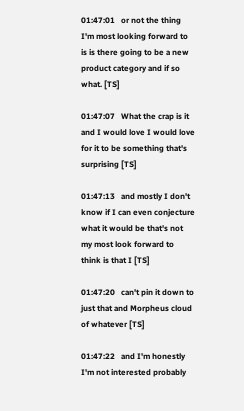01:47:01   or not the thing I'm most looking forward to is is there going to be a new product category and if so what. [TS]

01:47:07   What the crap is it and I would love I would love for it to be something that's surprising [TS]

01:47:13   and mostly I don't know if I can even conjecture what it would be that's not my most look forward to think is that I [TS]

01:47:20   can't pin it down to just that and Morpheus cloud of whatever [TS]

01:47:22   and I'm honestly I'm not interested probably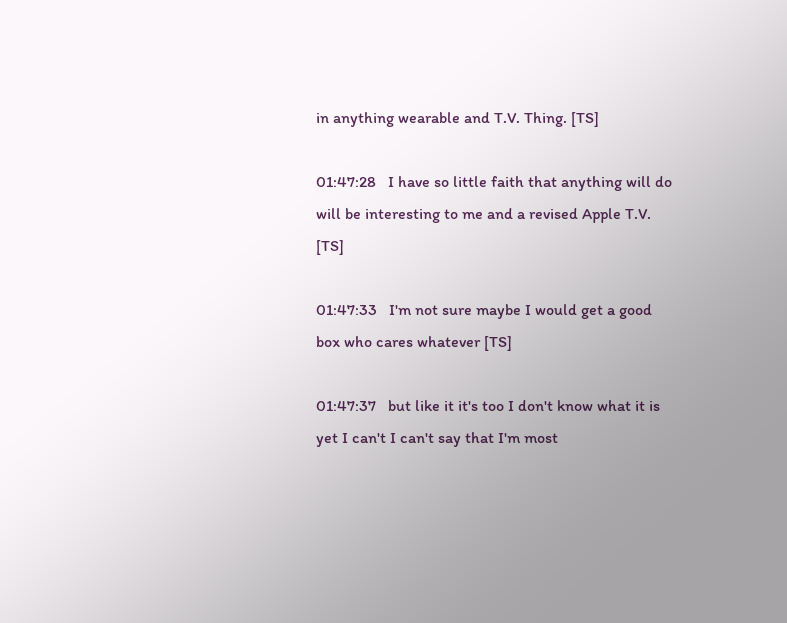in anything wearable and T.V. Thing. [TS]

01:47:28   I have so little faith that anything will do will be interesting to me and a revised Apple T.V. [TS]

01:47:33   I'm not sure maybe I would get a good box who cares whatever [TS]

01:47:37   but like it it's too I don't know what it is yet I can't I can't say that I'm most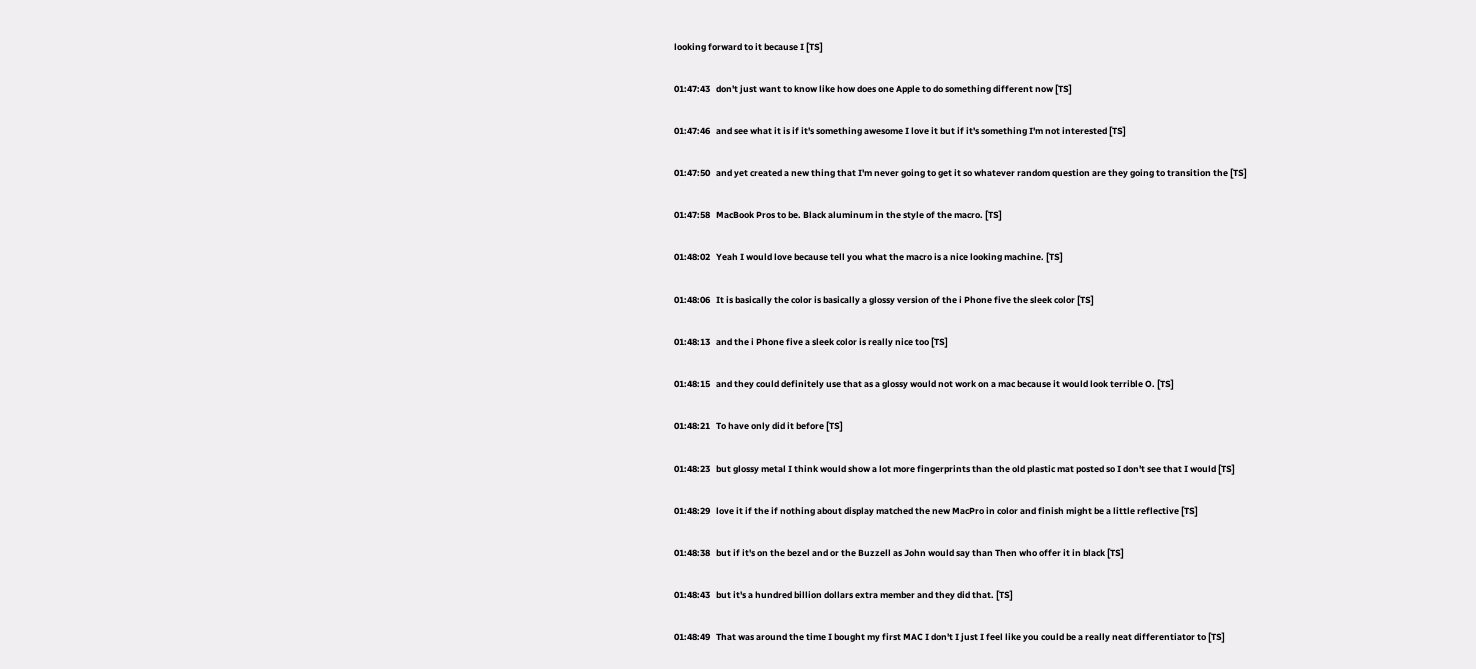looking forward to it because I [TS]

01:47:43   don't just want to know like how does one Apple to do something different now [TS]

01:47:46   and see what it is if it's something awesome I love it but if it's something I'm not interested [TS]

01:47:50   and yet created a new thing that I'm never going to get it so whatever random question are they going to transition the [TS]

01:47:58   MacBook Pros to be. Black aluminum in the style of the macro. [TS]

01:48:02   Yeah I would love because tell you what the macro is a nice looking machine. [TS]

01:48:06   It is basically the color is basically a glossy version of the i Phone five the sleek color [TS]

01:48:13   and the i Phone five a sleek color is really nice too [TS]

01:48:15   and they could definitely use that as a glossy would not work on a mac because it would look terrible O. [TS]

01:48:21   To have only did it before [TS]

01:48:23   but glossy metal I think would show a lot more fingerprints than the old plastic mat posted so I don't see that I would [TS]

01:48:29   love it if the if nothing about display matched the new MacPro in color and finish might be a little reflective [TS]

01:48:38   but if it's on the bezel and or the Buzzell as John would say than Then who offer it in black [TS]

01:48:43   but it's a hundred billion dollars extra member and they did that. [TS]

01:48:49   That was around the time I bought my first MAC I don't I just I feel like you could be a really neat differentiator to [TS]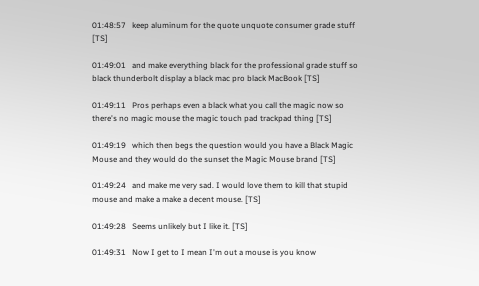01:48:57   keep aluminum for the quote unquote consumer grade stuff [TS]

01:49:01   and make everything black for the professional grade stuff so black thunderbolt display a black mac pro black MacBook [TS]

01:49:11   Pros perhaps even a black what you call the magic now so there's no magic mouse the magic touch pad trackpad thing [TS]

01:49:19   which then begs the question would you have a Black Magic Mouse and they would do the sunset the Magic Mouse brand [TS]

01:49:24   and make me very sad. I would love them to kill that stupid mouse and make a make a decent mouse. [TS]

01:49:28   Seems unlikely but I like it. [TS]

01:49:31   Now I get to I mean I'm out a mouse is you know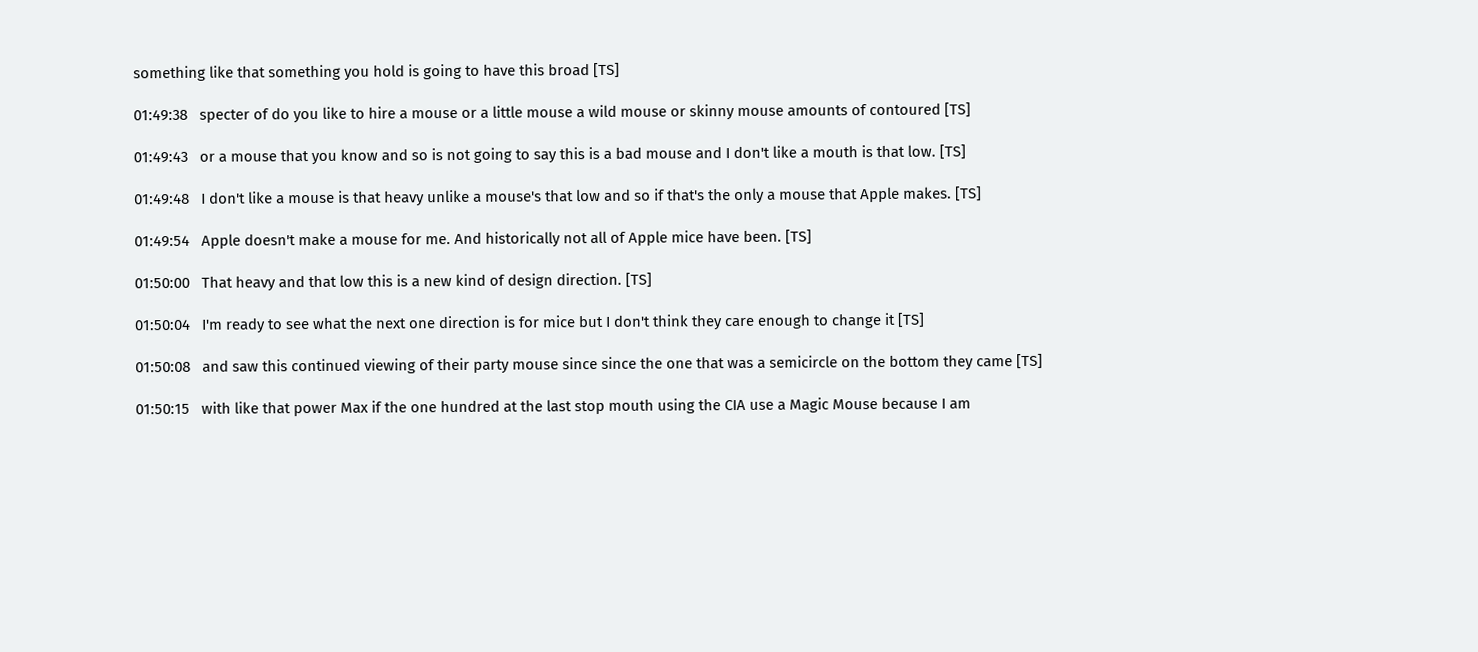something like that something you hold is going to have this broad [TS]

01:49:38   specter of do you like to hire a mouse or a little mouse a wild mouse or skinny mouse amounts of contoured [TS]

01:49:43   or a mouse that you know and so is not going to say this is a bad mouse and I don't like a mouth is that low. [TS]

01:49:48   I don't like a mouse is that heavy unlike a mouse's that low and so if that's the only a mouse that Apple makes. [TS]

01:49:54   Apple doesn't make a mouse for me. And historically not all of Apple mice have been. [TS]

01:50:00   That heavy and that low this is a new kind of design direction. [TS]

01:50:04   I'm ready to see what the next one direction is for mice but I don't think they care enough to change it [TS]

01:50:08   and saw this continued viewing of their party mouse since since the one that was a semicircle on the bottom they came [TS]

01:50:15   with like that power Max if the one hundred at the last stop mouth using the CIA use a Magic Mouse because I am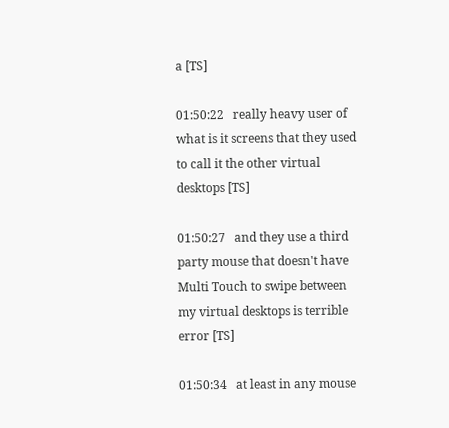a [TS]

01:50:22   really heavy user of what is it screens that they used to call it the other virtual desktops [TS]

01:50:27   and they use a third party mouse that doesn't have Multi Touch to swipe between my virtual desktops is terrible error [TS]

01:50:34   at least in any mouse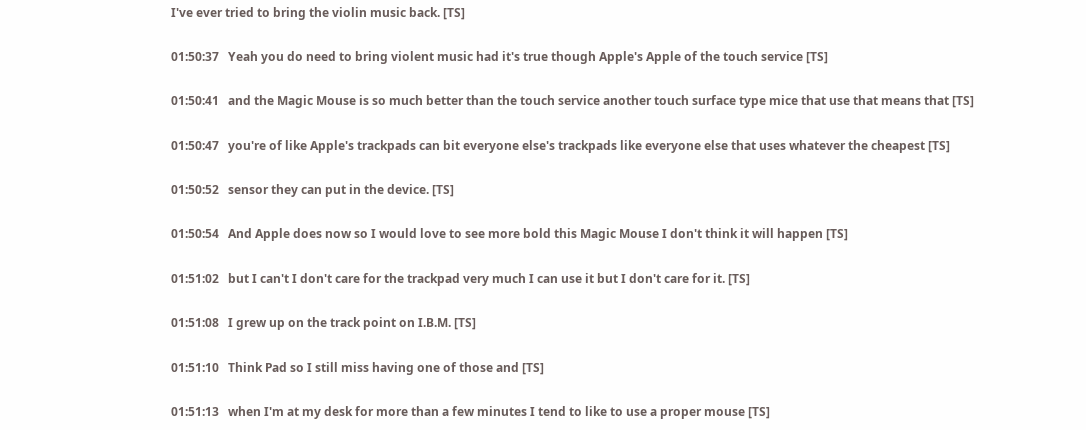I've ever tried to bring the violin music back. [TS]

01:50:37   Yeah you do need to bring violent music had it's true though Apple's Apple of the touch service [TS]

01:50:41   and the Magic Mouse is so much better than the touch service another touch surface type mice that use that means that [TS]

01:50:47   you're of like Apple's trackpads can bit everyone else's trackpads like everyone else that uses whatever the cheapest [TS]

01:50:52   sensor they can put in the device. [TS]

01:50:54   And Apple does now so I would love to see more bold this Magic Mouse I don't think it will happen [TS]

01:51:02   but I can't I don't care for the trackpad very much I can use it but I don't care for it. [TS]

01:51:08   I grew up on the track point on I.B.M. [TS]

01:51:10   Think Pad so I still miss having one of those and [TS]

01:51:13   when I'm at my desk for more than a few minutes I tend to like to use a proper mouse [TS]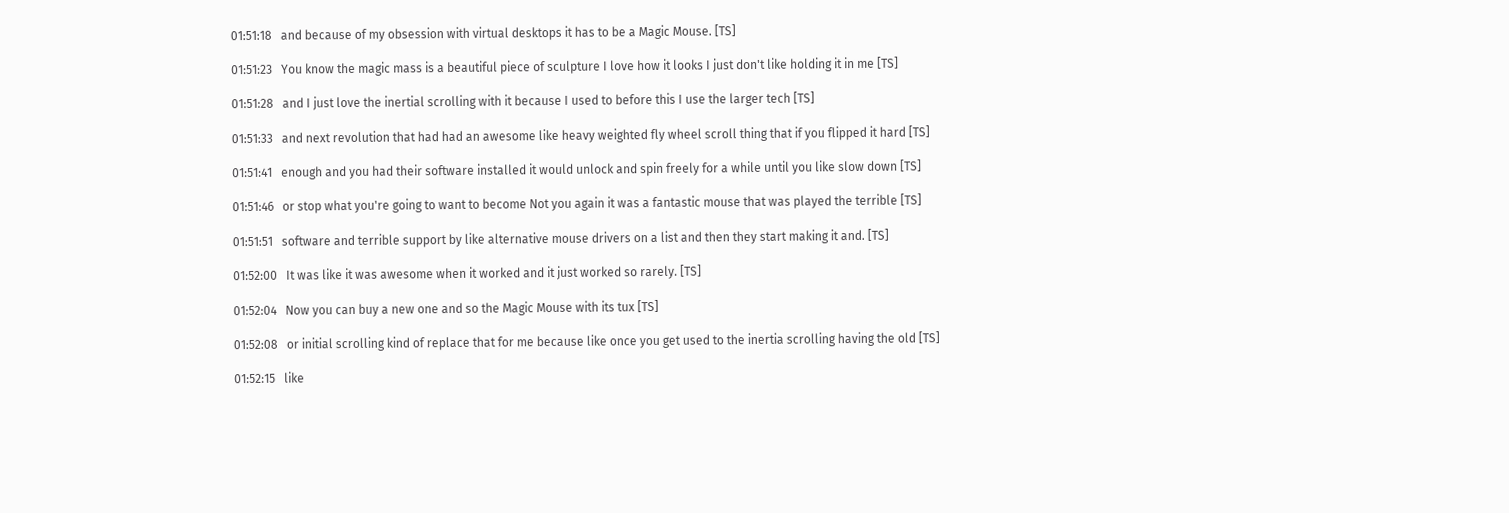01:51:18   and because of my obsession with virtual desktops it has to be a Magic Mouse. [TS]

01:51:23   You know the magic mass is a beautiful piece of sculpture I love how it looks I just don't like holding it in me [TS]

01:51:28   and I just love the inertial scrolling with it because I used to before this I use the larger tech [TS]

01:51:33   and next revolution that had had an awesome like heavy weighted fly wheel scroll thing that if you flipped it hard [TS]

01:51:41   enough and you had their software installed it would unlock and spin freely for a while until you like slow down [TS]

01:51:46   or stop what you're going to want to become Not you again it was a fantastic mouse that was played the terrible [TS]

01:51:51   software and terrible support by like alternative mouse drivers on a list and then they start making it and. [TS]

01:52:00   It was like it was awesome when it worked and it just worked so rarely. [TS]

01:52:04   Now you can buy a new one and so the Magic Mouse with its tux [TS]

01:52:08   or initial scrolling kind of replace that for me because like once you get used to the inertia scrolling having the old [TS]

01:52:15   like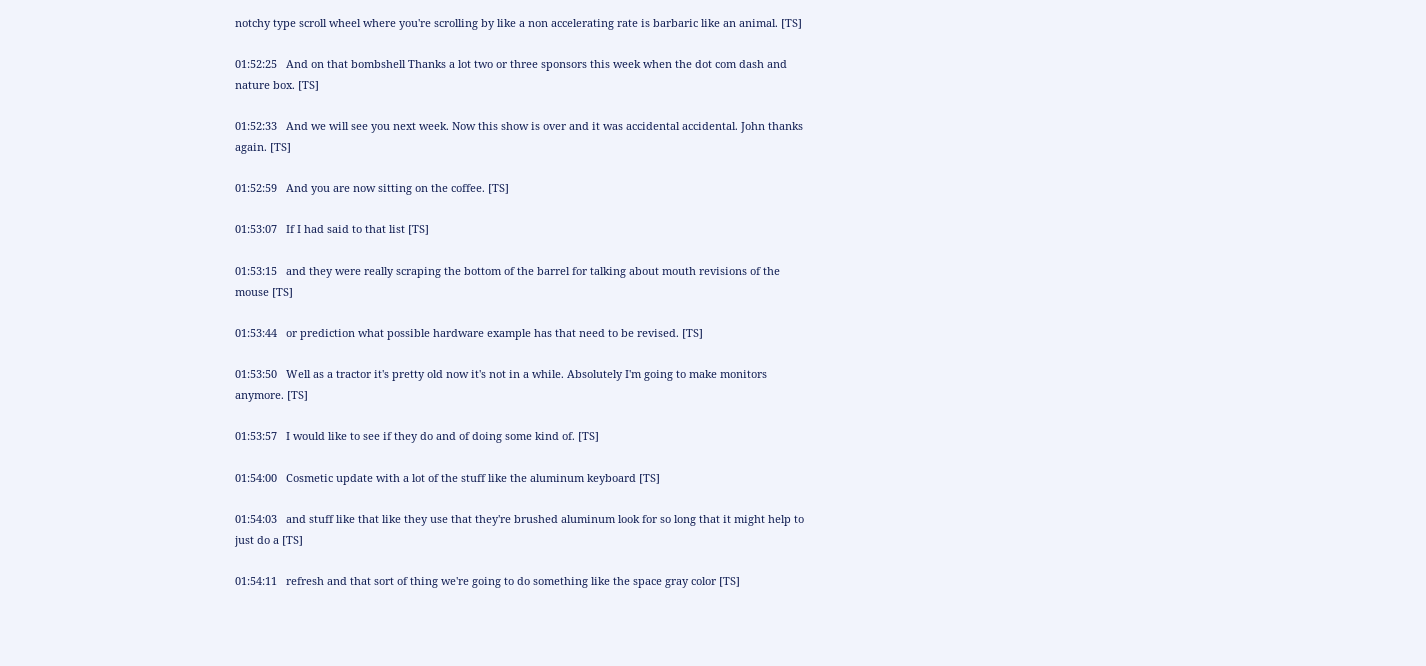notchy type scroll wheel where you're scrolling by like a non accelerating rate is barbaric like an animal. [TS]

01:52:25   And on that bombshell Thanks a lot two or three sponsors this week when the dot com dash and nature box. [TS]

01:52:33   And we will see you next week. Now this show is over and it was accidental accidental. John thanks again. [TS]

01:52:59   And you are now sitting on the coffee. [TS]

01:53:07   If I had said to that list [TS]

01:53:15   and they were really scraping the bottom of the barrel for talking about mouth revisions of the mouse [TS]

01:53:44   or prediction what possible hardware example has that need to be revised. [TS]

01:53:50   Well as a tractor it's pretty old now it's not in a while. Absolutely I'm going to make monitors anymore. [TS]

01:53:57   I would like to see if they do and of doing some kind of. [TS]

01:54:00   Cosmetic update with a lot of the stuff like the aluminum keyboard [TS]

01:54:03   and stuff like that like they use that they're brushed aluminum look for so long that it might help to just do a [TS]

01:54:11   refresh and that sort of thing we're going to do something like the space gray color [TS]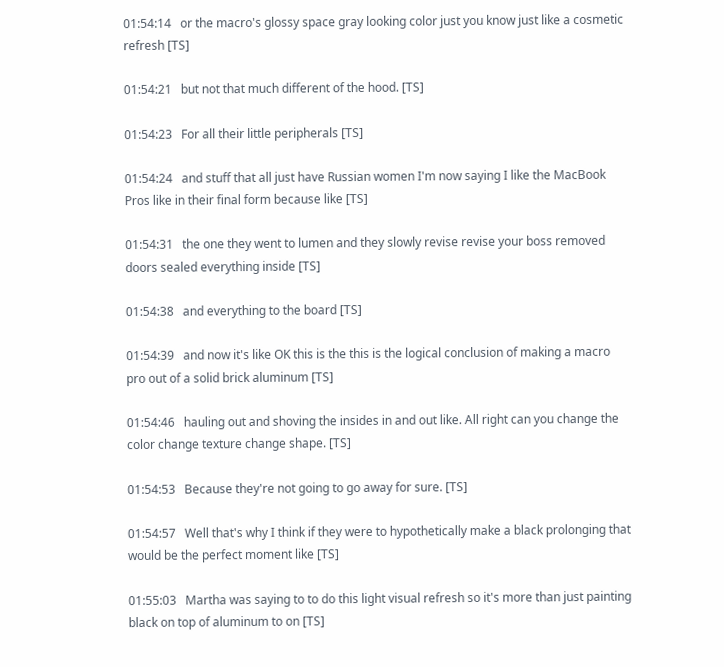01:54:14   or the macro's glossy space gray looking color just you know just like a cosmetic refresh [TS]

01:54:21   but not that much different of the hood. [TS]

01:54:23   For all their little peripherals [TS]

01:54:24   and stuff that all just have Russian women I'm now saying I like the MacBook Pros like in their final form because like [TS]

01:54:31   the one they went to lumen and they slowly revise revise your boss removed doors sealed everything inside [TS]

01:54:38   and everything to the board [TS]

01:54:39   and now it's like OK this is the this is the logical conclusion of making a macro pro out of a solid brick aluminum [TS]

01:54:46   hauling out and shoving the insides in and out like. All right can you change the color change texture change shape. [TS]

01:54:53   Because they're not going to go away for sure. [TS]

01:54:57   Well that's why I think if they were to hypothetically make a black prolonging that would be the perfect moment like [TS]

01:55:03   Martha was saying to to do this light visual refresh so it's more than just painting black on top of aluminum to on [TS]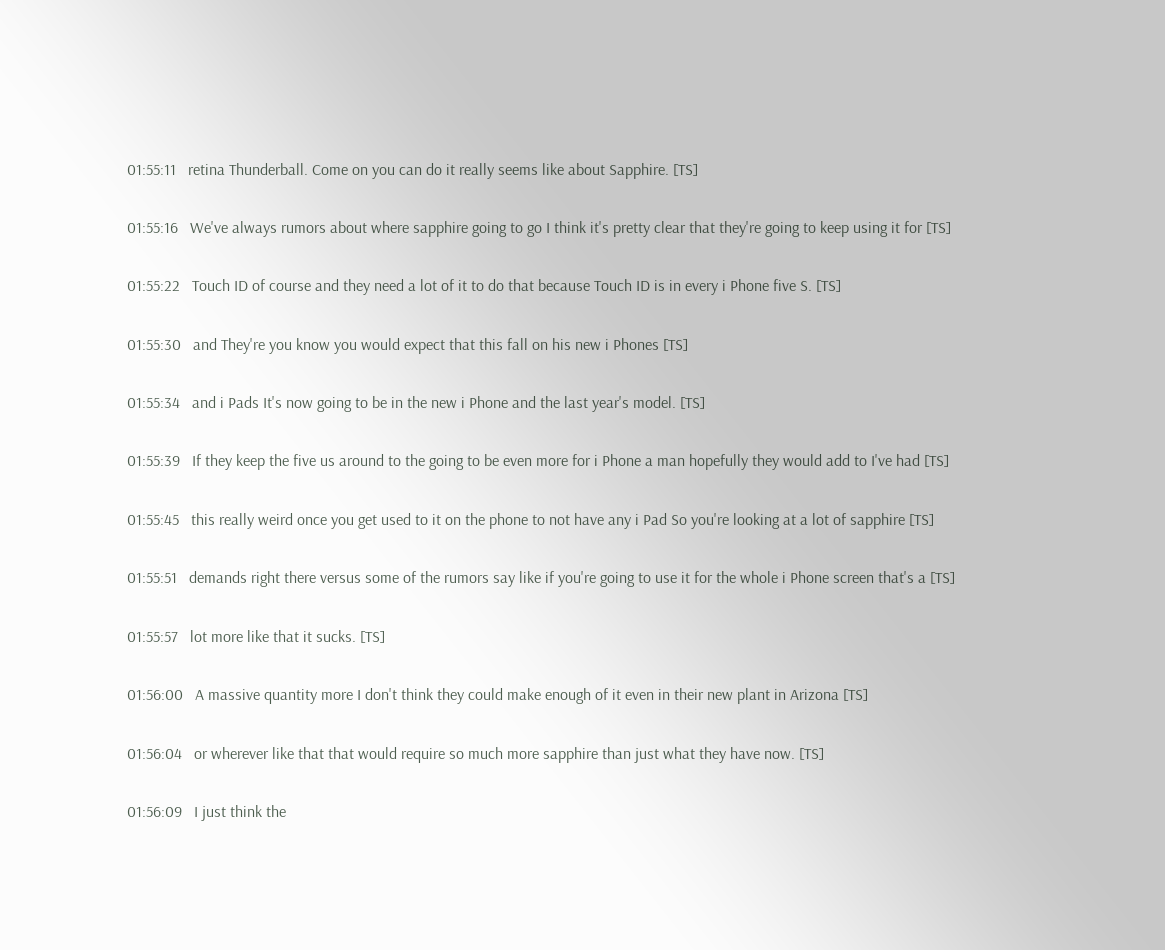01:55:11   retina Thunderball. Come on you can do it really seems like about Sapphire. [TS]

01:55:16   We've always rumors about where sapphire going to go I think it's pretty clear that they're going to keep using it for [TS]

01:55:22   Touch ID of course and they need a lot of it to do that because Touch ID is in every i Phone five S. [TS]

01:55:30   and They're you know you would expect that this fall on his new i Phones [TS]

01:55:34   and i Pads It's now going to be in the new i Phone and the last year's model. [TS]

01:55:39   If they keep the five us around to the going to be even more for i Phone a man hopefully they would add to I've had [TS]

01:55:45   this really weird once you get used to it on the phone to not have any i Pad So you're looking at a lot of sapphire [TS]

01:55:51   demands right there versus some of the rumors say like if you're going to use it for the whole i Phone screen that's a [TS]

01:55:57   lot more like that it sucks. [TS]

01:56:00   A massive quantity more I don't think they could make enough of it even in their new plant in Arizona [TS]

01:56:04   or wherever like that that would require so much more sapphire than just what they have now. [TS]

01:56:09   I just think the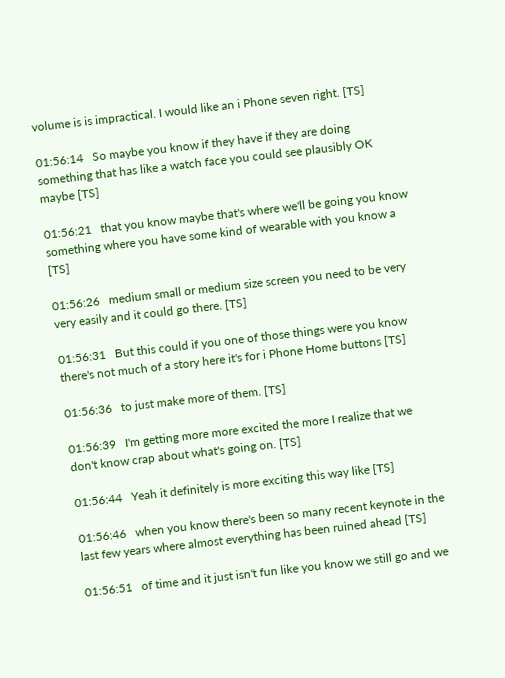volume is is impractical. I would like an i Phone seven right. [TS]

01:56:14   So maybe you know if they have if they are doing something that has like a watch face you could see plausibly OK maybe [TS]

01:56:21   that you know maybe that's where we'll be going you know something where you have some kind of wearable with you know a [TS]

01:56:26   medium small or medium size screen you need to be very very easily and it could go there. [TS]

01:56:31   But this could if you one of those things were you know there's not much of a story here it's for i Phone Home buttons [TS]

01:56:36   to just make more of them. [TS]

01:56:39   I'm getting more more excited the more I realize that we don't know crap about what's going on. [TS]

01:56:44   Yeah it definitely is more exciting this way like [TS]

01:56:46   when you know there's been so many recent keynote in the last few years where almost everything has been ruined ahead [TS]

01:56:51   of time and it just isn't fun like you know we still go and we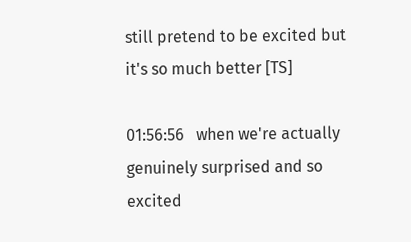still pretend to be excited but it's so much better [TS]

01:56:56   when we're actually genuinely surprised and so excited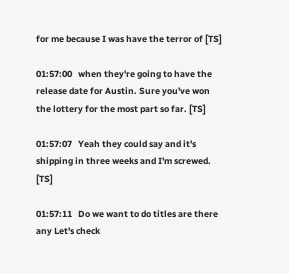for me because I was have the terror of [TS]

01:57:00   when they're going to have the release date for Austin. Sure you've won the lottery for the most part so far. [TS]

01:57:07   Yeah they could say and it's shipping in three weeks and I'm screwed. [TS]

01:57:11   Do we want to do titles are there any Let's check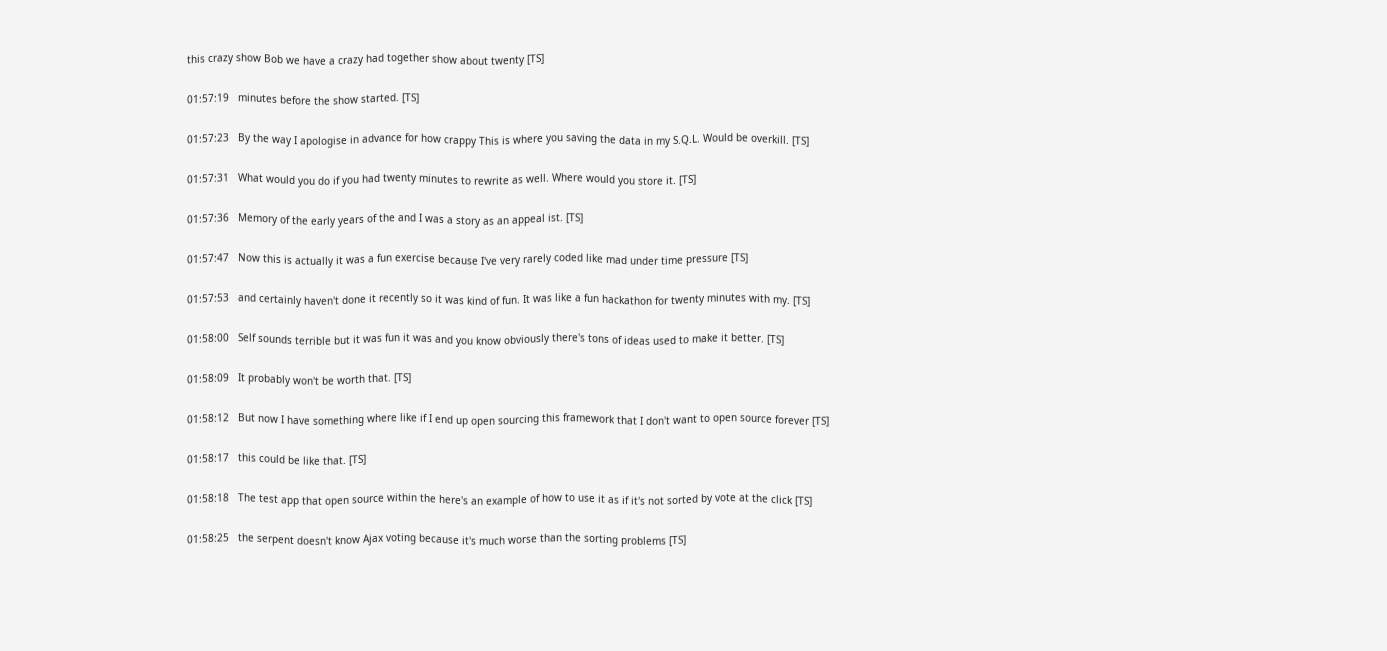this crazy show Bob we have a crazy had together show about twenty [TS]

01:57:19   minutes before the show started. [TS]

01:57:23   By the way I apologise in advance for how crappy This is where you saving the data in my S.Q.L. Would be overkill. [TS]

01:57:31   What would you do if you had twenty minutes to rewrite as well. Where would you store it. [TS]

01:57:36   Memory of the early years of the and I was a story as an appeal ist. [TS]

01:57:47   Now this is actually it was a fun exercise because I've very rarely coded like mad under time pressure [TS]

01:57:53   and certainly haven't done it recently so it was kind of fun. It was like a fun hackathon for twenty minutes with my. [TS]

01:58:00   Self sounds terrible but it was fun it was and you know obviously there's tons of ideas used to make it better. [TS]

01:58:09   It probably won't be worth that. [TS]

01:58:12   But now I have something where like if I end up open sourcing this framework that I don't want to open source forever [TS]

01:58:17   this could be like that. [TS]

01:58:18   The test app that open source within the here's an example of how to use it as if it's not sorted by vote at the click [TS]

01:58:25   the serpent doesn't know Ajax voting because it's much worse than the sorting problems [TS]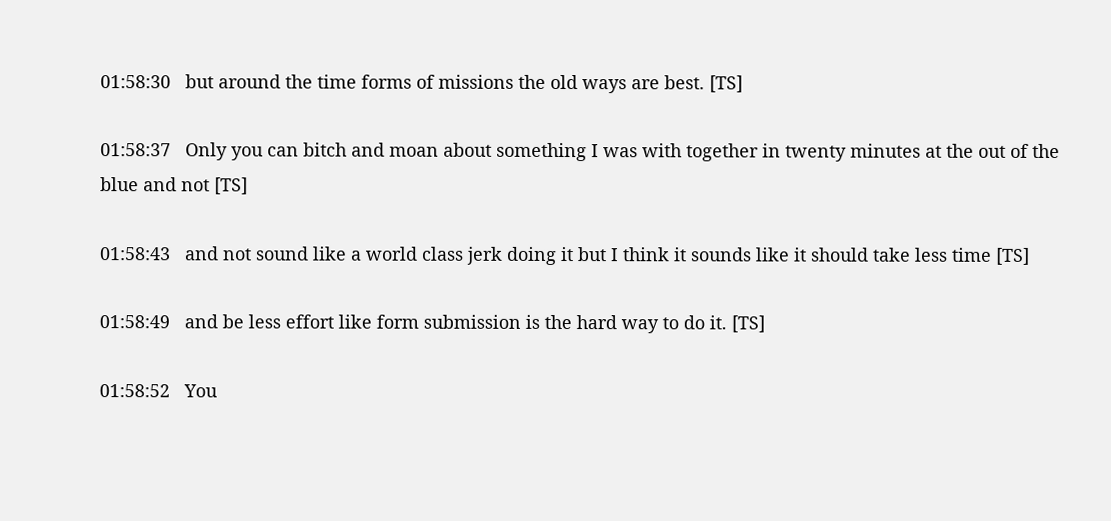01:58:30   but around the time forms of missions the old ways are best. [TS]

01:58:37   Only you can bitch and moan about something I was with together in twenty minutes at the out of the blue and not [TS]

01:58:43   and not sound like a world class jerk doing it but I think it sounds like it should take less time [TS]

01:58:49   and be less effort like form submission is the hard way to do it. [TS]

01:58:52   You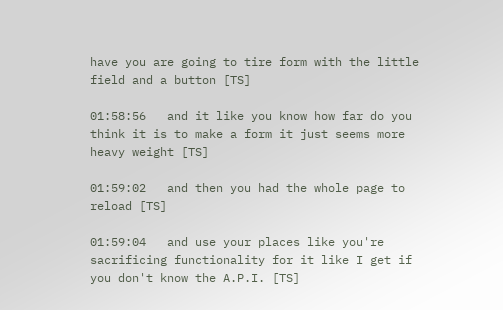have you are going to tire form with the little field and a button [TS]

01:58:56   and it like you know how far do you think it is to make a form it just seems more heavy weight [TS]

01:59:02   and then you had the whole page to reload [TS]

01:59:04   and use your places like you're sacrificing functionality for it like I get if you don't know the A.P.I. [TS]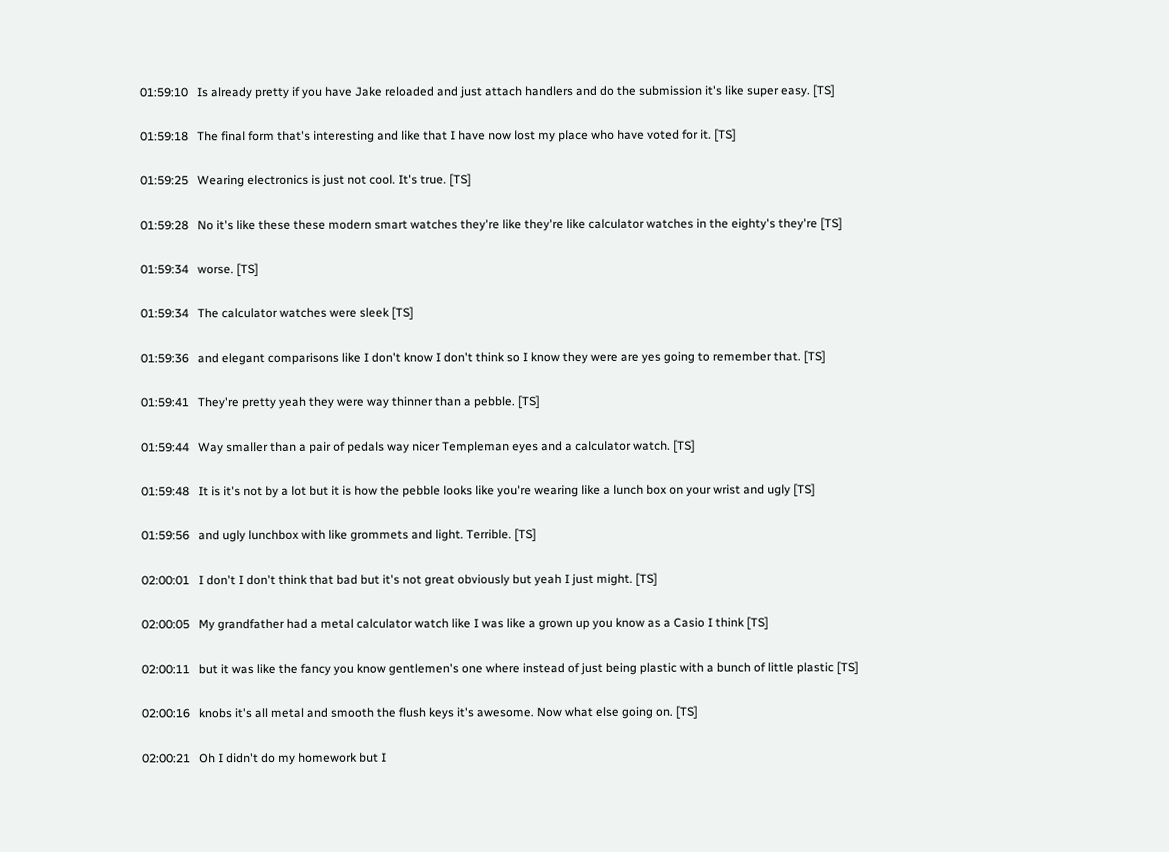01:59:10   Is already pretty if you have Jake reloaded and just attach handlers and do the submission it's like super easy. [TS]

01:59:18   The final form that's interesting and like that I have now lost my place who have voted for it. [TS]

01:59:25   Wearing electronics is just not cool. It's true. [TS]

01:59:28   No it's like these these modern smart watches they're like they're like calculator watches in the eighty's they're [TS]

01:59:34   worse. [TS]

01:59:34   The calculator watches were sleek [TS]

01:59:36   and elegant comparisons like I don't know I don't think so I know they were are yes going to remember that. [TS]

01:59:41   They're pretty yeah they were way thinner than a pebble. [TS]

01:59:44   Way smaller than a pair of pedals way nicer Templeman eyes and a calculator watch. [TS]

01:59:48   It is it's not by a lot but it is how the pebble looks like you're wearing like a lunch box on your wrist and ugly [TS]

01:59:56   and ugly lunchbox with like grommets and light. Terrible. [TS]

02:00:01   I don't I don't think that bad but it's not great obviously but yeah I just might. [TS]

02:00:05   My grandfather had a metal calculator watch like I was like a grown up you know as a Casio I think [TS]

02:00:11   but it was like the fancy you know gentlemen's one where instead of just being plastic with a bunch of little plastic [TS]

02:00:16   knobs it's all metal and smooth the flush keys it's awesome. Now what else going on. [TS]

02:00:21   Oh I didn't do my homework but I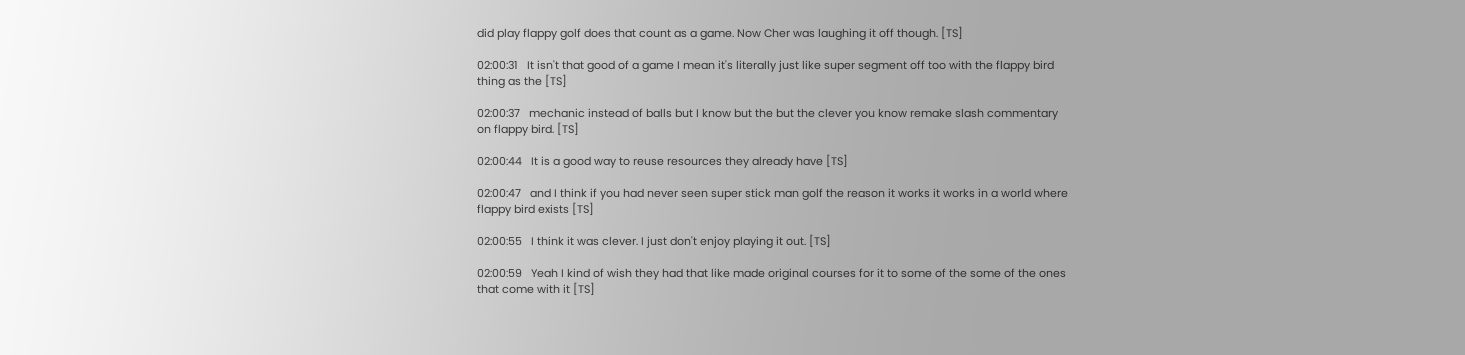did play flappy golf does that count as a game. Now Cher was laughing it off though. [TS]

02:00:31   It isn't that good of a game I mean it's literally just like super segment off too with the flappy bird thing as the [TS]

02:00:37   mechanic instead of balls but I know but the but the clever you know remake slash commentary on flappy bird. [TS]

02:00:44   It is a good way to reuse resources they already have [TS]

02:00:47   and I think if you had never seen super stick man golf the reason it works it works in a world where flappy bird exists [TS]

02:00:55   I think it was clever. I just don't enjoy playing it out. [TS]

02:00:59   Yeah I kind of wish they had that like made original courses for it to some of the some of the ones that come with it [TS]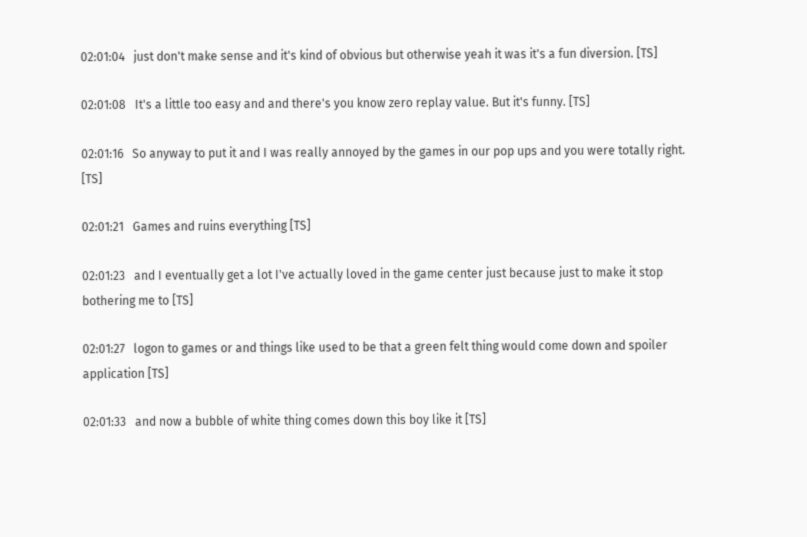02:01:04   just don't make sense and it's kind of obvious but otherwise yeah it was it's a fun diversion. [TS]

02:01:08   It's a little too easy and and there's you know zero replay value. But it's funny. [TS]

02:01:16   So anyway to put it and I was really annoyed by the games in our pop ups and you were totally right. [TS]

02:01:21   Games and ruins everything [TS]

02:01:23   and I eventually get a lot I've actually loved in the game center just because just to make it stop bothering me to [TS]

02:01:27   logon to games or and things like used to be that a green felt thing would come down and spoiler application [TS]

02:01:33   and now a bubble of white thing comes down this boy like it [TS]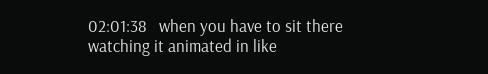02:01:38   when you have to sit there watching it animated in like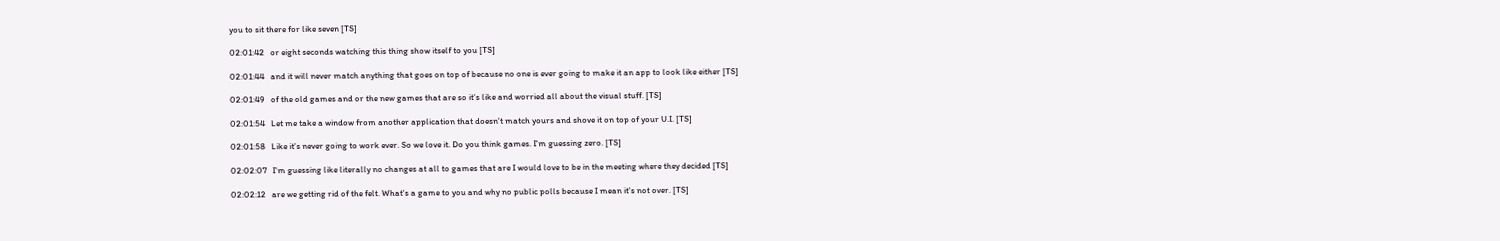you to sit there for like seven [TS]

02:01:42   or eight seconds watching this thing show itself to you [TS]

02:01:44   and it will never match anything that goes on top of because no one is ever going to make it an app to look like either [TS]

02:01:49   of the old games and or the new games that are so it's like and worried all about the visual stuff. [TS]

02:01:54   Let me take a window from another application that doesn't match yours and shove it on top of your U.I. [TS]

02:01:58   Like it's never going to work ever. So we love it. Do you think games. I'm guessing zero. [TS]

02:02:07   I'm guessing like literally no changes at all to games that are I would love to be in the meeting where they decided [TS]

02:02:12   are we getting rid of the felt. What's a game to you and why no public polls because I mean it's not over. [TS]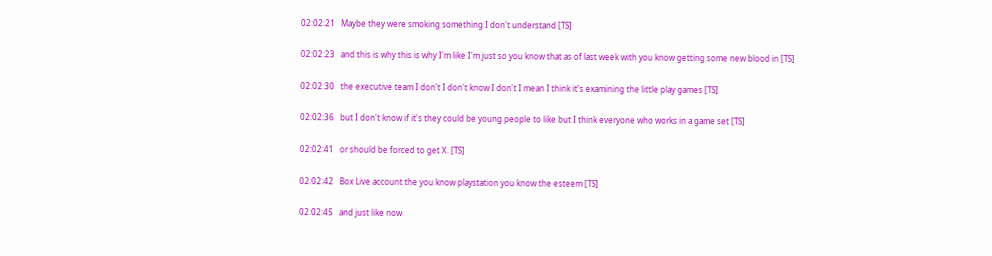02:02:21   Maybe they were smoking something I don't understand [TS]

02:02:23   and this is why this is why I'm like I'm just so you know that as of last week with you know getting some new blood in [TS]

02:02:30   the executive team I don't I don't know I don't I mean I think it's examining the little play games [TS]

02:02:36   but I don't know if it's they could be young people to like but I think everyone who works in a game set [TS]

02:02:41   or should be forced to get X. [TS]

02:02:42   Box Live account the you know playstation you know the esteem [TS]

02:02:45   and just like now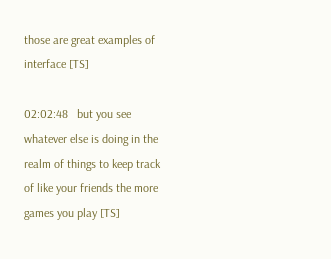those are great examples of interface [TS]

02:02:48   but you see whatever else is doing in the realm of things to keep track of like your friends the more games you play [TS]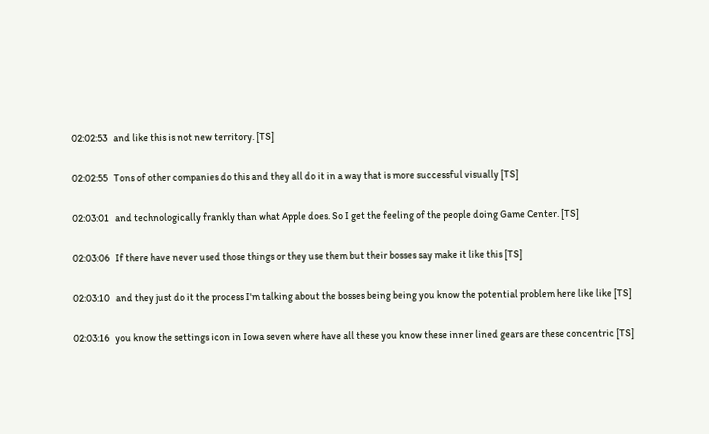02:02:53   and like this is not new territory. [TS]

02:02:55   Tons of other companies do this and they all do it in a way that is more successful visually [TS]

02:03:01   and technologically frankly than what Apple does. So I get the feeling of the people doing Game Center. [TS]

02:03:06   If there have never used those things or they use them but their bosses say make it like this [TS]

02:03:10   and they just do it the process I'm talking about the bosses being being you know the potential problem here like like [TS]

02:03:16   you know the settings icon in Iowa seven where have all these you know these inner lined gears are these concentric [TS]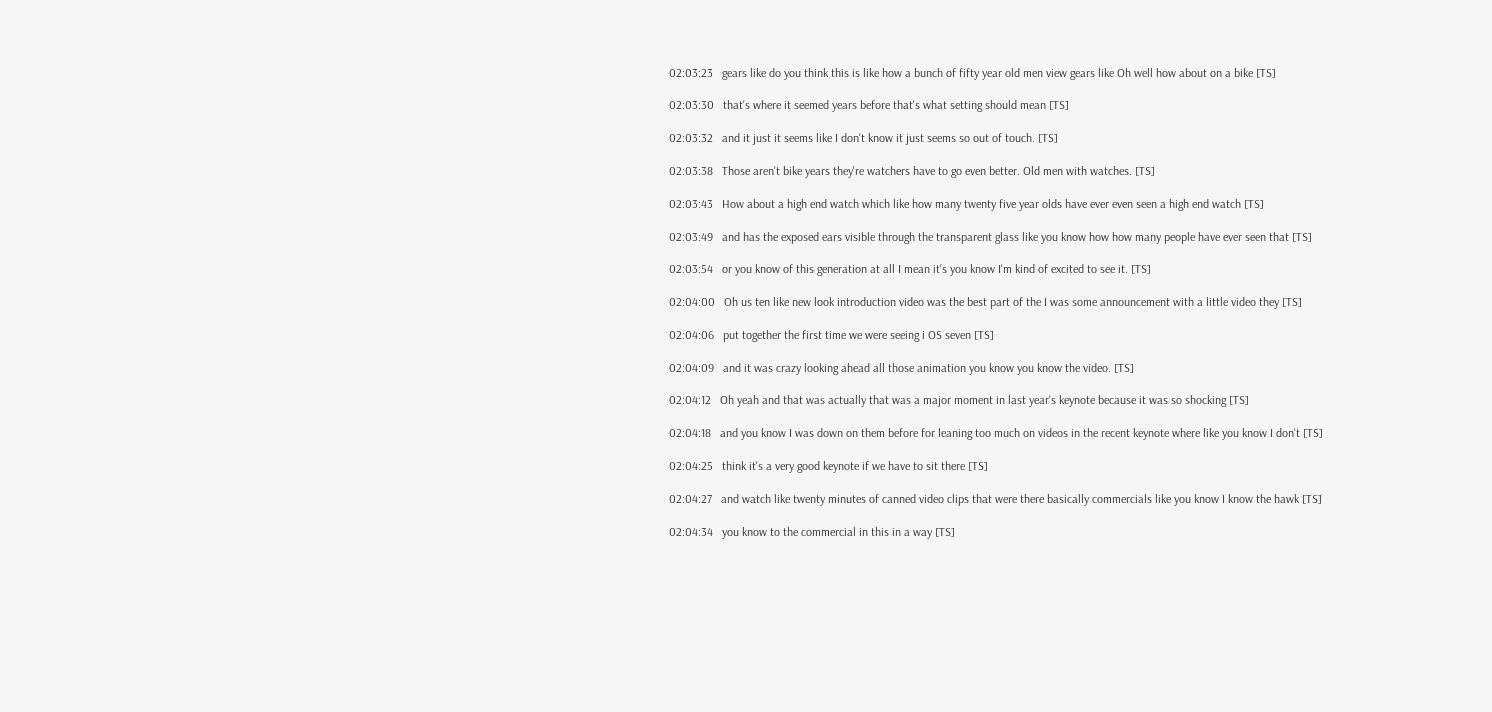02:03:23   gears like do you think this is like how a bunch of fifty year old men view gears like Oh well how about on a bike [TS]

02:03:30   that's where it seemed years before that's what setting should mean [TS]

02:03:32   and it just it seems like I don't know it just seems so out of touch. [TS]

02:03:38   Those aren't bike years they're watchers have to go even better. Old men with watches. [TS]

02:03:43   How about a high end watch which like how many twenty five year olds have ever even seen a high end watch [TS]

02:03:49   and has the exposed ears visible through the transparent glass like you know how how many people have ever seen that [TS]

02:03:54   or you know of this generation at all I mean it's you know I'm kind of excited to see it. [TS]

02:04:00   Oh us ten like new look introduction video was the best part of the I was some announcement with a little video they [TS]

02:04:06   put together the first time we were seeing i OS seven [TS]

02:04:09   and it was crazy looking ahead all those animation you know you know the video. [TS]

02:04:12   Oh yeah and that was actually that was a major moment in last year's keynote because it was so shocking [TS]

02:04:18   and you know I was down on them before for leaning too much on videos in the recent keynote where like you know I don't [TS]

02:04:25   think it's a very good keynote if we have to sit there [TS]

02:04:27   and watch like twenty minutes of canned video clips that were there basically commercials like you know I know the hawk [TS]

02:04:34   you know to the commercial in this in a way [TS]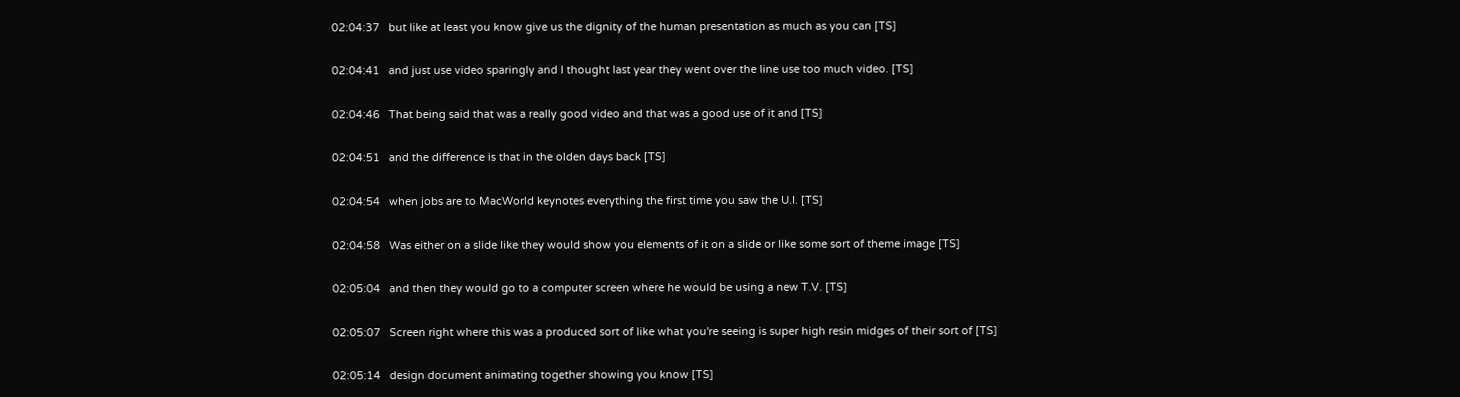02:04:37   but like at least you know give us the dignity of the human presentation as much as you can [TS]

02:04:41   and just use video sparingly and I thought last year they went over the line use too much video. [TS]

02:04:46   That being said that was a really good video and that was a good use of it and [TS]

02:04:51   and the difference is that in the olden days back [TS]

02:04:54   when jobs are to MacWorld keynotes everything the first time you saw the U.I. [TS]

02:04:58   Was either on a slide like they would show you elements of it on a slide or like some sort of theme image [TS]

02:05:04   and then they would go to a computer screen where he would be using a new T.V. [TS]

02:05:07   Screen right where this was a produced sort of like what you're seeing is super high resin midges of their sort of [TS]

02:05:14   design document animating together showing you know [TS]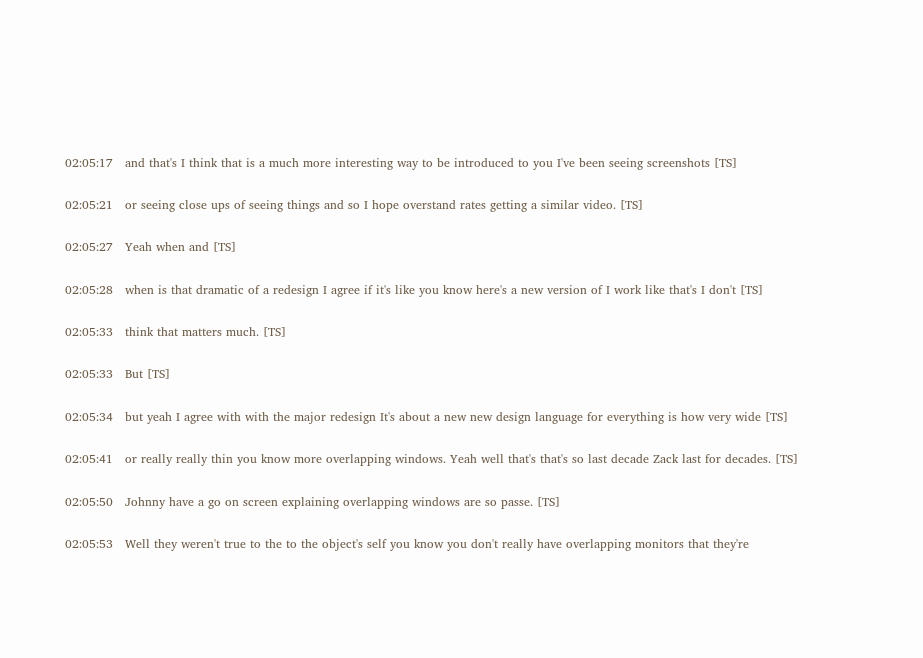02:05:17   and that's I think that is a much more interesting way to be introduced to you I've been seeing screenshots [TS]

02:05:21   or seeing close ups of seeing things and so I hope overstand rates getting a similar video. [TS]

02:05:27   Yeah when and [TS]

02:05:28   when is that dramatic of a redesign I agree if it's like you know here's a new version of I work like that's I don't [TS]

02:05:33   think that matters much. [TS]

02:05:33   But [TS]

02:05:34   but yeah I agree with with the major redesign It's about a new new design language for everything is how very wide [TS]

02:05:41   or really really thin you know more overlapping windows. Yeah well that's that's so last decade Zack last for decades. [TS]

02:05:50   Johnny have a go on screen explaining overlapping windows are so passe. [TS]

02:05:53   Well they weren't true to the to the object's self you know you don't really have overlapping monitors that they're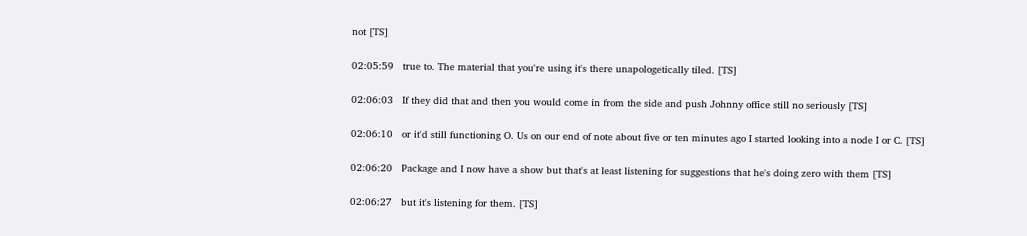not [TS]

02:05:59   true to. The material that you're using it's there unapologetically tiled. [TS]

02:06:03   If they did that and then you would come in from the side and push Johnny office still no seriously [TS]

02:06:10   or it'd still functioning O. Us on our end of note about five or ten minutes ago I started looking into a node I or C. [TS]

02:06:20   Package and I now have a show but that's at least listening for suggestions that he's doing zero with them [TS]

02:06:27   but it's listening for them. [TS]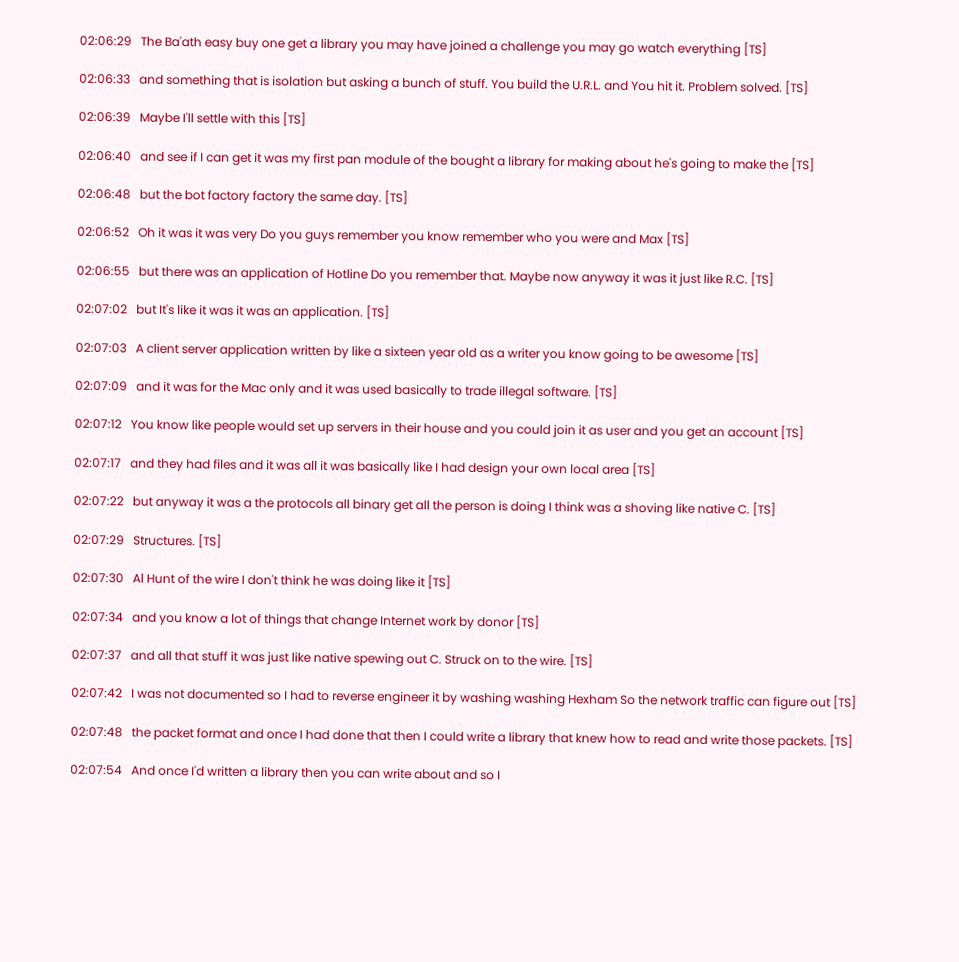02:06:29   The Ba'ath easy buy one get a library you may have joined a challenge you may go watch everything [TS]

02:06:33   and something that is isolation but asking a bunch of stuff. You build the U.R.L. and You hit it. Problem solved. [TS]

02:06:39   Maybe I'll settle with this [TS]

02:06:40   and see if I can get it was my first pan module of the bought a library for making about he's going to make the [TS]

02:06:48   but the bot factory factory the same day. [TS]

02:06:52   Oh it was it was very Do you guys remember you know remember who you were and Max [TS]

02:06:55   but there was an application of Hotline Do you remember that. Maybe now anyway it was it just like R.C. [TS]

02:07:02   but It's like it was it was an application. [TS]

02:07:03   A client server application written by like a sixteen year old as a writer you know going to be awesome [TS]

02:07:09   and it was for the Mac only and it was used basically to trade illegal software. [TS]

02:07:12   You know like people would set up servers in their house and you could join it as user and you get an account [TS]

02:07:17   and they had files and it was all it was basically like I had design your own local area [TS]

02:07:22   but anyway it was a the protocols all binary get all the person is doing I think was a shoving like native C. [TS]

02:07:29   Structures. [TS]

02:07:30   Al Hunt of the wire I don't think he was doing like it [TS]

02:07:34   and you know a lot of things that change Internet work by donor [TS]

02:07:37   and all that stuff it was just like native spewing out C. Struck on to the wire. [TS]

02:07:42   I was not documented so I had to reverse engineer it by washing washing Hexham So the network traffic can figure out [TS]

02:07:48   the packet format and once I had done that then I could write a library that knew how to read and write those packets. [TS]

02:07:54   And once I'd written a library then you can write about and so I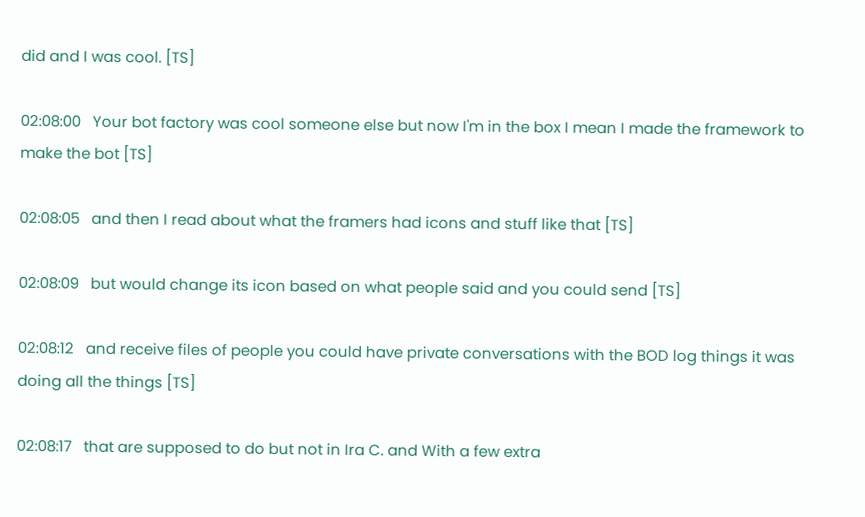did and I was cool. [TS]

02:08:00   Your bot factory was cool someone else but now I'm in the box I mean I made the framework to make the bot [TS]

02:08:05   and then I read about what the framers had icons and stuff like that [TS]

02:08:09   but would change its icon based on what people said and you could send [TS]

02:08:12   and receive files of people you could have private conversations with the BOD log things it was doing all the things [TS]

02:08:17   that are supposed to do but not in Ira C. and With a few extra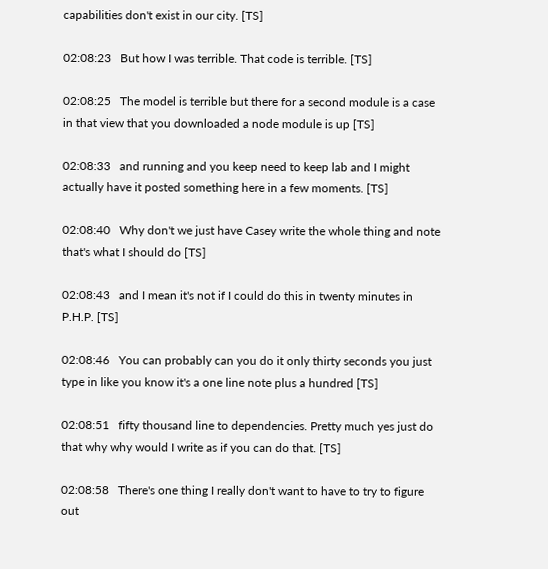capabilities don't exist in our city. [TS]

02:08:23   But how I was terrible. That code is terrible. [TS]

02:08:25   The model is terrible but there for a second module is a case in that view that you downloaded a node module is up [TS]

02:08:33   and running and you keep need to keep lab and I might actually have it posted something here in a few moments. [TS]

02:08:40   Why don't we just have Casey write the whole thing and note that's what I should do [TS]

02:08:43   and I mean it's not if I could do this in twenty minutes in P.H.P. [TS]

02:08:46   You can probably can you do it only thirty seconds you just type in like you know it's a one line note plus a hundred [TS]

02:08:51   fifty thousand line to dependencies. Pretty much yes just do that why why would I write as if you can do that. [TS]

02:08:58   There's one thing I really don't want to have to try to figure out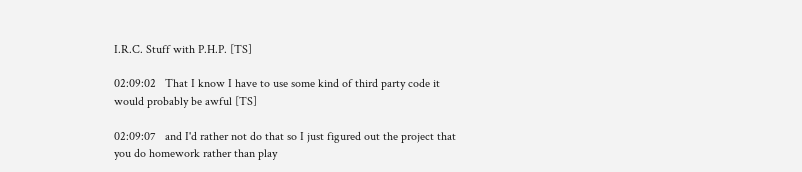I.R.C. Stuff with P.H.P. [TS]

02:09:02   That I know I have to use some kind of third party code it would probably be awful [TS]

02:09:07   and I'd rather not do that so I just figured out the project that you do homework rather than play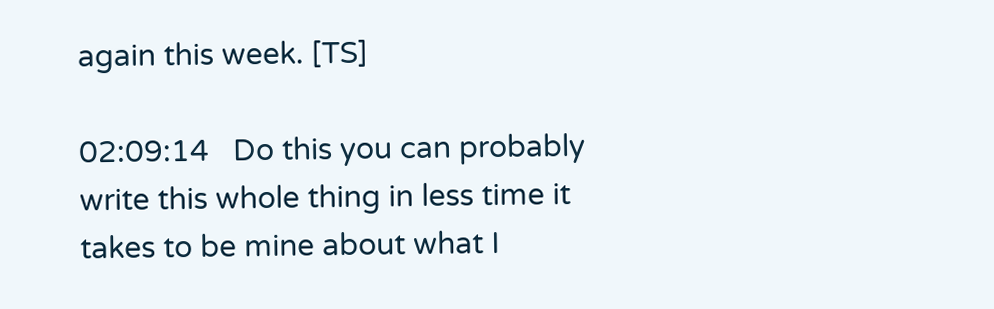again this week. [TS]

02:09:14   Do this you can probably write this whole thing in less time it takes to be mine about what I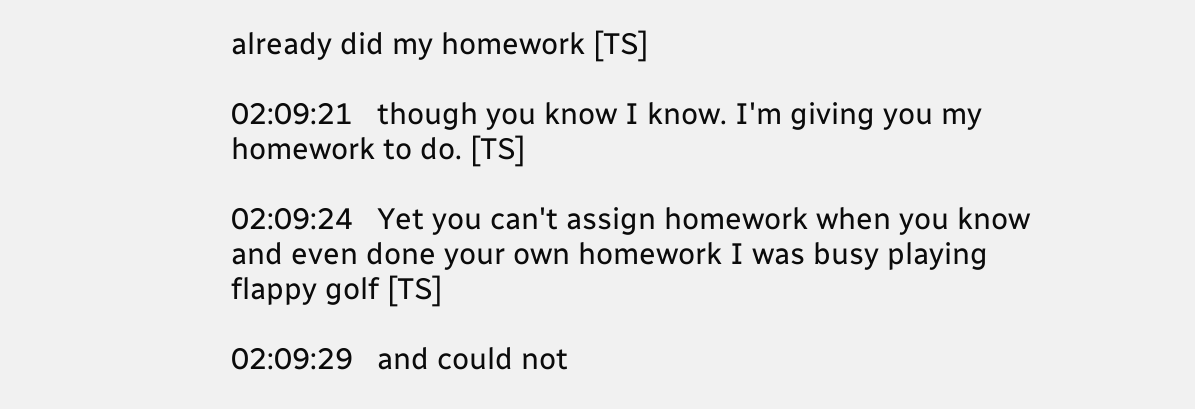already did my homework [TS]

02:09:21   though you know I know. I'm giving you my homework to do. [TS]

02:09:24   Yet you can't assign homework when you know and even done your own homework I was busy playing flappy golf [TS]

02:09:29   and could not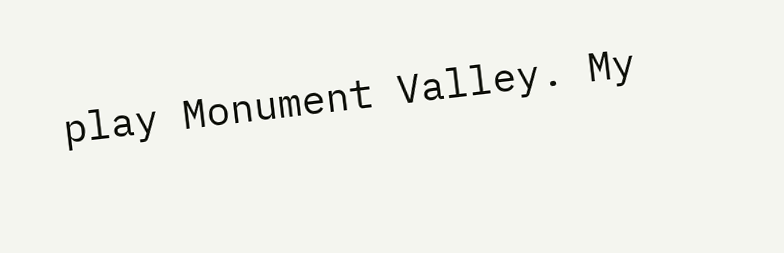play Monument Valley. My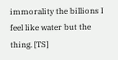immorality the billions I feel like water but the thing. [TS]